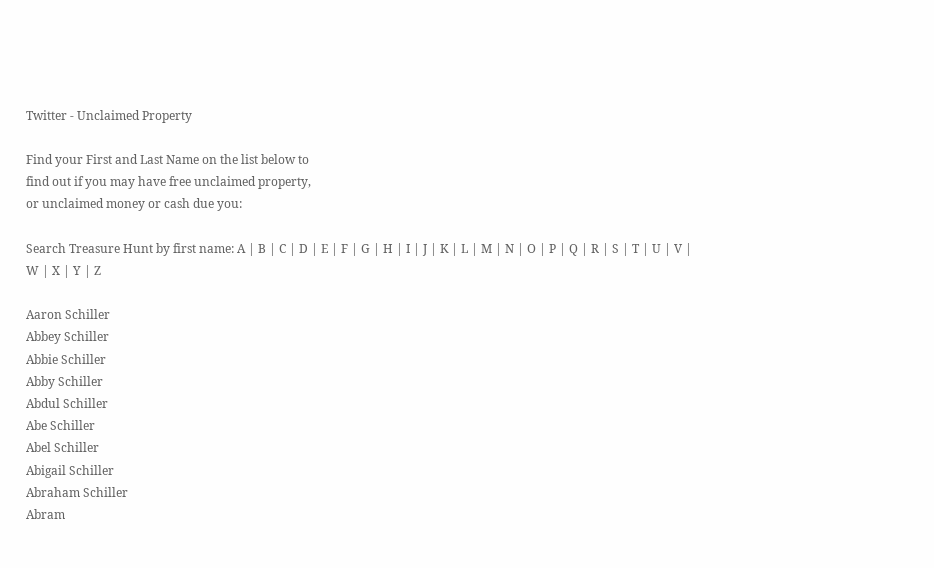Twitter - Unclaimed Property

Find your First and Last Name on the list below to
find out if you may have free unclaimed property,
or unclaimed money or cash due you:

Search Treasure Hunt by first name: A | B | C | D | E | F | G | H | I | J | K | L | M | N | O | P | Q | R | S | T | U | V | W | X | Y | Z

Aaron Schiller
Abbey Schiller
Abbie Schiller
Abby Schiller
Abdul Schiller
Abe Schiller
Abel Schiller
Abigail Schiller
Abraham Schiller
Abram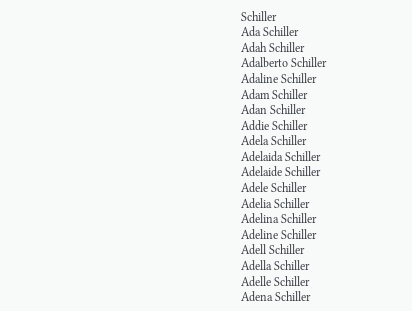Schiller
Ada Schiller
Adah Schiller
Adalberto Schiller
Adaline Schiller
Adam Schiller
Adan Schiller
Addie Schiller
Adela Schiller
Adelaida Schiller
Adelaide Schiller
Adele Schiller
Adelia Schiller
Adelina Schiller
Adeline Schiller
Adell Schiller
Adella Schiller
Adelle Schiller
Adena Schiller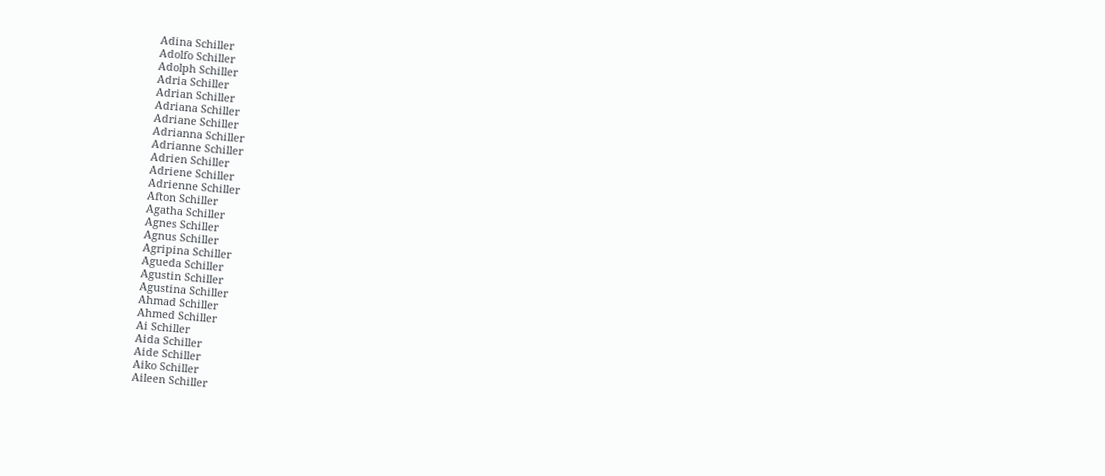Adina Schiller
Adolfo Schiller
Adolph Schiller
Adria Schiller
Adrian Schiller
Adriana Schiller
Adriane Schiller
Adrianna Schiller
Adrianne Schiller
Adrien Schiller
Adriene Schiller
Adrienne Schiller
Afton Schiller
Agatha Schiller
Agnes Schiller
Agnus Schiller
Agripina Schiller
Agueda Schiller
Agustin Schiller
Agustina Schiller
Ahmad Schiller
Ahmed Schiller
Ai Schiller
Aida Schiller
Aide Schiller
Aiko Schiller
Aileen Schiller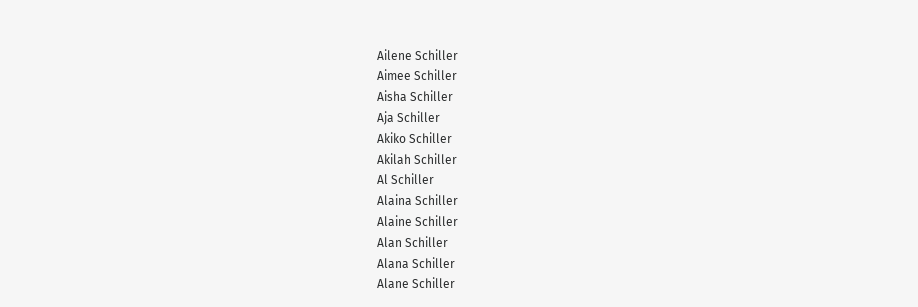Ailene Schiller
Aimee Schiller
Aisha Schiller
Aja Schiller
Akiko Schiller
Akilah Schiller
Al Schiller
Alaina Schiller
Alaine Schiller
Alan Schiller
Alana Schiller
Alane Schiller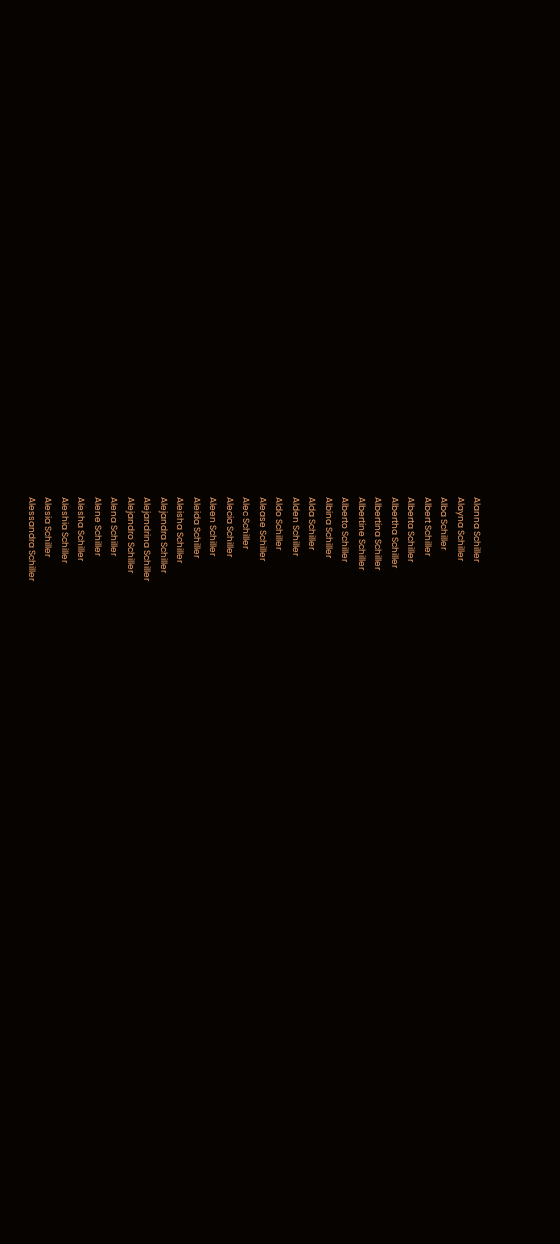Alanna Schiller
Alayna Schiller
Alba Schiller
Albert Schiller
Alberta Schiller
Albertha Schiller
Albertina Schiller
Albertine Schiller
Alberto Schiller
Albina Schiller
Alda Schiller
Alden Schiller
Aldo Schiller
Alease Schiller
Alec Schiller
Alecia Schiller
Aleen Schiller
Aleida Schiller
Aleisha Schiller
Alejandra Schiller
Alejandrina Schiller
Alejandro Schiller
Alena Schiller
Alene Schiller
Alesha Schiller
Aleshia Schiller
Alesia Schiller
Alessandra Schiller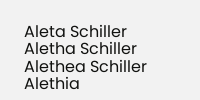Aleta Schiller
Aletha Schiller
Alethea Schiller
Alethia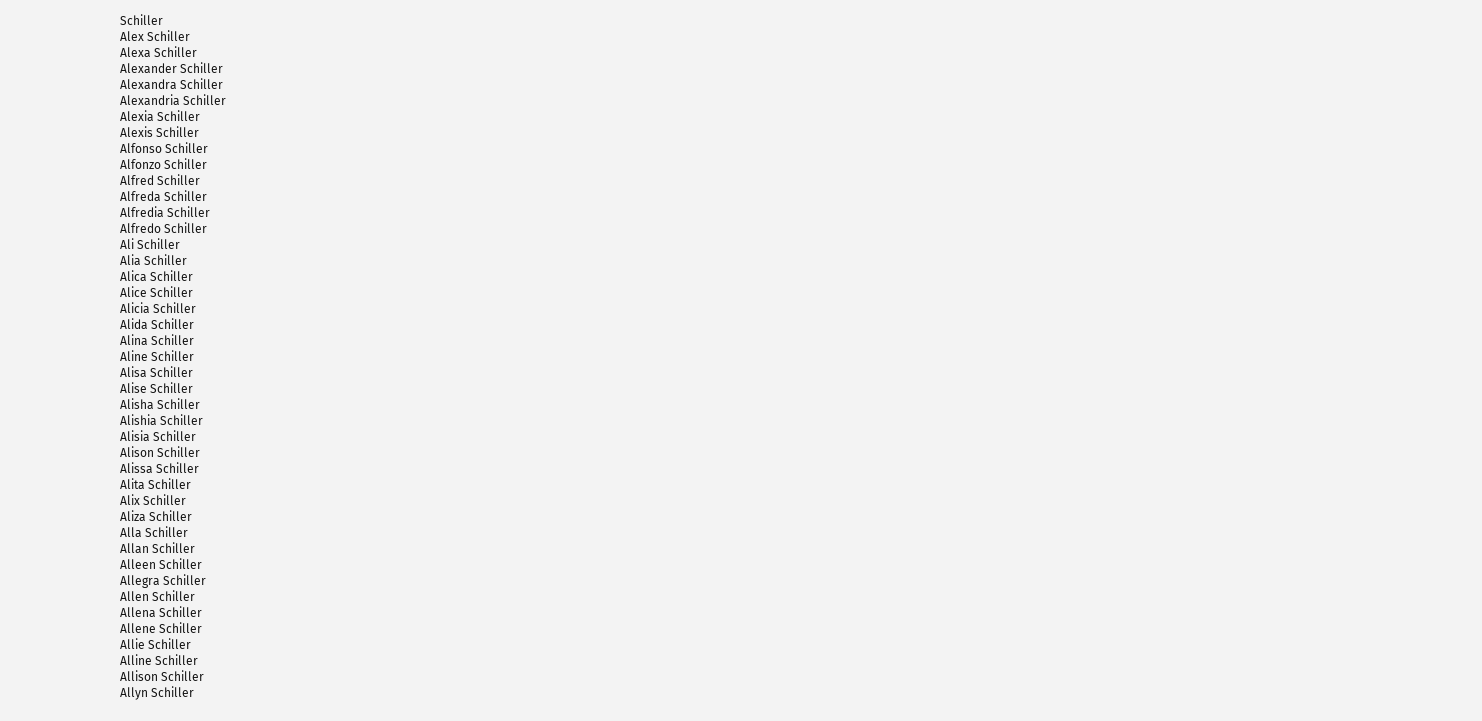Schiller
Alex Schiller
Alexa Schiller
Alexander Schiller
Alexandra Schiller
Alexandria Schiller
Alexia Schiller
Alexis Schiller
Alfonso Schiller
Alfonzo Schiller
Alfred Schiller
Alfreda Schiller
Alfredia Schiller
Alfredo Schiller
Ali Schiller
Alia Schiller
Alica Schiller
Alice Schiller
Alicia Schiller
Alida Schiller
Alina Schiller
Aline Schiller
Alisa Schiller
Alise Schiller
Alisha Schiller
Alishia Schiller
Alisia Schiller
Alison Schiller
Alissa Schiller
Alita Schiller
Alix Schiller
Aliza Schiller
Alla Schiller
Allan Schiller
Alleen Schiller
Allegra Schiller
Allen Schiller
Allena Schiller
Allene Schiller
Allie Schiller
Alline Schiller
Allison Schiller
Allyn Schiller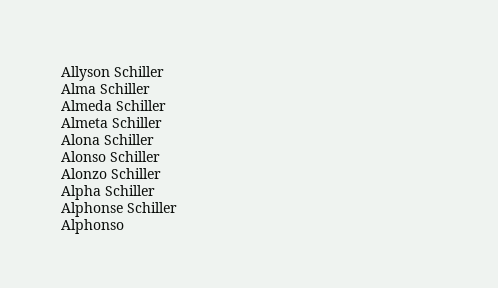Allyson Schiller
Alma Schiller
Almeda Schiller
Almeta Schiller
Alona Schiller
Alonso Schiller
Alonzo Schiller
Alpha Schiller
Alphonse Schiller
Alphonso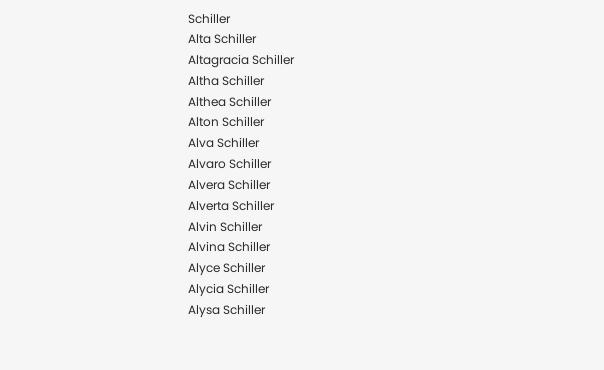Schiller
Alta Schiller
Altagracia Schiller
Altha Schiller
Althea Schiller
Alton Schiller
Alva Schiller
Alvaro Schiller
Alvera Schiller
Alverta Schiller
Alvin Schiller
Alvina Schiller
Alyce Schiller
Alycia Schiller
Alysa Schiller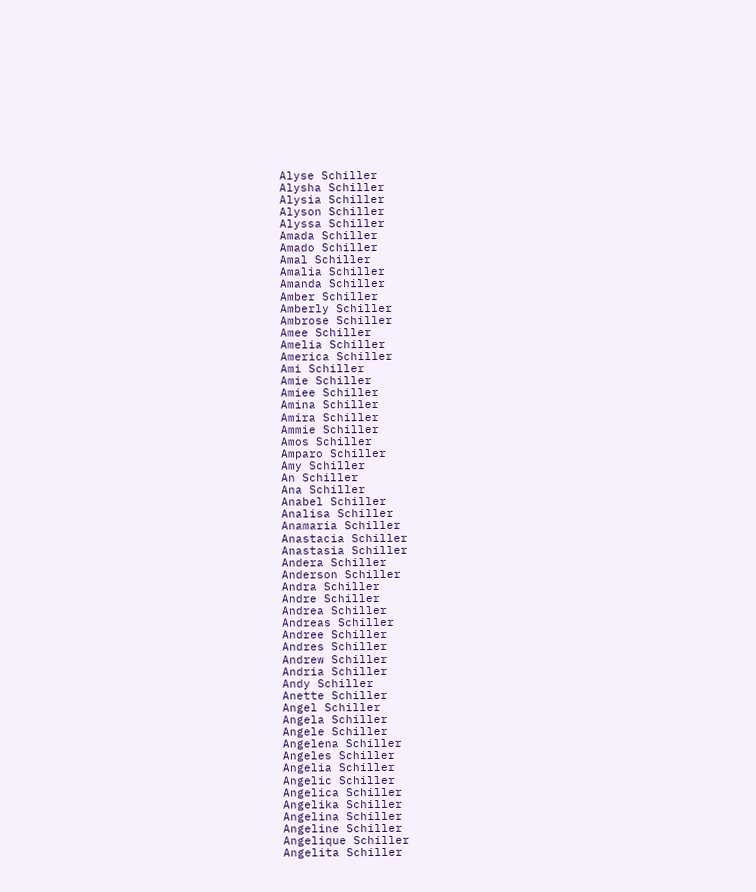Alyse Schiller
Alysha Schiller
Alysia Schiller
Alyson Schiller
Alyssa Schiller
Amada Schiller
Amado Schiller
Amal Schiller
Amalia Schiller
Amanda Schiller
Amber Schiller
Amberly Schiller
Ambrose Schiller
Amee Schiller
Amelia Schiller
America Schiller
Ami Schiller
Amie Schiller
Amiee Schiller
Amina Schiller
Amira Schiller
Ammie Schiller
Amos Schiller
Amparo Schiller
Amy Schiller
An Schiller
Ana Schiller
Anabel Schiller
Analisa Schiller
Anamaria Schiller
Anastacia Schiller
Anastasia Schiller
Andera Schiller
Anderson Schiller
Andra Schiller
Andre Schiller
Andrea Schiller
Andreas Schiller
Andree Schiller
Andres Schiller
Andrew Schiller
Andria Schiller
Andy Schiller
Anette Schiller
Angel Schiller
Angela Schiller
Angele Schiller
Angelena Schiller
Angeles Schiller
Angelia Schiller
Angelic Schiller
Angelica Schiller
Angelika Schiller
Angelina Schiller
Angeline Schiller
Angelique Schiller
Angelita Schiller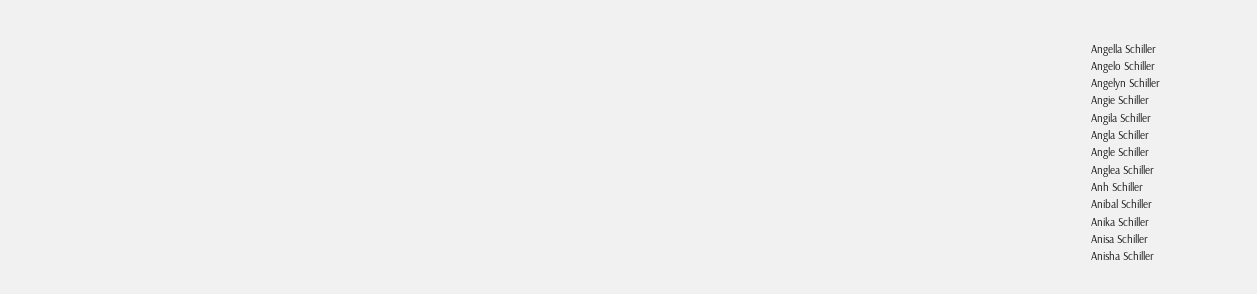Angella Schiller
Angelo Schiller
Angelyn Schiller
Angie Schiller
Angila Schiller
Angla Schiller
Angle Schiller
Anglea Schiller
Anh Schiller
Anibal Schiller
Anika Schiller
Anisa Schiller
Anisha Schiller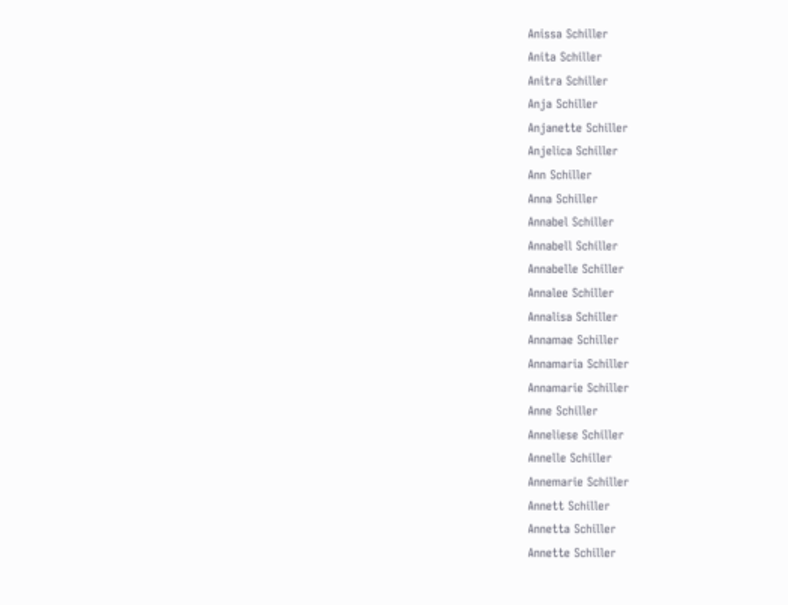Anissa Schiller
Anita Schiller
Anitra Schiller
Anja Schiller
Anjanette Schiller
Anjelica Schiller
Ann Schiller
Anna Schiller
Annabel Schiller
Annabell Schiller
Annabelle Schiller
Annalee Schiller
Annalisa Schiller
Annamae Schiller
Annamaria Schiller
Annamarie Schiller
Anne Schiller
Anneliese Schiller
Annelle Schiller
Annemarie Schiller
Annett Schiller
Annetta Schiller
Annette Schiller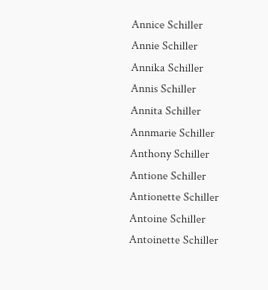Annice Schiller
Annie Schiller
Annika Schiller
Annis Schiller
Annita Schiller
Annmarie Schiller
Anthony Schiller
Antione Schiller
Antionette Schiller
Antoine Schiller
Antoinette Schiller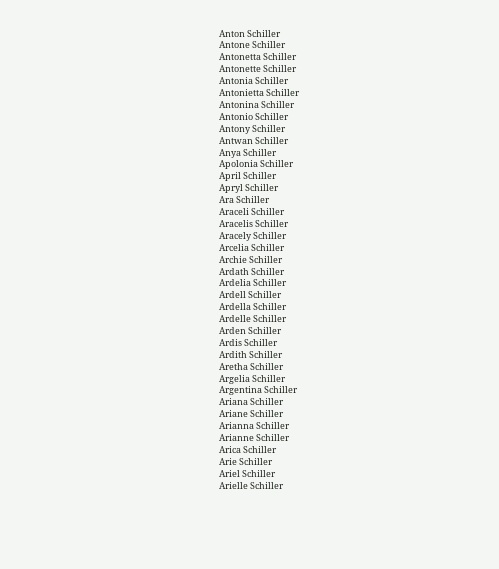Anton Schiller
Antone Schiller
Antonetta Schiller
Antonette Schiller
Antonia Schiller
Antonietta Schiller
Antonina Schiller
Antonio Schiller
Antony Schiller
Antwan Schiller
Anya Schiller
Apolonia Schiller
April Schiller
Apryl Schiller
Ara Schiller
Araceli Schiller
Aracelis Schiller
Aracely Schiller
Arcelia Schiller
Archie Schiller
Ardath Schiller
Ardelia Schiller
Ardell Schiller
Ardella Schiller
Ardelle Schiller
Arden Schiller
Ardis Schiller
Ardith Schiller
Aretha Schiller
Argelia Schiller
Argentina Schiller
Ariana Schiller
Ariane Schiller
Arianna Schiller
Arianne Schiller
Arica Schiller
Arie Schiller
Ariel Schiller
Arielle Schiller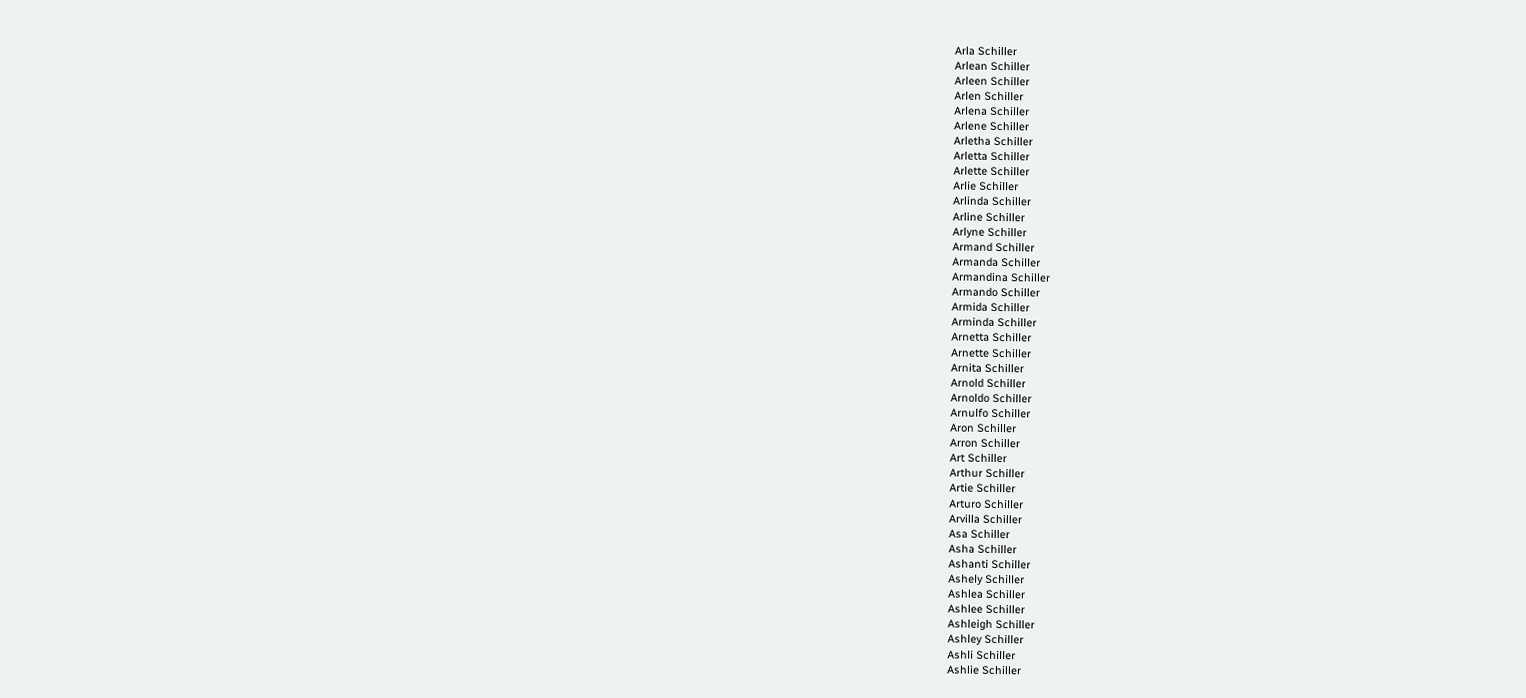Arla Schiller
Arlean Schiller
Arleen Schiller
Arlen Schiller
Arlena Schiller
Arlene Schiller
Arletha Schiller
Arletta Schiller
Arlette Schiller
Arlie Schiller
Arlinda Schiller
Arline Schiller
Arlyne Schiller
Armand Schiller
Armanda Schiller
Armandina Schiller
Armando Schiller
Armida Schiller
Arminda Schiller
Arnetta Schiller
Arnette Schiller
Arnita Schiller
Arnold Schiller
Arnoldo Schiller
Arnulfo Schiller
Aron Schiller
Arron Schiller
Art Schiller
Arthur Schiller
Artie Schiller
Arturo Schiller
Arvilla Schiller
Asa Schiller
Asha Schiller
Ashanti Schiller
Ashely Schiller
Ashlea Schiller
Ashlee Schiller
Ashleigh Schiller
Ashley Schiller
Ashli Schiller
Ashlie Schiller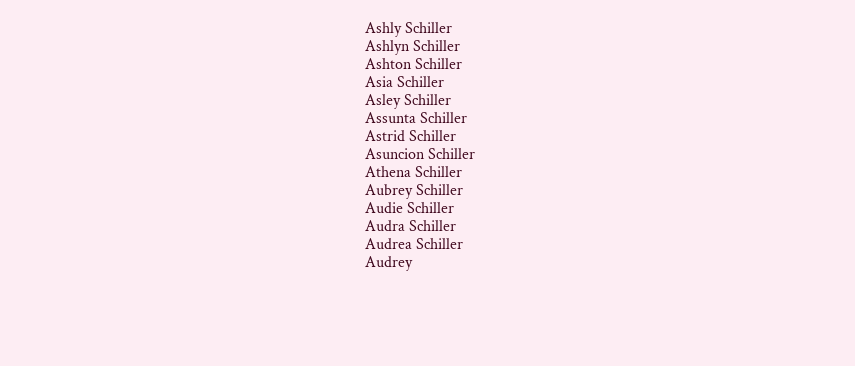Ashly Schiller
Ashlyn Schiller
Ashton Schiller
Asia Schiller
Asley Schiller
Assunta Schiller
Astrid Schiller
Asuncion Schiller
Athena Schiller
Aubrey Schiller
Audie Schiller
Audra Schiller
Audrea Schiller
Audrey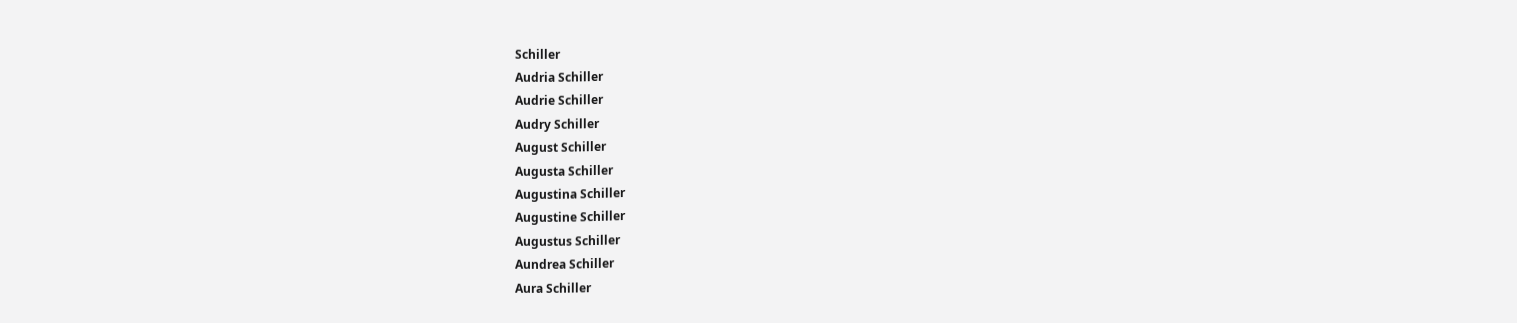Schiller
Audria Schiller
Audrie Schiller
Audry Schiller
August Schiller
Augusta Schiller
Augustina Schiller
Augustine Schiller
Augustus Schiller
Aundrea Schiller
Aura Schiller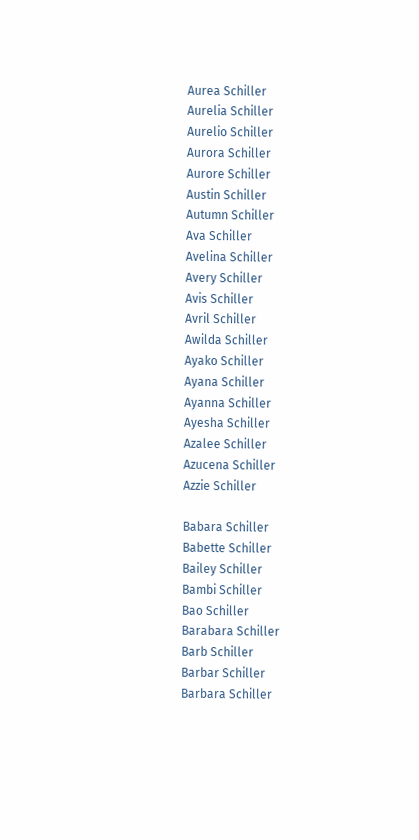Aurea Schiller
Aurelia Schiller
Aurelio Schiller
Aurora Schiller
Aurore Schiller
Austin Schiller
Autumn Schiller
Ava Schiller
Avelina Schiller
Avery Schiller
Avis Schiller
Avril Schiller
Awilda Schiller
Ayako Schiller
Ayana Schiller
Ayanna Schiller
Ayesha Schiller
Azalee Schiller
Azucena Schiller
Azzie Schiller

Babara Schiller
Babette Schiller
Bailey Schiller
Bambi Schiller
Bao Schiller
Barabara Schiller
Barb Schiller
Barbar Schiller
Barbara Schiller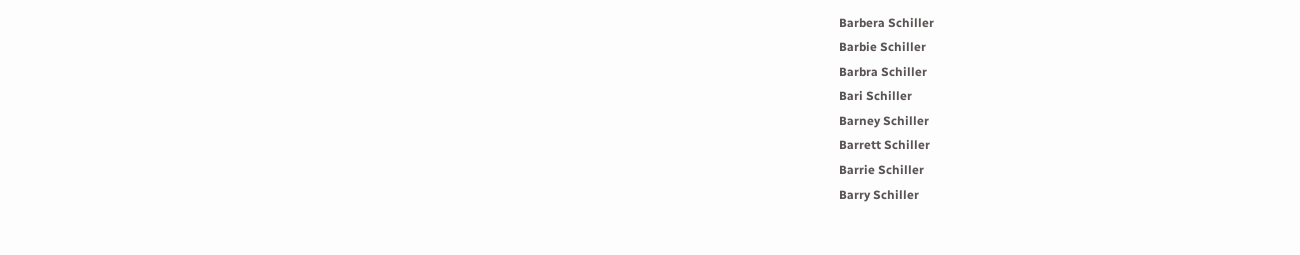Barbera Schiller
Barbie Schiller
Barbra Schiller
Bari Schiller
Barney Schiller
Barrett Schiller
Barrie Schiller
Barry Schiller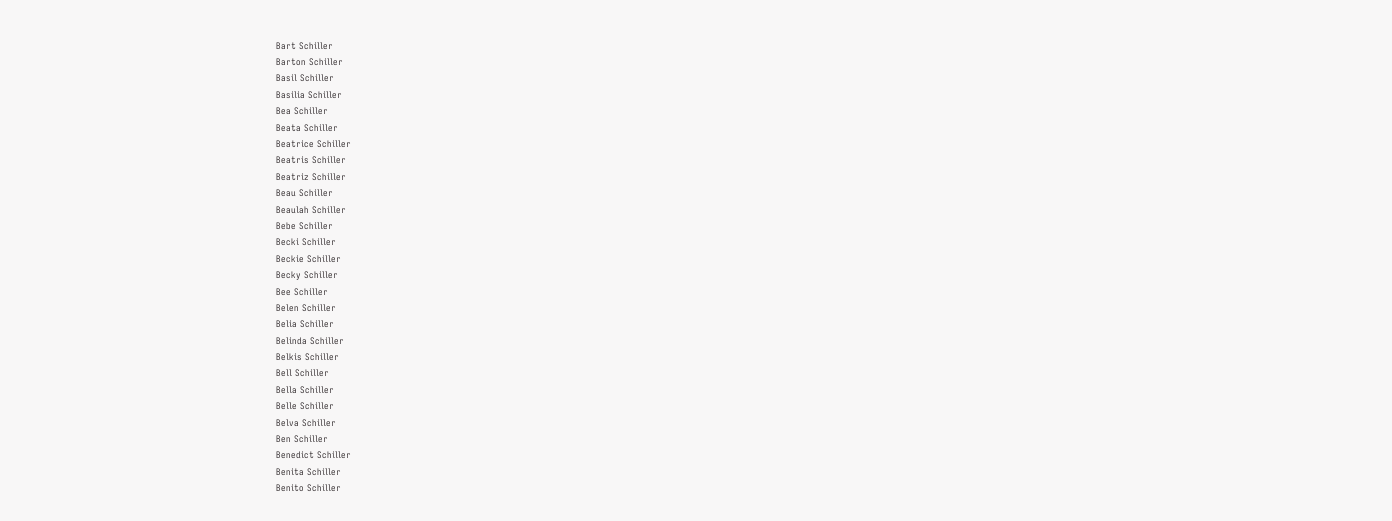Bart Schiller
Barton Schiller
Basil Schiller
Basilia Schiller
Bea Schiller
Beata Schiller
Beatrice Schiller
Beatris Schiller
Beatriz Schiller
Beau Schiller
Beaulah Schiller
Bebe Schiller
Becki Schiller
Beckie Schiller
Becky Schiller
Bee Schiller
Belen Schiller
Belia Schiller
Belinda Schiller
Belkis Schiller
Bell Schiller
Bella Schiller
Belle Schiller
Belva Schiller
Ben Schiller
Benedict Schiller
Benita Schiller
Benito Schiller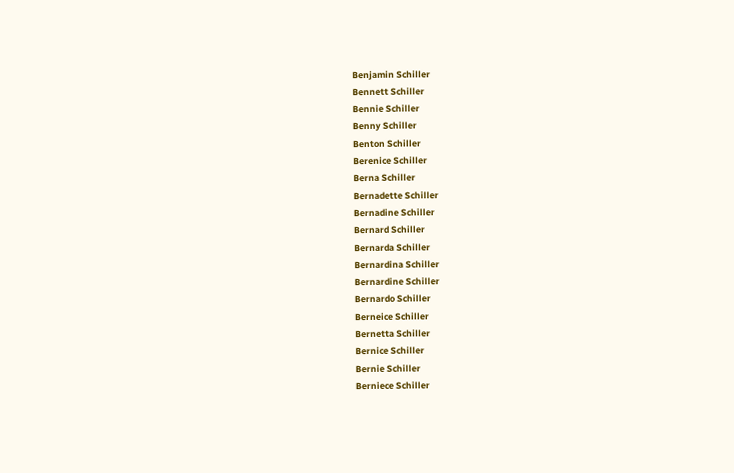Benjamin Schiller
Bennett Schiller
Bennie Schiller
Benny Schiller
Benton Schiller
Berenice Schiller
Berna Schiller
Bernadette Schiller
Bernadine Schiller
Bernard Schiller
Bernarda Schiller
Bernardina Schiller
Bernardine Schiller
Bernardo Schiller
Berneice Schiller
Bernetta Schiller
Bernice Schiller
Bernie Schiller
Berniece Schiller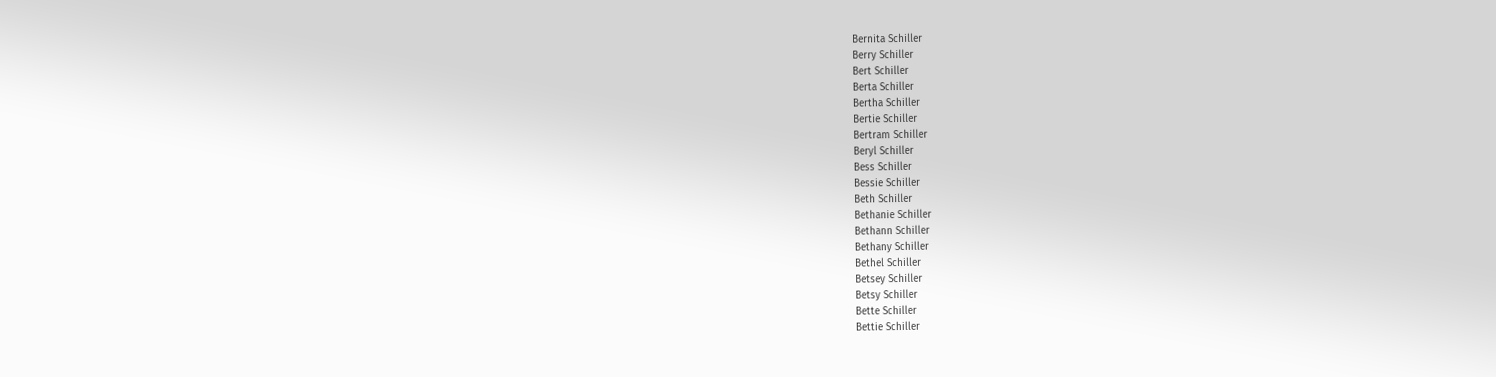Bernita Schiller
Berry Schiller
Bert Schiller
Berta Schiller
Bertha Schiller
Bertie Schiller
Bertram Schiller
Beryl Schiller
Bess Schiller
Bessie Schiller
Beth Schiller
Bethanie Schiller
Bethann Schiller
Bethany Schiller
Bethel Schiller
Betsey Schiller
Betsy Schiller
Bette Schiller
Bettie Schiller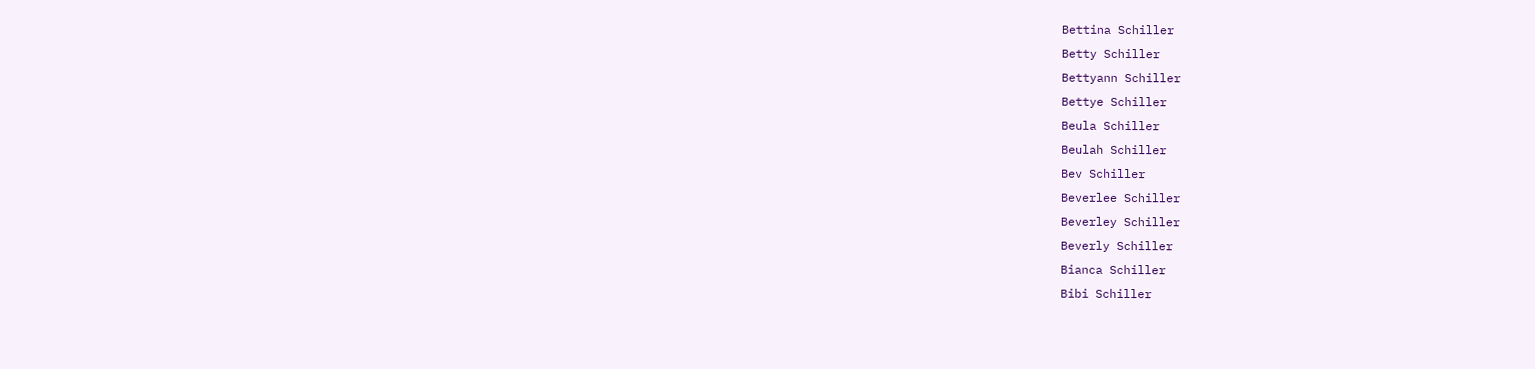Bettina Schiller
Betty Schiller
Bettyann Schiller
Bettye Schiller
Beula Schiller
Beulah Schiller
Bev Schiller
Beverlee Schiller
Beverley Schiller
Beverly Schiller
Bianca Schiller
Bibi Schiller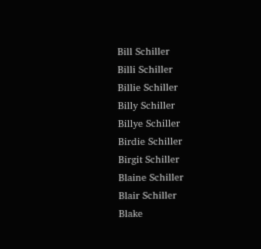Bill Schiller
Billi Schiller
Billie Schiller
Billy Schiller
Billye Schiller
Birdie Schiller
Birgit Schiller
Blaine Schiller
Blair Schiller
Blake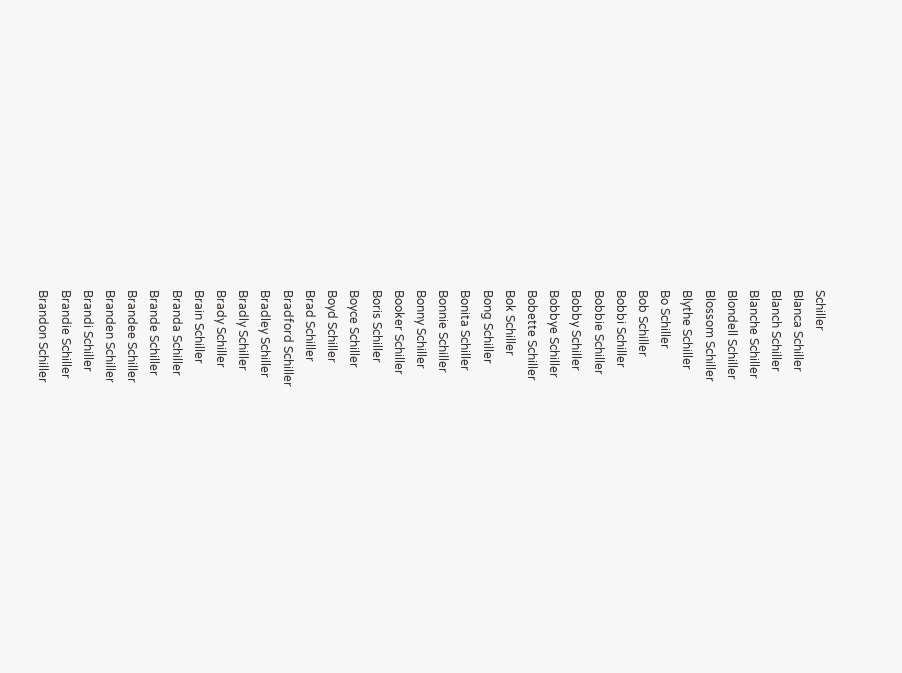Schiller
Blanca Schiller
Blanch Schiller
Blanche Schiller
Blondell Schiller
Blossom Schiller
Blythe Schiller
Bo Schiller
Bob Schiller
Bobbi Schiller
Bobbie Schiller
Bobby Schiller
Bobbye Schiller
Bobette Schiller
Bok Schiller
Bong Schiller
Bonita Schiller
Bonnie Schiller
Bonny Schiller
Booker Schiller
Boris Schiller
Boyce Schiller
Boyd Schiller
Brad Schiller
Bradford Schiller
Bradley Schiller
Bradly Schiller
Brady Schiller
Brain Schiller
Branda Schiller
Brande Schiller
Brandee Schiller
Branden Schiller
Brandi Schiller
Brandie Schiller
Brandon Schiller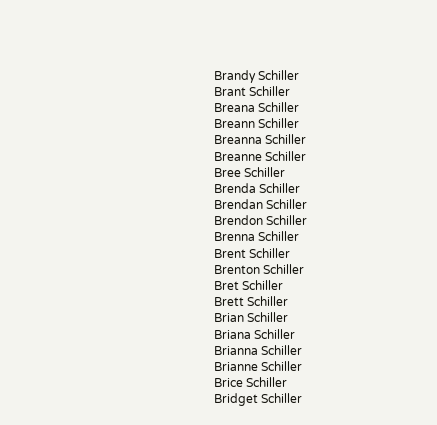Brandy Schiller
Brant Schiller
Breana Schiller
Breann Schiller
Breanna Schiller
Breanne Schiller
Bree Schiller
Brenda Schiller
Brendan Schiller
Brendon Schiller
Brenna Schiller
Brent Schiller
Brenton Schiller
Bret Schiller
Brett Schiller
Brian Schiller
Briana Schiller
Brianna Schiller
Brianne Schiller
Brice Schiller
Bridget Schiller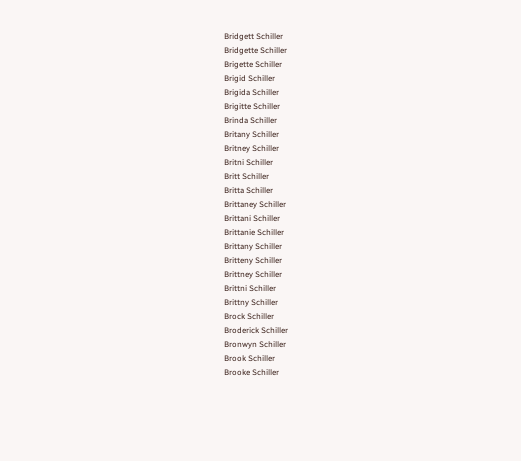Bridgett Schiller
Bridgette Schiller
Brigette Schiller
Brigid Schiller
Brigida Schiller
Brigitte Schiller
Brinda Schiller
Britany Schiller
Britney Schiller
Britni Schiller
Britt Schiller
Britta Schiller
Brittaney Schiller
Brittani Schiller
Brittanie Schiller
Brittany Schiller
Britteny Schiller
Brittney Schiller
Brittni Schiller
Brittny Schiller
Brock Schiller
Broderick Schiller
Bronwyn Schiller
Brook Schiller
Brooke Schiller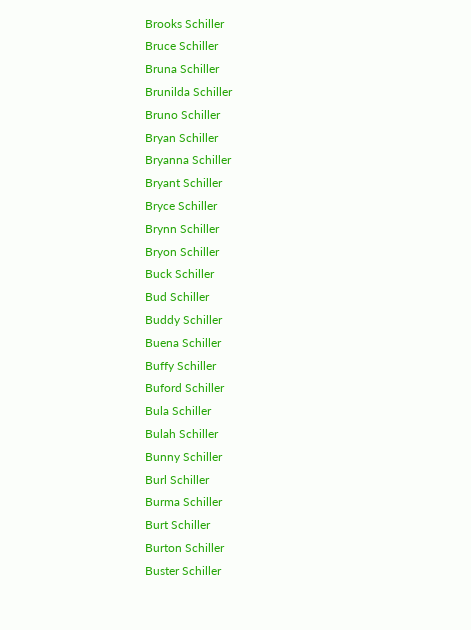Brooks Schiller
Bruce Schiller
Bruna Schiller
Brunilda Schiller
Bruno Schiller
Bryan Schiller
Bryanna Schiller
Bryant Schiller
Bryce Schiller
Brynn Schiller
Bryon Schiller
Buck Schiller
Bud Schiller
Buddy Schiller
Buena Schiller
Buffy Schiller
Buford Schiller
Bula Schiller
Bulah Schiller
Bunny Schiller
Burl Schiller
Burma Schiller
Burt Schiller
Burton Schiller
Buster Schiller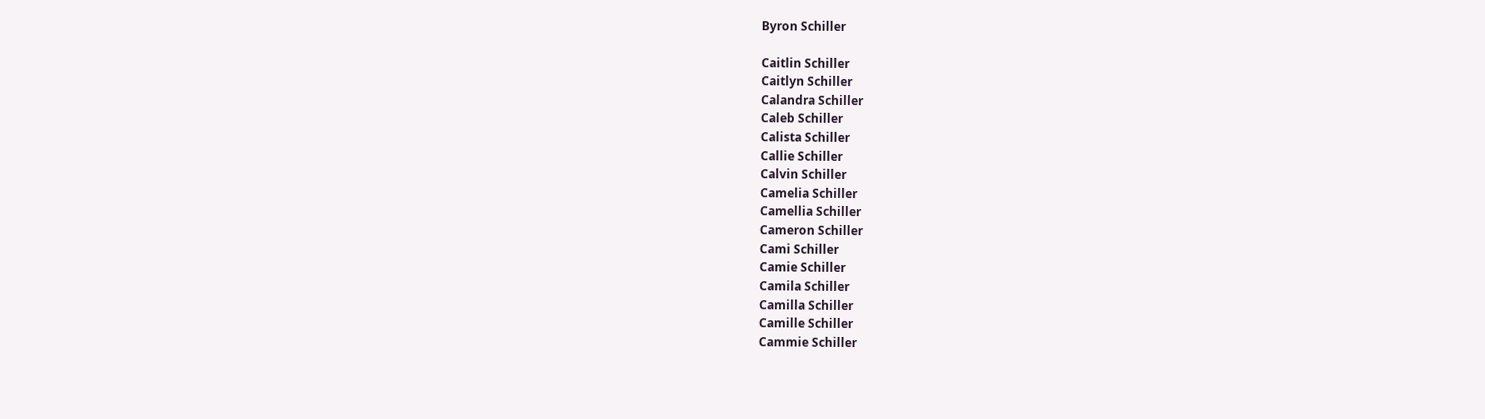Byron Schiller

Caitlin Schiller
Caitlyn Schiller
Calandra Schiller
Caleb Schiller
Calista Schiller
Callie Schiller
Calvin Schiller
Camelia Schiller
Camellia Schiller
Cameron Schiller
Cami Schiller
Camie Schiller
Camila Schiller
Camilla Schiller
Camille Schiller
Cammie Schiller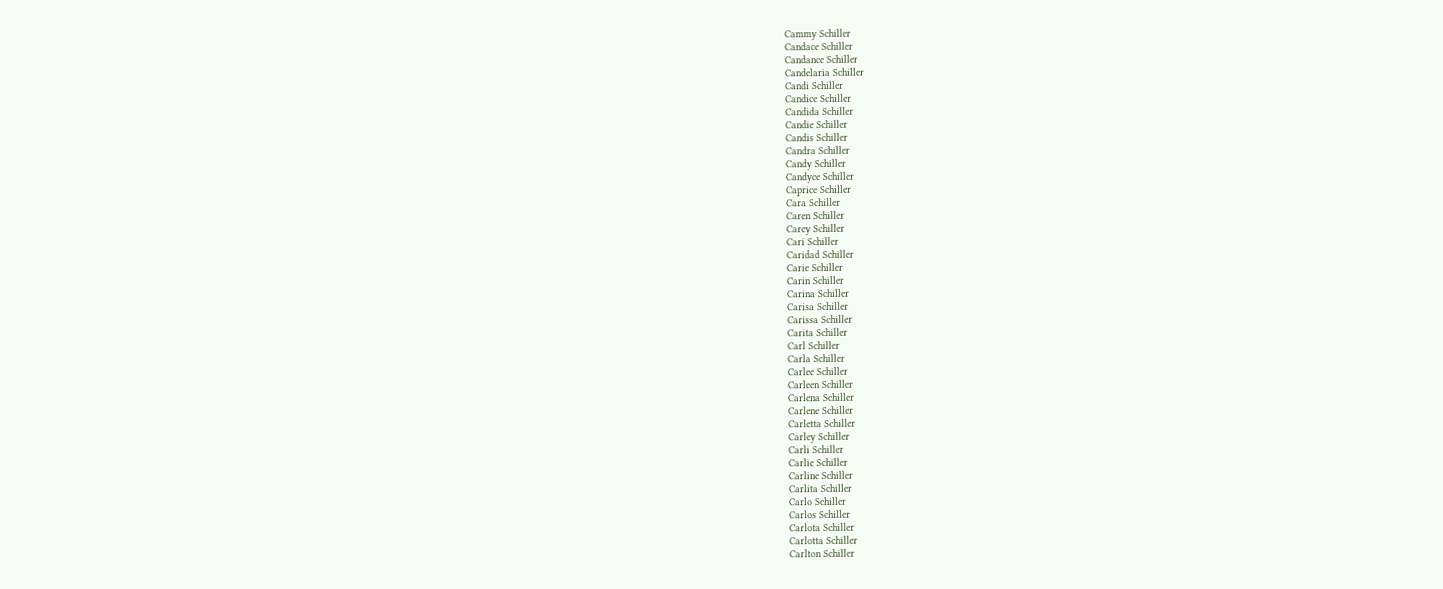Cammy Schiller
Candace Schiller
Candance Schiller
Candelaria Schiller
Candi Schiller
Candice Schiller
Candida Schiller
Candie Schiller
Candis Schiller
Candra Schiller
Candy Schiller
Candyce Schiller
Caprice Schiller
Cara Schiller
Caren Schiller
Carey Schiller
Cari Schiller
Caridad Schiller
Carie Schiller
Carin Schiller
Carina Schiller
Carisa Schiller
Carissa Schiller
Carita Schiller
Carl Schiller
Carla Schiller
Carlee Schiller
Carleen Schiller
Carlena Schiller
Carlene Schiller
Carletta Schiller
Carley Schiller
Carli Schiller
Carlie Schiller
Carline Schiller
Carlita Schiller
Carlo Schiller
Carlos Schiller
Carlota Schiller
Carlotta Schiller
Carlton Schiller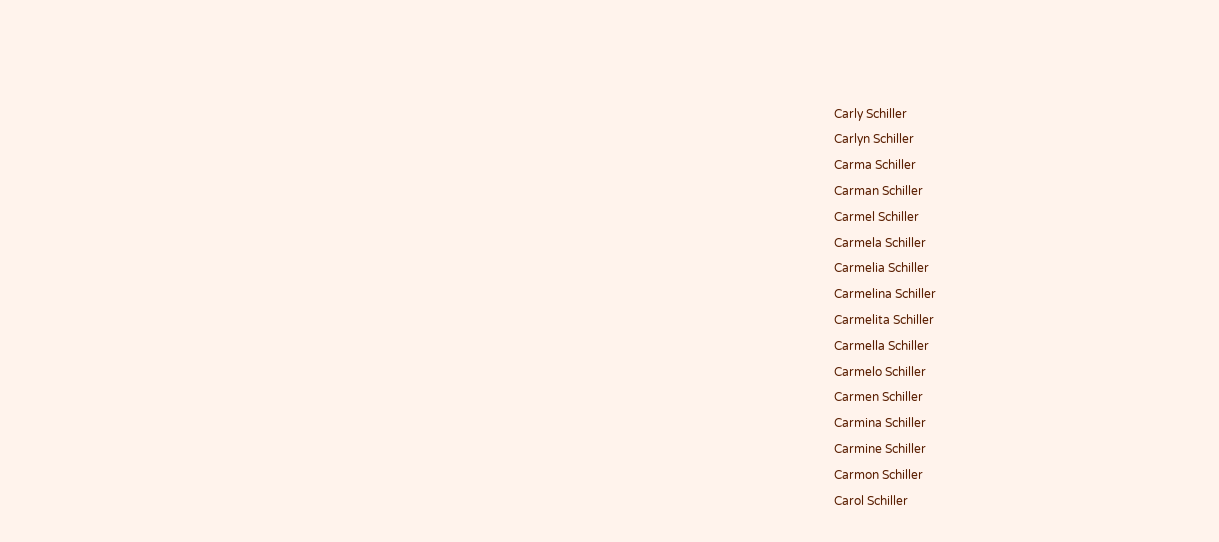Carly Schiller
Carlyn Schiller
Carma Schiller
Carman Schiller
Carmel Schiller
Carmela Schiller
Carmelia Schiller
Carmelina Schiller
Carmelita Schiller
Carmella Schiller
Carmelo Schiller
Carmen Schiller
Carmina Schiller
Carmine Schiller
Carmon Schiller
Carol Schiller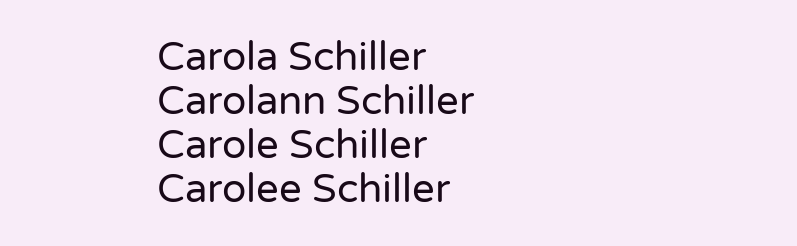Carola Schiller
Carolann Schiller
Carole Schiller
Carolee Schiller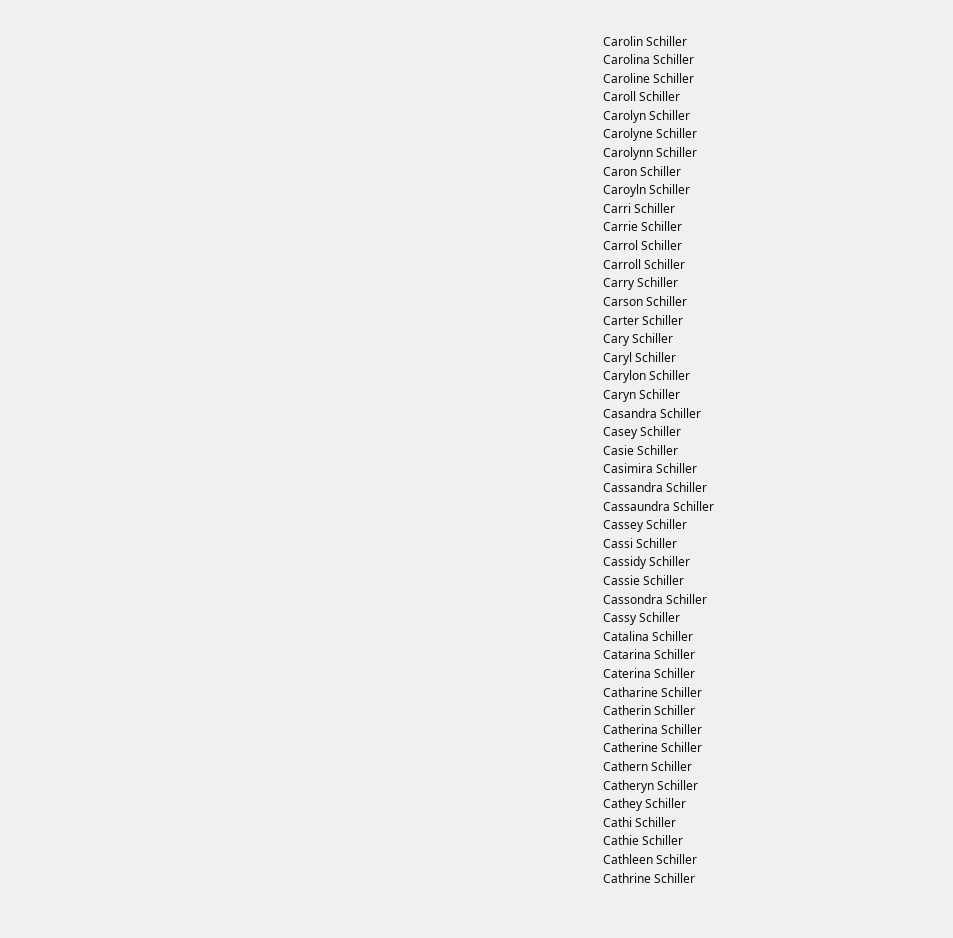Carolin Schiller
Carolina Schiller
Caroline Schiller
Caroll Schiller
Carolyn Schiller
Carolyne Schiller
Carolynn Schiller
Caron Schiller
Caroyln Schiller
Carri Schiller
Carrie Schiller
Carrol Schiller
Carroll Schiller
Carry Schiller
Carson Schiller
Carter Schiller
Cary Schiller
Caryl Schiller
Carylon Schiller
Caryn Schiller
Casandra Schiller
Casey Schiller
Casie Schiller
Casimira Schiller
Cassandra Schiller
Cassaundra Schiller
Cassey Schiller
Cassi Schiller
Cassidy Schiller
Cassie Schiller
Cassondra Schiller
Cassy Schiller
Catalina Schiller
Catarina Schiller
Caterina Schiller
Catharine Schiller
Catherin Schiller
Catherina Schiller
Catherine Schiller
Cathern Schiller
Catheryn Schiller
Cathey Schiller
Cathi Schiller
Cathie Schiller
Cathleen Schiller
Cathrine Schiller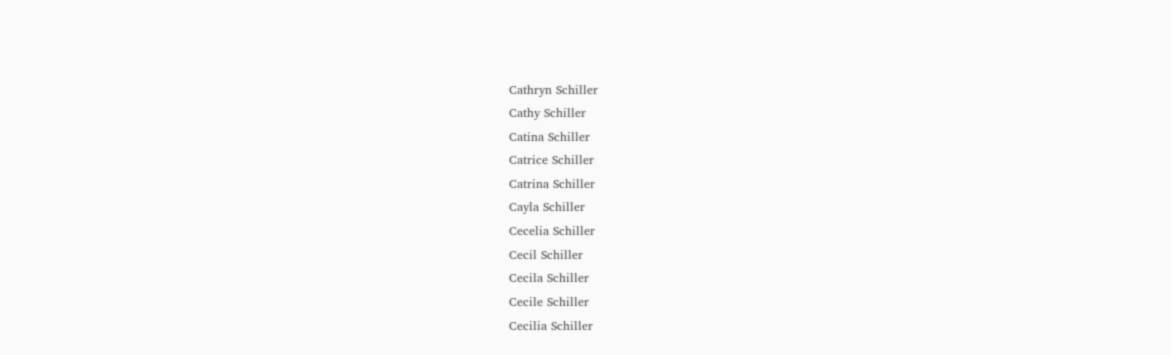Cathryn Schiller
Cathy Schiller
Catina Schiller
Catrice Schiller
Catrina Schiller
Cayla Schiller
Cecelia Schiller
Cecil Schiller
Cecila Schiller
Cecile Schiller
Cecilia Schiller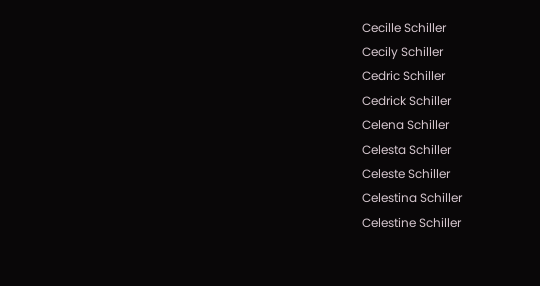Cecille Schiller
Cecily Schiller
Cedric Schiller
Cedrick Schiller
Celena Schiller
Celesta Schiller
Celeste Schiller
Celestina Schiller
Celestine Schiller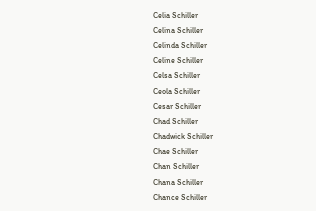Celia Schiller
Celina Schiller
Celinda Schiller
Celine Schiller
Celsa Schiller
Ceola Schiller
Cesar Schiller
Chad Schiller
Chadwick Schiller
Chae Schiller
Chan Schiller
Chana Schiller
Chance Schiller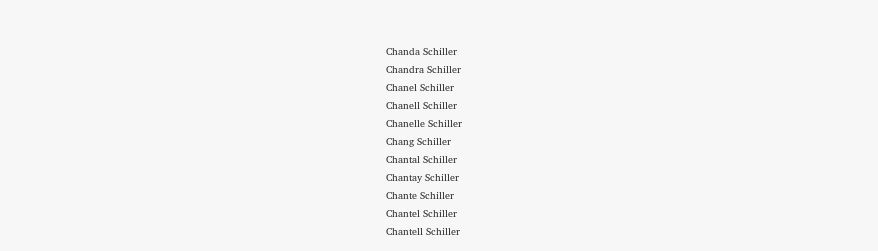Chanda Schiller
Chandra Schiller
Chanel Schiller
Chanell Schiller
Chanelle Schiller
Chang Schiller
Chantal Schiller
Chantay Schiller
Chante Schiller
Chantel Schiller
Chantell Schiller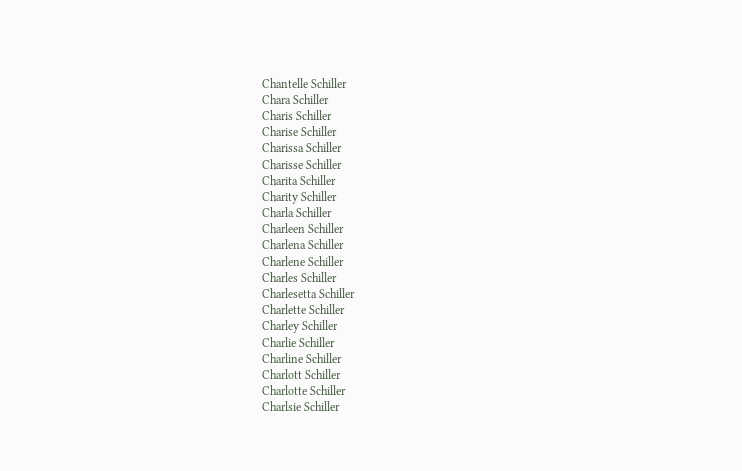Chantelle Schiller
Chara Schiller
Charis Schiller
Charise Schiller
Charissa Schiller
Charisse Schiller
Charita Schiller
Charity Schiller
Charla Schiller
Charleen Schiller
Charlena Schiller
Charlene Schiller
Charles Schiller
Charlesetta Schiller
Charlette Schiller
Charley Schiller
Charlie Schiller
Charline Schiller
Charlott Schiller
Charlotte Schiller
Charlsie Schiller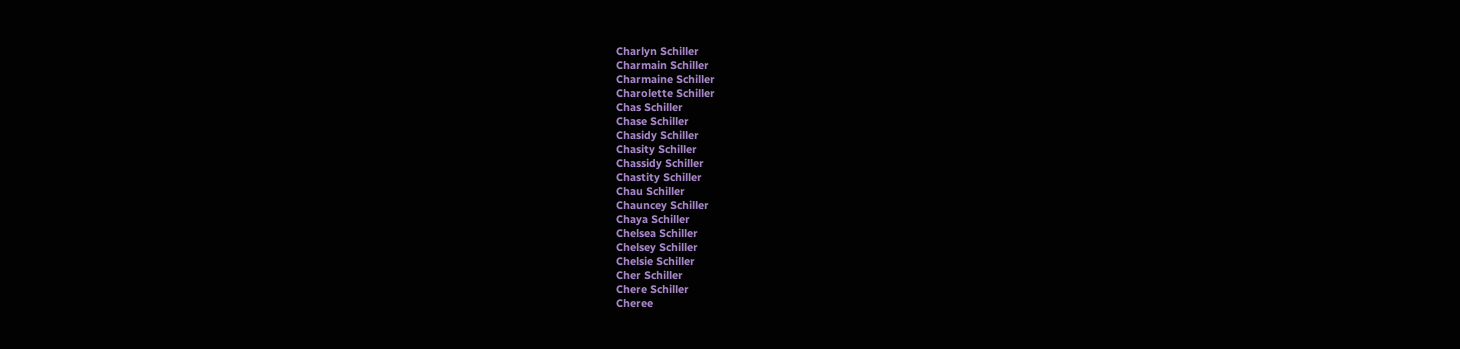Charlyn Schiller
Charmain Schiller
Charmaine Schiller
Charolette Schiller
Chas Schiller
Chase Schiller
Chasidy Schiller
Chasity Schiller
Chassidy Schiller
Chastity Schiller
Chau Schiller
Chauncey Schiller
Chaya Schiller
Chelsea Schiller
Chelsey Schiller
Chelsie Schiller
Cher Schiller
Chere Schiller
Cheree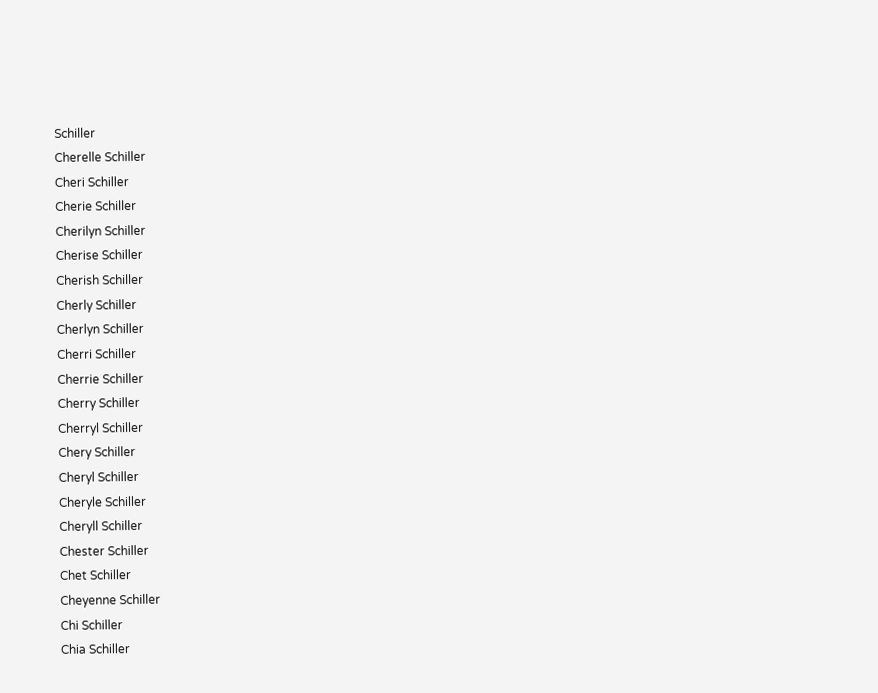Schiller
Cherelle Schiller
Cheri Schiller
Cherie Schiller
Cherilyn Schiller
Cherise Schiller
Cherish Schiller
Cherly Schiller
Cherlyn Schiller
Cherri Schiller
Cherrie Schiller
Cherry Schiller
Cherryl Schiller
Chery Schiller
Cheryl Schiller
Cheryle Schiller
Cheryll Schiller
Chester Schiller
Chet Schiller
Cheyenne Schiller
Chi Schiller
Chia Schiller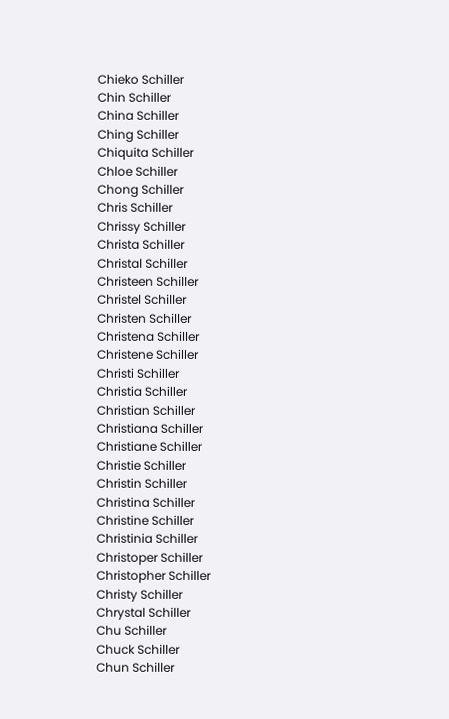Chieko Schiller
Chin Schiller
China Schiller
Ching Schiller
Chiquita Schiller
Chloe Schiller
Chong Schiller
Chris Schiller
Chrissy Schiller
Christa Schiller
Christal Schiller
Christeen Schiller
Christel Schiller
Christen Schiller
Christena Schiller
Christene Schiller
Christi Schiller
Christia Schiller
Christian Schiller
Christiana Schiller
Christiane Schiller
Christie Schiller
Christin Schiller
Christina Schiller
Christine Schiller
Christinia Schiller
Christoper Schiller
Christopher Schiller
Christy Schiller
Chrystal Schiller
Chu Schiller
Chuck Schiller
Chun Schiller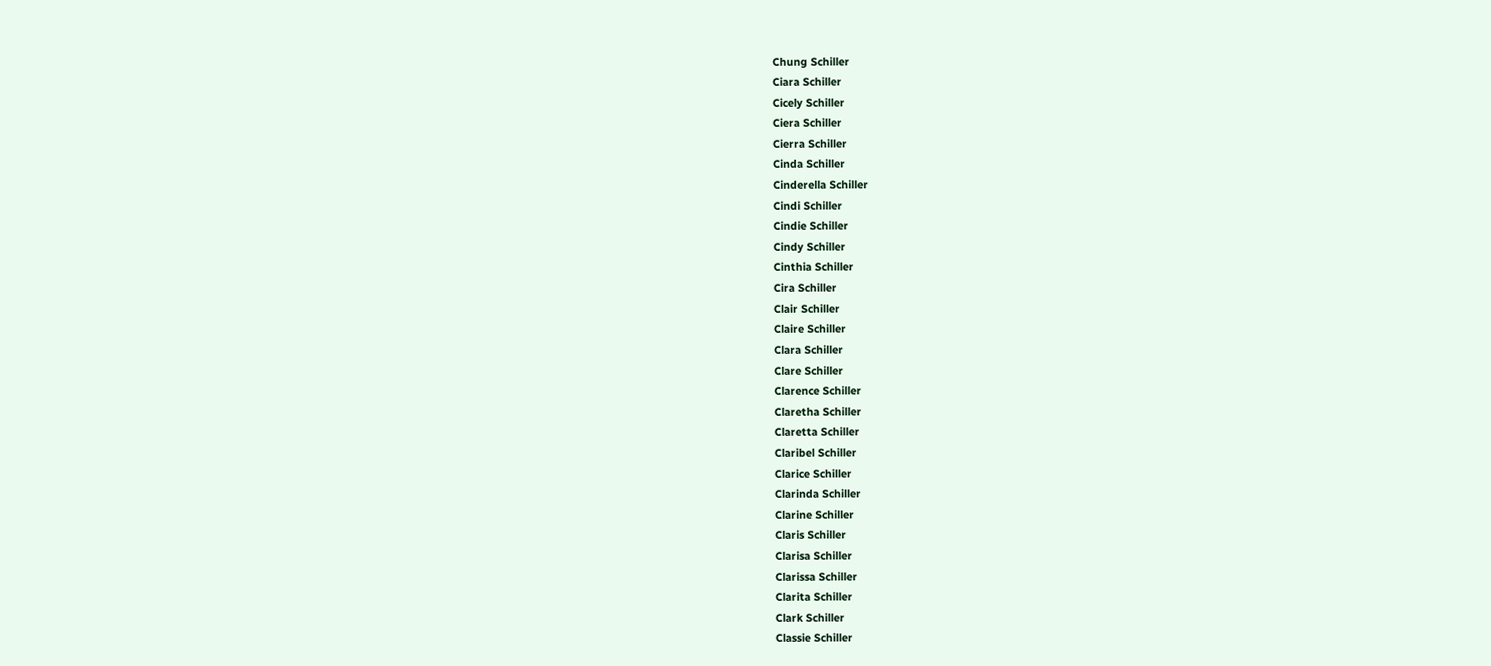Chung Schiller
Ciara Schiller
Cicely Schiller
Ciera Schiller
Cierra Schiller
Cinda Schiller
Cinderella Schiller
Cindi Schiller
Cindie Schiller
Cindy Schiller
Cinthia Schiller
Cira Schiller
Clair Schiller
Claire Schiller
Clara Schiller
Clare Schiller
Clarence Schiller
Claretha Schiller
Claretta Schiller
Claribel Schiller
Clarice Schiller
Clarinda Schiller
Clarine Schiller
Claris Schiller
Clarisa Schiller
Clarissa Schiller
Clarita Schiller
Clark Schiller
Classie Schiller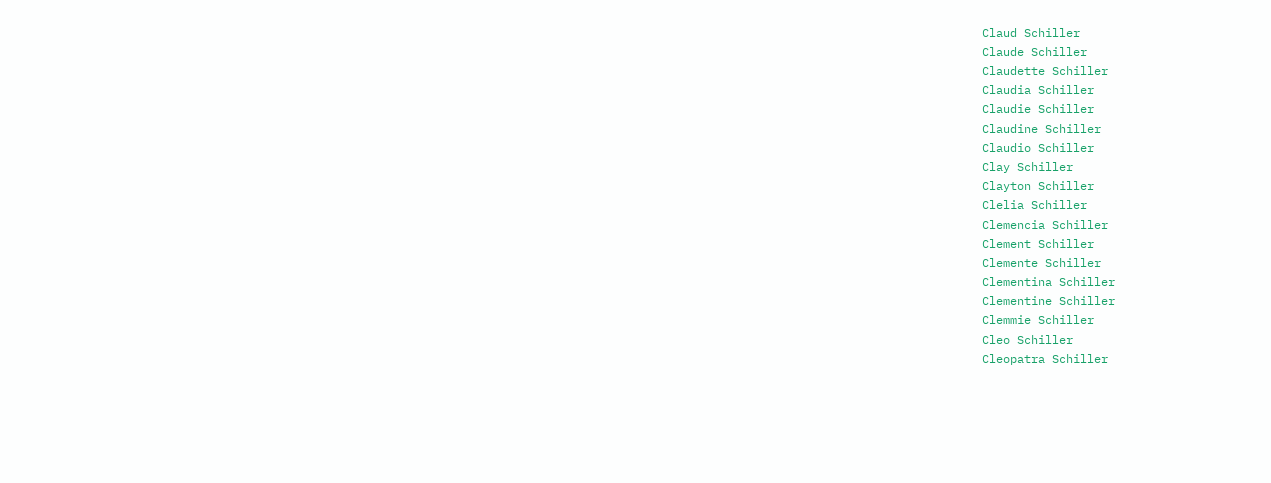Claud Schiller
Claude Schiller
Claudette Schiller
Claudia Schiller
Claudie Schiller
Claudine Schiller
Claudio Schiller
Clay Schiller
Clayton Schiller
Clelia Schiller
Clemencia Schiller
Clement Schiller
Clemente Schiller
Clementina Schiller
Clementine Schiller
Clemmie Schiller
Cleo Schiller
Cleopatra Schiller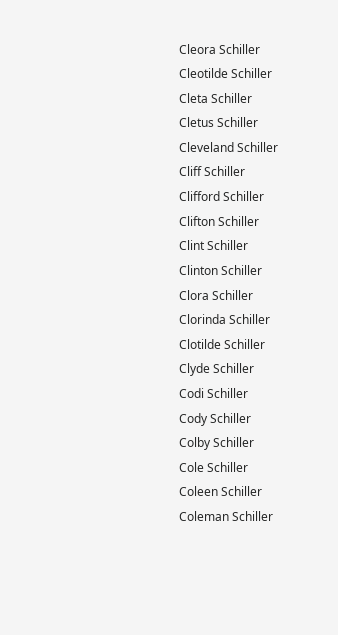Cleora Schiller
Cleotilde Schiller
Cleta Schiller
Cletus Schiller
Cleveland Schiller
Cliff Schiller
Clifford Schiller
Clifton Schiller
Clint Schiller
Clinton Schiller
Clora Schiller
Clorinda Schiller
Clotilde Schiller
Clyde Schiller
Codi Schiller
Cody Schiller
Colby Schiller
Cole Schiller
Coleen Schiller
Coleman Schiller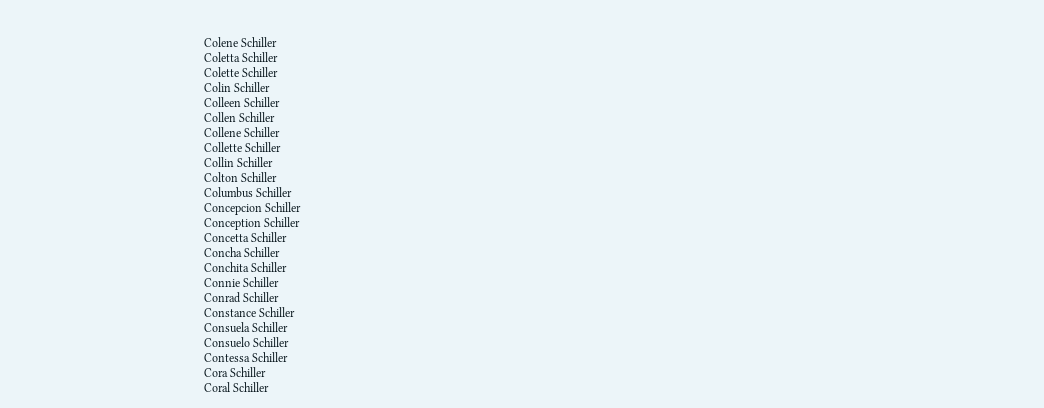Colene Schiller
Coletta Schiller
Colette Schiller
Colin Schiller
Colleen Schiller
Collen Schiller
Collene Schiller
Collette Schiller
Collin Schiller
Colton Schiller
Columbus Schiller
Concepcion Schiller
Conception Schiller
Concetta Schiller
Concha Schiller
Conchita Schiller
Connie Schiller
Conrad Schiller
Constance Schiller
Consuela Schiller
Consuelo Schiller
Contessa Schiller
Cora Schiller
Coral Schiller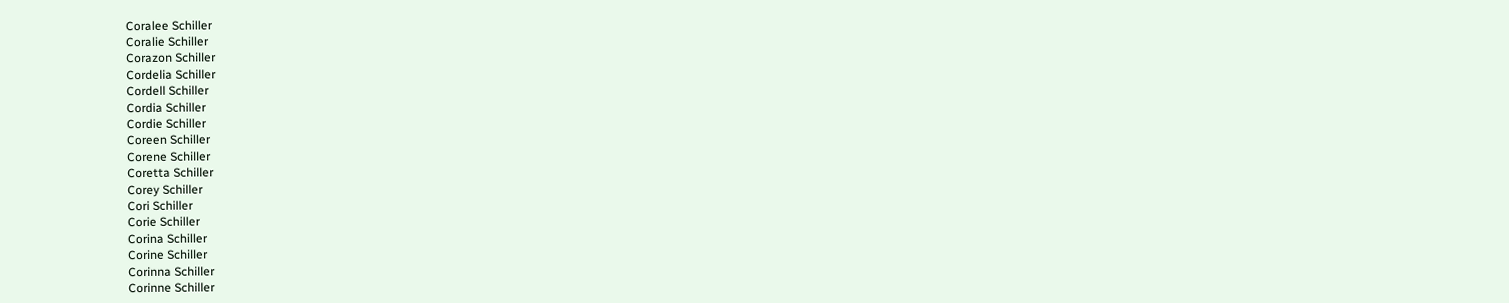Coralee Schiller
Coralie Schiller
Corazon Schiller
Cordelia Schiller
Cordell Schiller
Cordia Schiller
Cordie Schiller
Coreen Schiller
Corene Schiller
Coretta Schiller
Corey Schiller
Cori Schiller
Corie Schiller
Corina Schiller
Corine Schiller
Corinna Schiller
Corinne Schiller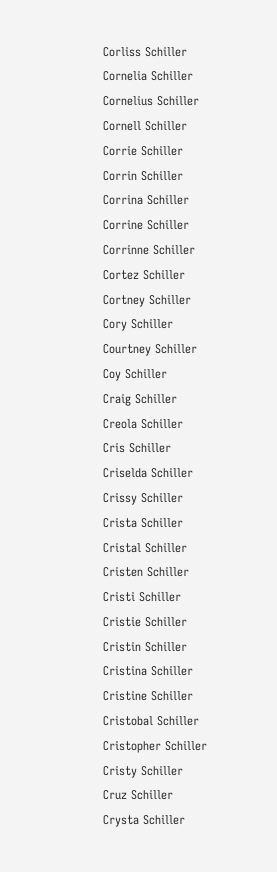Corliss Schiller
Cornelia Schiller
Cornelius Schiller
Cornell Schiller
Corrie Schiller
Corrin Schiller
Corrina Schiller
Corrine Schiller
Corrinne Schiller
Cortez Schiller
Cortney Schiller
Cory Schiller
Courtney Schiller
Coy Schiller
Craig Schiller
Creola Schiller
Cris Schiller
Criselda Schiller
Crissy Schiller
Crista Schiller
Cristal Schiller
Cristen Schiller
Cristi Schiller
Cristie Schiller
Cristin Schiller
Cristina Schiller
Cristine Schiller
Cristobal Schiller
Cristopher Schiller
Cristy Schiller
Cruz Schiller
Crysta Schiller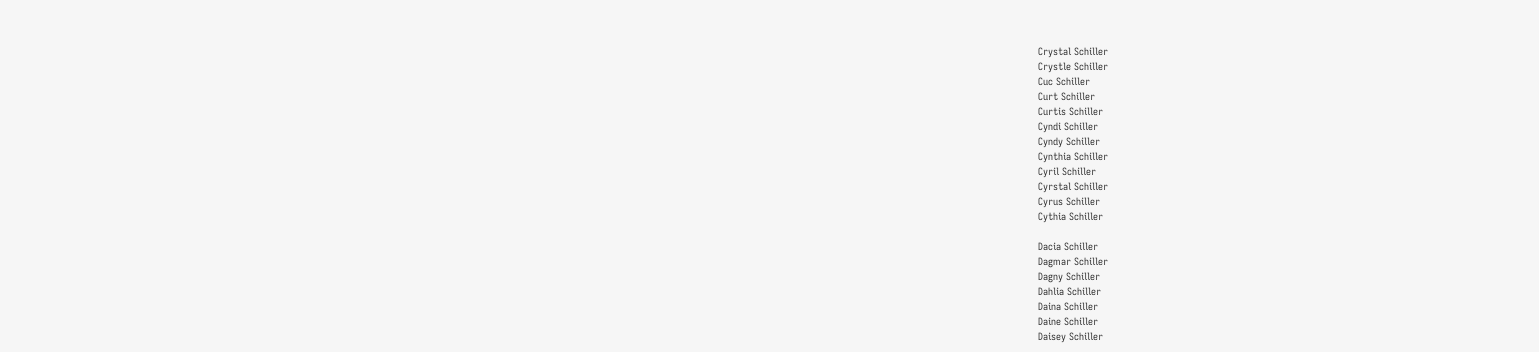Crystal Schiller
Crystle Schiller
Cuc Schiller
Curt Schiller
Curtis Schiller
Cyndi Schiller
Cyndy Schiller
Cynthia Schiller
Cyril Schiller
Cyrstal Schiller
Cyrus Schiller
Cythia Schiller

Dacia Schiller
Dagmar Schiller
Dagny Schiller
Dahlia Schiller
Daina Schiller
Daine Schiller
Daisey Schiller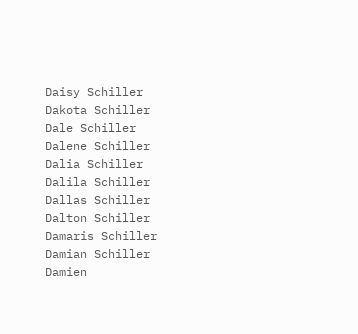Daisy Schiller
Dakota Schiller
Dale Schiller
Dalene Schiller
Dalia Schiller
Dalila Schiller
Dallas Schiller
Dalton Schiller
Damaris Schiller
Damian Schiller
Damien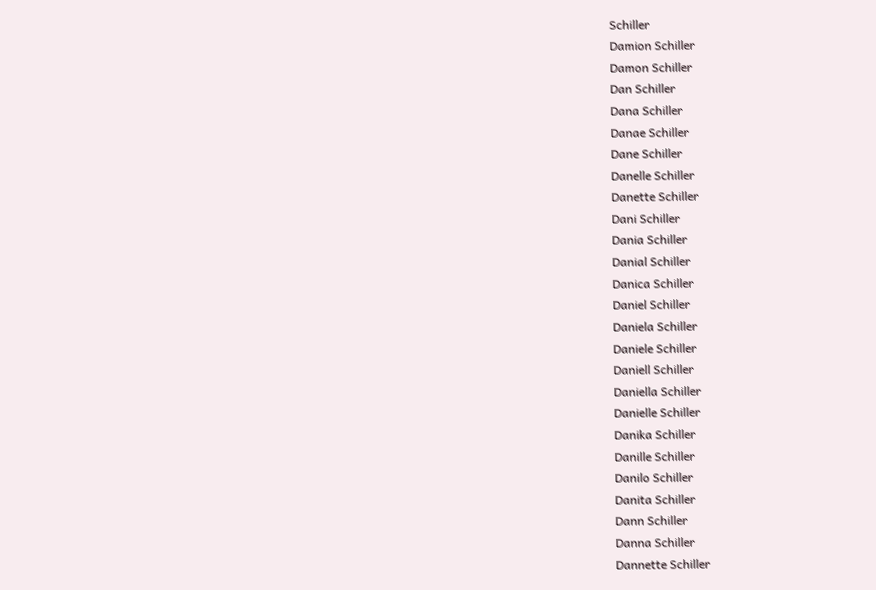Schiller
Damion Schiller
Damon Schiller
Dan Schiller
Dana Schiller
Danae Schiller
Dane Schiller
Danelle Schiller
Danette Schiller
Dani Schiller
Dania Schiller
Danial Schiller
Danica Schiller
Daniel Schiller
Daniela Schiller
Daniele Schiller
Daniell Schiller
Daniella Schiller
Danielle Schiller
Danika Schiller
Danille Schiller
Danilo Schiller
Danita Schiller
Dann Schiller
Danna Schiller
Dannette Schiller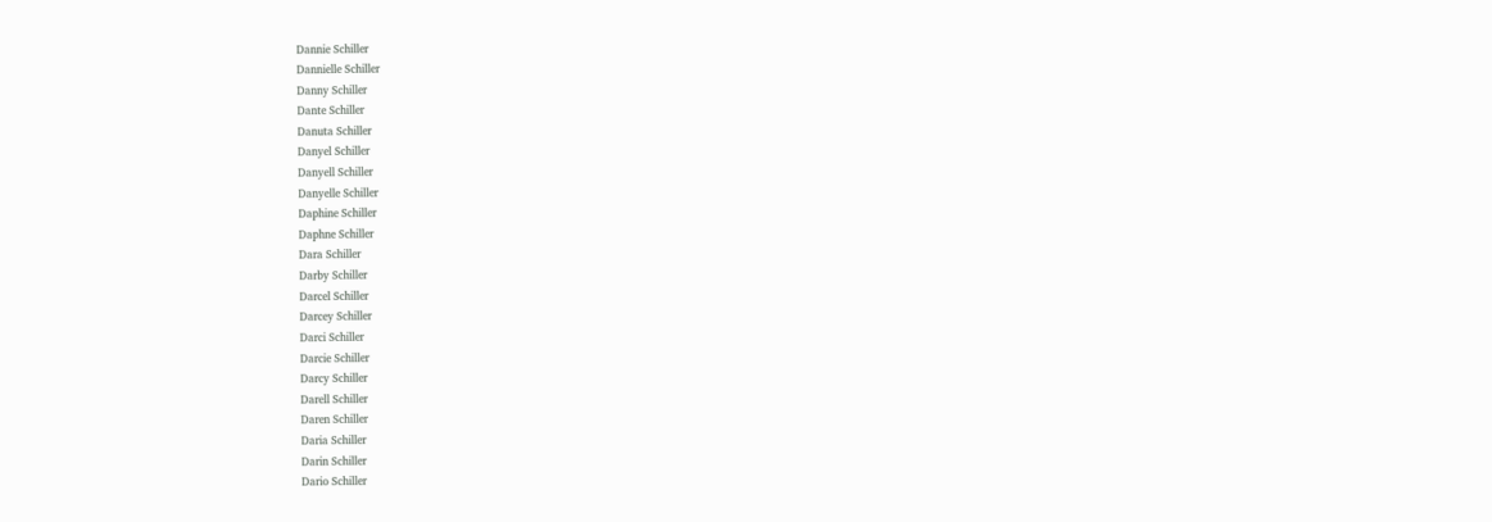Dannie Schiller
Dannielle Schiller
Danny Schiller
Dante Schiller
Danuta Schiller
Danyel Schiller
Danyell Schiller
Danyelle Schiller
Daphine Schiller
Daphne Schiller
Dara Schiller
Darby Schiller
Darcel Schiller
Darcey Schiller
Darci Schiller
Darcie Schiller
Darcy Schiller
Darell Schiller
Daren Schiller
Daria Schiller
Darin Schiller
Dario Schiller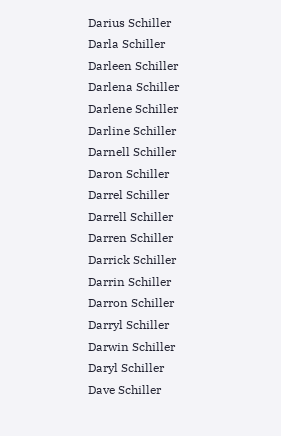Darius Schiller
Darla Schiller
Darleen Schiller
Darlena Schiller
Darlene Schiller
Darline Schiller
Darnell Schiller
Daron Schiller
Darrel Schiller
Darrell Schiller
Darren Schiller
Darrick Schiller
Darrin Schiller
Darron Schiller
Darryl Schiller
Darwin Schiller
Daryl Schiller
Dave Schiller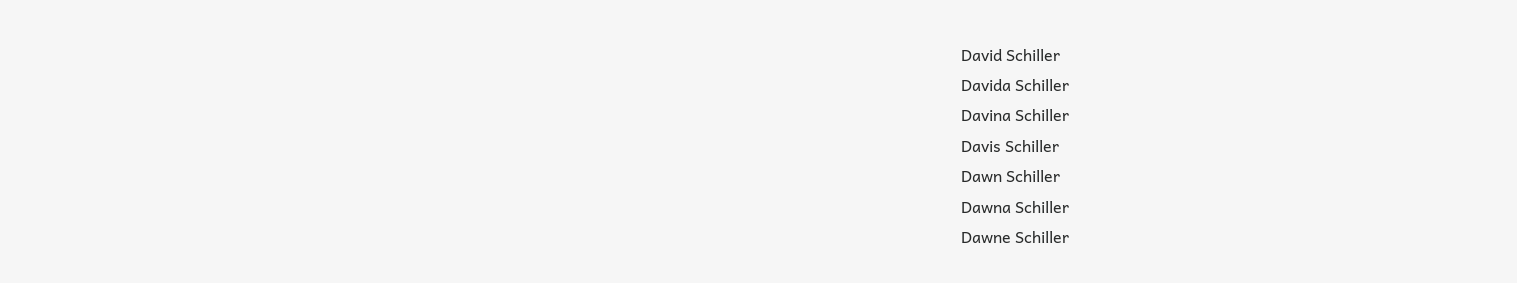David Schiller
Davida Schiller
Davina Schiller
Davis Schiller
Dawn Schiller
Dawna Schiller
Dawne Schiller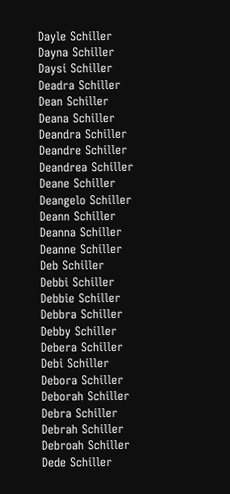Dayle Schiller
Dayna Schiller
Daysi Schiller
Deadra Schiller
Dean Schiller
Deana Schiller
Deandra Schiller
Deandre Schiller
Deandrea Schiller
Deane Schiller
Deangelo Schiller
Deann Schiller
Deanna Schiller
Deanne Schiller
Deb Schiller
Debbi Schiller
Debbie Schiller
Debbra Schiller
Debby Schiller
Debera Schiller
Debi Schiller
Debora Schiller
Deborah Schiller
Debra Schiller
Debrah Schiller
Debroah Schiller
Dede Schiller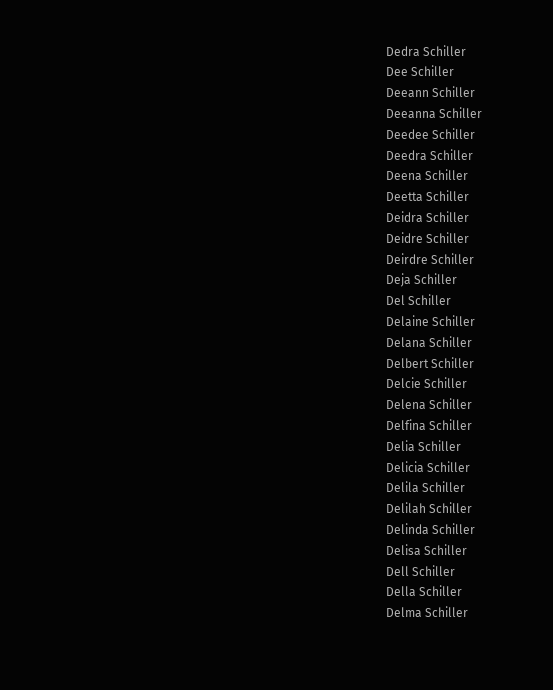Dedra Schiller
Dee Schiller
Deeann Schiller
Deeanna Schiller
Deedee Schiller
Deedra Schiller
Deena Schiller
Deetta Schiller
Deidra Schiller
Deidre Schiller
Deirdre Schiller
Deja Schiller
Del Schiller
Delaine Schiller
Delana Schiller
Delbert Schiller
Delcie Schiller
Delena Schiller
Delfina Schiller
Delia Schiller
Delicia Schiller
Delila Schiller
Delilah Schiller
Delinda Schiller
Delisa Schiller
Dell Schiller
Della Schiller
Delma Schiller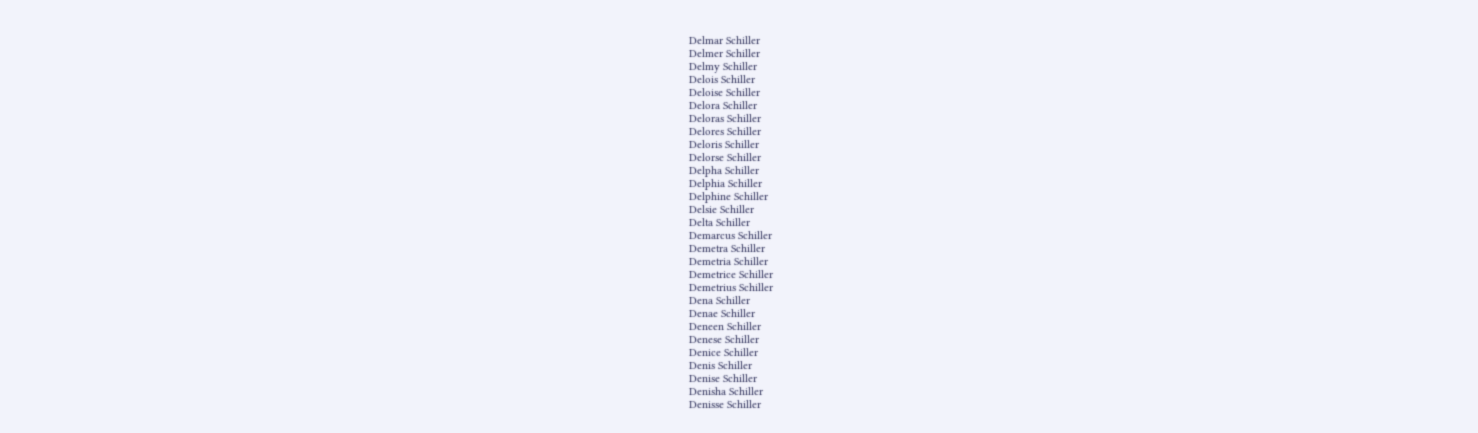Delmar Schiller
Delmer Schiller
Delmy Schiller
Delois Schiller
Deloise Schiller
Delora Schiller
Deloras Schiller
Delores Schiller
Deloris Schiller
Delorse Schiller
Delpha Schiller
Delphia Schiller
Delphine Schiller
Delsie Schiller
Delta Schiller
Demarcus Schiller
Demetra Schiller
Demetria Schiller
Demetrice Schiller
Demetrius Schiller
Dena Schiller
Denae Schiller
Deneen Schiller
Denese Schiller
Denice Schiller
Denis Schiller
Denise Schiller
Denisha Schiller
Denisse Schiller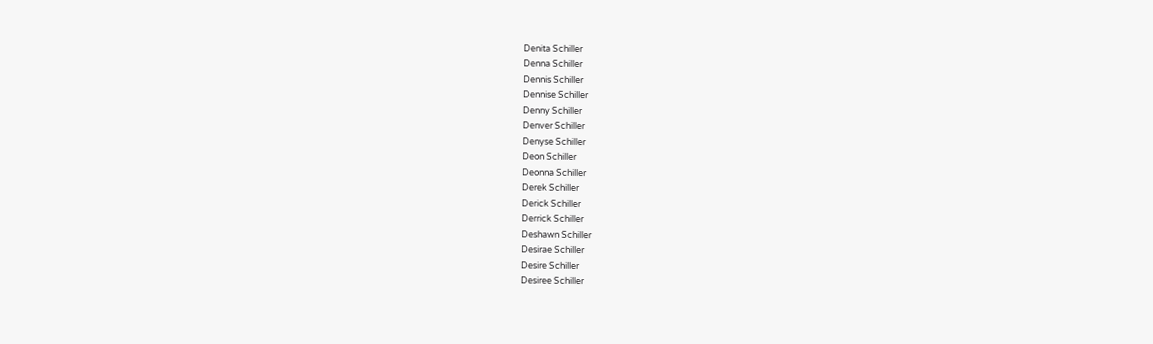Denita Schiller
Denna Schiller
Dennis Schiller
Dennise Schiller
Denny Schiller
Denver Schiller
Denyse Schiller
Deon Schiller
Deonna Schiller
Derek Schiller
Derick Schiller
Derrick Schiller
Deshawn Schiller
Desirae Schiller
Desire Schiller
Desiree Schiller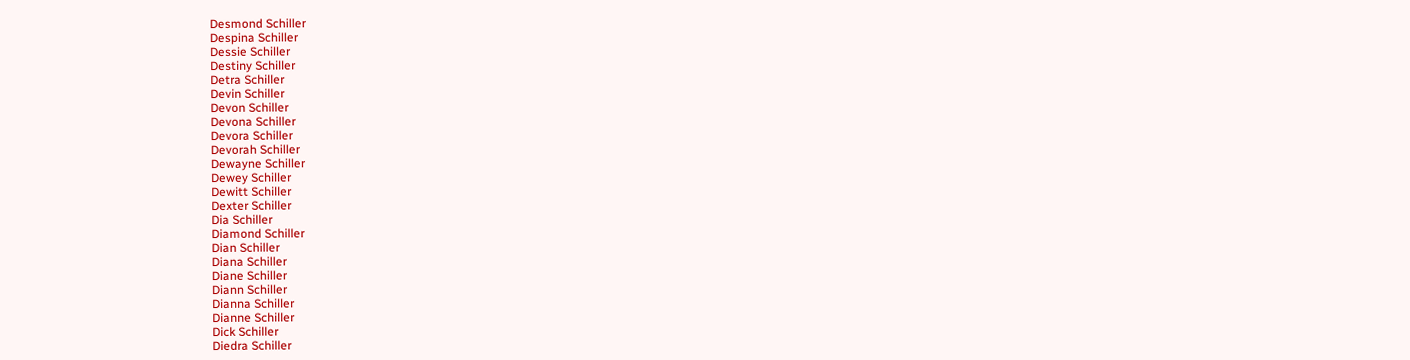Desmond Schiller
Despina Schiller
Dessie Schiller
Destiny Schiller
Detra Schiller
Devin Schiller
Devon Schiller
Devona Schiller
Devora Schiller
Devorah Schiller
Dewayne Schiller
Dewey Schiller
Dewitt Schiller
Dexter Schiller
Dia Schiller
Diamond Schiller
Dian Schiller
Diana Schiller
Diane Schiller
Diann Schiller
Dianna Schiller
Dianne Schiller
Dick Schiller
Diedra Schiller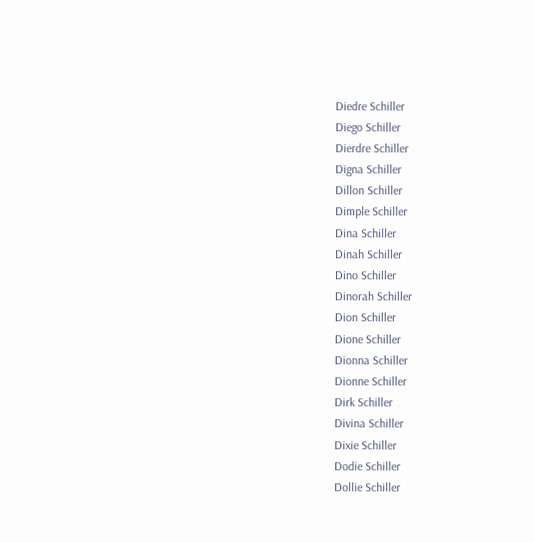Diedre Schiller
Diego Schiller
Dierdre Schiller
Digna Schiller
Dillon Schiller
Dimple Schiller
Dina Schiller
Dinah Schiller
Dino Schiller
Dinorah Schiller
Dion Schiller
Dione Schiller
Dionna Schiller
Dionne Schiller
Dirk Schiller
Divina Schiller
Dixie Schiller
Dodie Schiller
Dollie Schiller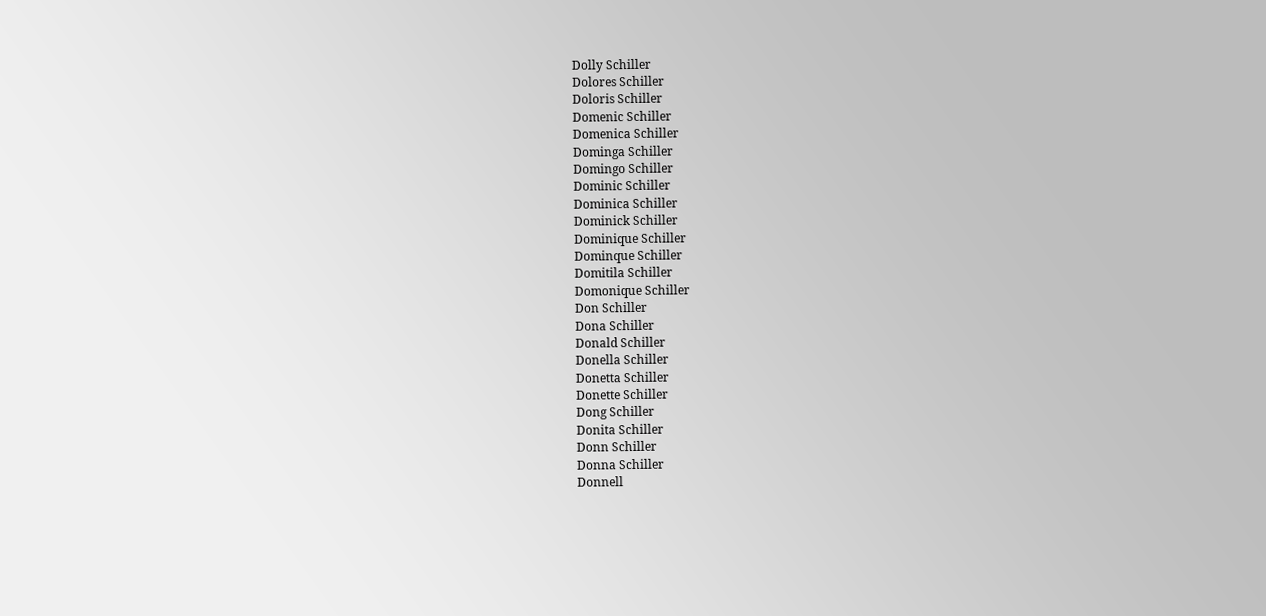Dolly Schiller
Dolores Schiller
Doloris Schiller
Domenic Schiller
Domenica Schiller
Dominga Schiller
Domingo Schiller
Dominic Schiller
Dominica Schiller
Dominick Schiller
Dominique Schiller
Dominque Schiller
Domitila Schiller
Domonique Schiller
Don Schiller
Dona Schiller
Donald Schiller
Donella Schiller
Donetta Schiller
Donette Schiller
Dong Schiller
Donita Schiller
Donn Schiller
Donna Schiller
Donnell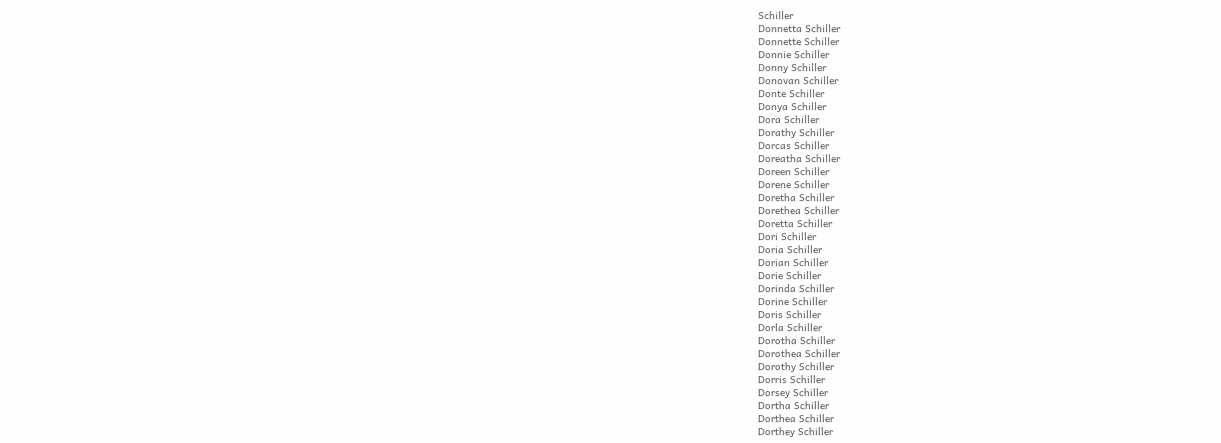Schiller
Donnetta Schiller
Donnette Schiller
Donnie Schiller
Donny Schiller
Donovan Schiller
Donte Schiller
Donya Schiller
Dora Schiller
Dorathy Schiller
Dorcas Schiller
Doreatha Schiller
Doreen Schiller
Dorene Schiller
Doretha Schiller
Dorethea Schiller
Doretta Schiller
Dori Schiller
Doria Schiller
Dorian Schiller
Dorie Schiller
Dorinda Schiller
Dorine Schiller
Doris Schiller
Dorla Schiller
Dorotha Schiller
Dorothea Schiller
Dorothy Schiller
Dorris Schiller
Dorsey Schiller
Dortha Schiller
Dorthea Schiller
Dorthey Schiller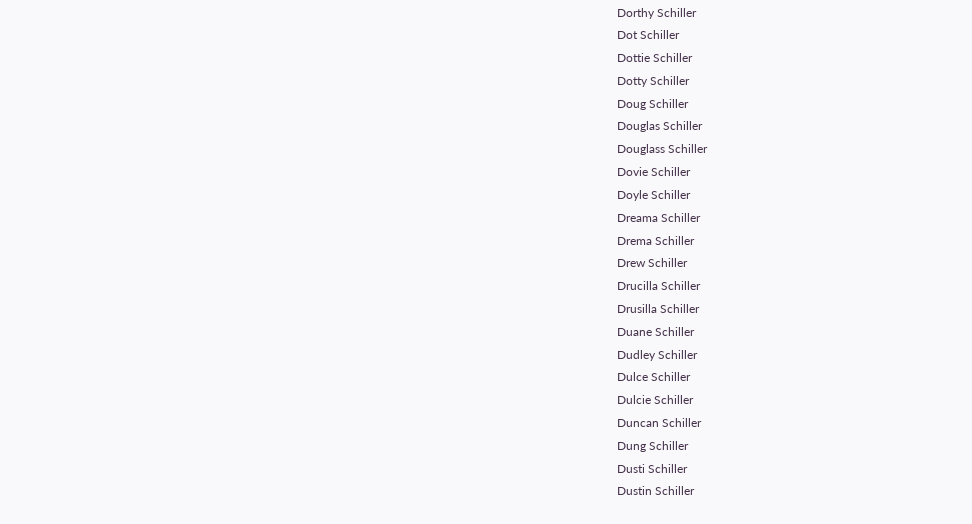Dorthy Schiller
Dot Schiller
Dottie Schiller
Dotty Schiller
Doug Schiller
Douglas Schiller
Douglass Schiller
Dovie Schiller
Doyle Schiller
Dreama Schiller
Drema Schiller
Drew Schiller
Drucilla Schiller
Drusilla Schiller
Duane Schiller
Dudley Schiller
Dulce Schiller
Dulcie Schiller
Duncan Schiller
Dung Schiller
Dusti Schiller
Dustin Schiller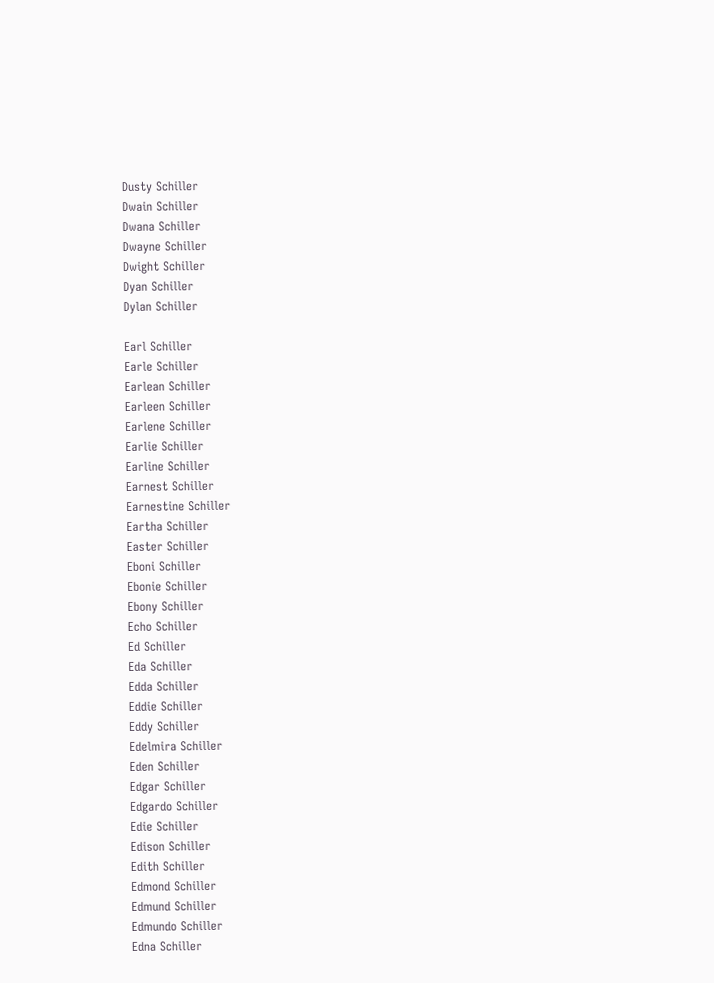Dusty Schiller
Dwain Schiller
Dwana Schiller
Dwayne Schiller
Dwight Schiller
Dyan Schiller
Dylan Schiller

Earl Schiller
Earle Schiller
Earlean Schiller
Earleen Schiller
Earlene Schiller
Earlie Schiller
Earline Schiller
Earnest Schiller
Earnestine Schiller
Eartha Schiller
Easter Schiller
Eboni Schiller
Ebonie Schiller
Ebony Schiller
Echo Schiller
Ed Schiller
Eda Schiller
Edda Schiller
Eddie Schiller
Eddy Schiller
Edelmira Schiller
Eden Schiller
Edgar Schiller
Edgardo Schiller
Edie Schiller
Edison Schiller
Edith Schiller
Edmond Schiller
Edmund Schiller
Edmundo Schiller
Edna Schiller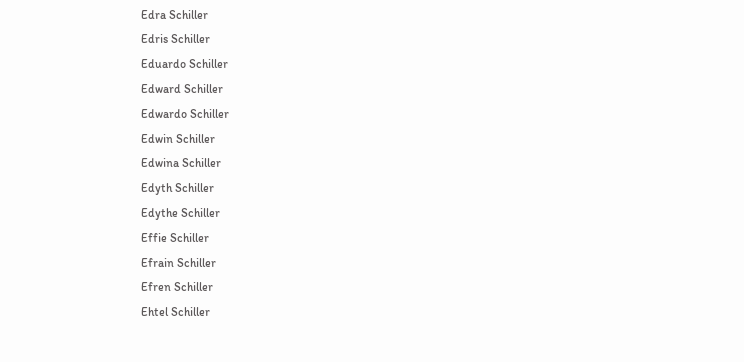Edra Schiller
Edris Schiller
Eduardo Schiller
Edward Schiller
Edwardo Schiller
Edwin Schiller
Edwina Schiller
Edyth Schiller
Edythe Schiller
Effie Schiller
Efrain Schiller
Efren Schiller
Ehtel Schiller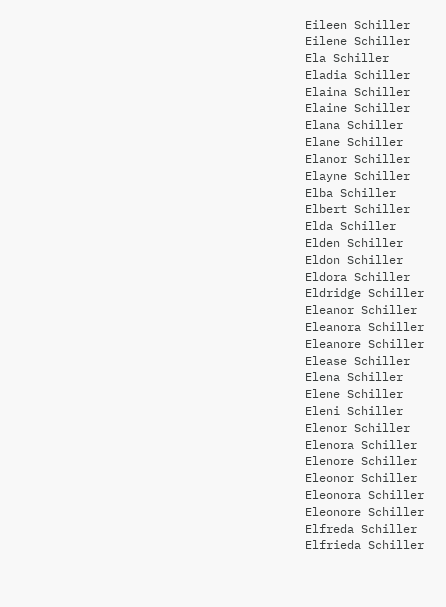Eileen Schiller
Eilene Schiller
Ela Schiller
Eladia Schiller
Elaina Schiller
Elaine Schiller
Elana Schiller
Elane Schiller
Elanor Schiller
Elayne Schiller
Elba Schiller
Elbert Schiller
Elda Schiller
Elden Schiller
Eldon Schiller
Eldora Schiller
Eldridge Schiller
Eleanor Schiller
Eleanora Schiller
Eleanore Schiller
Elease Schiller
Elena Schiller
Elene Schiller
Eleni Schiller
Elenor Schiller
Elenora Schiller
Elenore Schiller
Eleonor Schiller
Eleonora Schiller
Eleonore Schiller
Elfreda Schiller
Elfrieda Schiller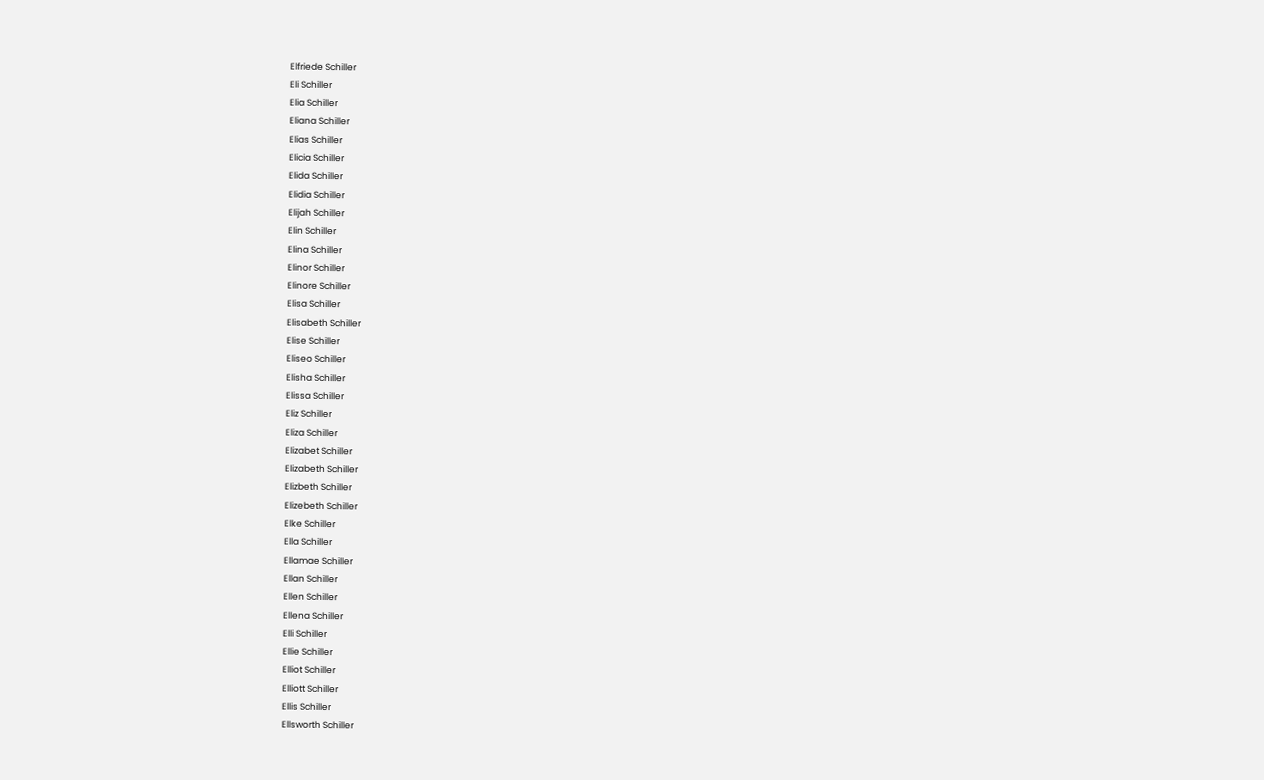Elfriede Schiller
Eli Schiller
Elia Schiller
Eliana Schiller
Elias Schiller
Elicia Schiller
Elida Schiller
Elidia Schiller
Elijah Schiller
Elin Schiller
Elina Schiller
Elinor Schiller
Elinore Schiller
Elisa Schiller
Elisabeth Schiller
Elise Schiller
Eliseo Schiller
Elisha Schiller
Elissa Schiller
Eliz Schiller
Eliza Schiller
Elizabet Schiller
Elizabeth Schiller
Elizbeth Schiller
Elizebeth Schiller
Elke Schiller
Ella Schiller
Ellamae Schiller
Ellan Schiller
Ellen Schiller
Ellena Schiller
Elli Schiller
Ellie Schiller
Elliot Schiller
Elliott Schiller
Ellis Schiller
Ellsworth Schiller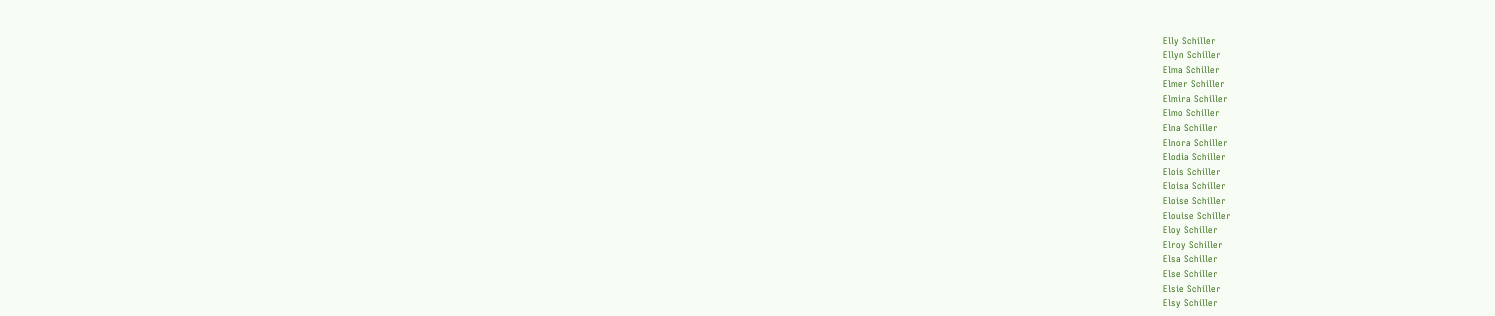Elly Schiller
Ellyn Schiller
Elma Schiller
Elmer Schiller
Elmira Schiller
Elmo Schiller
Elna Schiller
Elnora Schiller
Elodia Schiller
Elois Schiller
Eloisa Schiller
Eloise Schiller
Elouise Schiller
Eloy Schiller
Elroy Schiller
Elsa Schiller
Else Schiller
Elsie Schiller
Elsy Schiller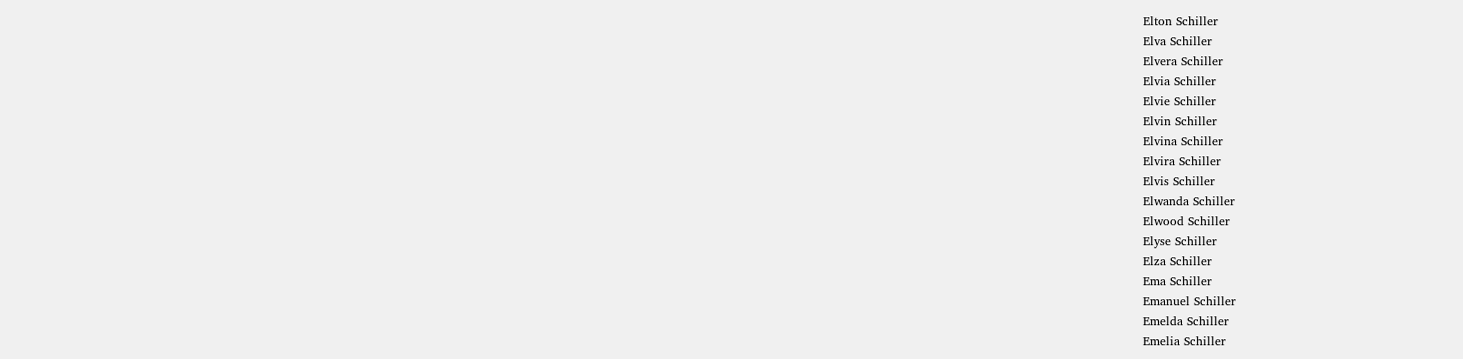Elton Schiller
Elva Schiller
Elvera Schiller
Elvia Schiller
Elvie Schiller
Elvin Schiller
Elvina Schiller
Elvira Schiller
Elvis Schiller
Elwanda Schiller
Elwood Schiller
Elyse Schiller
Elza Schiller
Ema Schiller
Emanuel Schiller
Emelda Schiller
Emelia Schiller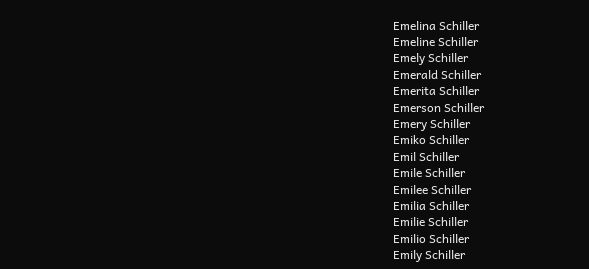Emelina Schiller
Emeline Schiller
Emely Schiller
Emerald Schiller
Emerita Schiller
Emerson Schiller
Emery Schiller
Emiko Schiller
Emil Schiller
Emile Schiller
Emilee Schiller
Emilia Schiller
Emilie Schiller
Emilio Schiller
Emily Schiller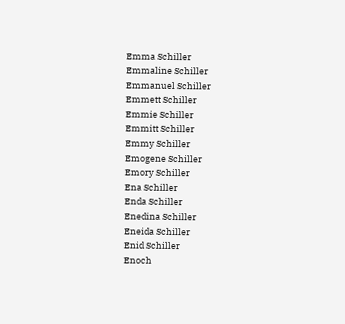Emma Schiller
Emmaline Schiller
Emmanuel Schiller
Emmett Schiller
Emmie Schiller
Emmitt Schiller
Emmy Schiller
Emogene Schiller
Emory Schiller
Ena Schiller
Enda Schiller
Enedina Schiller
Eneida Schiller
Enid Schiller
Enoch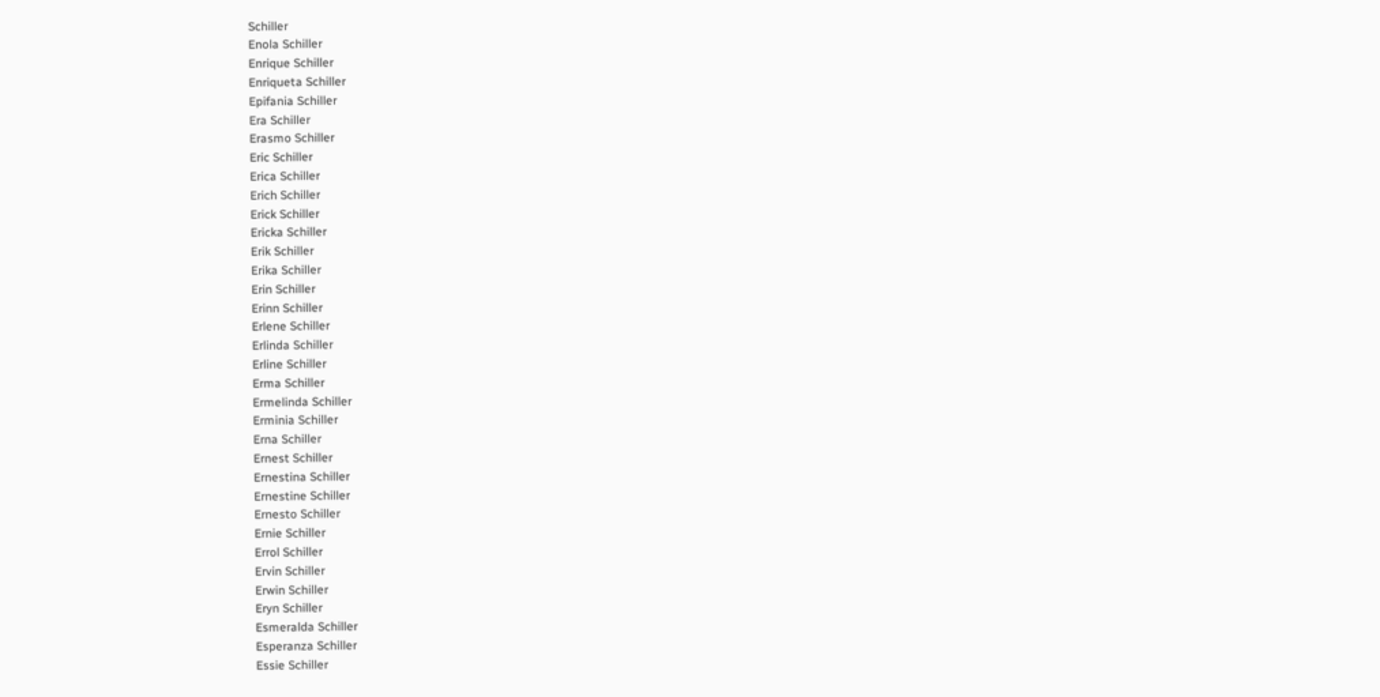Schiller
Enola Schiller
Enrique Schiller
Enriqueta Schiller
Epifania Schiller
Era Schiller
Erasmo Schiller
Eric Schiller
Erica Schiller
Erich Schiller
Erick Schiller
Ericka Schiller
Erik Schiller
Erika Schiller
Erin Schiller
Erinn Schiller
Erlene Schiller
Erlinda Schiller
Erline Schiller
Erma Schiller
Ermelinda Schiller
Erminia Schiller
Erna Schiller
Ernest Schiller
Ernestina Schiller
Ernestine Schiller
Ernesto Schiller
Ernie Schiller
Errol Schiller
Ervin Schiller
Erwin Schiller
Eryn Schiller
Esmeralda Schiller
Esperanza Schiller
Essie Schiller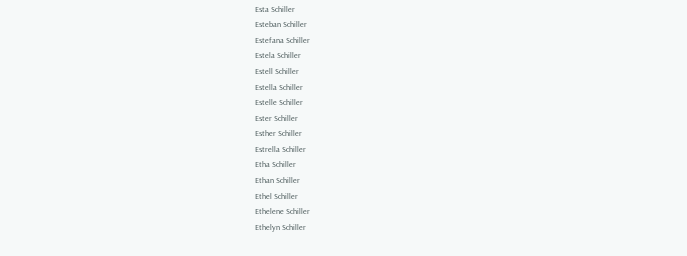Esta Schiller
Esteban Schiller
Estefana Schiller
Estela Schiller
Estell Schiller
Estella Schiller
Estelle Schiller
Ester Schiller
Esther Schiller
Estrella Schiller
Etha Schiller
Ethan Schiller
Ethel Schiller
Ethelene Schiller
Ethelyn Schiller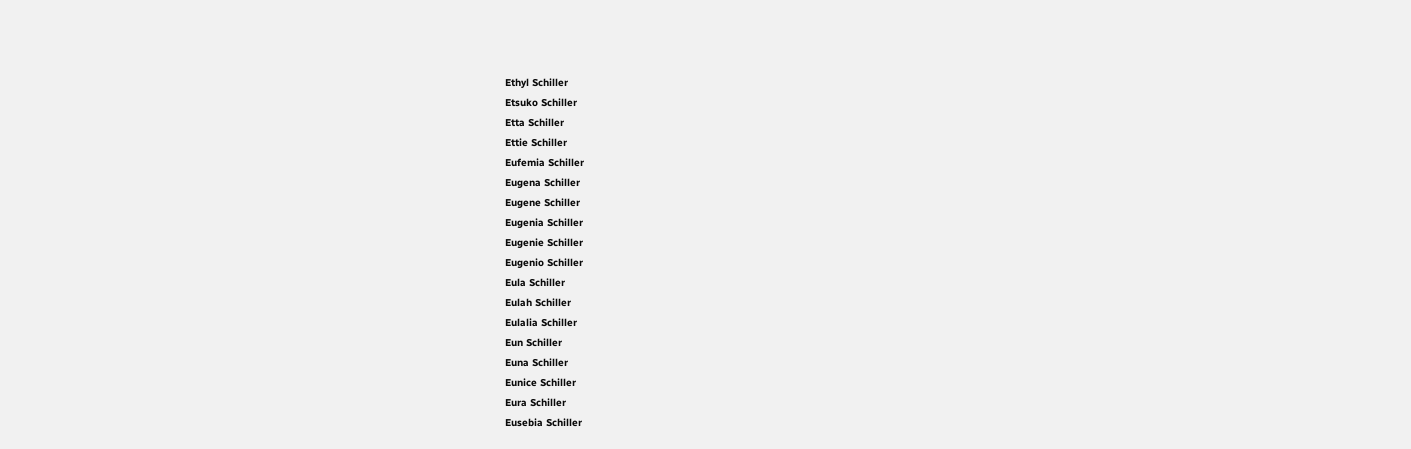Ethyl Schiller
Etsuko Schiller
Etta Schiller
Ettie Schiller
Eufemia Schiller
Eugena Schiller
Eugene Schiller
Eugenia Schiller
Eugenie Schiller
Eugenio Schiller
Eula Schiller
Eulah Schiller
Eulalia Schiller
Eun Schiller
Euna Schiller
Eunice Schiller
Eura Schiller
Eusebia Schiller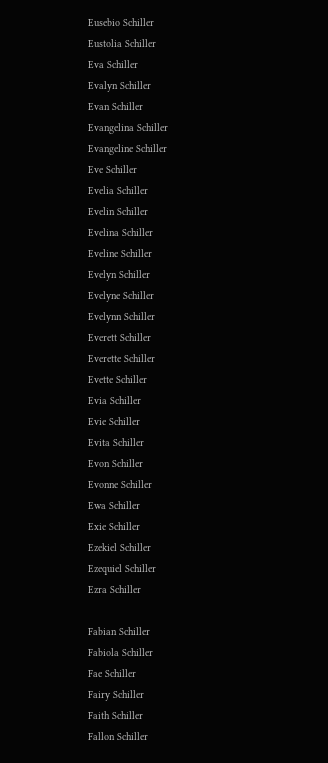Eusebio Schiller
Eustolia Schiller
Eva Schiller
Evalyn Schiller
Evan Schiller
Evangelina Schiller
Evangeline Schiller
Eve Schiller
Evelia Schiller
Evelin Schiller
Evelina Schiller
Eveline Schiller
Evelyn Schiller
Evelyne Schiller
Evelynn Schiller
Everett Schiller
Everette Schiller
Evette Schiller
Evia Schiller
Evie Schiller
Evita Schiller
Evon Schiller
Evonne Schiller
Ewa Schiller
Exie Schiller
Ezekiel Schiller
Ezequiel Schiller
Ezra Schiller

Fabian Schiller
Fabiola Schiller
Fae Schiller
Fairy Schiller
Faith Schiller
Fallon Schiller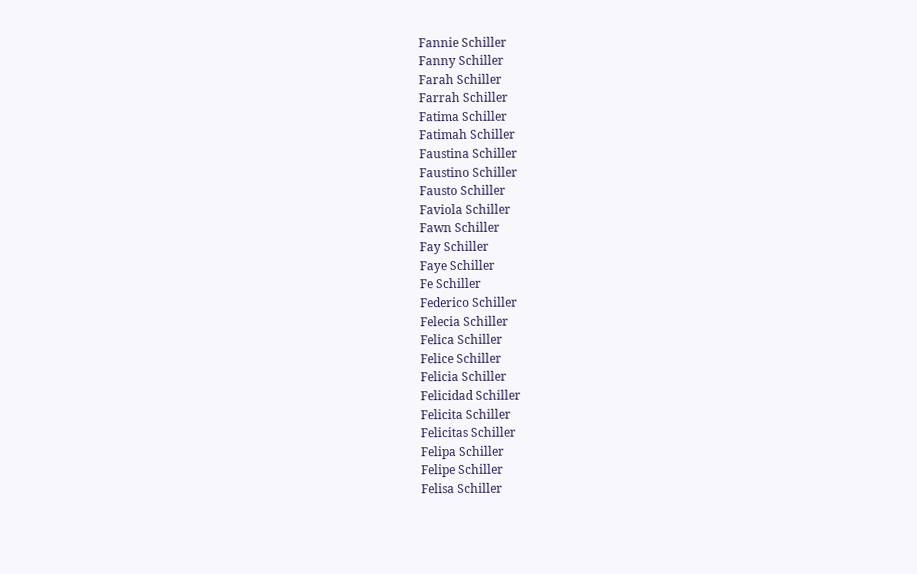Fannie Schiller
Fanny Schiller
Farah Schiller
Farrah Schiller
Fatima Schiller
Fatimah Schiller
Faustina Schiller
Faustino Schiller
Fausto Schiller
Faviola Schiller
Fawn Schiller
Fay Schiller
Faye Schiller
Fe Schiller
Federico Schiller
Felecia Schiller
Felica Schiller
Felice Schiller
Felicia Schiller
Felicidad Schiller
Felicita Schiller
Felicitas Schiller
Felipa Schiller
Felipe Schiller
Felisa Schiller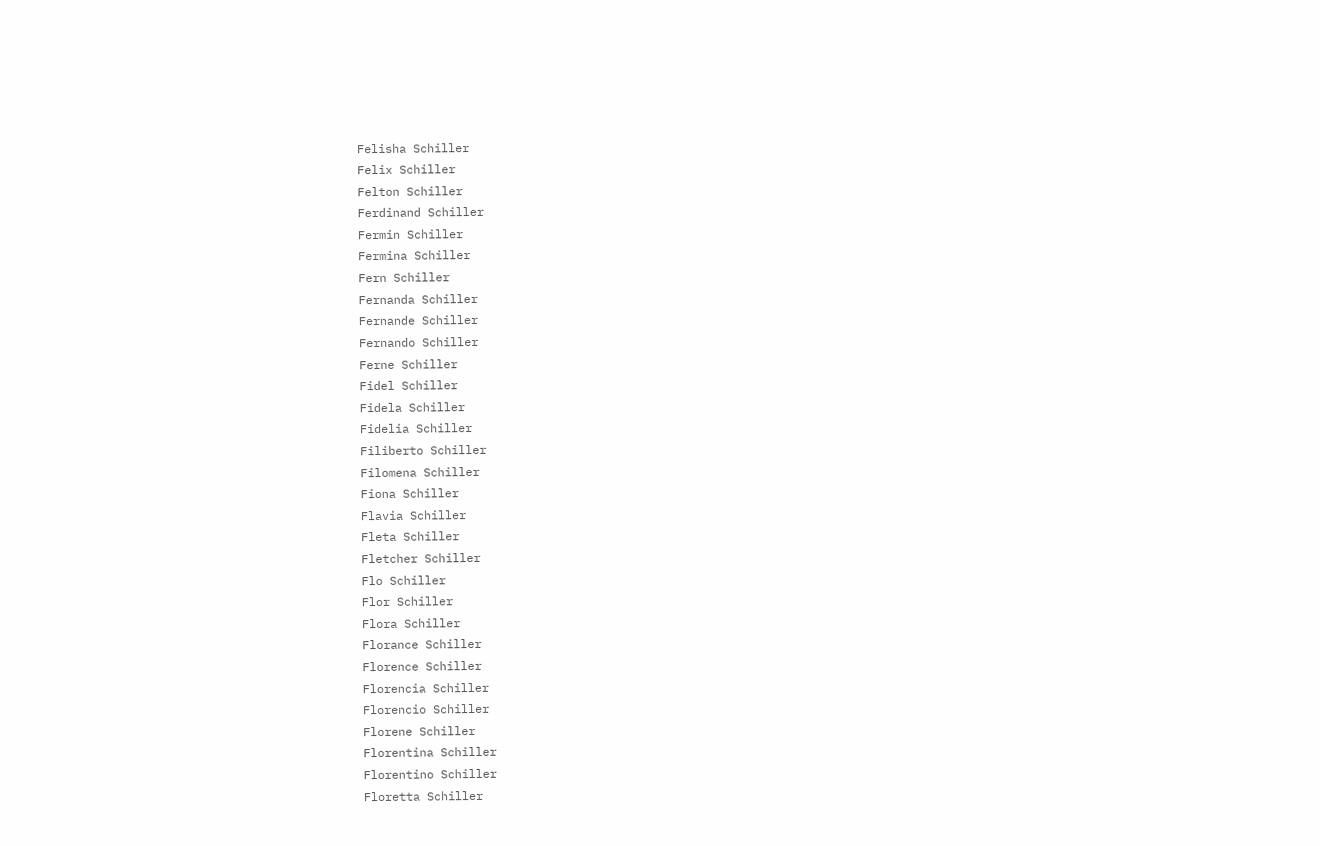Felisha Schiller
Felix Schiller
Felton Schiller
Ferdinand Schiller
Fermin Schiller
Fermina Schiller
Fern Schiller
Fernanda Schiller
Fernande Schiller
Fernando Schiller
Ferne Schiller
Fidel Schiller
Fidela Schiller
Fidelia Schiller
Filiberto Schiller
Filomena Schiller
Fiona Schiller
Flavia Schiller
Fleta Schiller
Fletcher Schiller
Flo Schiller
Flor Schiller
Flora Schiller
Florance Schiller
Florence Schiller
Florencia Schiller
Florencio Schiller
Florene Schiller
Florentina Schiller
Florentino Schiller
Floretta Schiller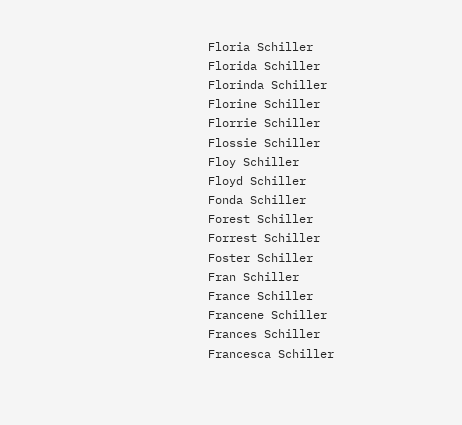Floria Schiller
Florida Schiller
Florinda Schiller
Florine Schiller
Florrie Schiller
Flossie Schiller
Floy Schiller
Floyd Schiller
Fonda Schiller
Forest Schiller
Forrest Schiller
Foster Schiller
Fran Schiller
France Schiller
Francene Schiller
Frances Schiller
Francesca Schiller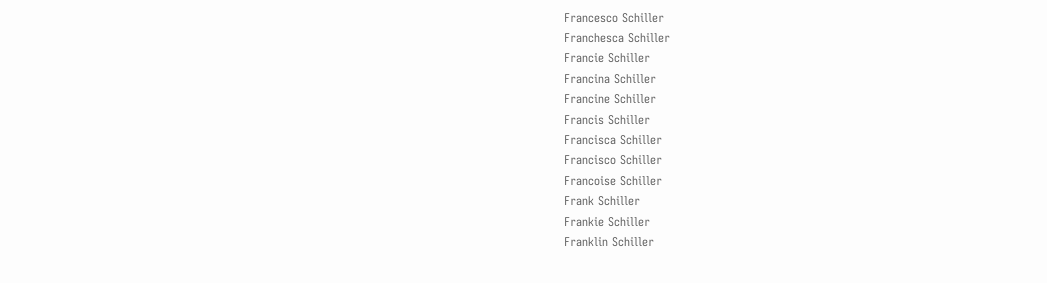Francesco Schiller
Franchesca Schiller
Francie Schiller
Francina Schiller
Francine Schiller
Francis Schiller
Francisca Schiller
Francisco Schiller
Francoise Schiller
Frank Schiller
Frankie Schiller
Franklin Schiller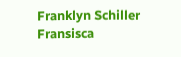Franklyn Schiller
Fransisca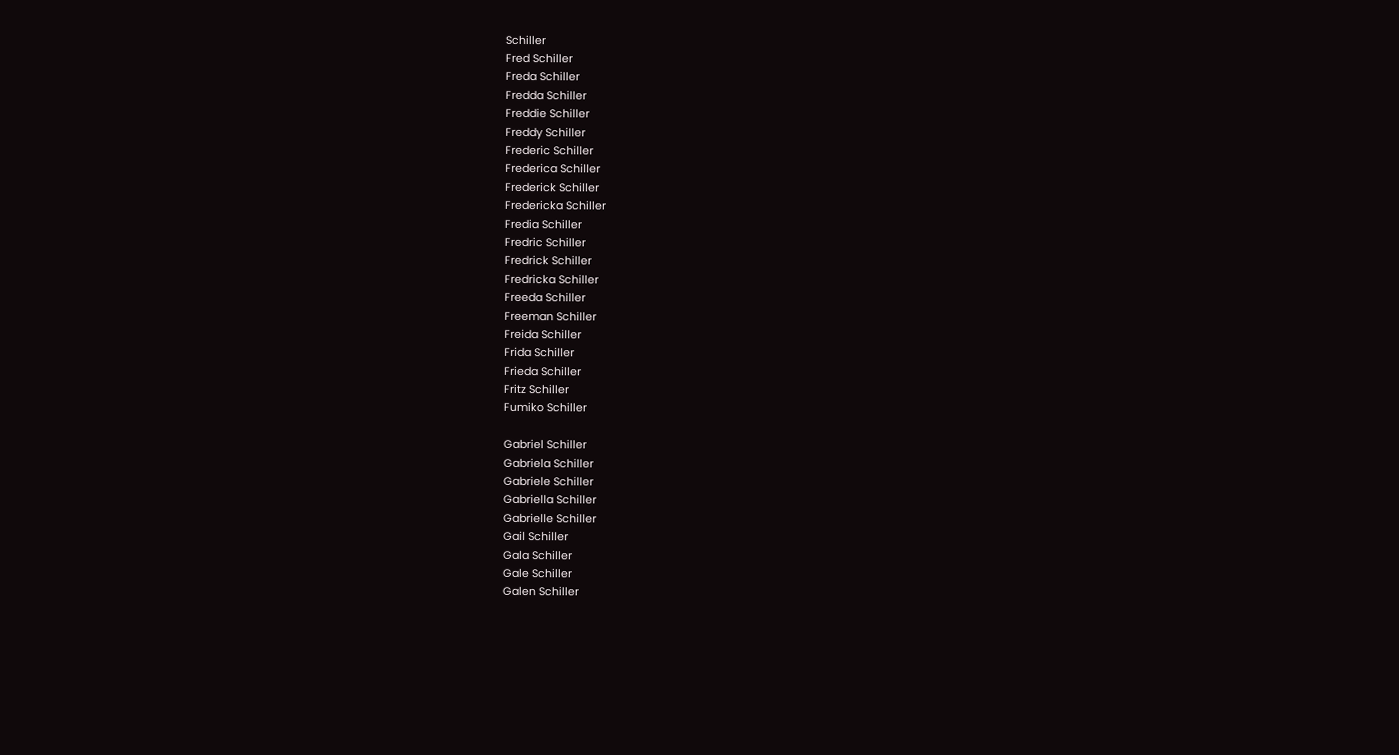Schiller
Fred Schiller
Freda Schiller
Fredda Schiller
Freddie Schiller
Freddy Schiller
Frederic Schiller
Frederica Schiller
Frederick Schiller
Fredericka Schiller
Fredia Schiller
Fredric Schiller
Fredrick Schiller
Fredricka Schiller
Freeda Schiller
Freeman Schiller
Freida Schiller
Frida Schiller
Frieda Schiller
Fritz Schiller
Fumiko Schiller

Gabriel Schiller
Gabriela Schiller
Gabriele Schiller
Gabriella Schiller
Gabrielle Schiller
Gail Schiller
Gala Schiller
Gale Schiller
Galen Schiller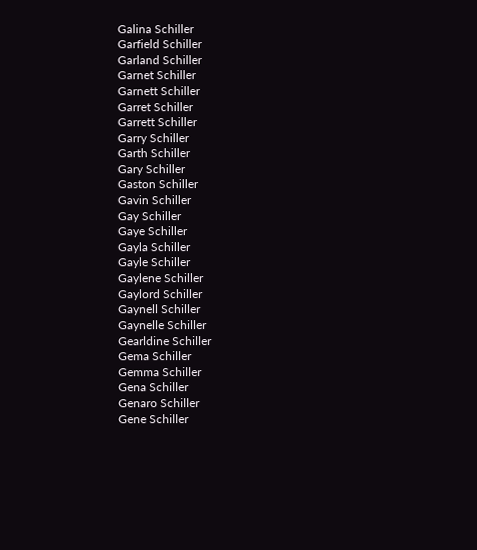Galina Schiller
Garfield Schiller
Garland Schiller
Garnet Schiller
Garnett Schiller
Garret Schiller
Garrett Schiller
Garry Schiller
Garth Schiller
Gary Schiller
Gaston Schiller
Gavin Schiller
Gay Schiller
Gaye Schiller
Gayla Schiller
Gayle Schiller
Gaylene Schiller
Gaylord Schiller
Gaynell Schiller
Gaynelle Schiller
Gearldine Schiller
Gema Schiller
Gemma Schiller
Gena Schiller
Genaro Schiller
Gene Schiller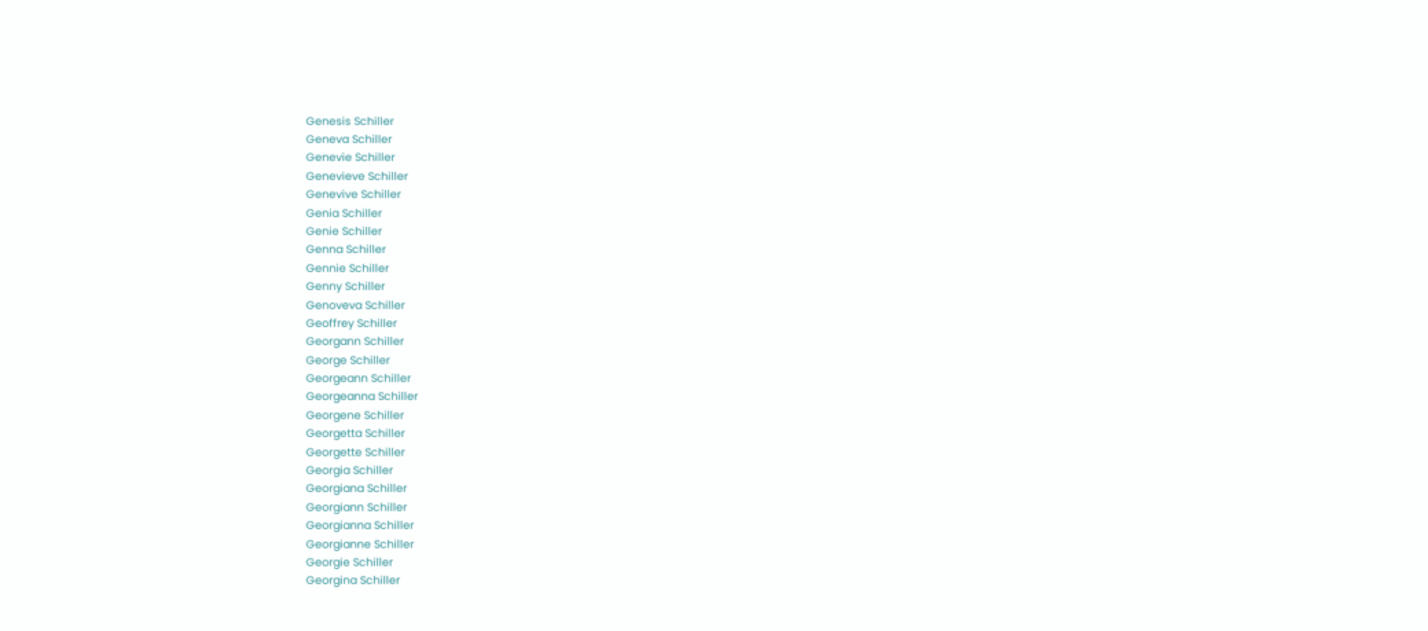Genesis Schiller
Geneva Schiller
Genevie Schiller
Genevieve Schiller
Genevive Schiller
Genia Schiller
Genie Schiller
Genna Schiller
Gennie Schiller
Genny Schiller
Genoveva Schiller
Geoffrey Schiller
Georgann Schiller
George Schiller
Georgeann Schiller
Georgeanna Schiller
Georgene Schiller
Georgetta Schiller
Georgette Schiller
Georgia Schiller
Georgiana Schiller
Georgiann Schiller
Georgianna Schiller
Georgianne Schiller
Georgie Schiller
Georgina Schiller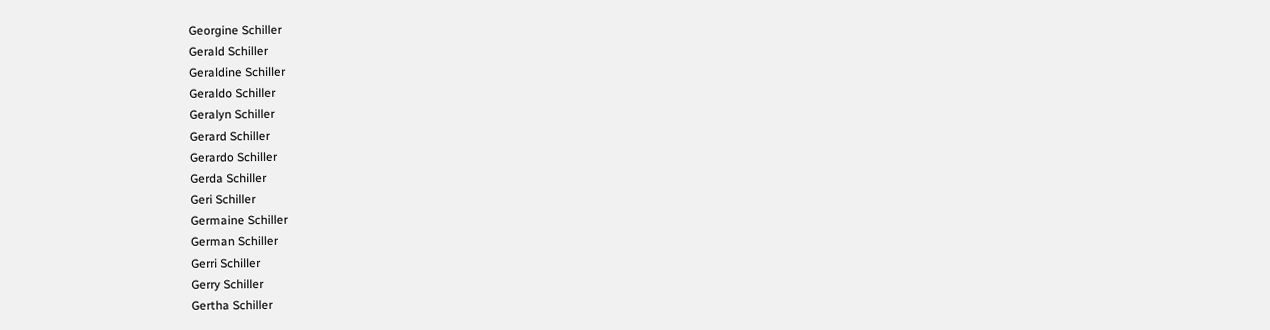Georgine Schiller
Gerald Schiller
Geraldine Schiller
Geraldo Schiller
Geralyn Schiller
Gerard Schiller
Gerardo Schiller
Gerda Schiller
Geri Schiller
Germaine Schiller
German Schiller
Gerri Schiller
Gerry Schiller
Gertha Schiller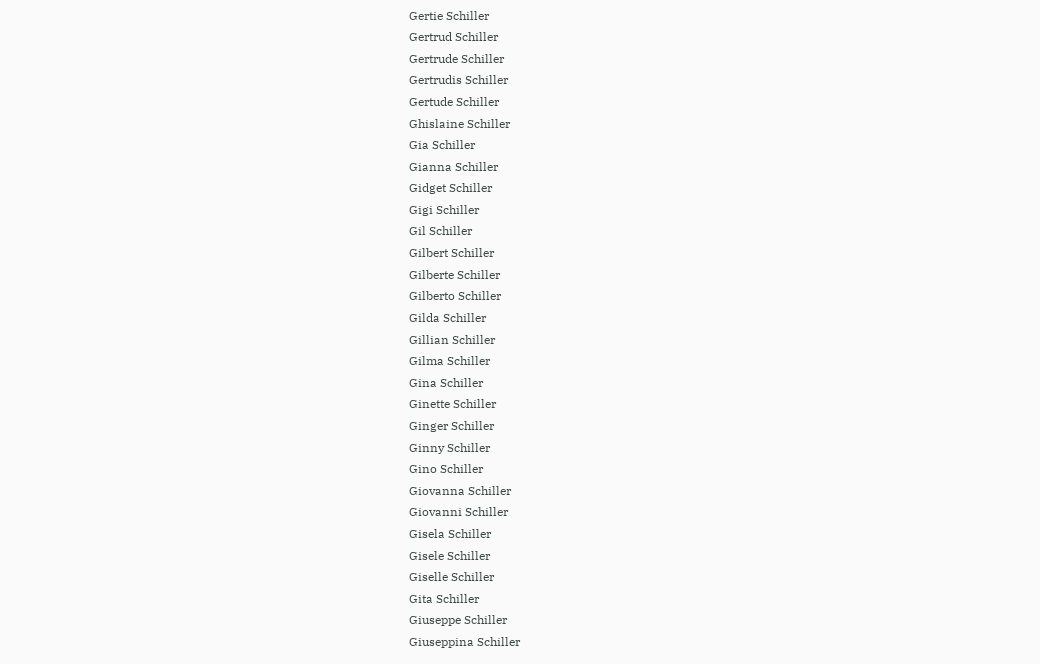Gertie Schiller
Gertrud Schiller
Gertrude Schiller
Gertrudis Schiller
Gertude Schiller
Ghislaine Schiller
Gia Schiller
Gianna Schiller
Gidget Schiller
Gigi Schiller
Gil Schiller
Gilbert Schiller
Gilberte Schiller
Gilberto Schiller
Gilda Schiller
Gillian Schiller
Gilma Schiller
Gina Schiller
Ginette Schiller
Ginger Schiller
Ginny Schiller
Gino Schiller
Giovanna Schiller
Giovanni Schiller
Gisela Schiller
Gisele Schiller
Giselle Schiller
Gita Schiller
Giuseppe Schiller
Giuseppina Schiller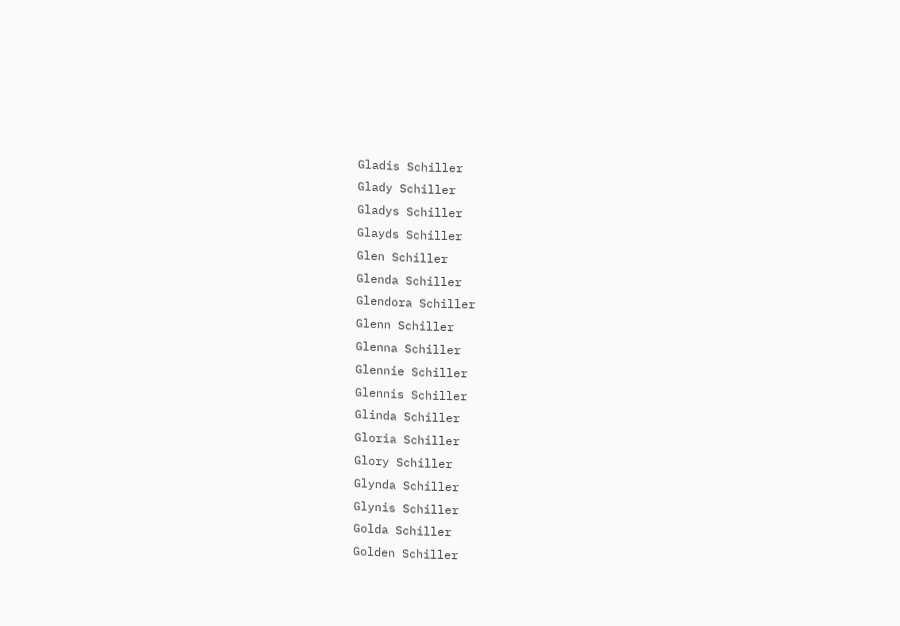Gladis Schiller
Glady Schiller
Gladys Schiller
Glayds Schiller
Glen Schiller
Glenda Schiller
Glendora Schiller
Glenn Schiller
Glenna Schiller
Glennie Schiller
Glennis Schiller
Glinda Schiller
Gloria Schiller
Glory Schiller
Glynda Schiller
Glynis Schiller
Golda Schiller
Golden Schiller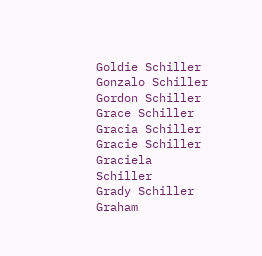Goldie Schiller
Gonzalo Schiller
Gordon Schiller
Grace Schiller
Gracia Schiller
Gracie Schiller
Graciela Schiller
Grady Schiller
Graham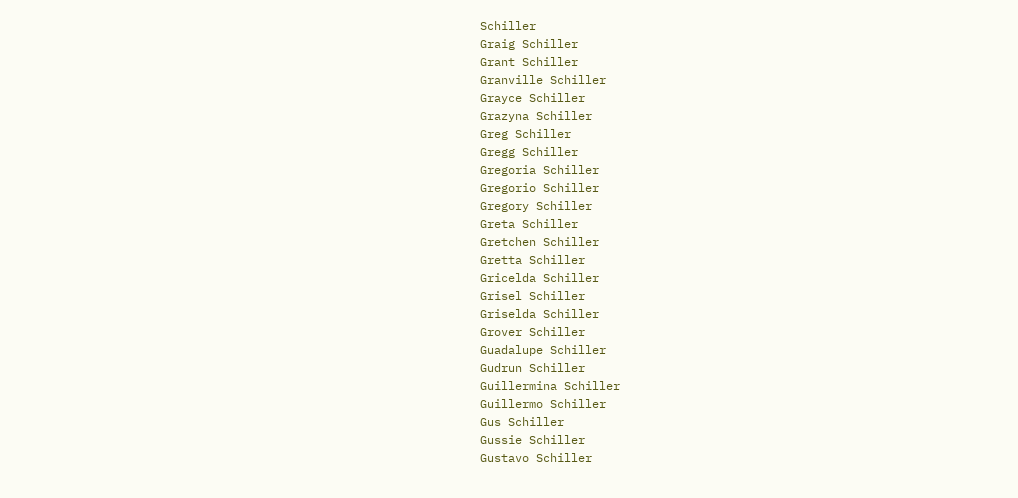Schiller
Graig Schiller
Grant Schiller
Granville Schiller
Grayce Schiller
Grazyna Schiller
Greg Schiller
Gregg Schiller
Gregoria Schiller
Gregorio Schiller
Gregory Schiller
Greta Schiller
Gretchen Schiller
Gretta Schiller
Gricelda Schiller
Grisel Schiller
Griselda Schiller
Grover Schiller
Guadalupe Schiller
Gudrun Schiller
Guillermina Schiller
Guillermo Schiller
Gus Schiller
Gussie Schiller
Gustavo Schiller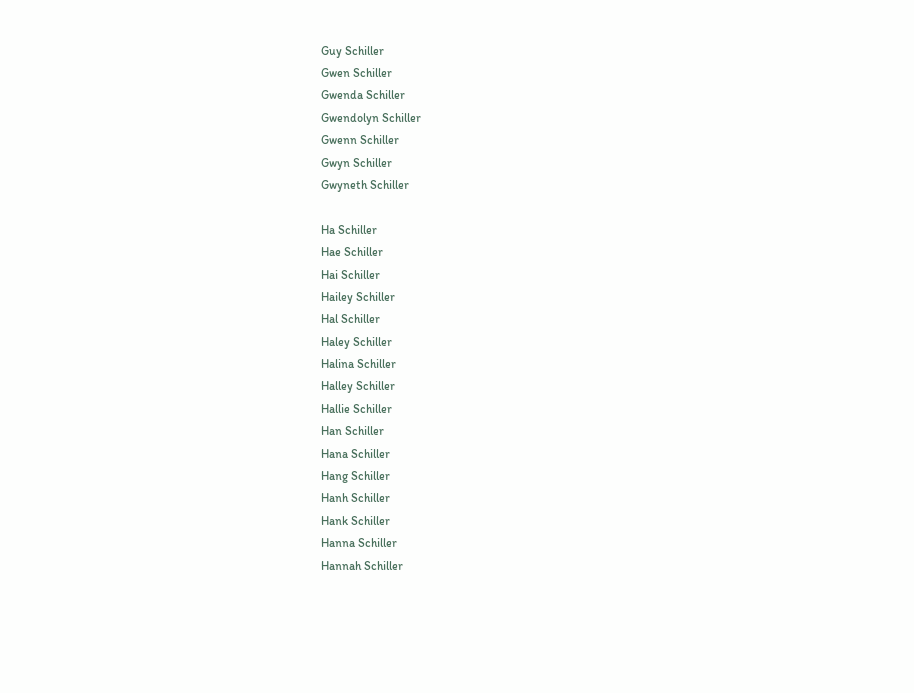Guy Schiller
Gwen Schiller
Gwenda Schiller
Gwendolyn Schiller
Gwenn Schiller
Gwyn Schiller
Gwyneth Schiller

Ha Schiller
Hae Schiller
Hai Schiller
Hailey Schiller
Hal Schiller
Haley Schiller
Halina Schiller
Halley Schiller
Hallie Schiller
Han Schiller
Hana Schiller
Hang Schiller
Hanh Schiller
Hank Schiller
Hanna Schiller
Hannah Schiller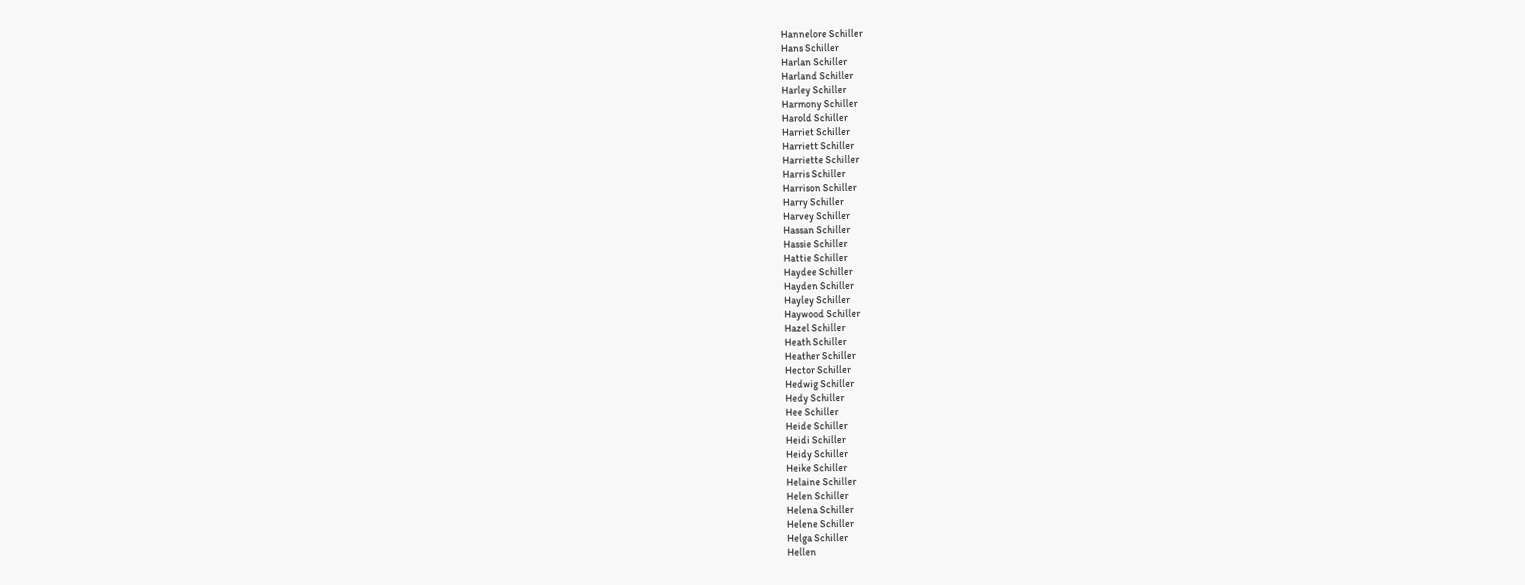Hannelore Schiller
Hans Schiller
Harlan Schiller
Harland Schiller
Harley Schiller
Harmony Schiller
Harold Schiller
Harriet Schiller
Harriett Schiller
Harriette Schiller
Harris Schiller
Harrison Schiller
Harry Schiller
Harvey Schiller
Hassan Schiller
Hassie Schiller
Hattie Schiller
Haydee Schiller
Hayden Schiller
Hayley Schiller
Haywood Schiller
Hazel Schiller
Heath Schiller
Heather Schiller
Hector Schiller
Hedwig Schiller
Hedy Schiller
Hee Schiller
Heide Schiller
Heidi Schiller
Heidy Schiller
Heike Schiller
Helaine Schiller
Helen Schiller
Helena Schiller
Helene Schiller
Helga Schiller
Hellen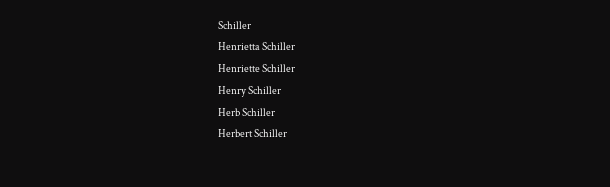Schiller
Henrietta Schiller
Henriette Schiller
Henry Schiller
Herb Schiller
Herbert Schiller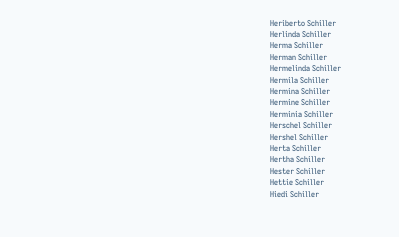Heriberto Schiller
Herlinda Schiller
Herma Schiller
Herman Schiller
Hermelinda Schiller
Hermila Schiller
Hermina Schiller
Hermine Schiller
Herminia Schiller
Herschel Schiller
Hershel Schiller
Herta Schiller
Hertha Schiller
Hester Schiller
Hettie Schiller
Hiedi Schiller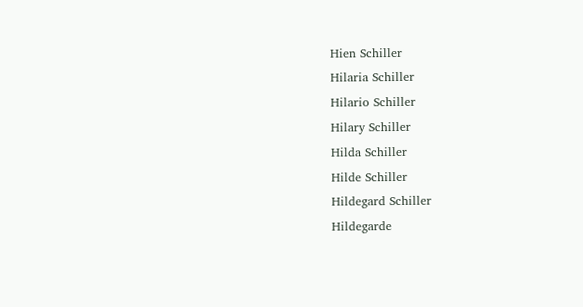Hien Schiller
Hilaria Schiller
Hilario Schiller
Hilary Schiller
Hilda Schiller
Hilde Schiller
Hildegard Schiller
Hildegarde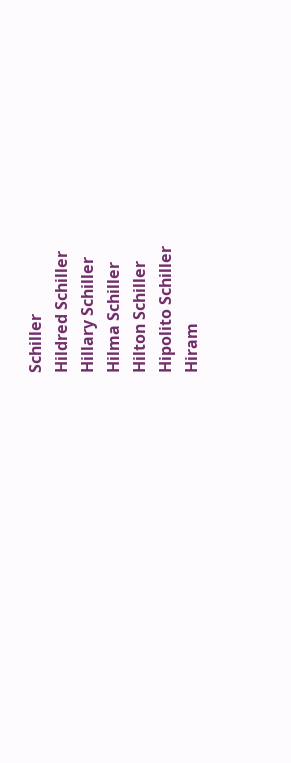Schiller
Hildred Schiller
Hillary Schiller
Hilma Schiller
Hilton Schiller
Hipolito Schiller
Hiram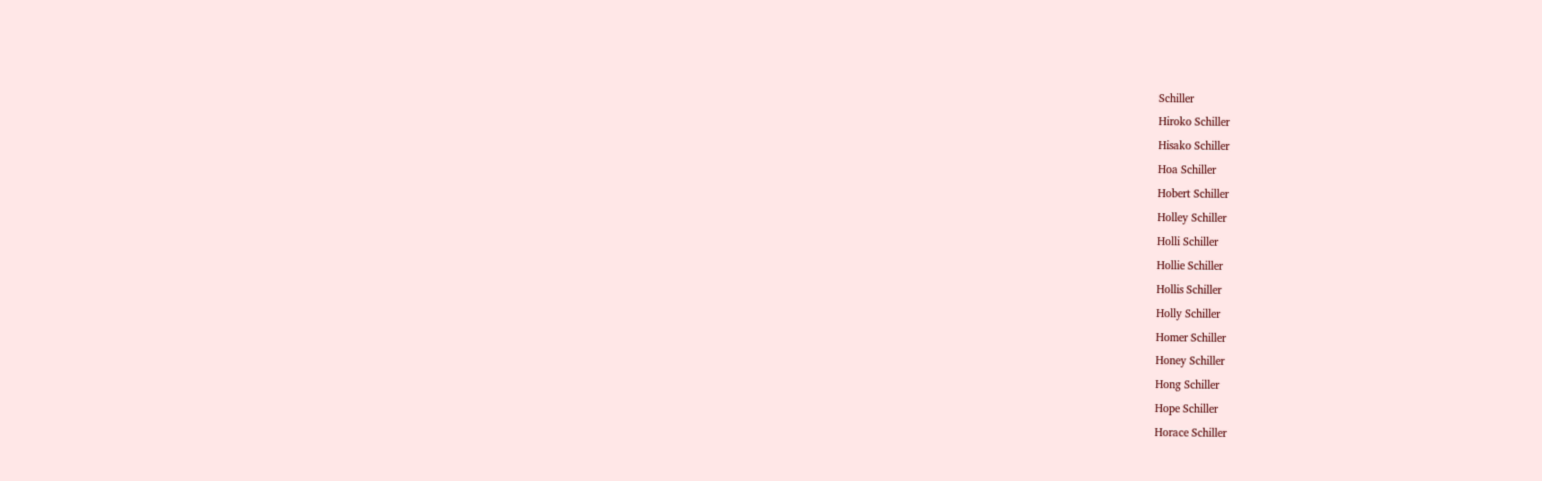Schiller
Hiroko Schiller
Hisako Schiller
Hoa Schiller
Hobert Schiller
Holley Schiller
Holli Schiller
Hollie Schiller
Hollis Schiller
Holly Schiller
Homer Schiller
Honey Schiller
Hong Schiller
Hope Schiller
Horace Schiller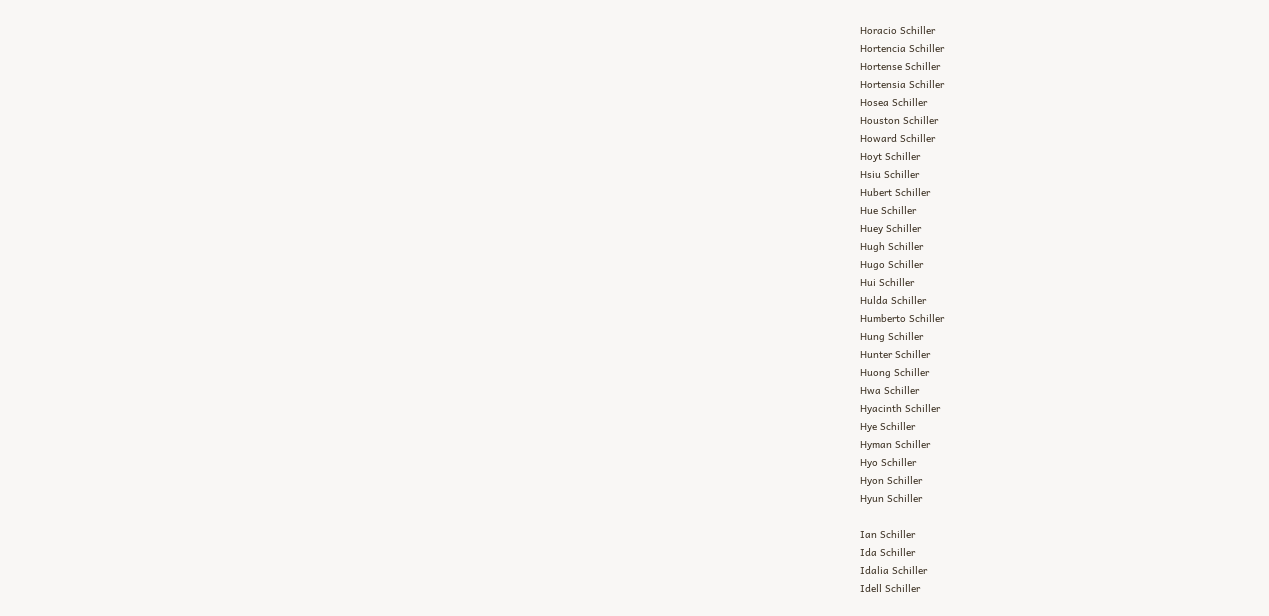Horacio Schiller
Hortencia Schiller
Hortense Schiller
Hortensia Schiller
Hosea Schiller
Houston Schiller
Howard Schiller
Hoyt Schiller
Hsiu Schiller
Hubert Schiller
Hue Schiller
Huey Schiller
Hugh Schiller
Hugo Schiller
Hui Schiller
Hulda Schiller
Humberto Schiller
Hung Schiller
Hunter Schiller
Huong Schiller
Hwa Schiller
Hyacinth Schiller
Hye Schiller
Hyman Schiller
Hyo Schiller
Hyon Schiller
Hyun Schiller

Ian Schiller
Ida Schiller
Idalia Schiller
Idell Schiller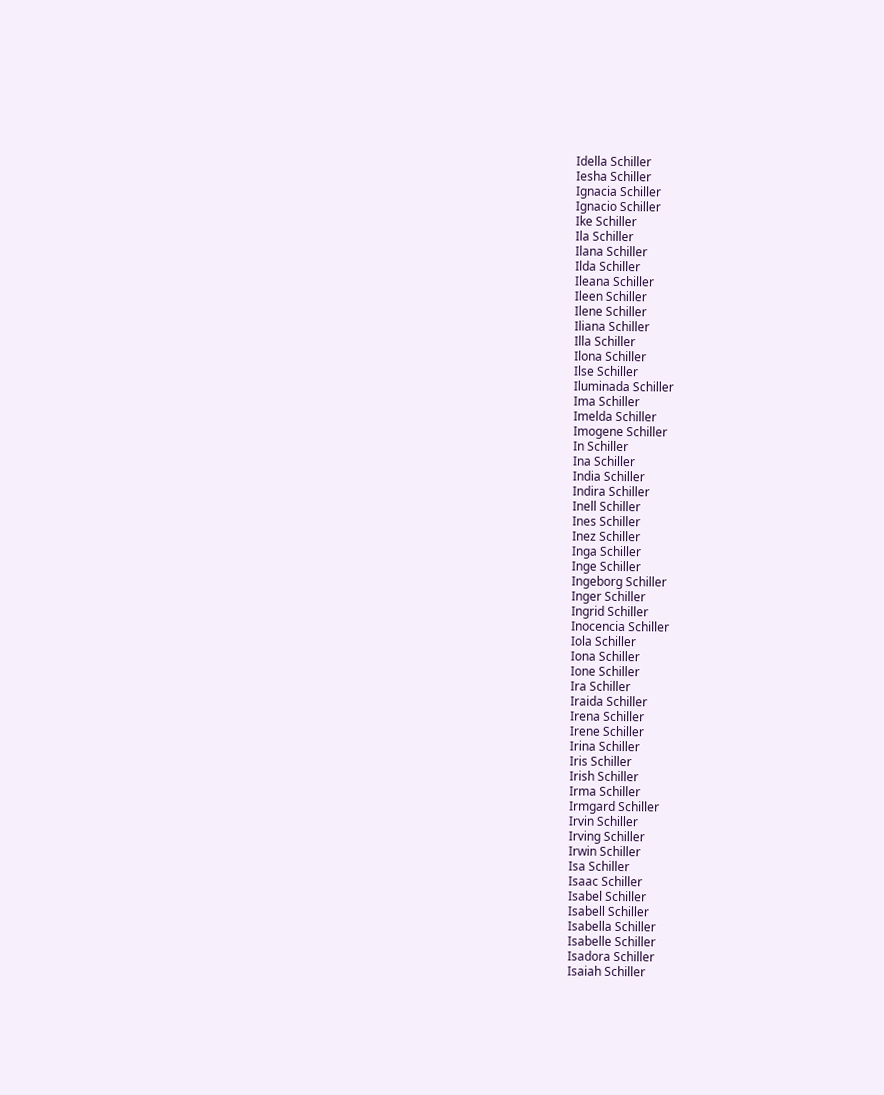Idella Schiller
Iesha Schiller
Ignacia Schiller
Ignacio Schiller
Ike Schiller
Ila Schiller
Ilana Schiller
Ilda Schiller
Ileana Schiller
Ileen Schiller
Ilene Schiller
Iliana Schiller
Illa Schiller
Ilona Schiller
Ilse Schiller
Iluminada Schiller
Ima Schiller
Imelda Schiller
Imogene Schiller
In Schiller
Ina Schiller
India Schiller
Indira Schiller
Inell Schiller
Ines Schiller
Inez Schiller
Inga Schiller
Inge Schiller
Ingeborg Schiller
Inger Schiller
Ingrid Schiller
Inocencia Schiller
Iola Schiller
Iona Schiller
Ione Schiller
Ira Schiller
Iraida Schiller
Irena Schiller
Irene Schiller
Irina Schiller
Iris Schiller
Irish Schiller
Irma Schiller
Irmgard Schiller
Irvin Schiller
Irving Schiller
Irwin Schiller
Isa Schiller
Isaac Schiller
Isabel Schiller
Isabell Schiller
Isabella Schiller
Isabelle Schiller
Isadora Schiller
Isaiah Schiller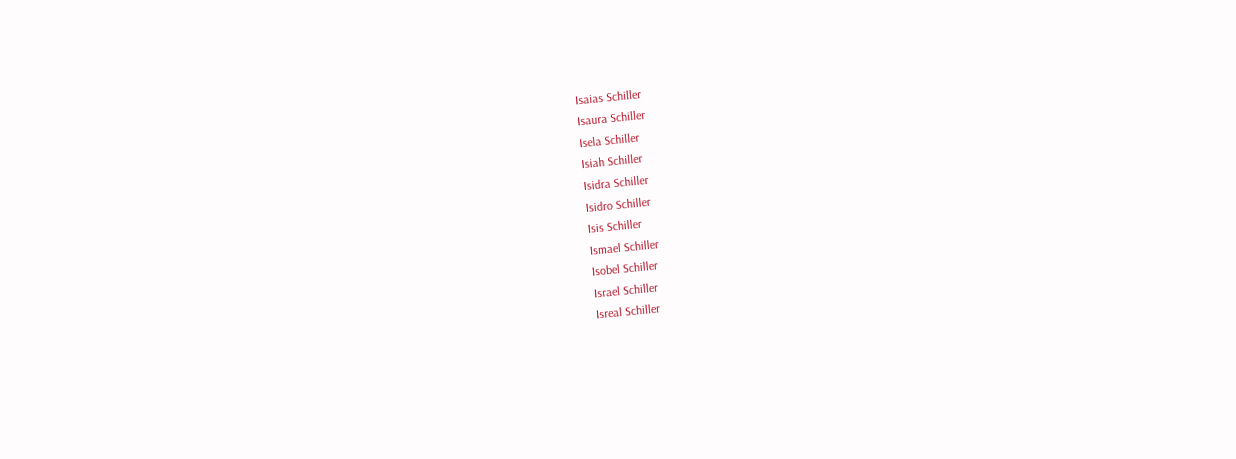Isaias Schiller
Isaura Schiller
Isela Schiller
Isiah Schiller
Isidra Schiller
Isidro Schiller
Isis Schiller
Ismael Schiller
Isobel Schiller
Israel Schiller
Isreal Schiller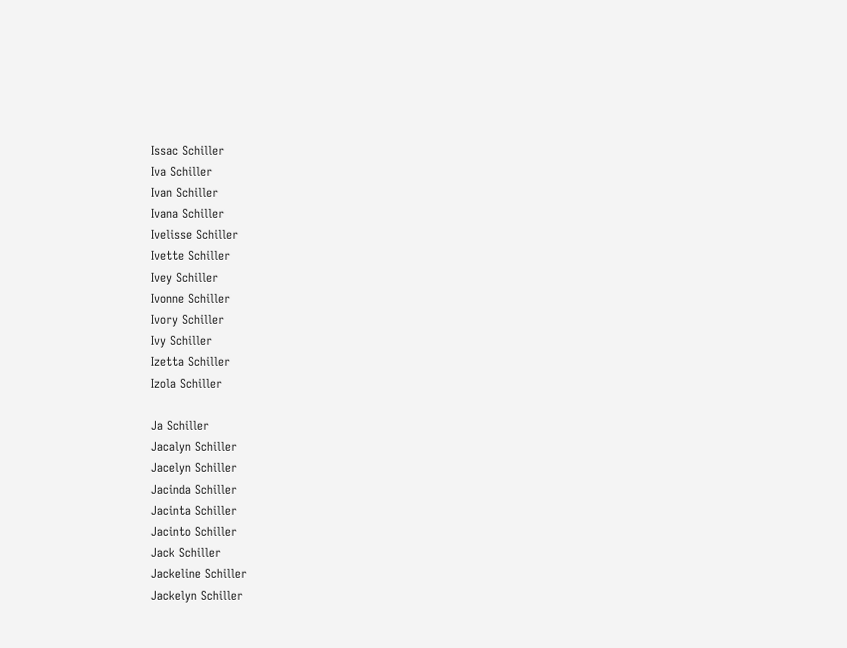Issac Schiller
Iva Schiller
Ivan Schiller
Ivana Schiller
Ivelisse Schiller
Ivette Schiller
Ivey Schiller
Ivonne Schiller
Ivory Schiller
Ivy Schiller
Izetta Schiller
Izola Schiller

Ja Schiller
Jacalyn Schiller
Jacelyn Schiller
Jacinda Schiller
Jacinta Schiller
Jacinto Schiller
Jack Schiller
Jackeline Schiller
Jackelyn Schiller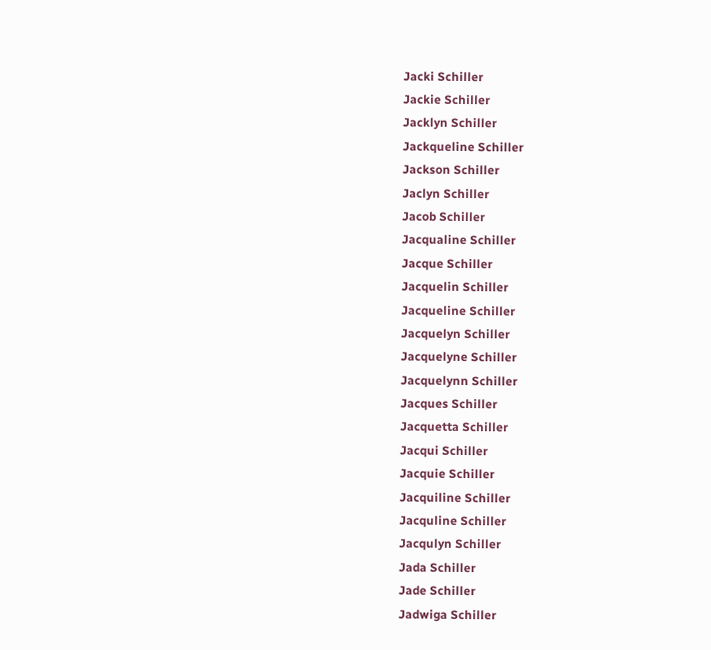Jacki Schiller
Jackie Schiller
Jacklyn Schiller
Jackqueline Schiller
Jackson Schiller
Jaclyn Schiller
Jacob Schiller
Jacqualine Schiller
Jacque Schiller
Jacquelin Schiller
Jacqueline Schiller
Jacquelyn Schiller
Jacquelyne Schiller
Jacquelynn Schiller
Jacques Schiller
Jacquetta Schiller
Jacqui Schiller
Jacquie Schiller
Jacquiline Schiller
Jacquline Schiller
Jacqulyn Schiller
Jada Schiller
Jade Schiller
Jadwiga Schiller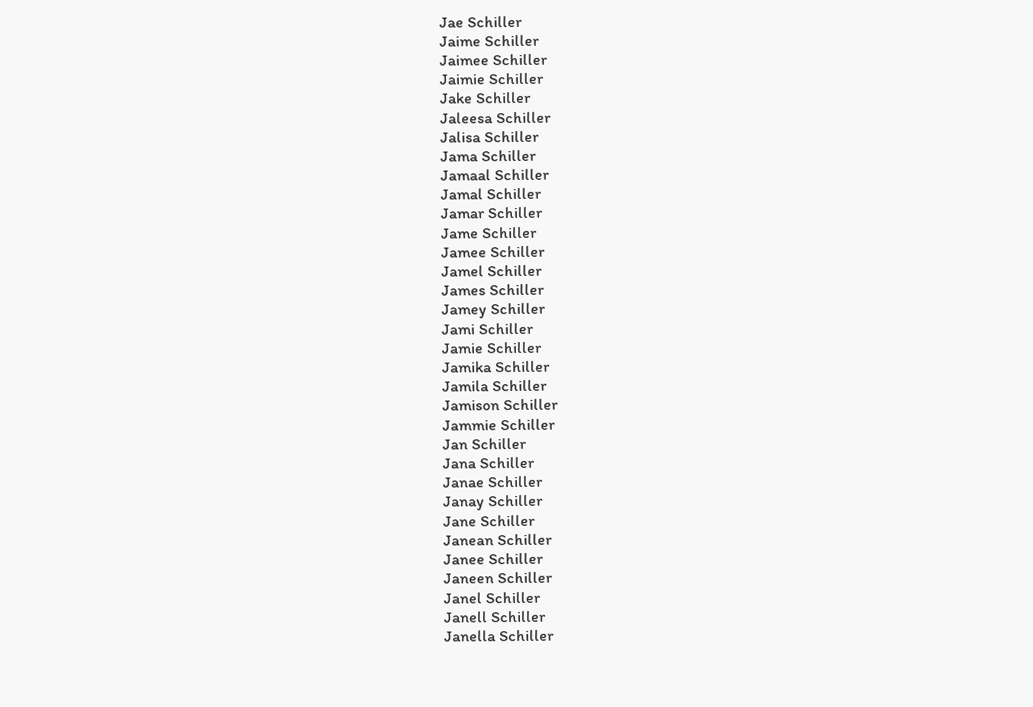Jae Schiller
Jaime Schiller
Jaimee Schiller
Jaimie Schiller
Jake Schiller
Jaleesa Schiller
Jalisa Schiller
Jama Schiller
Jamaal Schiller
Jamal Schiller
Jamar Schiller
Jame Schiller
Jamee Schiller
Jamel Schiller
James Schiller
Jamey Schiller
Jami Schiller
Jamie Schiller
Jamika Schiller
Jamila Schiller
Jamison Schiller
Jammie Schiller
Jan Schiller
Jana Schiller
Janae Schiller
Janay Schiller
Jane Schiller
Janean Schiller
Janee Schiller
Janeen Schiller
Janel Schiller
Janell Schiller
Janella Schiller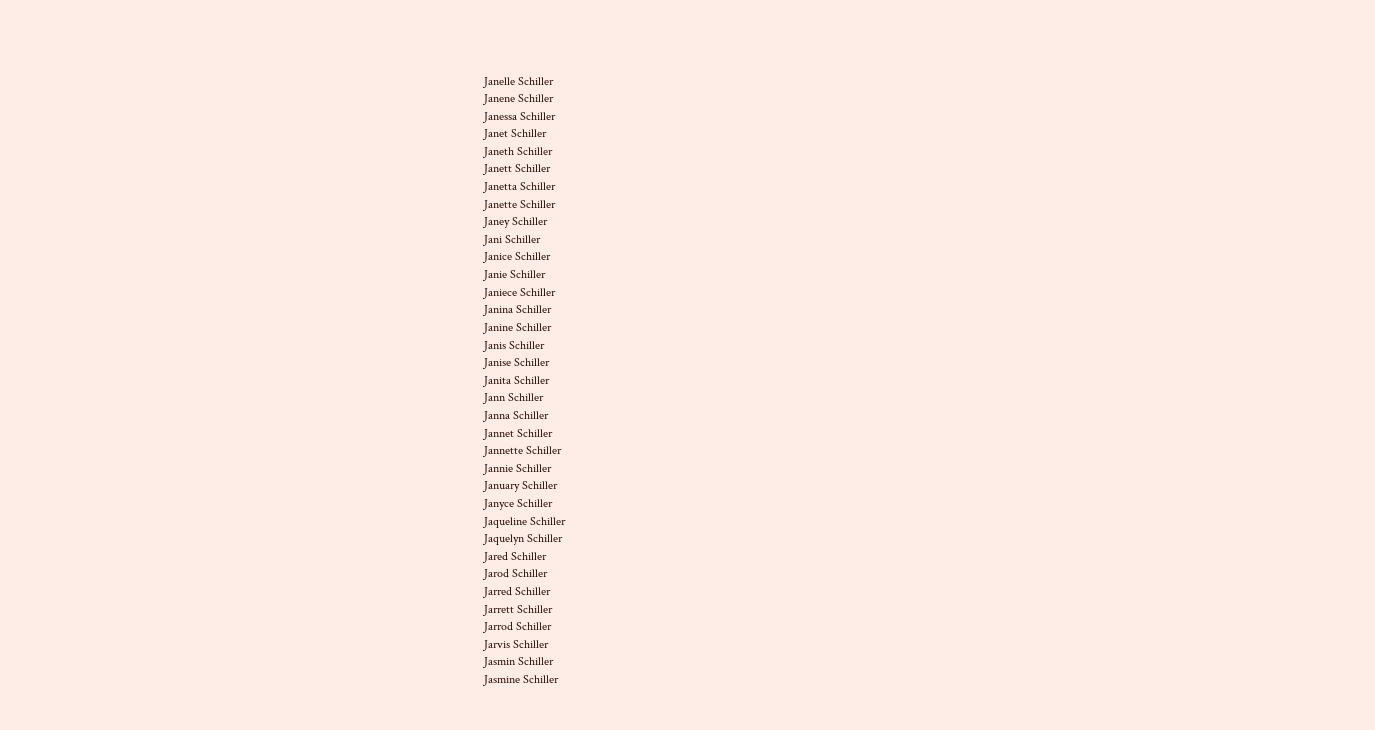Janelle Schiller
Janene Schiller
Janessa Schiller
Janet Schiller
Janeth Schiller
Janett Schiller
Janetta Schiller
Janette Schiller
Janey Schiller
Jani Schiller
Janice Schiller
Janie Schiller
Janiece Schiller
Janina Schiller
Janine Schiller
Janis Schiller
Janise Schiller
Janita Schiller
Jann Schiller
Janna Schiller
Jannet Schiller
Jannette Schiller
Jannie Schiller
January Schiller
Janyce Schiller
Jaqueline Schiller
Jaquelyn Schiller
Jared Schiller
Jarod Schiller
Jarred Schiller
Jarrett Schiller
Jarrod Schiller
Jarvis Schiller
Jasmin Schiller
Jasmine Schiller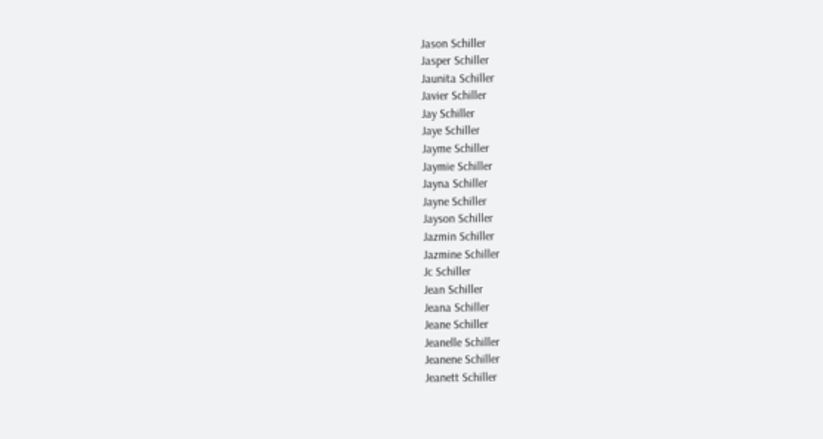Jason Schiller
Jasper Schiller
Jaunita Schiller
Javier Schiller
Jay Schiller
Jaye Schiller
Jayme Schiller
Jaymie Schiller
Jayna Schiller
Jayne Schiller
Jayson Schiller
Jazmin Schiller
Jazmine Schiller
Jc Schiller
Jean Schiller
Jeana Schiller
Jeane Schiller
Jeanelle Schiller
Jeanene Schiller
Jeanett Schiller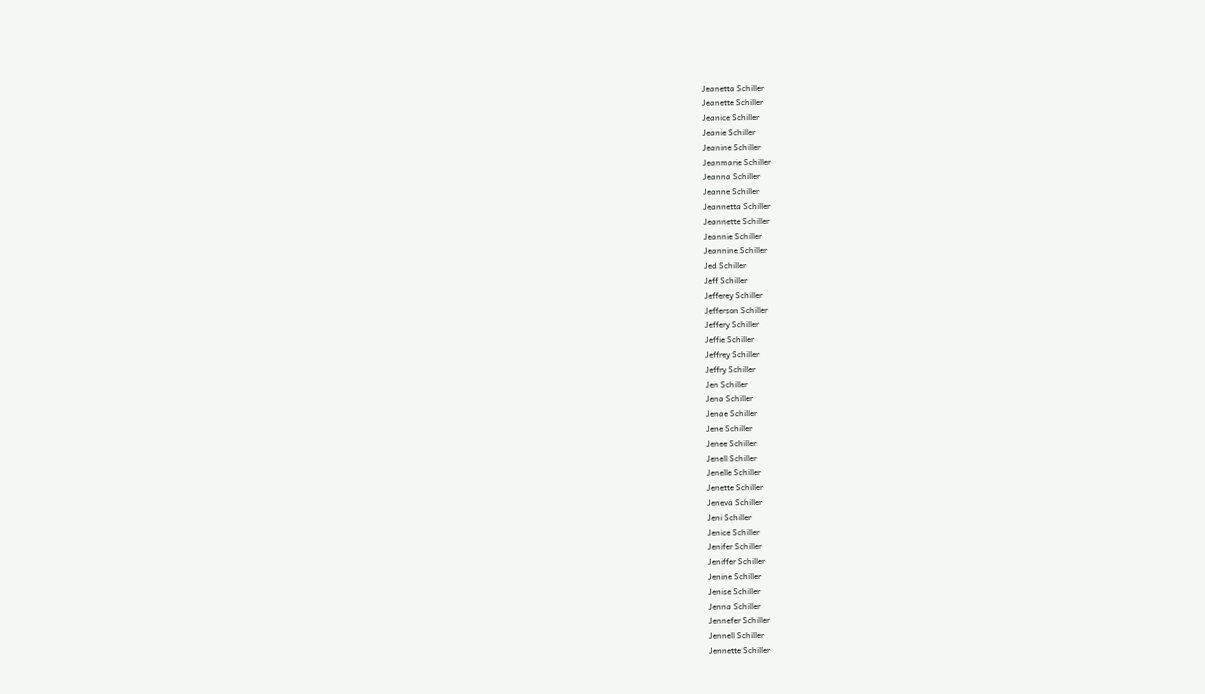Jeanetta Schiller
Jeanette Schiller
Jeanice Schiller
Jeanie Schiller
Jeanine Schiller
Jeanmarie Schiller
Jeanna Schiller
Jeanne Schiller
Jeannetta Schiller
Jeannette Schiller
Jeannie Schiller
Jeannine Schiller
Jed Schiller
Jeff Schiller
Jefferey Schiller
Jefferson Schiller
Jeffery Schiller
Jeffie Schiller
Jeffrey Schiller
Jeffry Schiller
Jen Schiller
Jena Schiller
Jenae Schiller
Jene Schiller
Jenee Schiller
Jenell Schiller
Jenelle Schiller
Jenette Schiller
Jeneva Schiller
Jeni Schiller
Jenice Schiller
Jenifer Schiller
Jeniffer Schiller
Jenine Schiller
Jenise Schiller
Jenna Schiller
Jennefer Schiller
Jennell Schiller
Jennette Schiller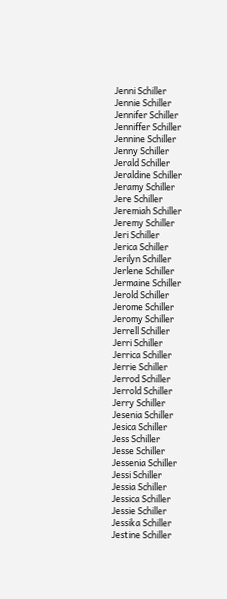Jenni Schiller
Jennie Schiller
Jennifer Schiller
Jenniffer Schiller
Jennine Schiller
Jenny Schiller
Jerald Schiller
Jeraldine Schiller
Jeramy Schiller
Jere Schiller
Jeremiah Schiller
Jeremy Schiller
Jeri Schiller
Jerica Schiller
Jerilyn Schiller
Jerlene Schiller
Jermaine Schiller
Jerold Schiller
Jerome Schiller
Jeromy Schiller
Jerrell Schiller
Jerri Schiller
Jerrica Schiller
Jerrie Schiller
Jerrod Schiller
Jerrold Schiller
Jerry Schiller
Jesenia Schiller
Jesica Schiller
Jess Schiller
Jesse Schiller
Jessenia Schiller
Jessi Schiller
Jessia Schiller
Jessica Schiller
Jessie Schiller
Jessika Schiller
Jestine Schiller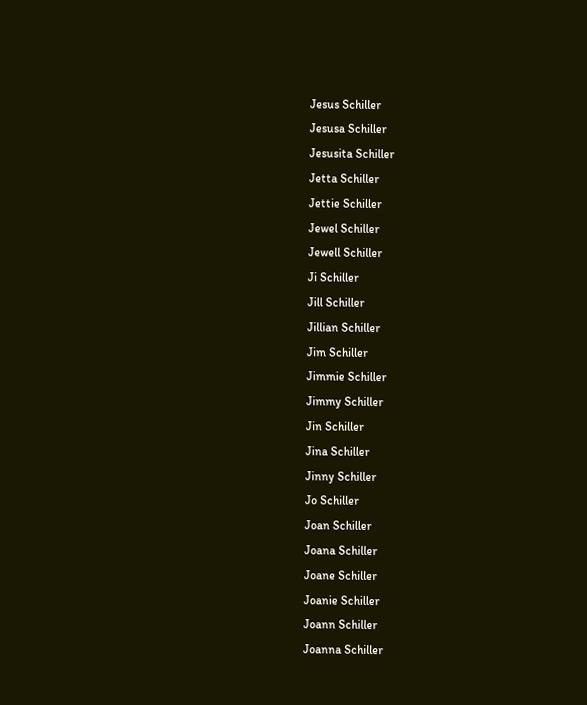Jesus Schiller
Jesusa Schiller
Jesusita Schiller
Jetta Schiller
Jettie Schiller
Jewel Schiller
Jewell Schiller
Ji Schiller
Jill Schiller
Jillian Schiller
Jim Schiller
Jimmie Schiller
Jimmy Schiller
Jin Schiller
Jina Schiller
Jinny Schiller
Jo Schiller
Joan Schiller
Joana Schiller
Joane Schiller
Joanie Schiller
Joann Schiller
Joanna Schiller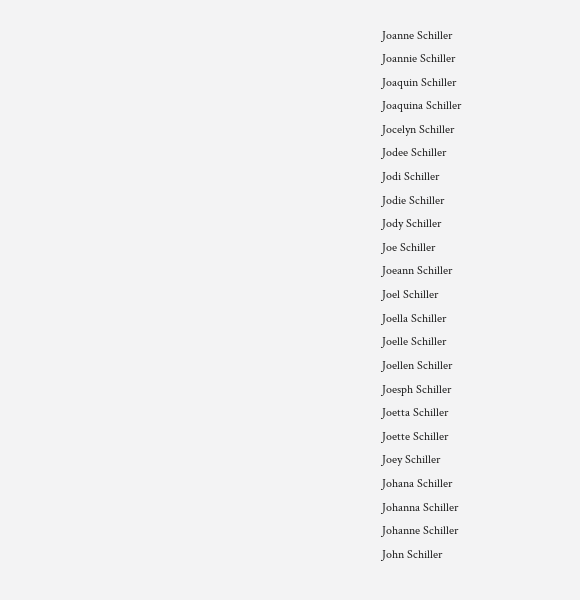Joanne Schiller
Joannie Schiller
Joaquin Schiller
Joaquina Schiller
Jocelyn Schiller
Jodee Schiller
Jodi Schiller
Jodie Schiller
Jody Schiller
Joe Schiller
Joeann Schiller
Joel Schiller
Joella Schiller
Joelle Schiller
Joellen Schiller
Joesph Schiller
Joetta Schiller
Joette Schiller
Joey Schiller
Johana Schiller
Johanna Schiller
Johanne Schiller
John Schiller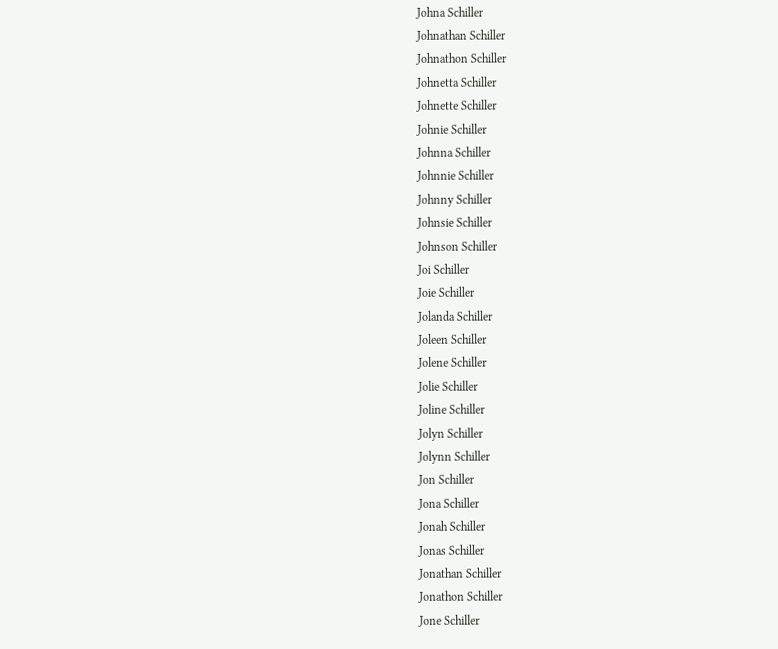Johna Schiller
Johnathan Schiller
Johnathon Schiller
Johnetta Schiller
Johnette Schiller
Johnie Schiller
Johnna Schiller
Johnnie Schiller
Johnny Schiller
Johnsie Schiller
Johnson Schiller
Joi Schiller
Joie Schiller
Jolanda Schiller
Joleen Schiller
Jolene Schiller
Jolie Schiller
Joline Schiller
Jolyn Schiller
Jolynn Schiller
Jon Schiller
Jona Schiller
Jonah Schiller
Jonas Schiller
Jonathan Schiller
Jonathon Schiller
Jone Schiller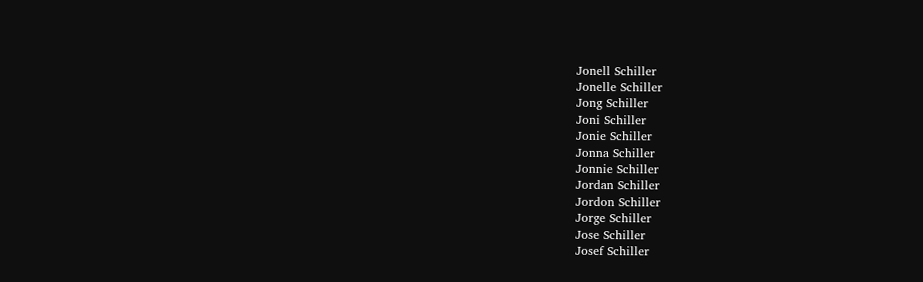Jonell Schiller
Jonelle Schiller
Jong Schiller
Joni Schiller
Jonie Schiller
Jonna Schiller
Jonnie Schiller
Jordan Schiller
Jordon Schiller
Jorge Schiller
Jose Schiller
Josef Schiller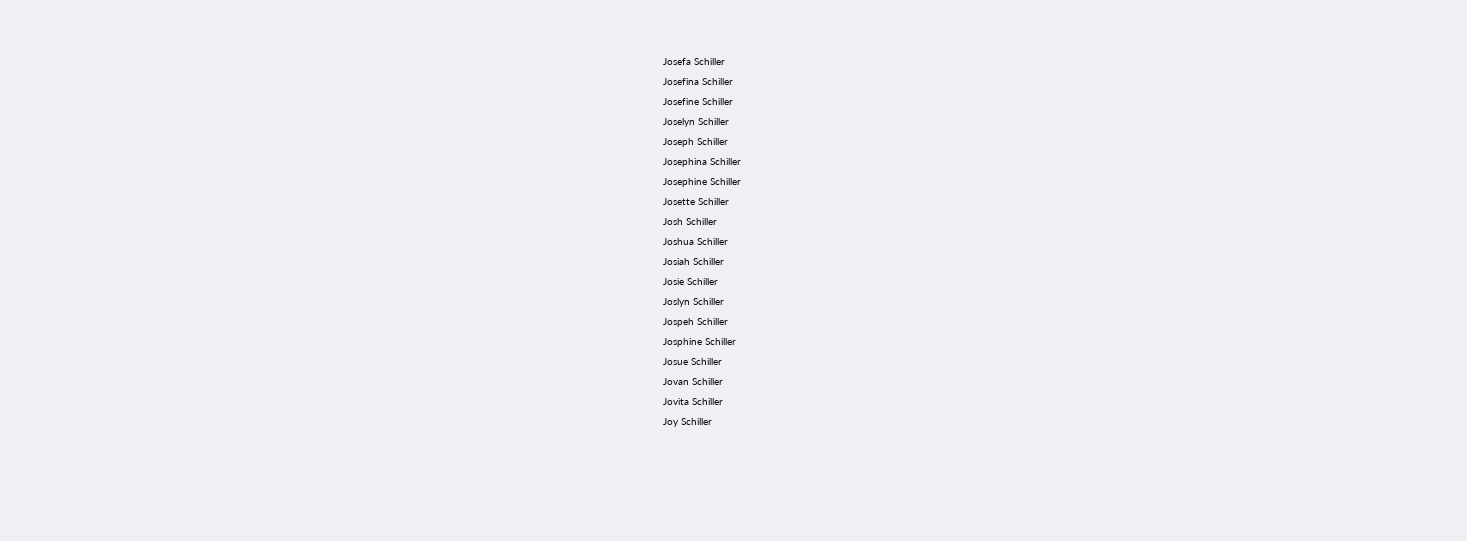Josefa Schiller
Josefina Schiller
Josefine Schiller
Joselyn Schiller
Joseph Schiller
Josephina Schiller
Josephine Schiller
Josette Schiller
Josh Schiller
Joshua Schiller
Josiah Schiller
Josie Schiller
Joslyn Schiller
Jospeh Schiller
Josphine Schiller
Josue Schiller
Jovan Schiller
Jovita Schiller
Joy Schiller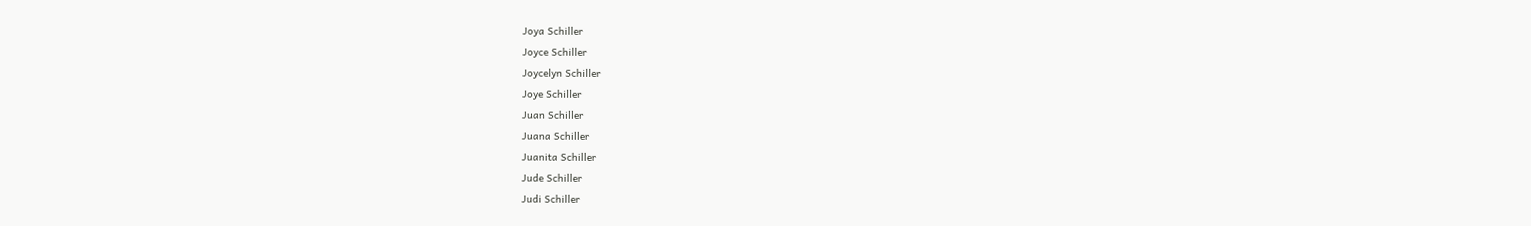Joya Schiller
Joyce Schiller
Joycelyn Schiller
Joye Schiller
Juan Schiller
Juana Schiller
Juanita Schiller
Jude Schiller
Judi Schiller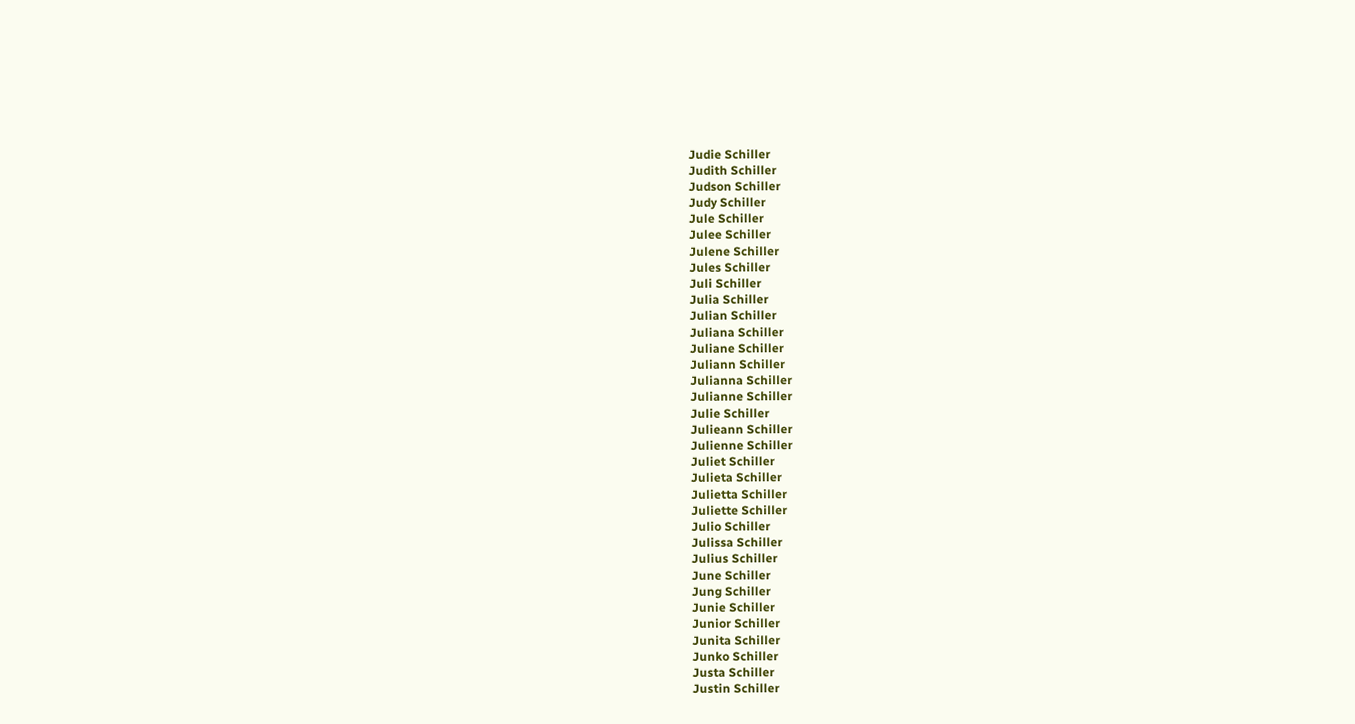Judie Schiller
Judith Schiller
Judson Schiller
Judy Schiller
Jule Schiller
Julee Schiller
Julene Schiller
Jules Schiller
Juli Schiller
Julia Schiller
Julian Schiller
Juliana Schiller
Juliane Schiller
Juliann Schiller
Julianna Schiller
Julianne Schiller
Julie Schiller
Julieann Schiller
Julienne Schiller
Juliet Schiller
Julieta Schiller
Julietta Schiller
Juliette Schiller
Julio Schiller
Julissa Schiller
Julius Schiller
June Schiller
Jung Schiller
Junie Schiller
Junior Schiller
Junita Schiller
Junko Schiller
Justa Schiller
Justin Schiller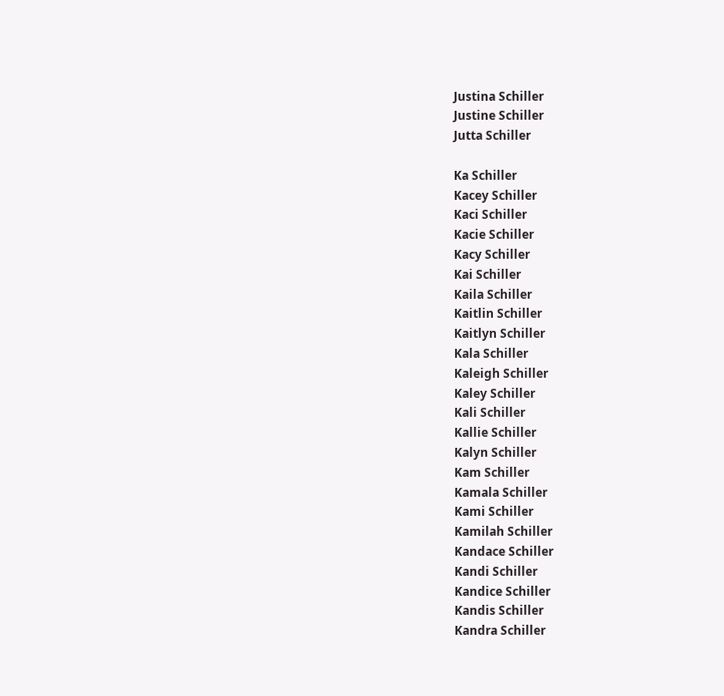Justina Schiller
Justine Schiller
Jutta Schiller

Ka Schiller
Kacey Schiller
Kaci Schiller
Kacie Schiller
Kacy Schiller
Kai Schiller
Kaila Schiller
Kaitlin Schiller
Kaitlyn Schiller
Kala Schiller
Kaleigh Schiller
Kaley Schiller
Kali Schiller
Kallie Schiller
Kalyn Schiller
Kam Schiller
Kamala Schiller
Kami Schiller
Kamilah Schiller
Kandace Schiller
Kandi Schiller
Kandice Schiller
Kandis Schiller
Kandra Schiller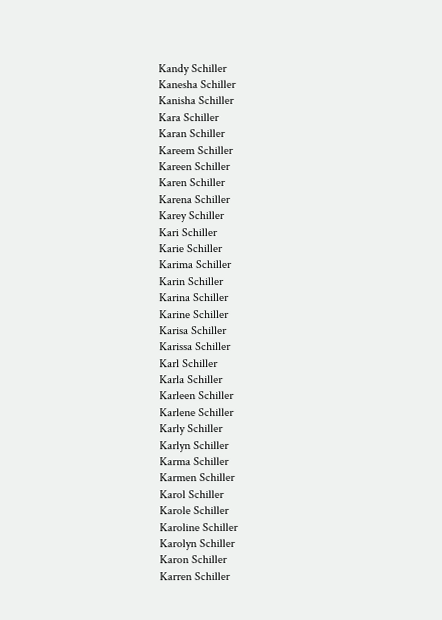Kandy Schiller
Kanesha Schiller
Kanisha Schiller
Kara Schiller
Karan Schiller
Kareem Schiller
Kareen Schiller
Karen Schiller
Karena Schiller
Karey Schiller
Kari Schiller
Karie Schiller
Karima Schiller
Karin Schiller
Karina Schiller
Karine Schiller
Karisa Schiller
Karissa Schiller
Karl Schiller
Karla Schiller
Karleen Schiller
Karlene Schiller
Karly Schiller
Karlyn Schiller
Karma Schiller
Karmen Schiller
Karol Schiller
Karole Schiller
Karoline Schiller
Karolyn Schiller
Karon Schiller
Karren Schiller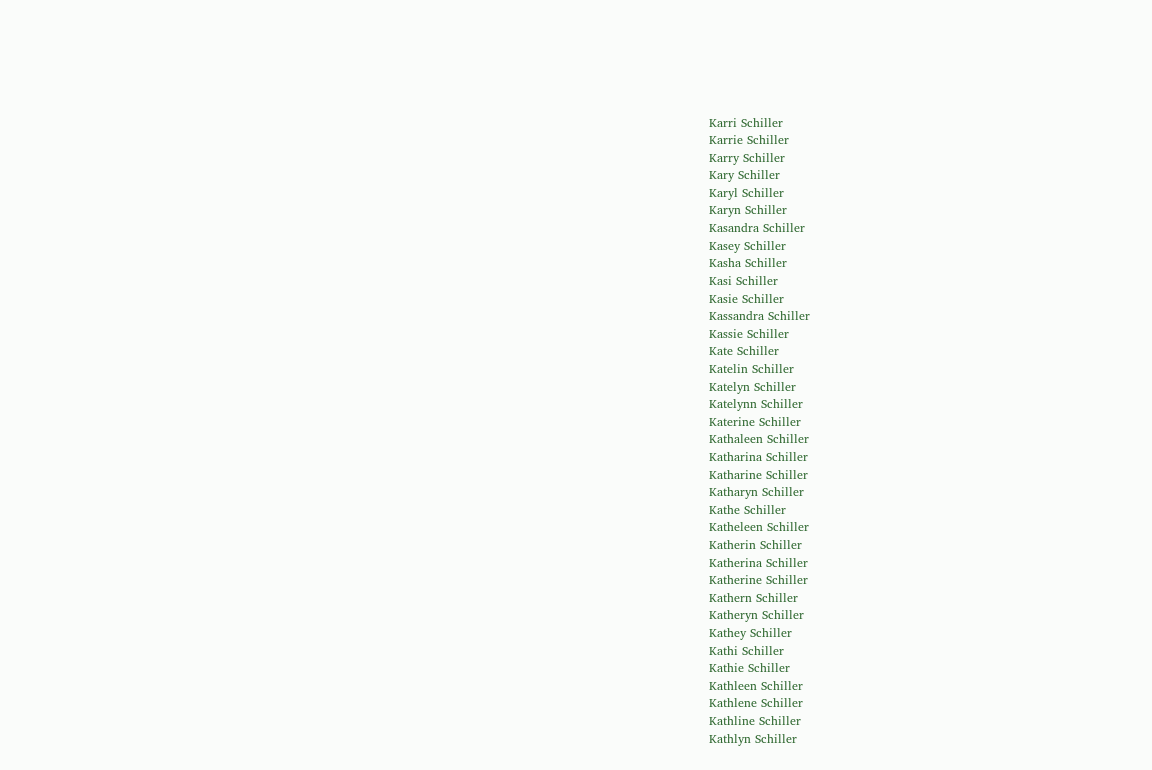Karri Schiller
Karrie Schiller
Karry Schiller
Kary Schiller
Karyl Schiller
Karyn Schiller
Kasandra Schiller
Kasey Schiller
Kasha Schiller
Kasi Schiller
Kasie Schiller
Kassandra Schiller
Kassie Schiller
Kate Schiller
Katelin Schiller
Katelyn Schiller
Katelynn Schiller
Katerine Schiller
Kathaleen Schiller
Katharina Schiller
Katharine Schiller
Katharyn Schiller
Kathe Schiller
Katheleen Schiller
Katherin Schiller
Katherina Schiller
Katherine Schiller
Kathern Schiller
Katheryn Schiller
Kathey Schiller
Kathi Schiller
Kathie Schiller
Kathleen Schiller
Kathlene Schiller
Kathline Schiller
Kathlyn Schiller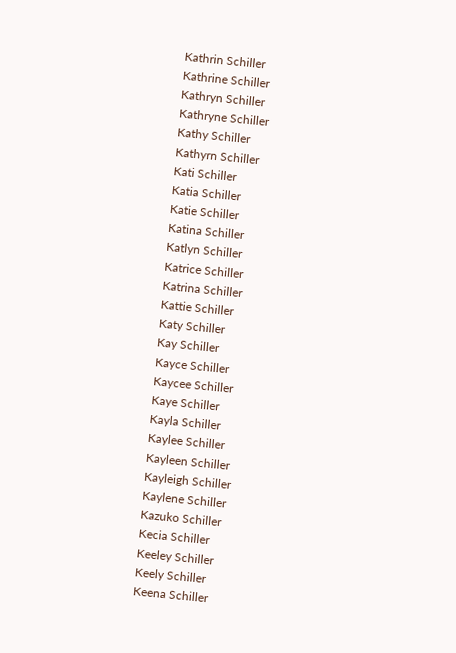Kathrin Schiller
Kathrine Schiller
Kathryn Schiller
Kathryne Schiller
Kathy Schiller
Kathyrn Schiller
Kati Schiller
Katia Schiller
Katie Schiller
Katina Schiller
Katlyn Schiller
Katrice Schiller
Katrina Schiller
Kattie Schiller
Katy Schiller
Kay Schiller
Kayce Schiller
Kaycee Schiller
Kaye Schiller
Kayla Schiller
Kaylee Schiller
Kayleen Schiller
Kayleigh Schiller
Kaylene Schiller
Kazuko Schiller
Kecia Schiller
Keeley Schiller
Keely Schiller
Keena Schiller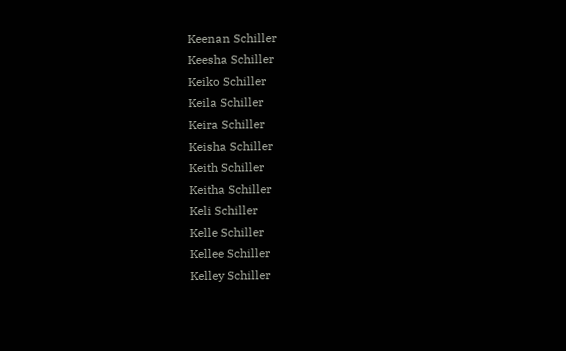Keenan Schiller
Keesha Schiller
Keiko Schiller
Keila Schiller
Keira Schiller
Keisha Schiller
Keith Schiller
Keitha Schiller
Keli Schiller
Kelle Schiller
Kellee Schiller
Kelley Schiller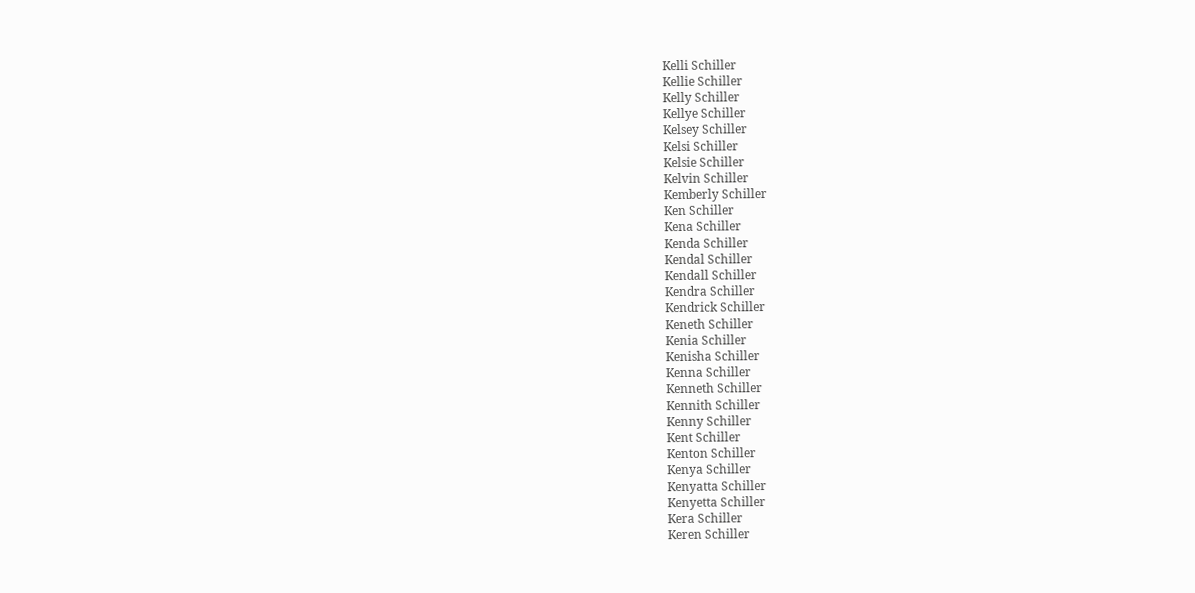Kelli Schiller
Kellie Schiller
Kelly Schiller
Kellye Schiller
Kelsey Schiller
Kelsi Schiller
Kelsie Schiller
Kelvin Schiller
Kemberly Schiller
Ken Schiller
Kena Schiller
Kenda Schiller
Kendal Schiller
Kendall Schiller
Kendra Schiller
Kendrick Schiller
Keneth Schiller
Kenia Schiller
Kenisha Schiller
Kenna Schiller
Kenneth Schiller
Kennith Schiller
Kenny Schiller
Kent Schiller
Kenton Schiller
Kenya Schiller
Kenyatta Schiller
Kenyetta Schiller
Kera Schiller
Keren Schiller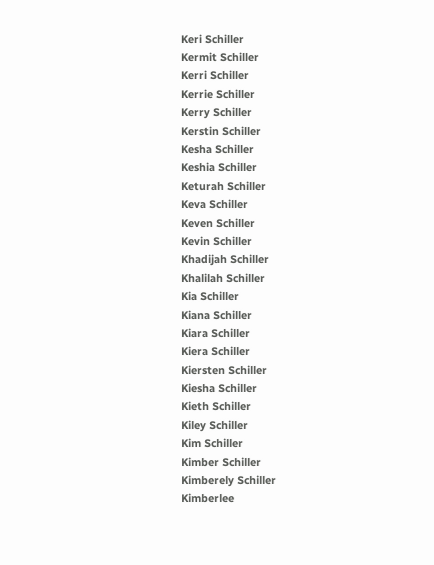Keri Schiller
Kermit Schiller
Kerri Schiller
Kerrie Schiller
Kerry Schiller
Kerstin Schiller
Kesha Schiller
Keshia Schiller
Keturah Schiller
Keva Schiller
Keven Schiller
Kevin Schiller
Khadijah Schiller
Khalilah Schiller
Kia Schiller
Kiana Schiller
Kiara Schiller
Kiera Schiller
Kiersten Schiller
Kiesha Schiller
Kieth Schiller
Kiley Schiller
Kim Schiller
Kimber Schiller
Kimberely Schiller
Kimberlee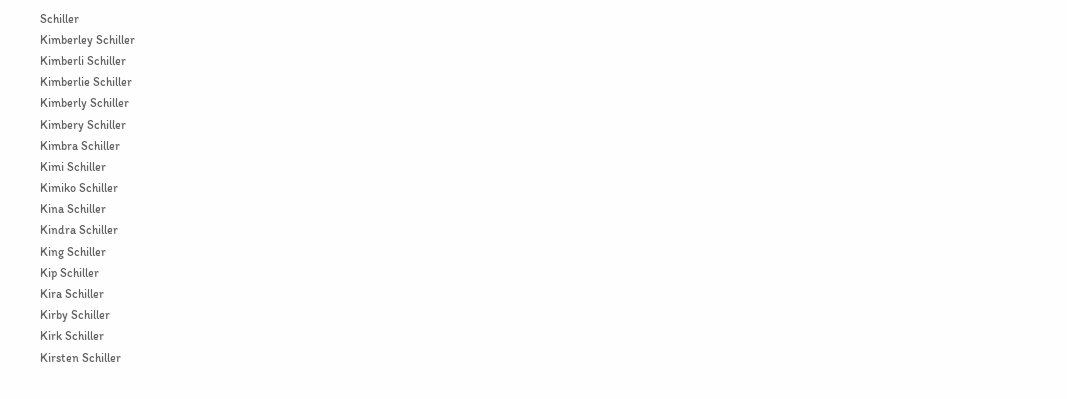Schiller
Kimberley Schiller
Kimberli Schiller
Kimberlie Schiller
Kimberly Schiller
Kimbery Schiller
Kimbra Schiller
Kimi Schiller
Kimiko Schiller
Kina Schiller
Kindra Schiller
King Schiller
Kip Schiller
Kira Schiller
Kirby Schiller
Kirk Schiller
Kirsten Schiller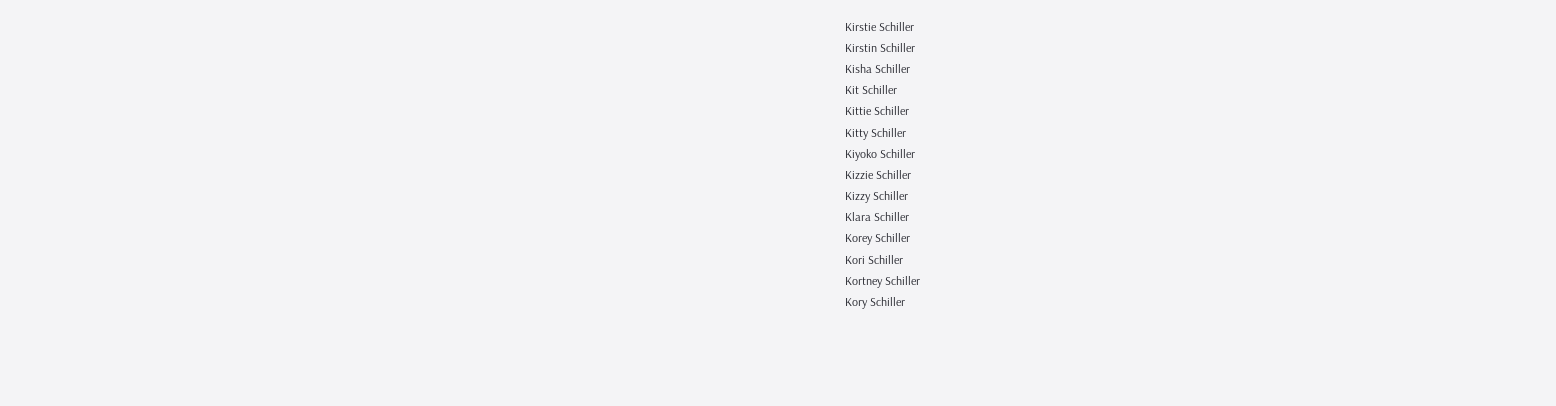Kirstie Schiller
Kirstin Schiller
Kisha Schiller
Kit Schiller
Kittie Schiller
Kitty Schiller
Kiyoko Schiller
Kizzie Schiller
Kizzy Schiller
Klara Schiller
Korey Schiller
Kori Schiller
Kortney Schiller
Kory Schiller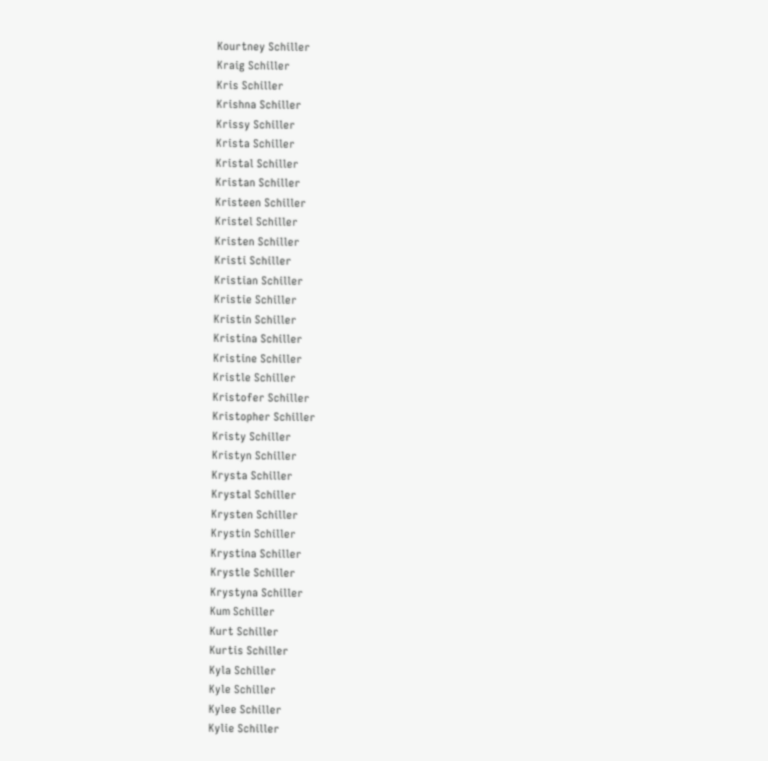Kourtney Schiller
Kraig Schiller
Kris Schiller
Krishna Schiller
Krissy Schiller
Krista Schiller
Kristal Schiller
Kristan Schiller
Kristeen Schiller
Kristel Schiller
Kristen Schiller
Kristi Schiller
Kristian Schiller
Kristie Schiller
Kristin Schiller
Kristina Schiller
Kristine Schiller
Kristle Schiller
Kristofer Schiller
Kristopher Schiller
Kristy Schiller
Kristyn Schiller
Krysta Schiller
Krystal Schiller
Krysten Schiller
Krystin Schiller
Krystina Schiller
Krystle Schiller
Krystyna Schiller
Kum Schiller
Kurt Schiller
Kurtis Schiller
Kyla Schiller
Kyle Schiller
Kylee Schiller
Kylie Schiller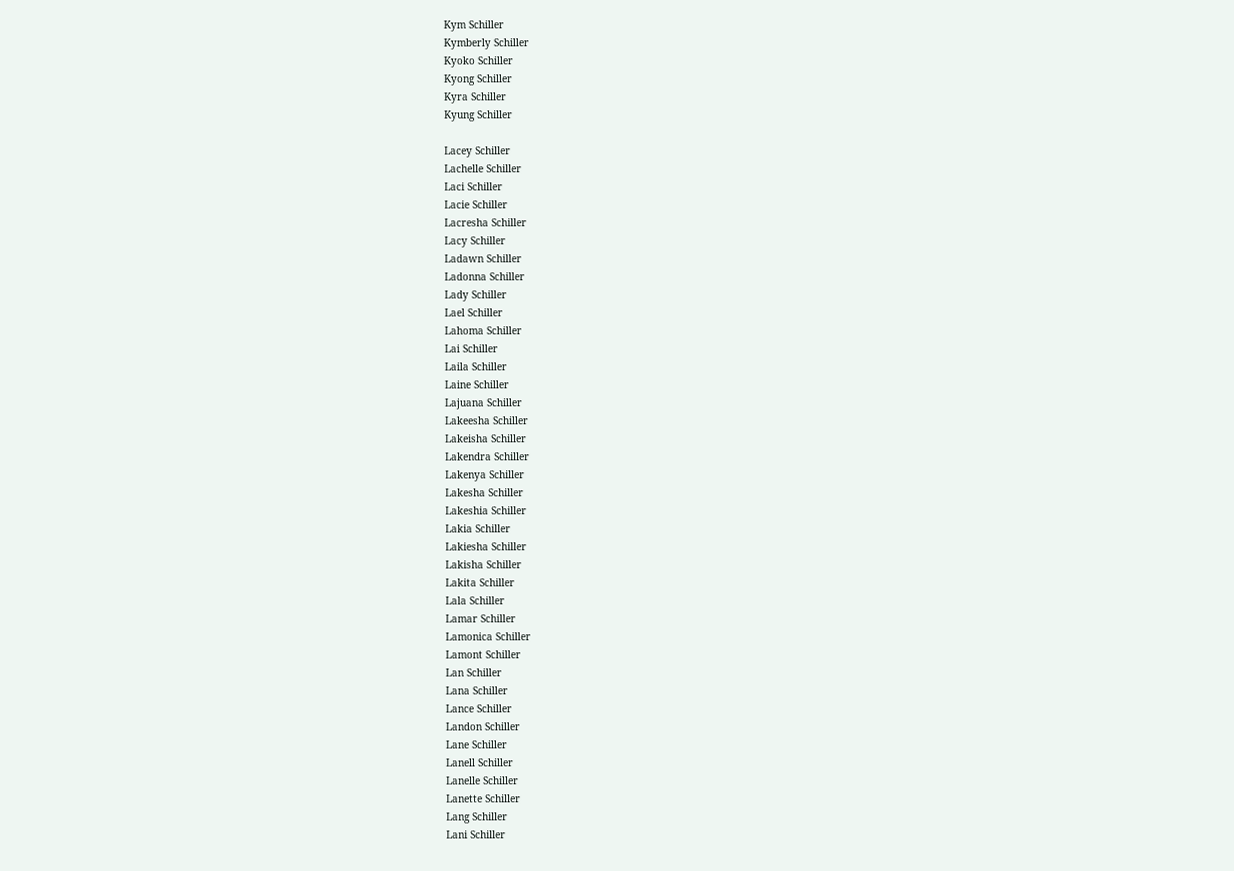Kym Schiller
Kymberly Schiller
Kyoko Schiller
Kyong Schiller
Kyra Schiller
Kyung Schiller

Lacey Schiller
Lachelle Schiller
Laci Schiller
Lacie Schiller
Lacresha Schiller
Lacy Schiller
Ladawn Schiller
Ladonna Schiller
Lady Schiller
Lael Schiller
Lahoma Schiller
Lai Schiller
Laila Schiller
Laine Schiller
Lajuana Schiller
Lakeesha Schiller
Lakeisha Schiller
Lakendra Schiller
Lakenya Schiller
Lakesha Schiller
Lakeshia Schiller
Lakia Schiller
Lakiesha Schiller
Lakisha Schiller
Lakita Schiller
Lala Schiller
Lamar Schiller
Lamonica Schiller
Lamont Schiller
Lan Schiller
Lana Schiller
Lance Schiller
Landon Schiller
Lane Schiller
Lanell Schiller
Lanelle Schiller
Lanette Schiller
Lang Schiller
Lani Schiller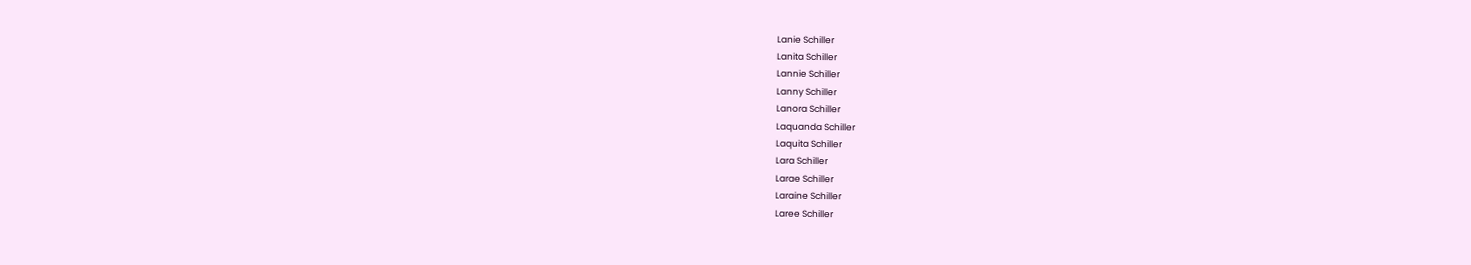Lanie Schiller
Lanita Schiller
Lannie Schiller
Lanny Schiller
Lanora Schiller
Laquanda Schiller
Laquita Schiller
Lara Schiller
Larae Schiller
Laraine Schiller
Laree Schiller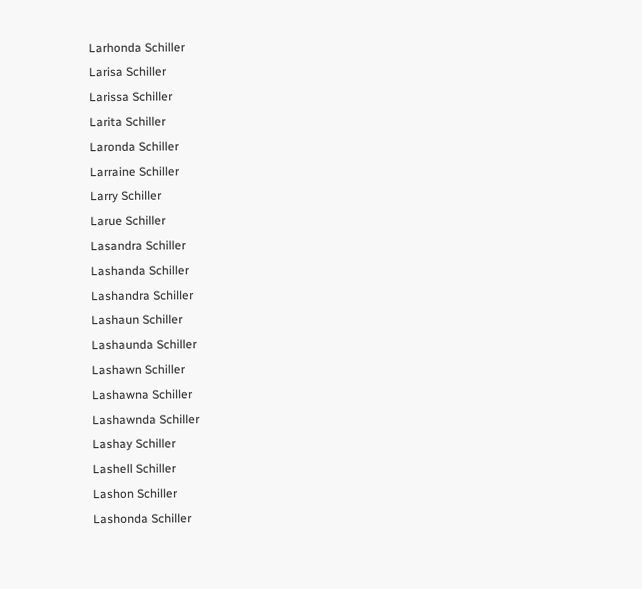Larhonda Schiller
Larisa Schiller
Larissa Schiller
Larita Schiller
Laronda Schiller
Larraine Schiller
Larry Schiller
Larue Schiller
Lasandra Schiller
Lashanda Schiller
Lashandra Schiller
Lashaun Schiller
Lashaunda Schiller
Lashawn Schiller
Lashawna Schiller
Lashawnda Schiller
Lashay Schiller
Lashell Schiller
Lashon Schiller
Lashonda Schiller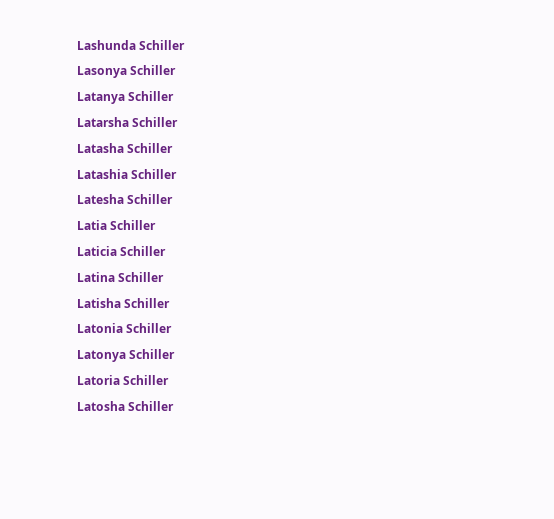Lashunda Schiller
Lasonya Schiller
Latanya Schiller
Latarsha Schiller
Latasha Schiller
Latashia Schiller
Latesha Schiller
Latia Schiller
Laticia Schiller
Latina Schiller
Latisha Schiller
Latonia Schiller
Latonya Schiller
Latoria Schiller
Latosha Schiller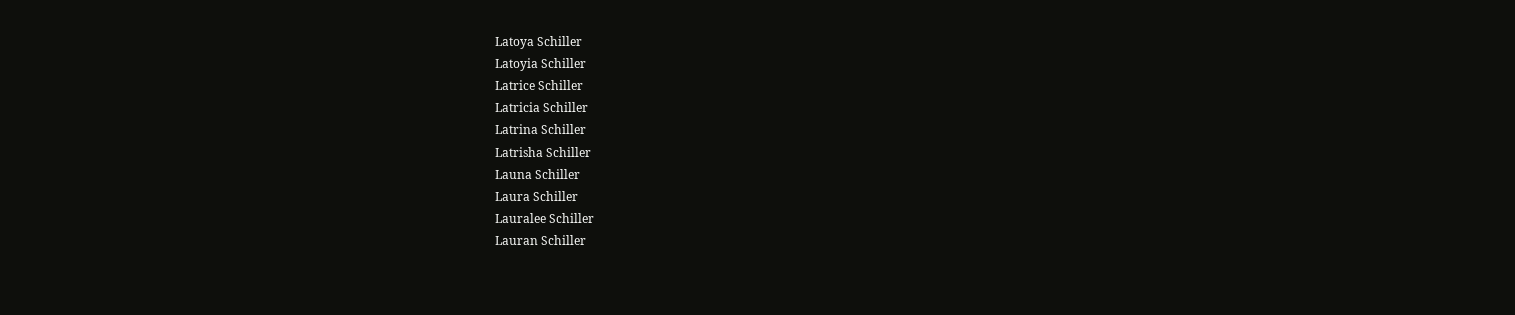Latoya Schiller
Latoyia Schiller
Latrice Schiller
Latricia Schiller
Latrina Schiller
Latrisha Schiller
Launa Schiller
Laura Schiller
Lauralee Schiller
Lauran Schiller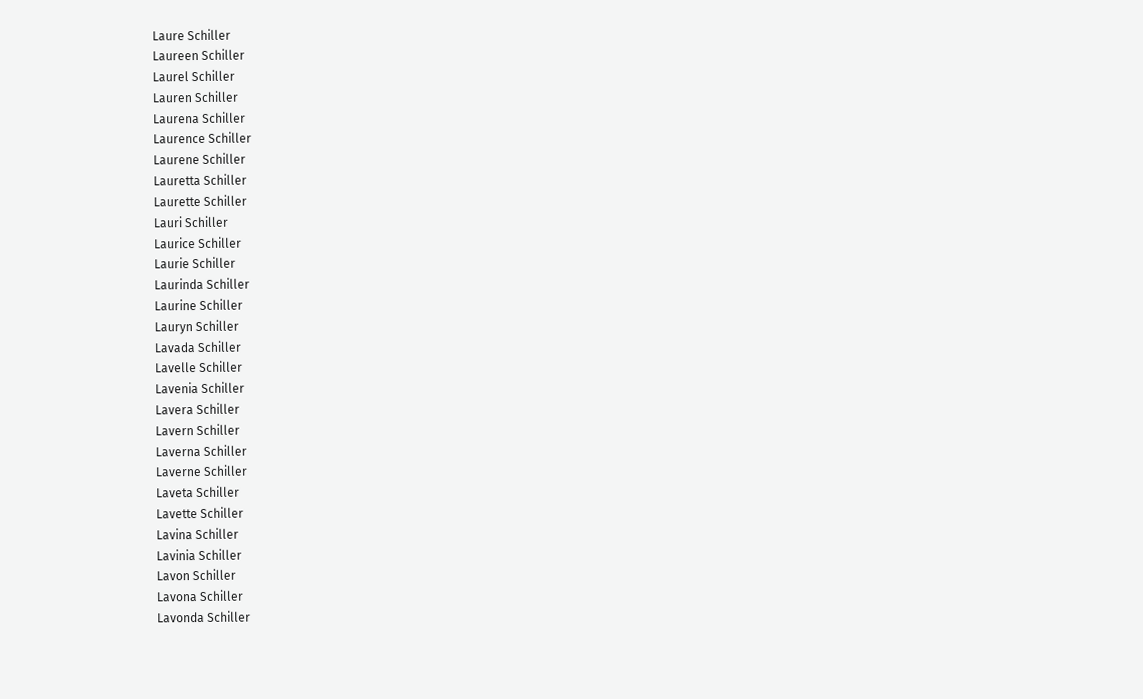Laure Schiller
Laureen Schiller
Laurel Schiller
Lauren Schiller
Laurena Schiller
Laurence Schiller
Laurene Schiller
Lauretta Schiller
Laurette Schiller
Lauri Schiller
Laurice Schiller
Laurie Schiller
Laurinda Schiller
Laurine Schiller
Lauryn Schiller
Lavada Schiller
Lavelle Schiller
Lavenia Schiller
Lavera Schiller
Lavern Schiller
Laverna Schiller
Laverne Schiller
Laveta Schiller
Lavette Schiller
Lavina Schiller
Lavinia Schiller
Lavon Schiller
Lavona Schiller
Lavonda Schiller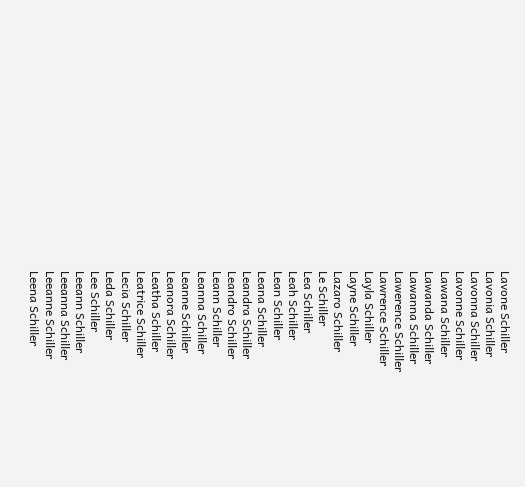Lavone Schiller
Lavonia Schiller
Lavonna Schiller
Lavonne Schiller
Lawana Schiller
Lawanda Schiller
Lawanna Schiller
Lawerence Schiller
Lawrence Schiller
Layla Schiller
Layne Schiller
Lazaro Schiller
Le Schiller
Lea Schiller
Leah Schiller
Lean Schiller
Leana Schiller
Leandra Schiller
Leandro Schiller
Leann Schiller
Leanna Schiller
Leanne Schiller
Leanora Schiller
Leatha Schiller
Leatrice Schiller
Lecia Schiller
Leda Schiller
Lee Schiller
Leeann Schiller
Leeanna Schiller
Leeanne Schiller
Leena Schiller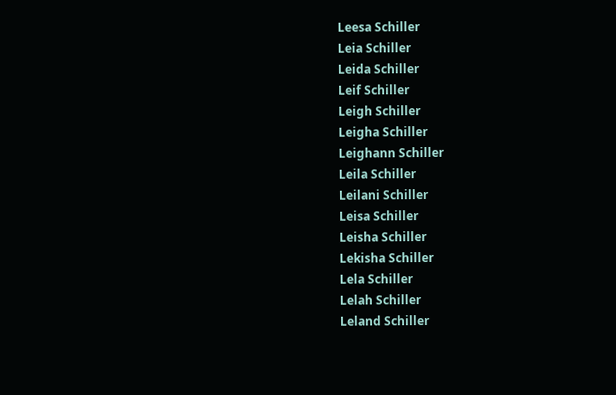Leesa Schiller
Leia Schiller
Leida Schiller
Leif Schiller
Leigh Schiller
Leigha Schiller
Leighann Schiller
Leila Schiller
Leilani Schiller
Leisa Schiller
Leisha Schiller
Lekisha Schiller
Lela Schiller
Lelah Schiller
Leland Schiller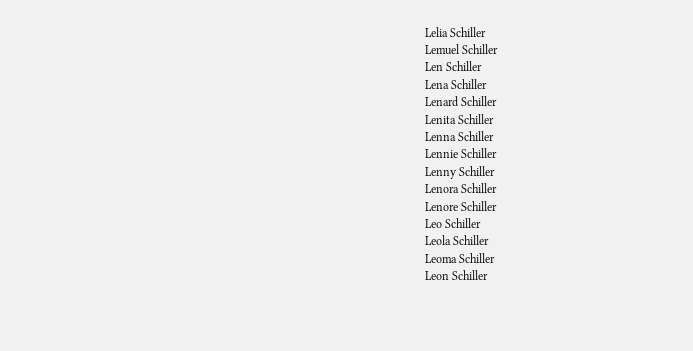Lelia Schiller
Lemuel Schiller
Len Schiller
Lena Schiller
Lenard Schiller
Lenita Schiller
Lenna Schiller
Lennie Schiller
Lenny Schiller
Lenora Schiller
Lenore Schiller
Leo Schiller
Leola Schiller
Leoma Schiller
Leon Schiller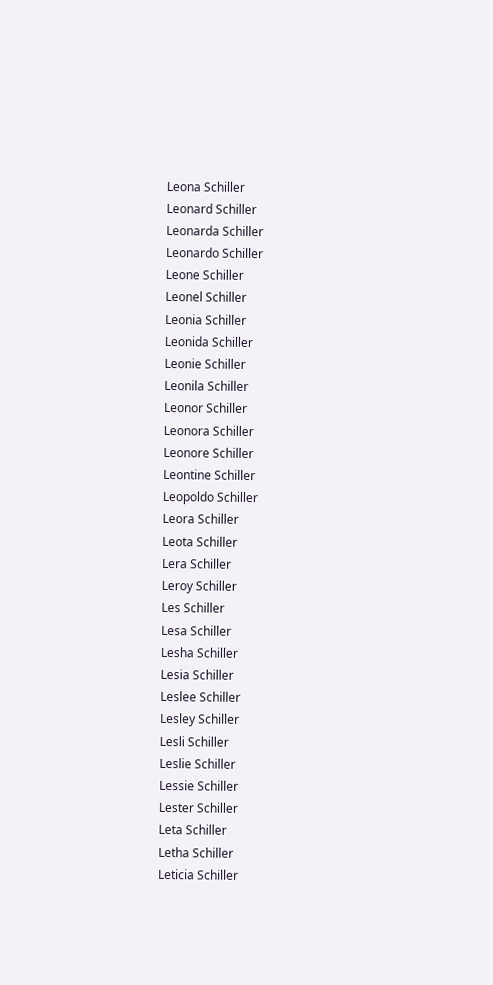Leona Schiller
Leonard Schiller
Leonarda Schiller
Leonardo Schiller
Leone Schiller
Leonel Schiller
Leonia Schiller
Leonida Schiller
Leonie Schiller
Leonila Schiller
Leonor Schiller
Leonora Schiller
Leonore Schiller
Leontine Schiller
Leopoldo Schiller
Leora Schiller
Leota Schiller
Lera Schiller
Leroy Schiller
Les Schiller
Lesa Schiller
Lesha Schiller
Lesia Schiller
Leslee Schiller
Lesley Schiller
Lesli Schiller
Leslie Schiller
Lessie Schiller
Lester Schiller
Leta Schiller
Letha Schiller
Leticia Schiller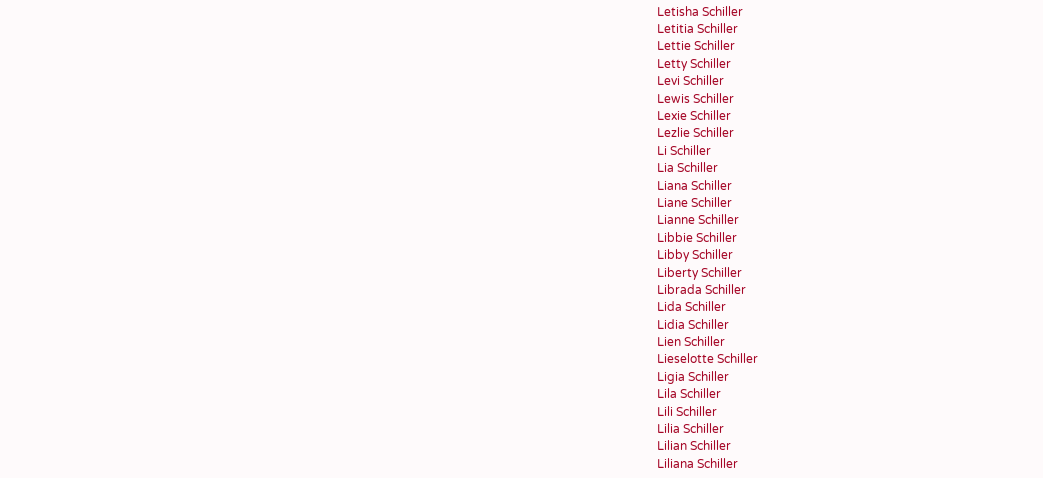Letisha Schiller
Letitia Schiller
Lettie Schiller
Letty Schiller
Levi Schiller
Lewis Schiller
Lexie Schiller
Lezlie Schiller
Li Schiller
Lia Schiller
Liana Schiller
Liane Schiller
Lianne Schiller
Libbie Schiller
Libby Schiller
Liberty Schiller
Librada Schiller
Lida Schiller
Lidia Schiller
Lien Schiller
Lieselotte Schiller
Ligia Schiller
Lila Schiller
Lili Schiller
Lilia Schiller
Lilian Schiller
Liliana Schiller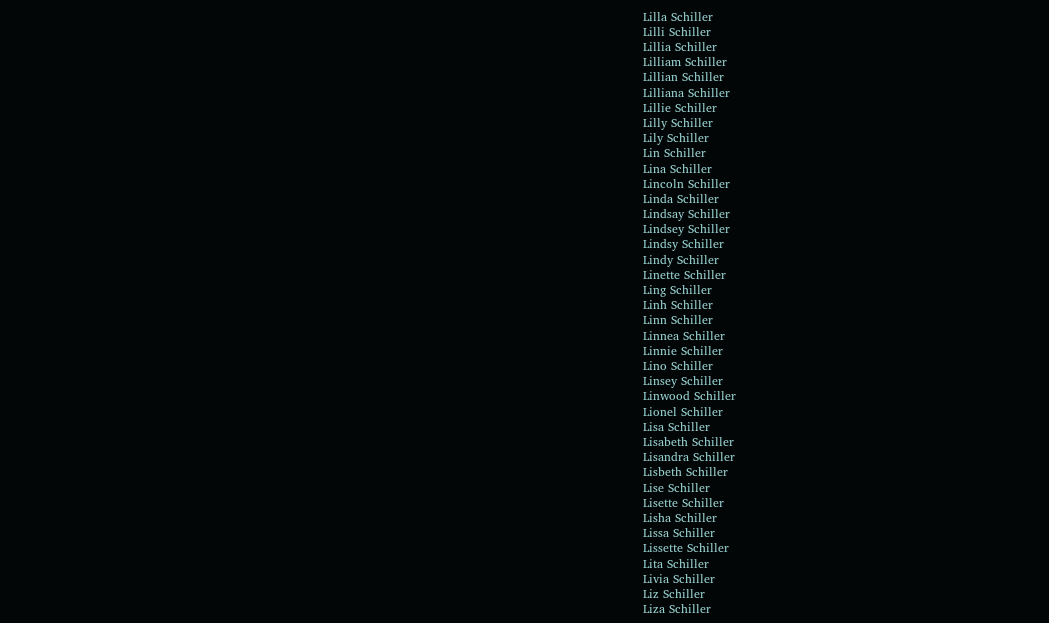Lilla Schiller
Lilli Schiller
Lillia Schiller
Lilliam Schiller
Lillian Schiller
Lilliana Schiller
Lillie Schiller
Lilly Schiller
Lily Schiller
Lin Schiller
Lina Schiller
Lincoln Schiller
Linda Schiller
Lindsay Schiller
Lindsey Schiller
Lindsy Schiller
Lindy Schiller
Linette Schiller
Ling Schiller
Linh Schiller
Linn Schiller
Linnea Schiller
Linnie Schiller
Lino Schiller
Linsey Schiller
Linwood Schiller
Lionel Schiller
Lisa Schiller
Lisabeth Schiller
Lisandra Schiller
Lisbeth Schiller
Lise Schiller
Lisette Schiller
Lisha Schiller
Lissa Schiller
Lissette Schiller
Lita Schiller
Livia Schiller
Liz Schiller
Liza Schiller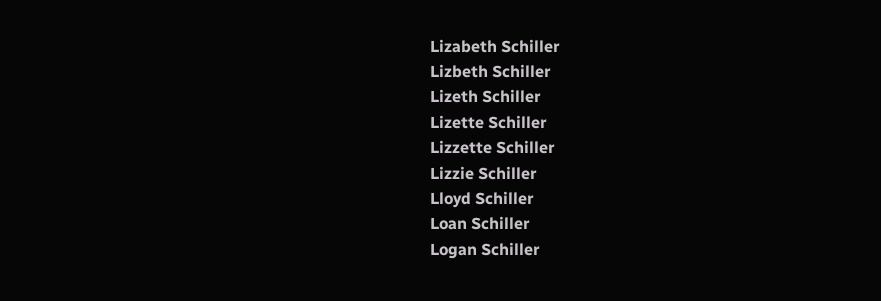Lizabeth Schiller
Lizbeth Schiller
Lizeth Schiller
Lizette Schiller
Lizzette Schiller
Lizzie Schiller
Lloyd Schiller
Loan Schiller
Logan Schiller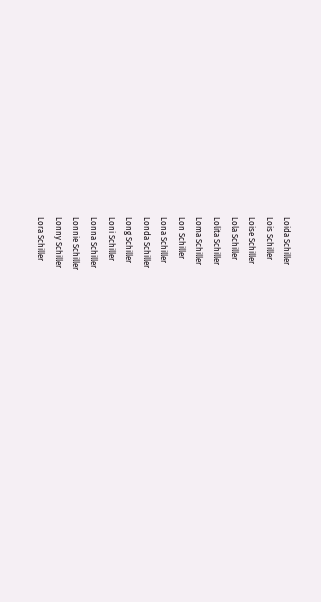Loida Schiller
Lois Schiller
Loise Schiller
Lola Schiller
Lolita Schiller
Loma Schiller
Lon Schiller
Lona Schiller
Londa Schiller
Long Schiller
Loni Schiller
Lonna Schiller
Lonnie Schiller
Lonny Schiller
Lora Schiller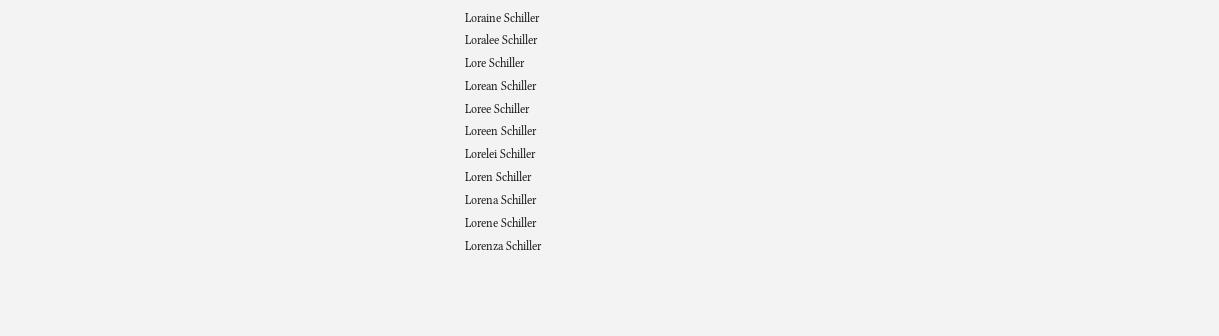Loraine Schiller
Loralee Schiller
Lore Schiller
Lorean Schiller
Loree Schiller
Loreen Schiller
Lorelei Schiller
Loren Schiller
Lorena Schiller
Lorene Schiller
Lorenza Schiller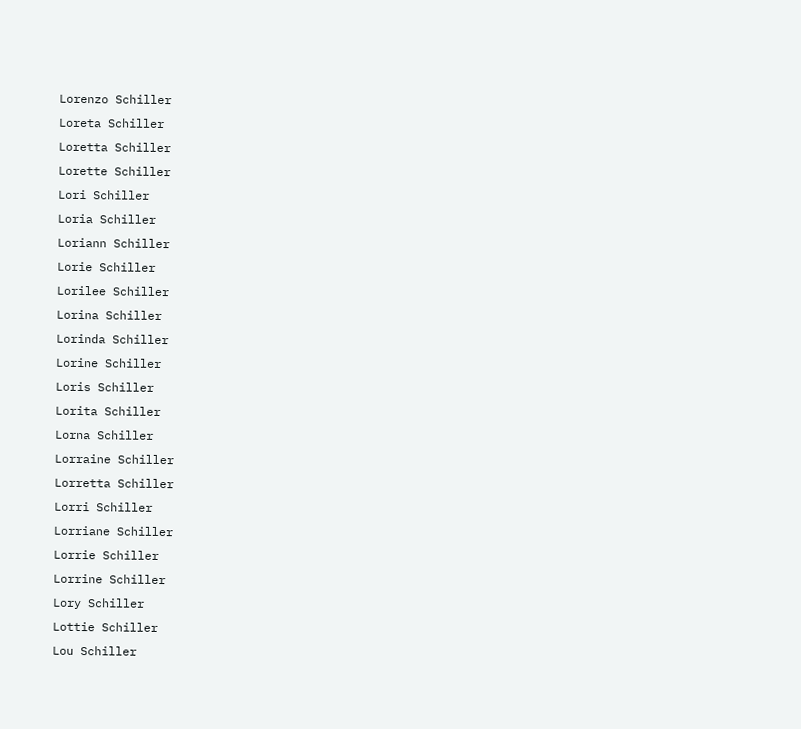Lorenzo Schiller
Loreta Schiller
Loretta Schiller
Lorette Schiller
Lori Schiller
Loria Schiller
Loriann Schiller
Lorie Schiller
Lorilee Schiller
Lorina Schiller
Lorinda Schiller
Lorine Schiller
Loris Schiller
Lorita Schiller
Lorna Schiller
Lorraine Schiller
Lorretta Schiller
Lorri Schiller
Lorriane Schiller
Lorrie Schiller
Lorrine Schiller
Lory Schiller
Lottie Schiller
Lou Schiller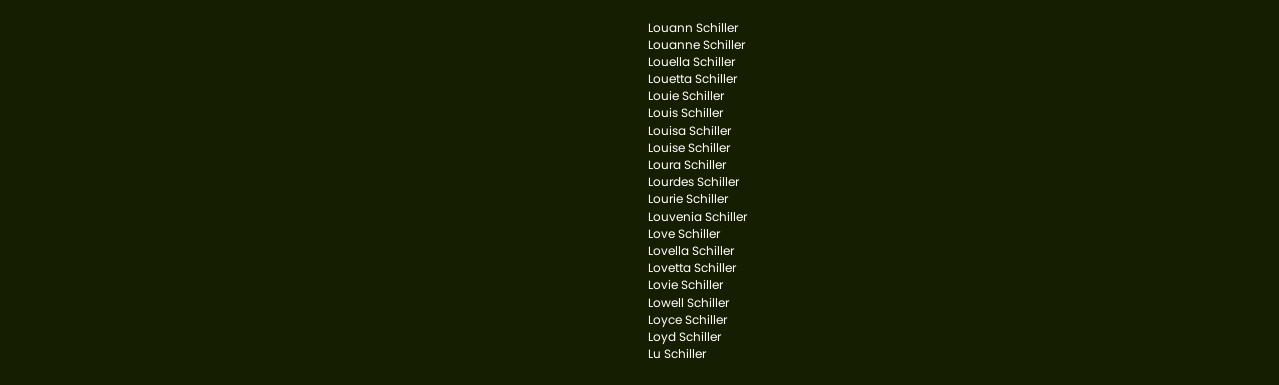Louann Schiller
Louanne Schiller
Louella Schiller
Louetta Schiller
Louie Schiller
Louis Schiller
Louisa Schiller
Louise Schiller
Loura Schiller
Lourdes Schiller
Lourie Schiller
Louvenia Schiller
Love Schiller
Lovella Schiller
Lovetta Schiller
Lovie Schiller
Lowell Schiller
Loyce Schiller
Loyd Schiller
Lu Schiller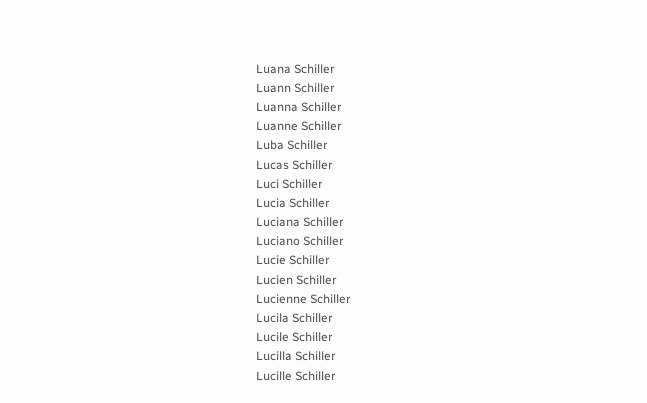Luana Schiller
Luann Schiller
Luanna Schiller
Luanne Schiller
Luba Schiller
Lucas Schiller
Luci Schiller
Lucia Schiller
Luciana Schiller
Luciano Schiller
Lucie Schiller
Lucien Schiller
Lucienne Schiller
Lucila Schiller
Lucile Schiller
Lucilla Schiller
Lucille Schiller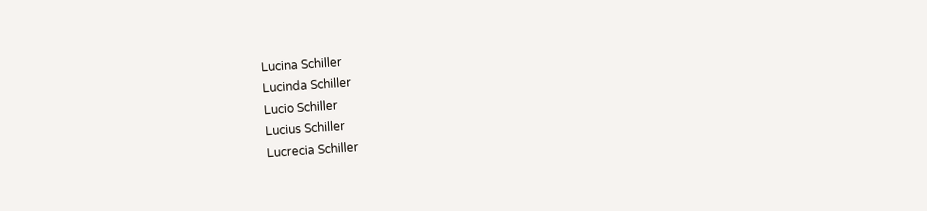Lucina Schiller
Lucinda Schiller
Lucio Schiller
Lucius Schiller
Lucrecia Schiller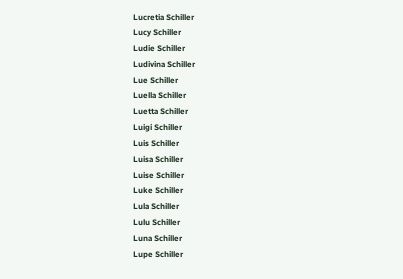Lucretia Schiller
Lucy Schiller
Ludie Schiller
Ludivina Schiller
Lue Schiller
Luella Schiller
Luetta Schiller
Luigi Schiller
Luis Schiller
Luisa Schiller
Luise Schiller
Luke Schiller
Lula Schiller
Lulu Schiller
Luna Schiller
Lupe Schiller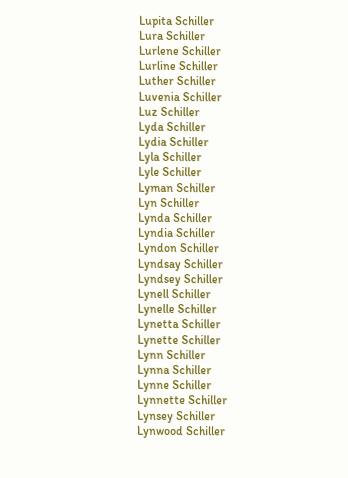Lupita Schiller
Lura Schiller
Lurlene Schiller
Lurline Schiller
Luther Schiller
Luvenia Schiller
Luz Schiller
Lyda Schiller
Lydia Schiller
Lyla Schiller
Lyle Schiller
Lyman Schiller
Lyn Schiller
Lynda Schiller
Lyndia Schiller
Lyndon Schiller
Lyndsay Schiller
Lyndsey Schiller
Lynell Schiller
Lynelle Schiller
Lynetta Schiller
Lynette Schiller
Lynn Schiller
Lynna Schiller
Lynne Schiller
Lynnette Schiller
Lynsey Schiller
Lynwood Schiller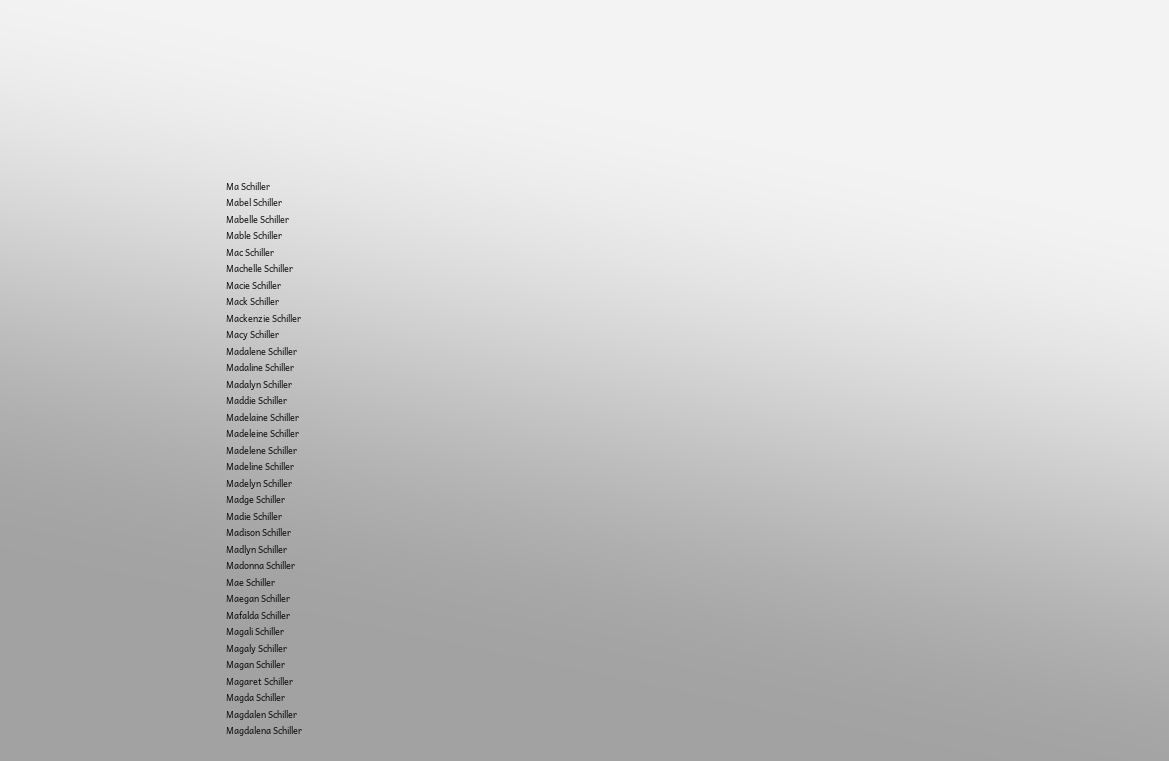Ma Schiller
Mabel Schiller
Mabelle Schiller
Mable Schiller
Mac Schiller
Machelle Schiller
Macie Schiller
Mack Schiller
Mackenzie Schiller
Macy Schiller
Madalene Schiller
Madaline Schiller
Madalyn Schiller
Maddie Schiller
Madelaine Schiller
Madeleine Schiller
Madelene Schiller
Madeline Schiller
Madelyn Schiller
Madge Schiller
Madie Schiller
Madison Schiller
Madlyn Schiller
Madonna Schiller
Mae Schiller
Maegan Schiller
Mafalda Schiller
Magali Schiller
Magaly Schiller
Magan Schiller
Magaret Schiller
Magda Schiller
Magdalen Schiller
Magdalena Schiller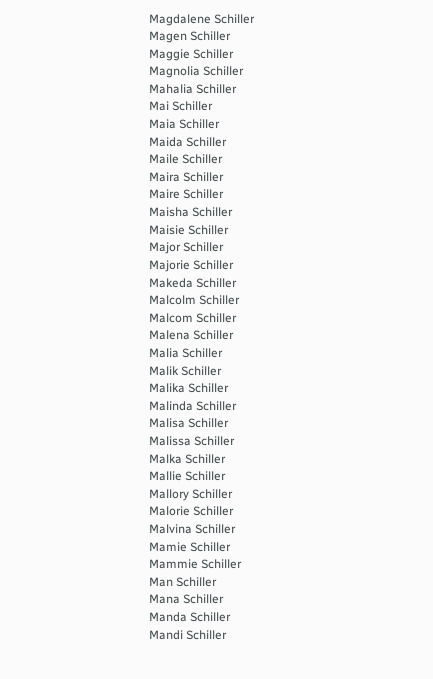Magdalene Schiller
Magen Schiller
Maggie Schiller
Magnolia Schiller
Mahalia Schiller
Mai Schiller
Maia Schiller
Maida Schiller
Maile Schiller
Maira Schiller
Maire Schiller
Maisha Schiller
Maisie Schiller
Major Schiller
Majorie Schiller
Makeda Schiller
Malcolm Schiller
Malcom Schiller
Malena Schiller
Malia Schiller
Malik Schiller
Malika Schiller
Malinda Schiller
Malisa Schiller
Malissa Schiller
Malka Schiller
Mallie Schiller
Mallory Schiller
Malorie Schiller
Malvina Schiller
Mamie Schiller
Mammie Schiller
Man Schiller
Mana Schiller
Manda Schiller
Mandi Schiller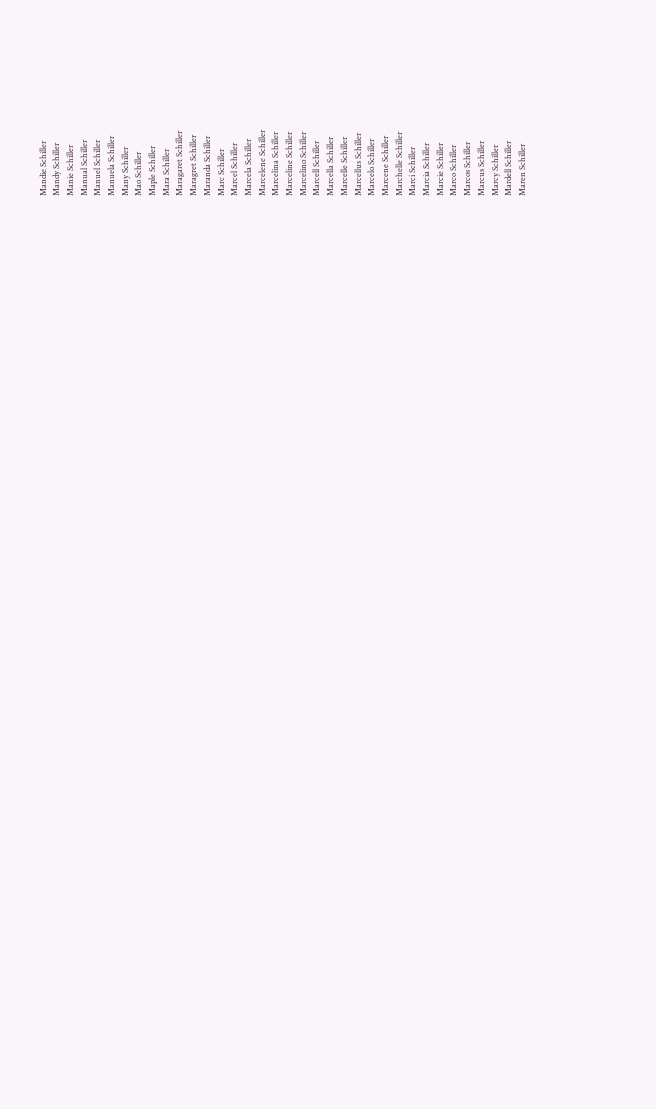Mandie Schiller
Mandy Schiller
Manie Schiller
Manual Schiller
Manuel Schiller
Manuela Schiller
Many Schiller
Mao Schiller
Maple Schiller
Mara Schiller
Maragaret Schiller
Maragret Schiller
Maranda Schiller
Marc Schiller
Marcel Schiller
Marcela Schiller
Marcelene Schiller
Marcelina Schiller
Marceline Schiller
Marcelino Schiller
Marcell Schiller
Marcella Schiller
Marcelle Schiller
Marcellus Schiller
Marcelo Schiller
Marcene Schiller
Marchelle Schiller
Marci Schiller
Marcia Schiller
Marcie Schiller
Marco Schiller
Marcos Schiller
Marcus Schiller
Marcy Schiller
Mardell Schiller
Maren Schiller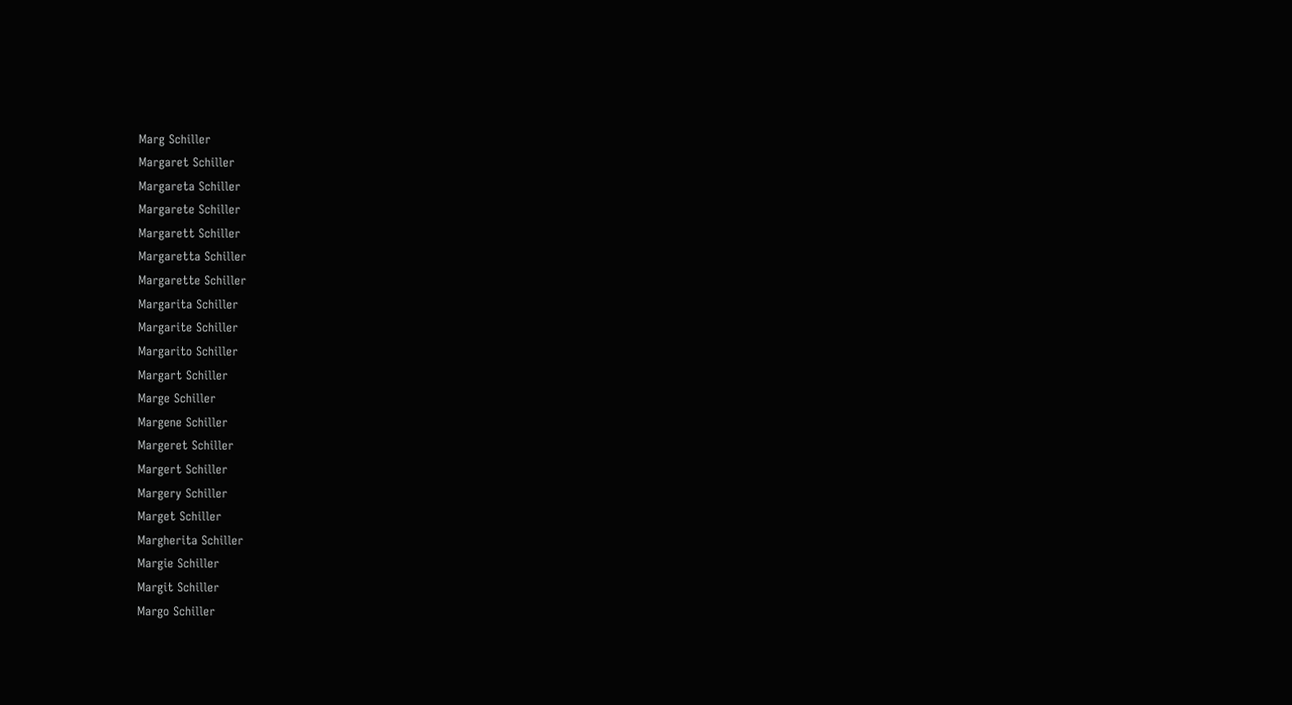Marg Schiller
Margaret Schiller
Margareta Schiller
Margarete Schiller
Margarett Schiller
Margaretta Schiller
Margarette Schiller
Margarita Schiller
Margarite Schiller
Margarito Schiller
Margart Schiller
Marge Schiller
Margene Schiller
Margeret Schiller
Margert Schiller
Margery Schiller
Marget Schiller
Margherita Schiller
Margie Schiller
Margit Schiller
Margo Schiller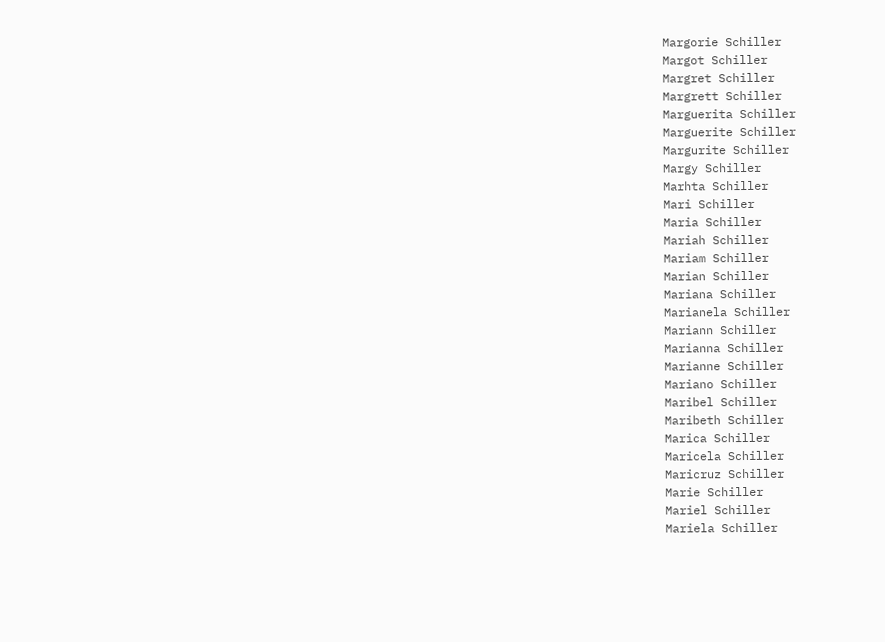Margorie Schiller
Margot Schiller
Margret Schiller
Margrett Schiller
Marguerita Schiller
Marguerite Schiller
Margurite Schiller
Margy Schiller
Marhta Schiller
Mari Schiller
Maria Schiller
Mariah Schiller
Mariam Schiller
Marian Schiller
Mariana Schiller
Marianela Schiller
Mariann Schiller
Marianna Schiller
Marianne Schiller
Mariano Schiller
Maribel Schiller
Maribeth Schiller
Marica Schiller
Maricela Schiller
Maricruz Schiller
Marie Schiller
Mariel Schiller
Mariela Schiller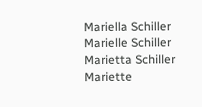Mariella Schiller
Marielle Schiller
Marietta Schiller
Mariette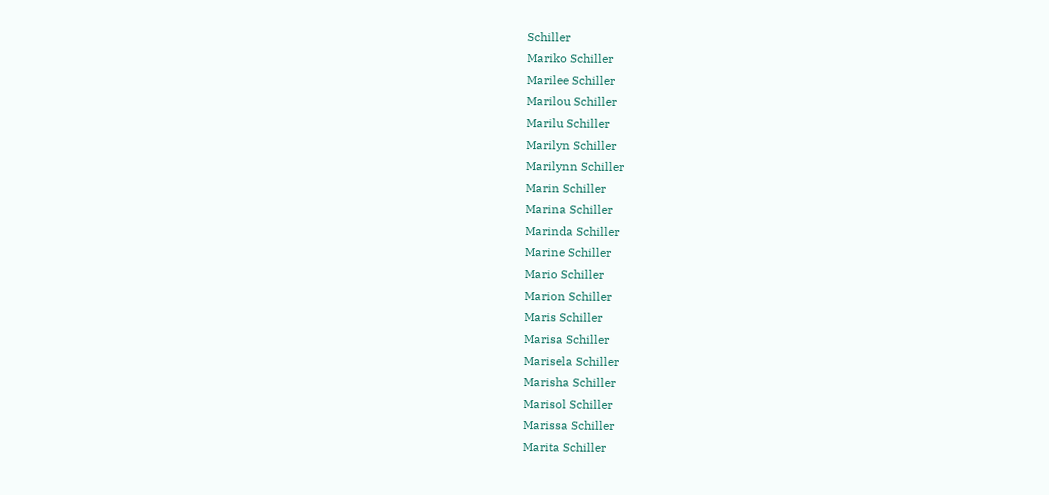Schiller
Mariko Schiller
Marilee Schiller
Marilou Schiller
Marilu Schiller
Marilyn Schiller
Marilynn Schiller
Marin Schiller
Marina Schiller
Marinda Schiller
Marine Schiller
Mario Schiller
Marion Schiller
Maris Schiller
Marisa Schiller
Marisela Schiller
Marisha Schiller
Marisol Schiller
Marissa Schiller
Marita Schiller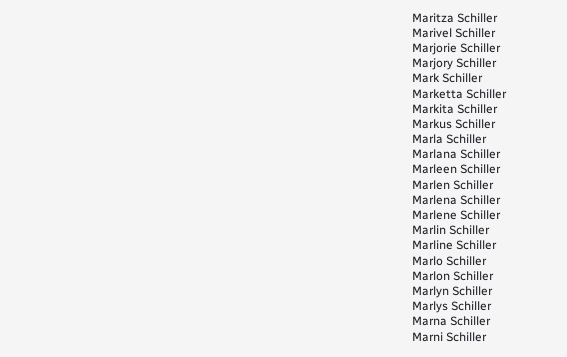Maritza Schiller
Marivel Schiller
Marjorie Schiller
Marjory Schiller
Mark Schiller
Marketta Schiller
Markita Schiller
Markus Schiller
Marla Schiller
Marlana Schiller
Marleen Schiller
Marlen Schiller
Marlena Schiller
Marlene Schiller
Marlin Schiller
Marline Schiller
Marlo Schiller
Marlon Schiller
Marlyn Schiller
Marlys Schiller
Marna Schiller
Marni Schiller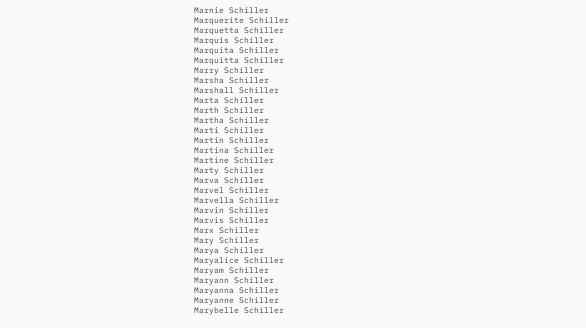Marnie Schiller
Marquerite Schiller
Marquetta Schiller
Marquis Schiller
Marquita Schiller
Marquitta Schiller
Marry Schiller
Marsha Schiller
Marshall Schiller
Marta Schiller
Marth Schiller
Martha Schiller
Marti Schiller
Martin Schiller
Martina Schiller
Martine Schiller
Marty Schiller
Marva Schiller
Marvel Schiller
Marvella Schiller
Marvin Schiller
Marvis Schiller
Marx Schiller
Mary Schiller
Marya Schiller
Maryalice Schiller
Maryam Schiller
Maryann Schiller
Maryanna Schiller
Maryanne Schiller
Marybelle Schiller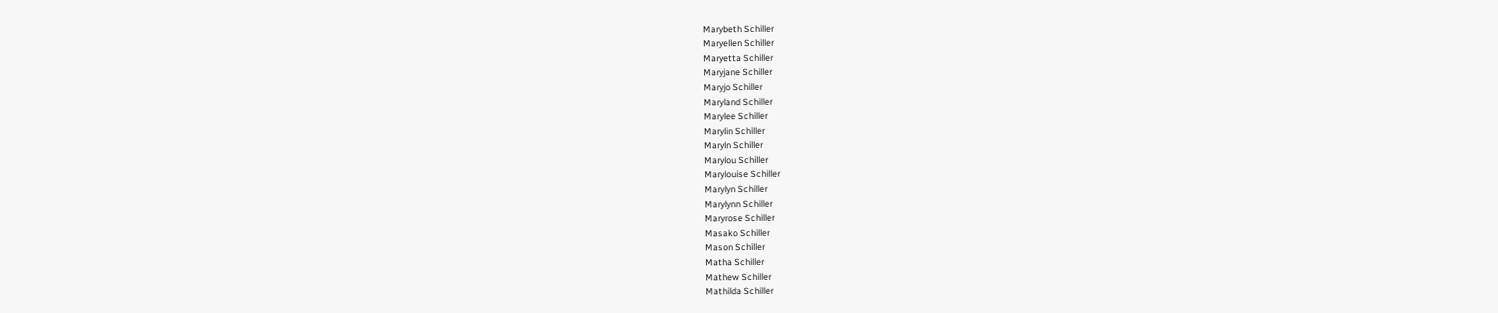Marybeth Schiller
Maryellen Schiller
Maryetta Schiller
Maryjane Schiller
Maryjo Schiller
Maryland Schiller
Marylee Schiller
Marylin Schiller
Maryln Schiller
Marylou Schiller
Marylouise Schiller
Marylyn Schiller
Marylynn Schiller
Maryrose Schiller
Masako Schiller
Mason Schiller
Matha Schiller
Mathew Schiller
Mathilda Schiller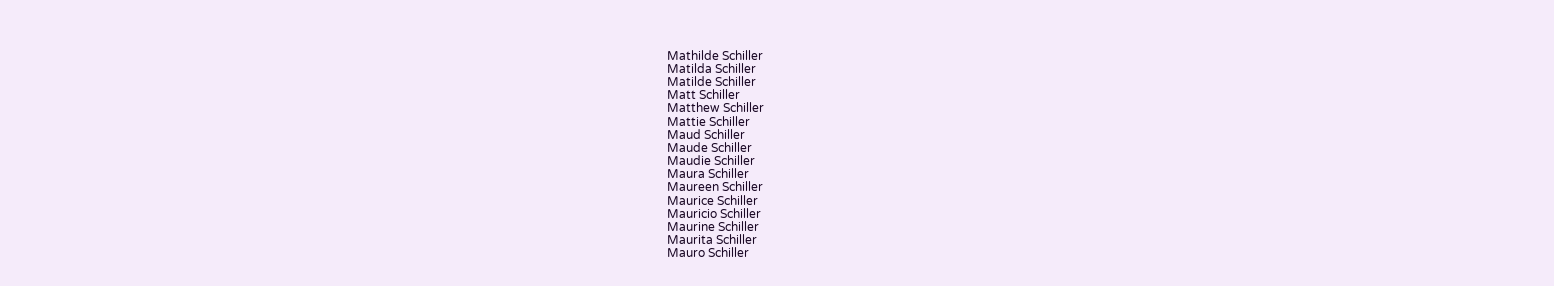Mathilde Schiller
Matilda Schiller
Matilde Schiller
Matt Schiller
Matthew Schiller
Mattie Schiller
Maud Schiller
Maude Schiller
Maudie Schiller
Maura Schiller
Maureen Schiller
Maurice Schiller
Mauricio Schiller
Maurine Schiller
Maurita Schiller
Mauro Schiller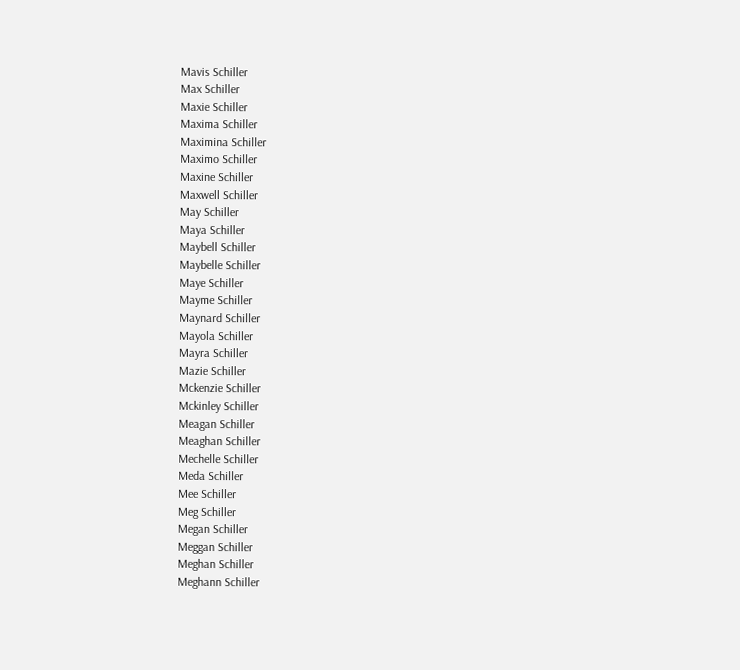Mavis Schiller
Max Schiller
Maxie Schiller
Maxima Schiller
Maximina Schiller
Maximo Schiller
Maxine Schiller
Maxwell Schiller
May Schiller
Maya Schiller
Maybell Schiller
Maybelle Schiller
Maye Schiller
Mayme Schiller
Maynard Schiller
Mayola Schiller
Mayra Schiller
Mazie Schiller
Mckenzie Schiller
Mckinley Schiller
Meagan Schiller
Meaghan Schiller
Mechelle Schiller
Meda Schiller
Mee Schiller
Meg Schiller
Megan Schiller
Meggan Schiller
Meghan Schiller
Meghann Schiller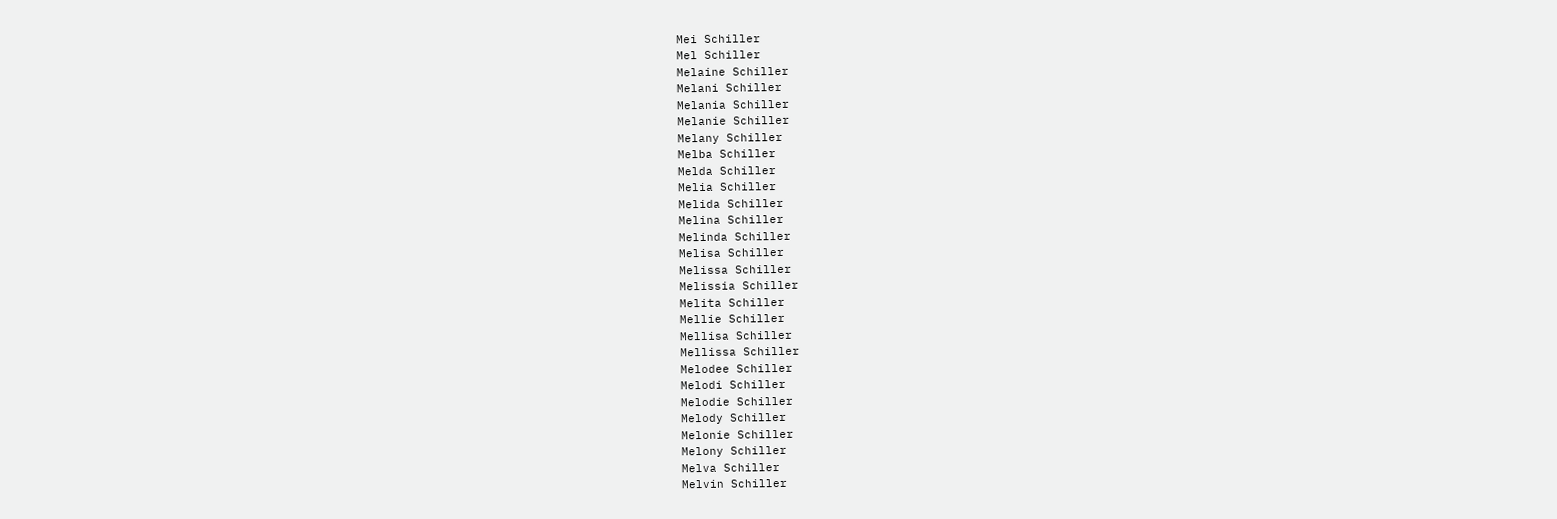Mei Schiller
Mel Schiller
Melaine Schiller
Melani Schiller
Melania Schiller
Melanie Schiller
Melany Schiller
Melba Schiller
Melda Schiller
Melia Schiller
Melida Schiller
Melina Schiller
Melinda Schiller
Melisa Schiller
Melissa Schiller
Melissia Schiller
Melita Schiller
Mellie Schiller
Mellisa Schiller
Mellissa Schiller
Melodee Schiller
Melodi Schiller
Melodie Schiller
Melody Schiller
Melonie Schiller
Melony Schiller
Melva Schiller
Melvin Schiller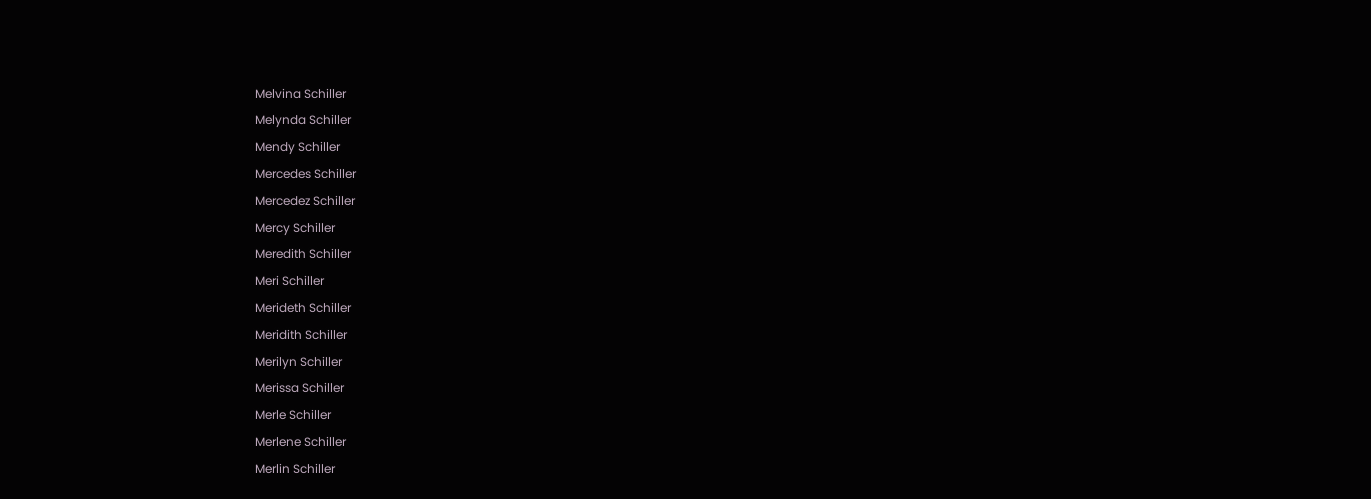Melvina Schiller
Melynda Schiller
Mendy Schiller
Mercedes Schiller
Mercedez Schiller
Mercy Schiller
Meredith Schiller
Meri Schiller
Merideth Schiller
Meridith Schiller
Merilyn Schiller
Merissa Schiller
Merle Schiller
Merlene Schiller
Merlin Schiller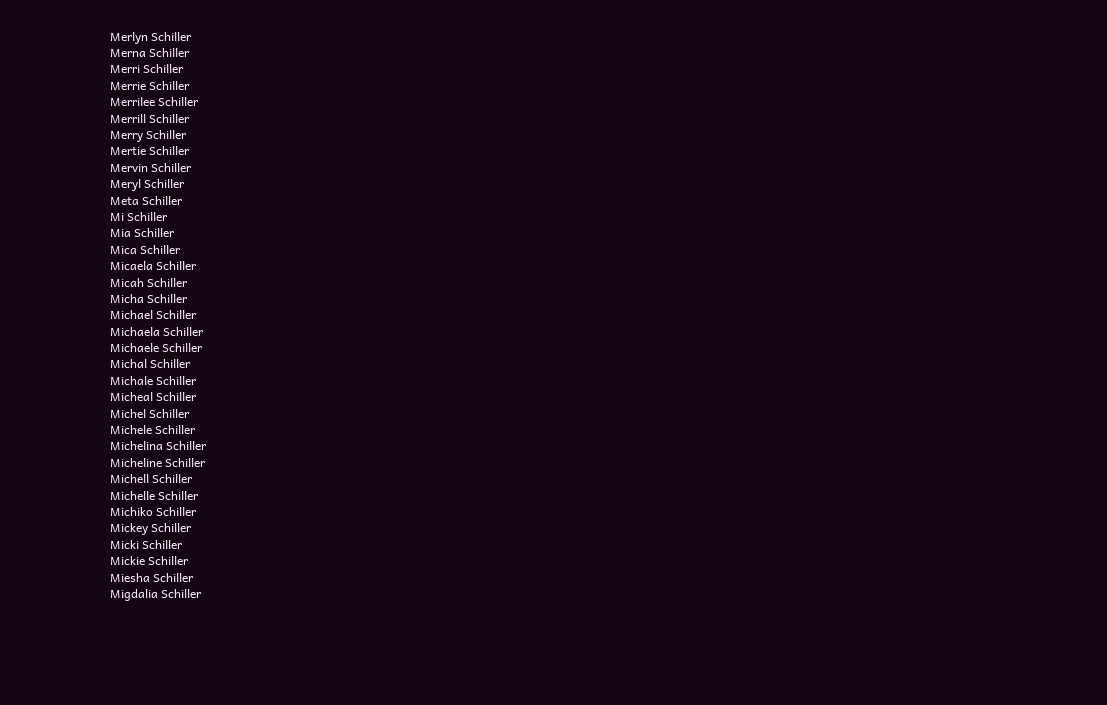Merlyn Schiller
Merna Schiller
Merri Schiller
Merrie Schiller
Merrilee Schiller
Merrill Schiller
Merry Schiller
Mertie Schiller
Mervin Schiller
Meryl Schiller
Meta Schiller
Mi Schiller
Mia Schiller
Mica Schiller
Micaela Schiller
Micah Schiller
Micha Schiller
Michael Schiller
Michaela Schiller
Michaele Schiller
Michal Schiller
Michale Schiller
Micheal Schiller
Michel Schiller
Michele Schiller
Michelina Schiller
Micheline Schiller
Michell Schiller
Michelle Schiller
Michiko Schiller
Mickey Schiller
Micki Schiller
Mickie Schiller
Miesha Schiller
Migdalia Schiller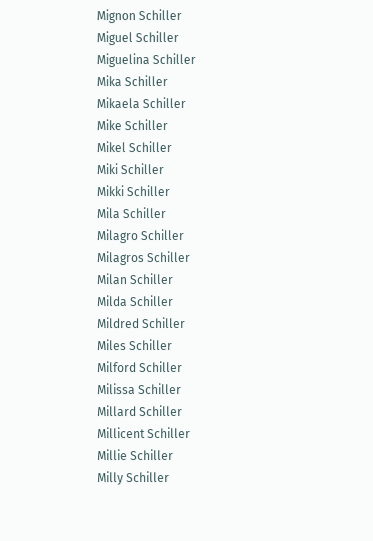Mignon Schiller
Miguel Schiller
Miguelina Schiller
Mika Schiller
Mikaela Schiller
Mike Schiller
Mikel Schiller
Miki Schiller
Mikki Schiller
Mila Schiller
Milagro Schiller
Milagros Schiller
Milan Schiller
Milda Schiller
Mildred Schiller
Miles Schiller
Milford Schiller
Milissa Schiller
Millard Schiller
Millicent Schiller
Millie Schiller
Milly Schiller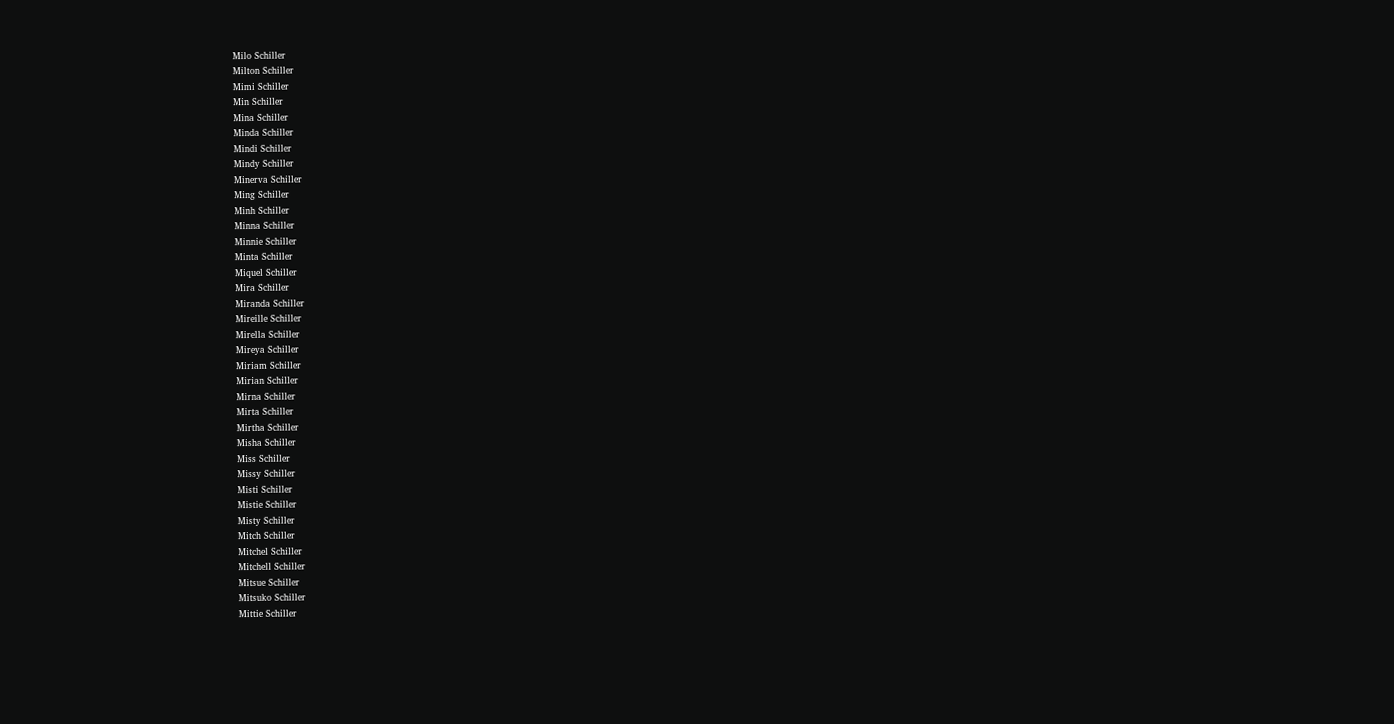Milo Schiller
Milton Schiller
Mimi Schiller
Min Schiller
Mina Schiller
Minda Schiller
Mindi Schiller
Mindy Schiller
Minerva Schiller
Ming Schiller
Minh Schiller
Minna Schiller
Minnie Schiller
Minta Schiller
Miquel Schiller
Mira Schiller
Miranda Schiller
Mireille Schiller
Mirella Schiller
Mireya Schiller
Miriam Schiller
Mirian Schiller
Mirna Schiller
Mirta Schiller
Mirtha Schiller
Misha Schiller
Miss Schiller
Missy Schiller
Misti Schiller
Mistie Schiller
Misty Schiller
Mitch Schiller
Mitchel Schiller
Mitchell Schiller
Mitsue Schiller
Mitsuko Schiller
Mittie Schiller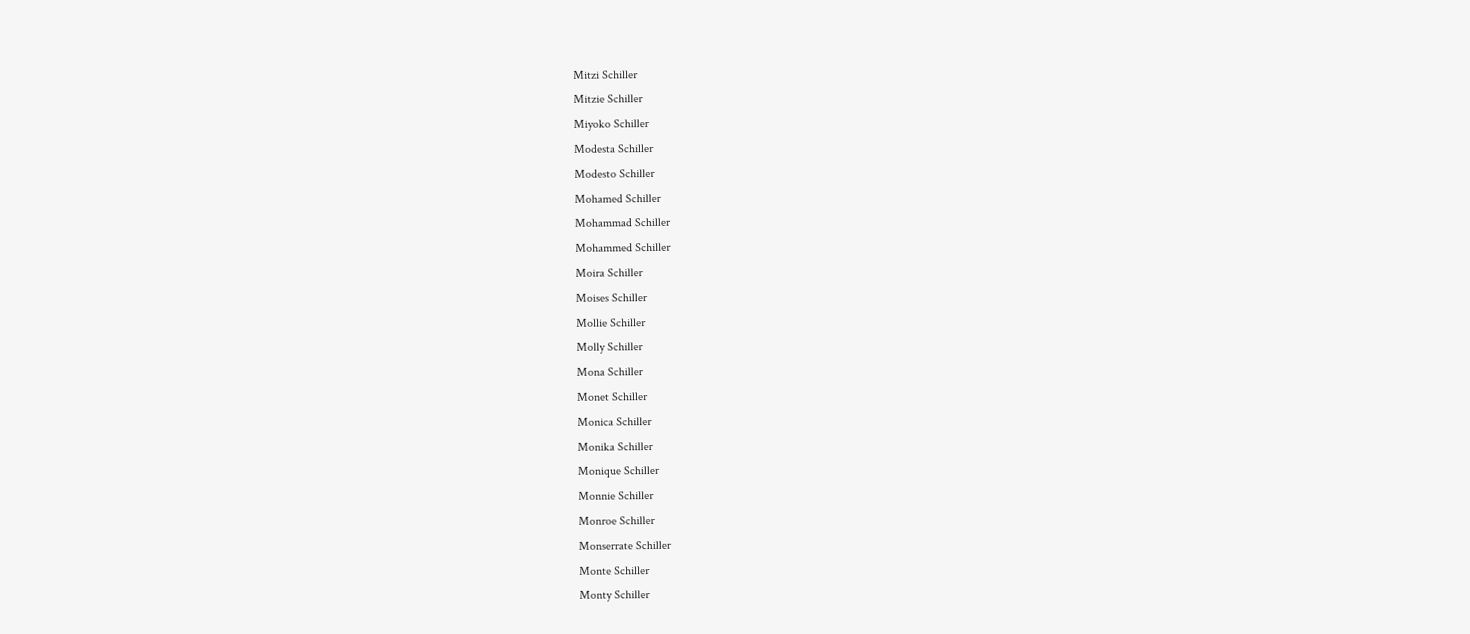Mitzi Schiller
Mitzie Schiller
Miyoko Schiller
Modesta Schiller
Modesto Schiller
Mohamed Schiller
Mohammad Schiller
Mohammed Schiller
Moira Schiller
Moises Schiller
Mollie Schiller
Molly Schiller
Mona Schiller
Monet Schiller
Monica Schiller
Monika Schiller
Monique Schiller
Monnie Schiller
Monroe Schiller
Monserrate Schiller
Monte Schiller
Monty Schiller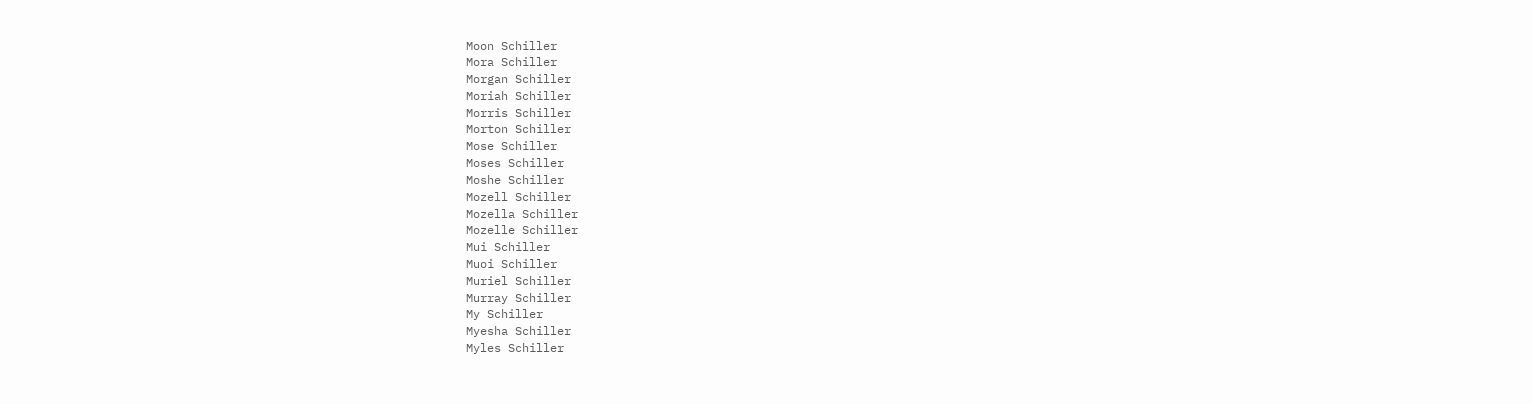Moon Schiller
Mora Schiller
Morgan Schiller
Moriah Schiller
Morris Schiller
Morton Schiller
Mose Schiller
Moses Schiller
Moshe Schiller
Mozell Schiller
Mozella Schiller
Mozelle Schiller
Mui Schiller
Muoi Schiller
Muriel Schiller
Murray Schiller
My Schiller
Myesha Schiller
Myles Schiller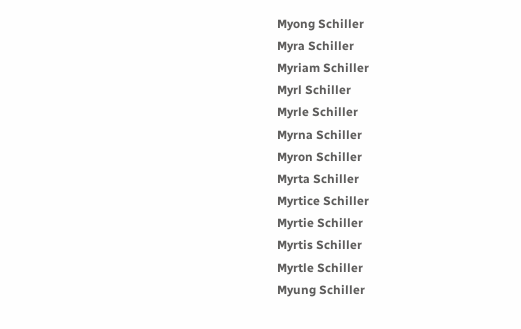Myong Schiller
Myra Schiller
Myriam Schiller
Myrl Schiller
Myrle Schiller
Myrna Schiller
Myron Schiller
Myrta Schiller
Myrtice Schiller
Myrtie Schiller
Myrtis Schiller
Myrtle Schiller
Myung Schiller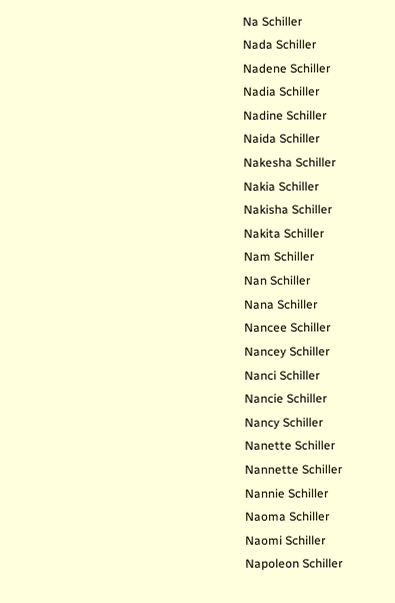Na Schiller
Nada Schiller
Nadene Schiller
Nadia Schiller
Nadine Schiller
Naida Schiller
Nakesha Schiller
Nakia Schiller
Nakisha Schiller
Nakita Schiller
Nam Schiller
Nan Schiller
Nana Schiller
Nancee Schiller
Nancey Schiller
Nanci Schiller
Nancie Schiller
Nancy Schiller
Nanette Schiller
Nannette Schiller
Nannie Schiller
Naoma Schiller
Naomi Schiller
Napoleon Schiller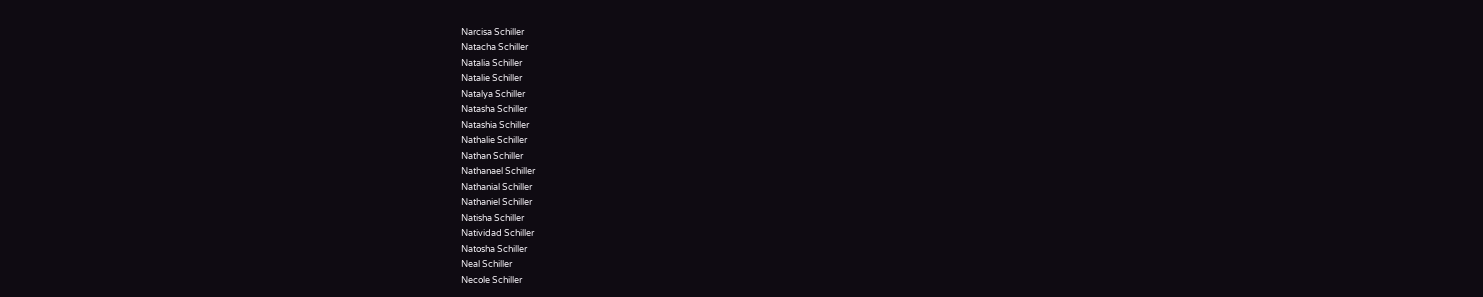Narcisa Schiller
Natacha Schiller
Natalia Schiller
Natalie Schiller
Natalya Schiller
Natasha Schiller
Natashia Schiller
Nathalie Schiller
Nathan Schiller
Nathanael Schiller
Nathanial Schiller
Nathaniel Schiller
Natisha Schiller
Natividad Schiller
Natosha Schiller
Neal Schiller
Necole Schiller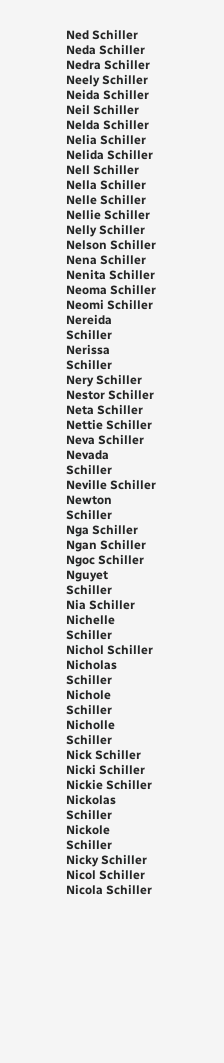Ned Schiller
Neda Schiller
Nedra Schiller
Neely Schiller
Neida Schiller
Neil Schiller
Nelda Schiller
Nelia Schiller
Nelida Schiller
Nell Schiller
Nella Schiller
Nelle Schiller
Nellie Schiller
Nelly Schiller
Nelson Schiller
Nena Schiller
Nenita Schiller
Neoma Schiller
Neomi Schiller
Nereida Schiller
Nerissa Schiller
Nery Schiller
Nestor Schiller
Neta Schiller
Nettie Schiller
Neva Schiller
Nevada Schiller
Neville Schiller
Newton Schiller
Nga Schiller
Ngan Schiller
Ngoc Schiller
Nguyet Schiller
Nia Schiller
Nichelle Schiller
Nichol Schiller
Nicholas Schiller
Nichole Schiller
Nicholle Schiller
Nick Schiller
Nicki Schiller
Nickie Schiller
Nickolas Schiller
Nickole Schiller
Nicky Schiller
Nicol Schiller
Nicola Schiller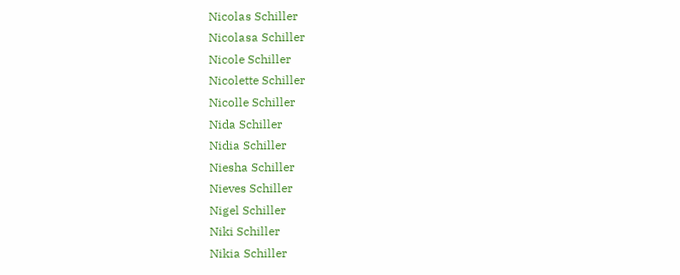Nicolas Schiller
Nicolasa Schiller
Nicole Schiller
Nicolette Schiller
Nicolle Schiller
Nida Schiller
Nidia Schiller
Niesha Schiller
Nieves Schiller
Nigel Schiller
Niki Schiller
Nikia Schiller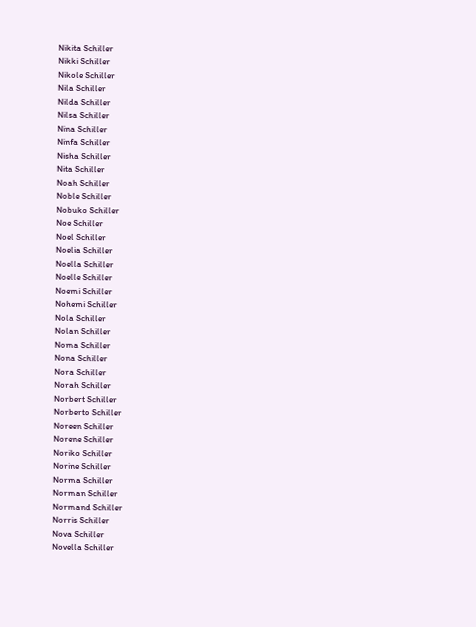Nikita Schiller
Nikki Schiller
Nikole Schiller
Nila Schiller
Nilda Schiller
Nilsa Schiller
Nina Schiller
Ninfa Schiller
Nisha Schiller
Nita Schiller
Noah Schiller
Noble Schiller
Nobuko Schiller
Noe Schiller
Noel Schiller
Noelia Schiller
Noella Schiller
Noelle Schiller
Noemi Schiller
Nohemi Schiller
Nola Schiller
Nolan Schiller
Noma Schiller
Nona Schiller
Nora Schiller
Norah Schiller
Norbert Schiller
Norberto Schiller
Noreen Schiller
Norene Schiller
Noriko Schiller
Norine Schiller
Norma Schiller
Norman Schiller
Normand Schiller
Norris Schiller
Nova Schiller
Novella Schiller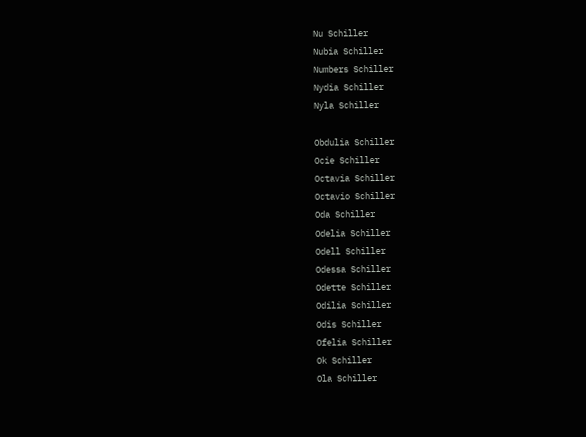Nu Schiller
Nubia Schiller
Numbers Schiller
Nydia Schiller
Nyla Schiller

Obdulia Schiller
Ocie Schiller
Octavia Schiller
Octavio Schiller
Oda Schiller
Odelia Schiller
Odell Schiller
Odessa Schiller
Odette Schiller
Odilia Schiller
Odis Schiller
Ofelia Schiller
Ok Schiller
Ola Schiller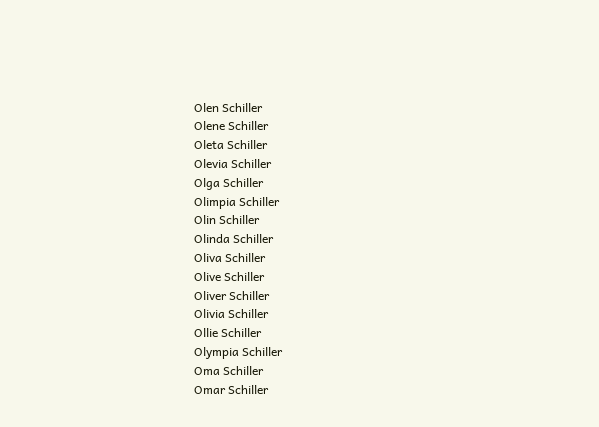Olen Schiller
Olene Schiller
Oleta Schiller
Olevia Schiller
Olga Schiller
Olimpia Schiller
Olin Schiller
Olinda Schiller
Oliva Schiller
Olive Schiller
Oliver Schiller
Olivia Schiller
Ollie Schiller
Olympia Schiller
Oma Schiller
Omar Schiller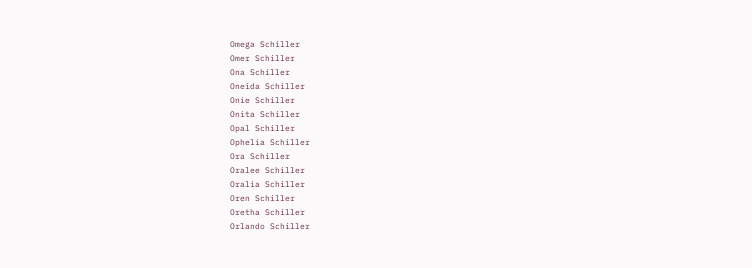Omega Schiller
Omer Schiller
Ona Schiller
Oneida Schiller
Onie Schiller
Onita Schiller
Opal Schiller
Ophelia Schiller
Ora Schiller
Oralee Schiller
Oralia Schiller
Oren Schiller
Oretha Schiller
Orlando Schiller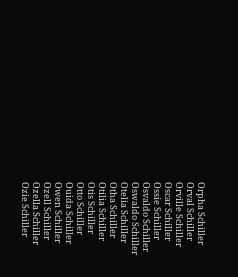Orpha Schiller
Orval Schiller
Orville Schiller
Oscar Schiller
Ossie Schiller
Osvaldo Schiller
Oswaldo Schiller
Otelia Schiller
Otha Schiller
Otilia Schiller
Otis Schiller
Otto Schiller
Ouida Schiller
Owen Schiller
Ozell Schiller
Ozella Schiller
Ozie Schiller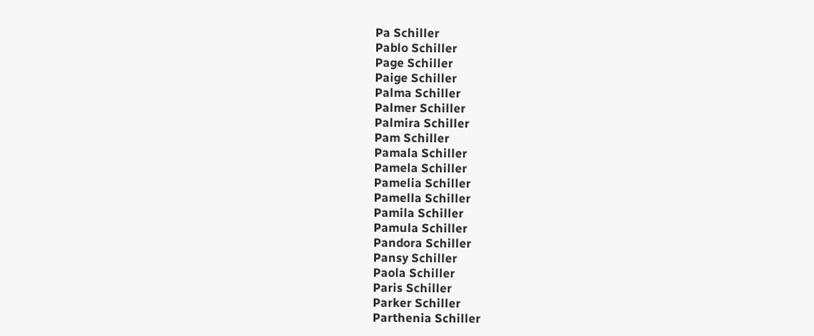Pa Schiller
Pablo Schiller
Page Schiller
Paige Schiller
Palma Schiller
Palmer Schiller
Palmira Schiller
Pam Schiller
Pamala Schiller
Pamela Schiller
Pamelia Schiller
Pamella Schiller
Pamila Schiller
Pamula Schiller
Pandora Schiller
Pansy Schiller
Paola Schiller
Paris Schiller
Parker Schiller
Parthenia Schiller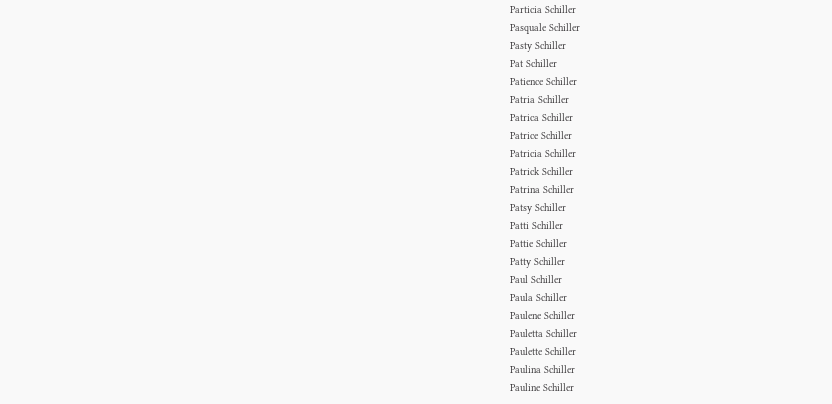Particia Schiller
Pasquale Schiller
Pasty Schiller
Pat Schiller
Patience Schiller
Patria Schiller
Patrica Schiller
Patrice Schiller
Patricia Schiller
Patrick Schiller
Patrina Schiller
Patsy Schiller
Patti Schiller
Pattie Schiller
Patty Schiller
Paul Schiller
Paula Schiller
Paulene Schiller
Pauletta Schiller
Paulette Schiller
Paulina Schiller
Pauline Schiller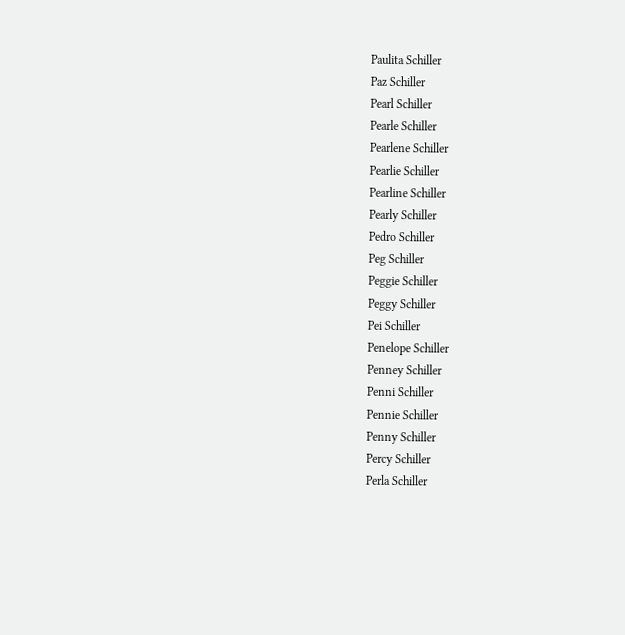Paulita Schiller
Paz Schiller
Pearl Schiller
Pearle Schiller
Pearlene Schiller
Pearlie Schiller
Pearline Schiller
Pearly Schiller
Pedro Schiller
Peg Schiller
Peggie Schiller
Peggy Schiller
Pei Schiller
Penelope Schiller
Penney Schiller
Penni Schiller
Pennie Schiller
Penny Schiller
Percy Schiller
Perla Schiller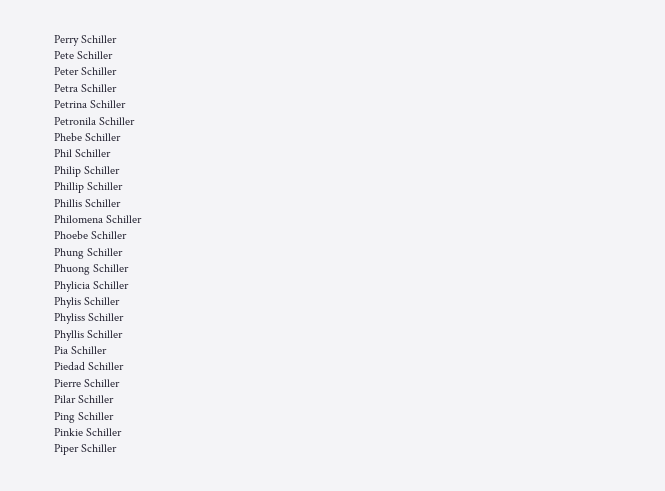Perry Schiller
Pete Schiller
Peter Schiller
Petra Schiller
Petrina Schiller
Petronila Schiller
Phebe Schiller
Phil Schiller
Philip Schiller
Phillip Schiller
Phillis Schiller
Philomena Schiller
Phoebe Schiller
Phung Schiller
Phuong Schiller
Phylicia Schiller
Phylis Schiller
Phyliss Schiller
Phyllis Schiller
Pia Schiller
Piedad Schiller
Pierre Schiller
Pilar Schiller
Ping Schiller
Pinkie Schiller
Piper Schiller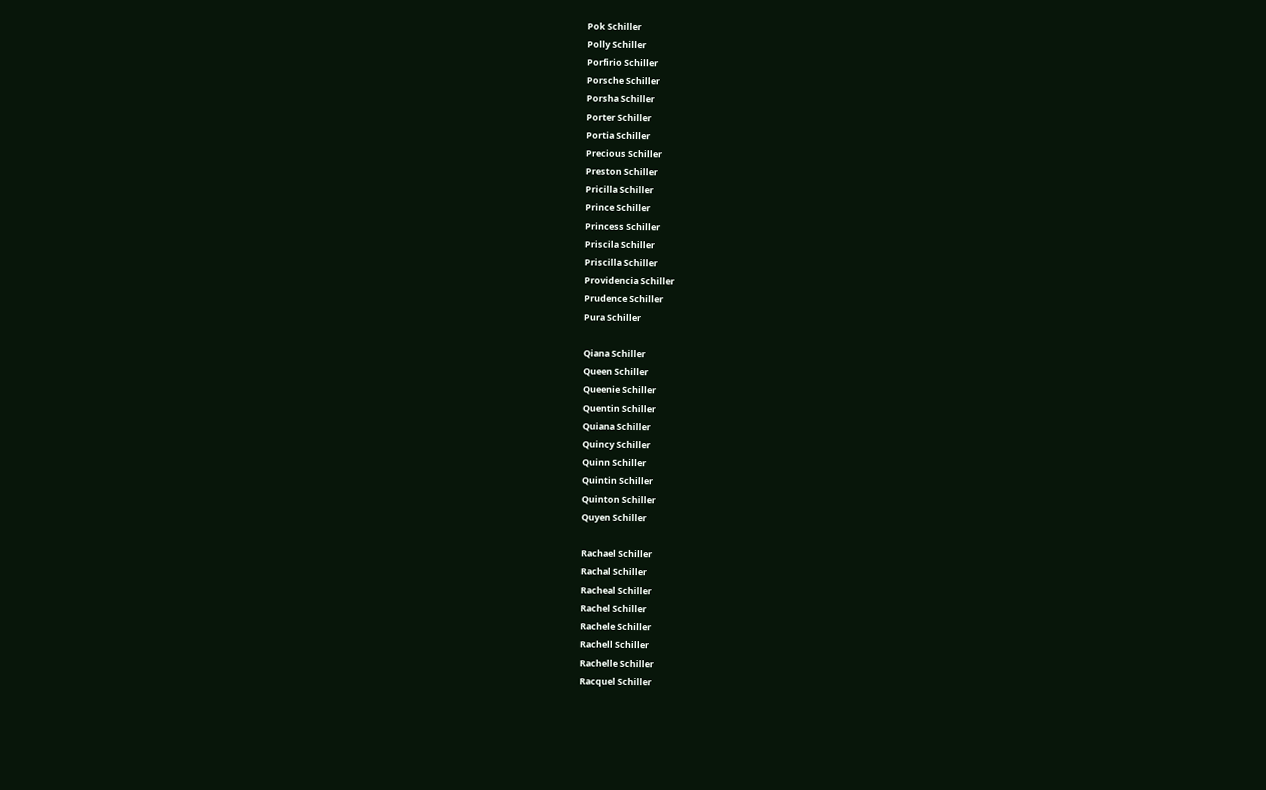Pok Schiller
Polly Schiller
Porfirio Schiller
Porsche Schiller
Porsha Schiller
Porter Schiller
Portia Schiller
Precious Schiller
Preston Schiller
Pricilla Schiller
Prince Schiller
Princess Schiller
Priscila Schiller
Priscilla Schiller
Providencia Schiller
Prudence Schiller
Pura Schiller

Qiana Schiller
Queen Schiller
Queenie Schiller
Quentin Schiller
Quiana Schiller
Quincy Schiller
Quinn Schiller
Quintin Schiller
Quinton Schiller
Quyen Schiller

Rachael Schiller
Rachal Schiller
Racheal Schiller
Rachel Schiller
Rachele Schiller
Rachell Schiller
Rachelle Schiller
Racquel Schiller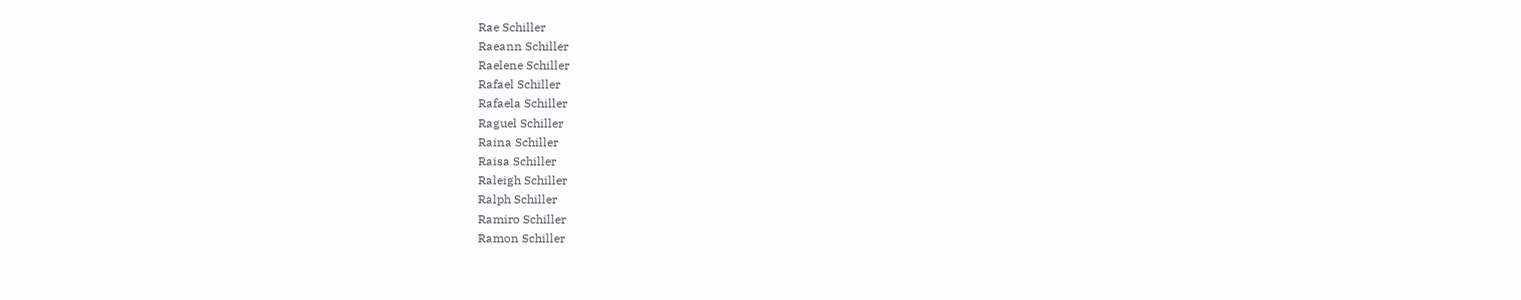Rae Schiller
Raeann Schiller
Raelene Schiller
Rafael Schiller
Rafaela Schiller
Raguel Schiller
Raina Schiller
Raisa Schiller
Raleigh Schiller
Ralph Schiller
Ramiro Schiller
Ramon Schiller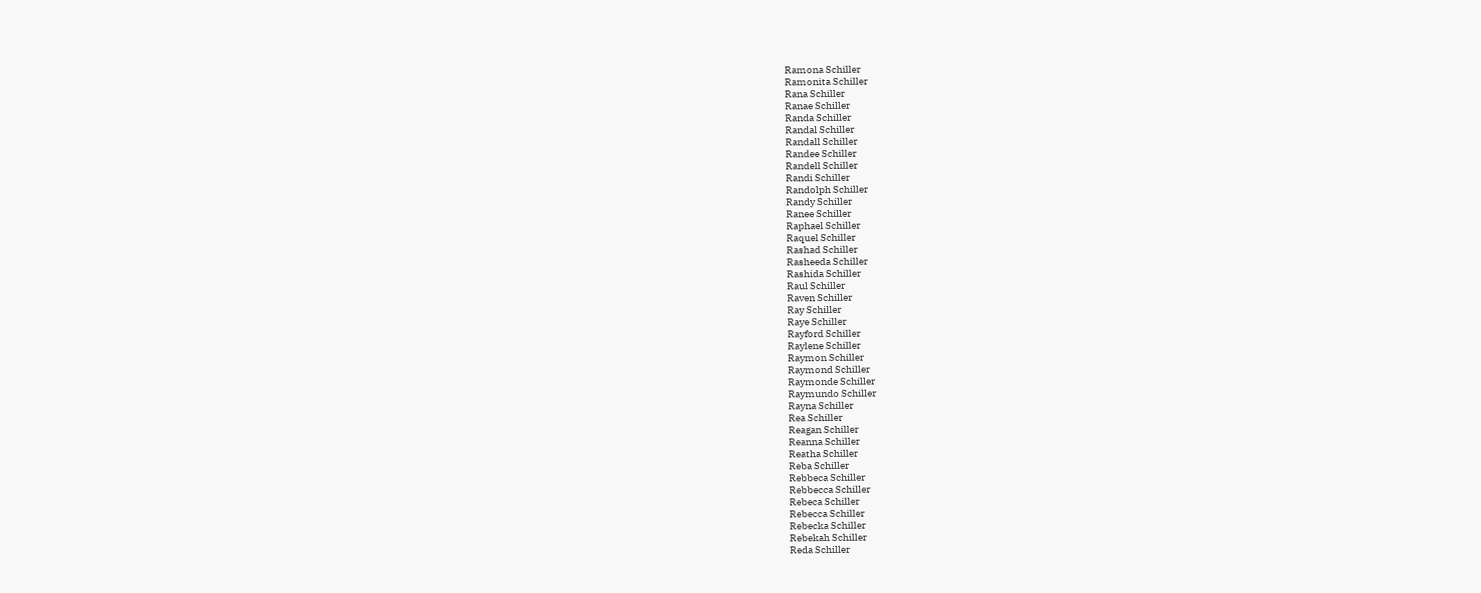Ramona Schiller
Ramonita Schiller
Rana Schiller
Ranae Schiller
Randa Schiller
Randal Schiller
Randall Schiller
Randee Schiller
Randell Schiller
Randi Schiller
Randolph Schiller
Randy Schiller
Ranee Schiller
Raphael Schiller
Raquel Schiller
Rashad Schiller
Rasheeda Schiller
Rashida Schiller
Raul Schiller
Raven Schiller
Ray Schiller
Raye Schiller
Rayford Schiller
Raylene Schiller
Raymon Schiller
Raymond Schiller
Raymonde Schiller
Raymundo Schiller
Rayna Schiller
Rea Schiller
Reagan Schiller
Reanna Schiller
Reatha Schiller
Reba Schiller
Rebbeca Schiller
Rebbecca Schiller
Rebeca Schiller
Rebecca Schiller
Rebecka Schiller
Rebekah Schiller
Reda Schiller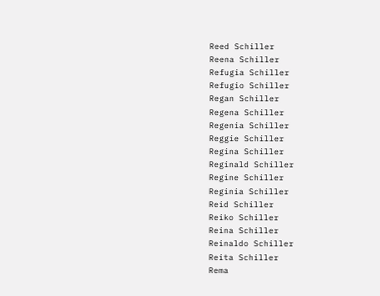Reed Schiller
Reena Schiller
Refugia Schiller
Refugio Schiller
Regan Schiller
Regena Schiller
Regenia Schiller
Reggie Schiller
Regina Schiller
Reginald Schiller
Regine Schiller
Reginia Schiller
Reid Schiller
Reiko Schiller
Reina Schiller
Reinaldo Schiller
Reita Schiller
Rema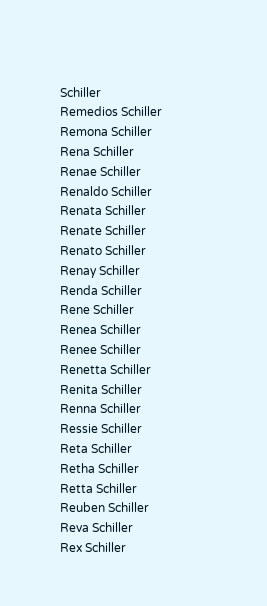Schiller
Remedios Schiller
Remona Schiller
Rena Schiller
Renae Schiller
Renaldo Schiller
Renata Schiller
Renate Schiller
Renato Schiller
Renay Schiller
Renda Schiller
Rene Schiller
Renea Schiller
Renee Schiller
Renetta Schiller
Renita Schiller
Renna Schiller
Ressie Schiller
Reta Schiller
Retha Schiller
Retta Schiller
Reuben Schiller
Reva Schiller
Rex Schiller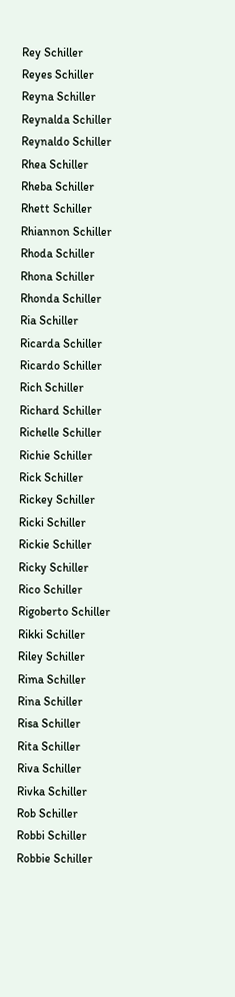Rey Schiller
Reyes Schiller
Reyna Schiller
Reynalda Schiller
Reynaldo Schiller
Rhea Schiller
Rheba Schiller
Rhett Schiller
Rhiannon Schiller
Rhoda Schiller
Rhona Schiller
Rhonda Schiller
Ria Schiller
Ricarda Schiller
Ricardo Schiller
Rich Schiller
Richard Schiller
Richelle Schiller
Richie Schiller
Rick Schiller
Rickey Schiller
Ricki Schiller
Rickie Schiller
Ricky Schiller
Rico Schiller
Rigoberto Schiller
Rikki Schiller
Riley Schiller
Rima Schiller
Rina Schiller
Risa Schiller
Rita Schiller
Riva Schiller
Rivka Schiller
Rob Schiller
Robbi Schiller
Robbie Schiller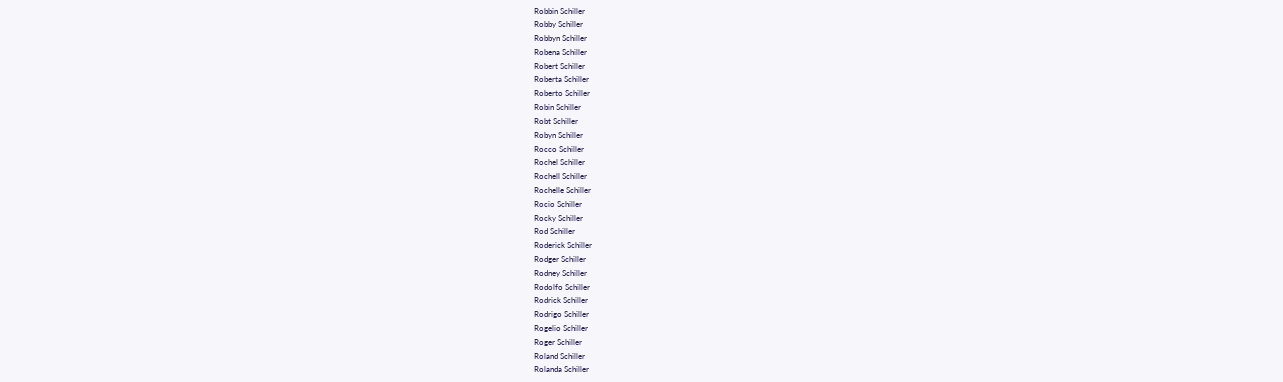Robbin Schiller
Robby Schiller
Robbyn Schiller
Robena Schiller
Robert Schiller
Roberta Schiller
Roberto Schiller
Robin Schiller
Robt Schiller
Robyn Schiller
Rocco Schiller
Rochel Schiller
Rochell Schiller
Rochelle Schiller
Rocio Schiller
Rocky Schiller
Rod Schiller
Roderick Schiller
Rodger Schiller
Rodney Schiller
Rodolfo Schiller
Rodrick Schiller
Rodrigo Schiller
Rogelio Schiller
Roger Schiller
Roland Schiller
Rolanda Schiller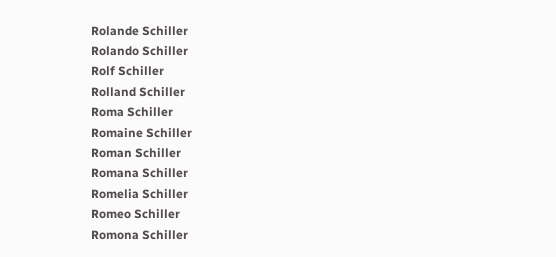Rolande Schiller
Rolando Schiller
Rolf Schiller
Rolland Schiller
Roma Schiller
Romaine Schiller
Roman Schiller
Romana Schiller
Romelia Schiller
Romeo Schiller
Romona Schiller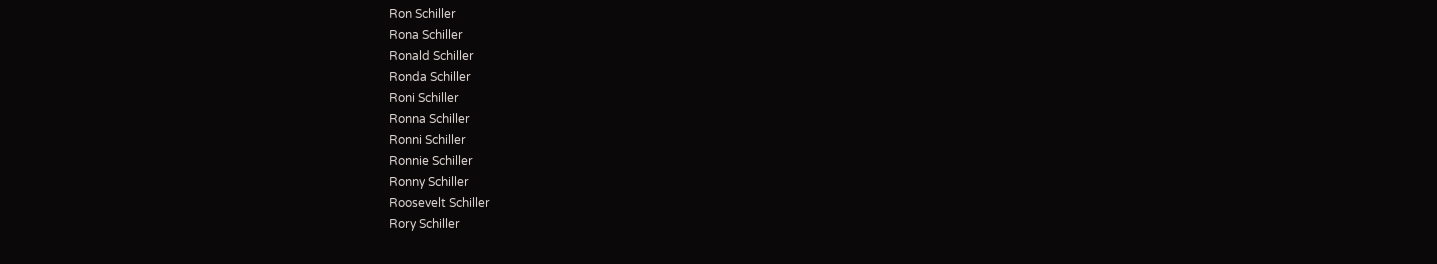Ron Schiller
Rona Schiller
Ronald Schiller
Ronda Schiller
Roni Schiller
Ronna Schiller
Ronni Schiller
Ronnie Schiller
Ronny Schiller
Roosevelt Schiller
Rory Schiller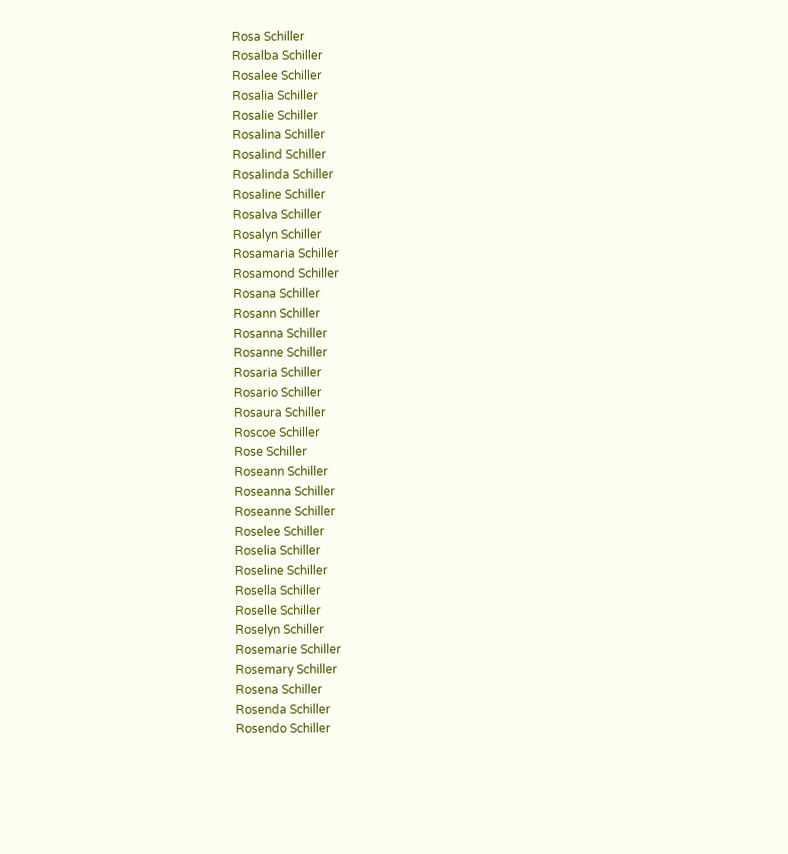Rosa Schiller
Rosalba Schiller
Rosalee Schiller
Rosalia Schiller
Rosalie Schiller
Rosalina Schiller
Rosalind Schiller
Rosalinda Schiller
Rosaline Schiller
Rosalva Schiller
Rosalyn Schiller
Rosamaria Schiller
Rosamond Schiller
Rosana Schiller
Rosann Schiller
Rosanna Schiller
Rosanne Schiller
Rosaria Schiller
Rosario Schiller
Rosaura Schiller
Roscoe Schiller
Rose Schiller
Roseann Schiller
Roseanna Schiller
Roseanne Schiller
Roselee Schiller
Roselia Schiller
Roseline Schiller
Rosella Schiller
Roselle Schiller
Roselyn Schiller
Rosemarie Schiller
Rosemary Schiller
Rosena Schiller
Rosenda Schiller
Rosendo Schiller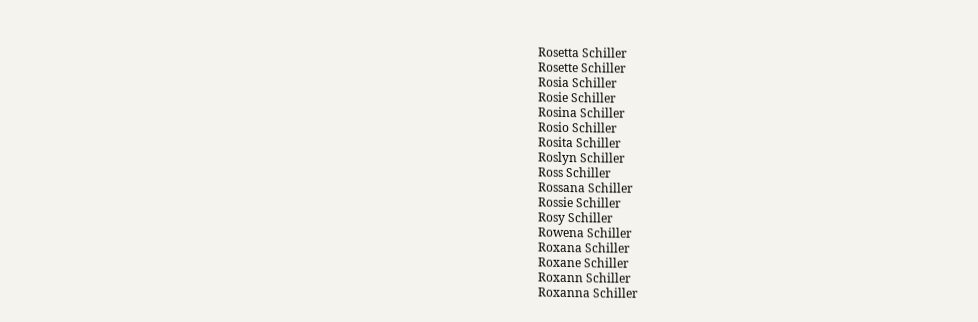Rosetta Schiller
Rosette Schiller
Rosia Schiller
Rosie Schiller
Rosina Schiller
Rosio Schiller
Rosita Schiller
Roslyn Schiller
Ross Schiller
Rossana Schiller
Rossie Schiller
Rosy Schiller
Rowena Schiller
Roxana Schiller
Roxane Schiller
Roxann Schiller
Roxanna Schiller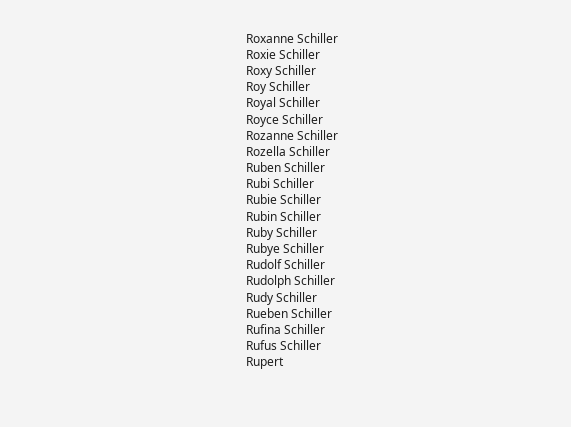Roxanne Schiller
Roxie Schiller
Roxy Schiller
Roy Schiller
Royal Schiller
Royce Schiller
Rozanne Schiller
Rozella Schiller
Ruben Schiller
Rubi Schiller
Rubie Schiller
Rubin Schiller
Ruby Schiller
Rubye Schiller
Rudolf Schiller
Rudolph Schiller
Rudy Schiller
Rueben Schiller
Rufina Schiller
Rufus Schiller
Rupert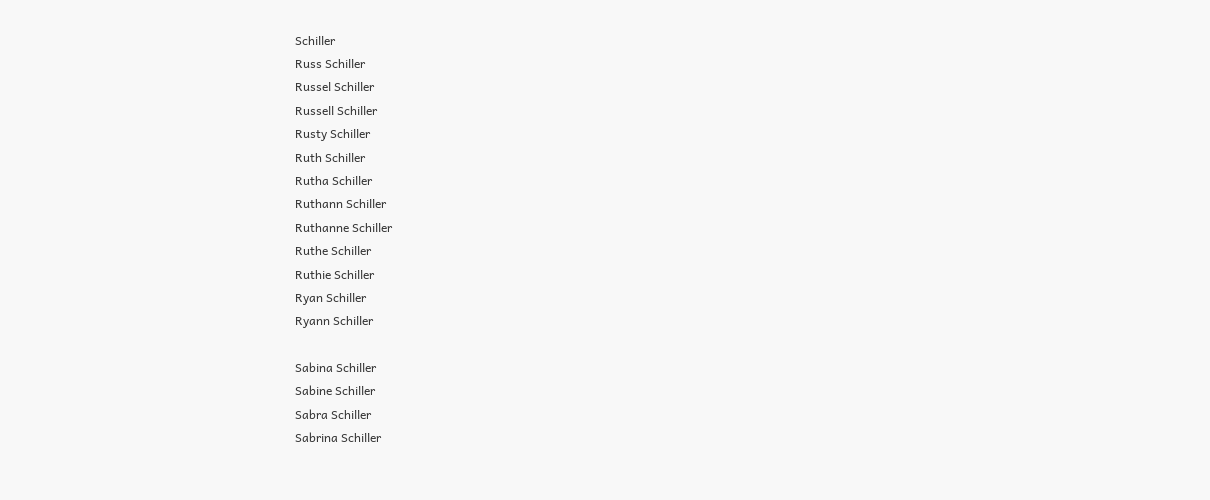Schiller
Russ Schiller
Russel Schiller
Russell Schiller
Rusty Schiller
Ruth Schiller
Rutha Schiller
Ruthann Schiller
Ruthanne Schiller
Ruthe Schiller
Ruthie Schiller
Ryan Schiller
Ryann Schiller

Sabina Schiller
Sabine Schiller
Sabra Schiller
Sabrina Schiller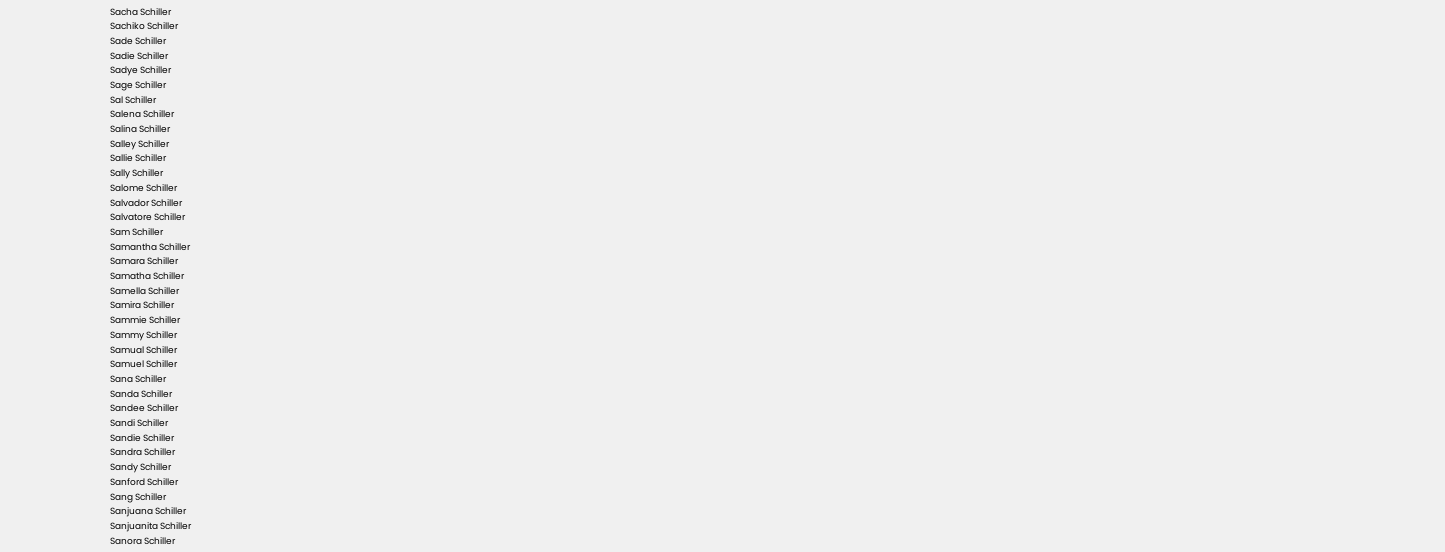Sacha Schiller
Sachiko Schiller
Sade Schiller
Sadie Schiller
Sadye Schiller
Sage Schiller
Sal Schiller
Salena Schiller
Salina Schiller
Salley Schiller
Sallie Schiller
Sally Schiller
Salome Schiller
Salvador Schiller
Salvatore Schiller
Sam Schiller
Samantha Schiller
Samara Schiller
Samatha Schiller
Samella Schiller
Samira Schiller
Sammie Schiller
Sammy Schiller
Samual Schiller
Samuel Schiller
Sana Schiller
Sanda Schiller
Sandee Schiller
Sandi Schiller
Sandie Schiller
Sandra Schiller
Sandy Schiller
Sanford Schiller
Sang Schiller
Sanjuana Schiller
Sanjuanita Schiller
Sanora Schiller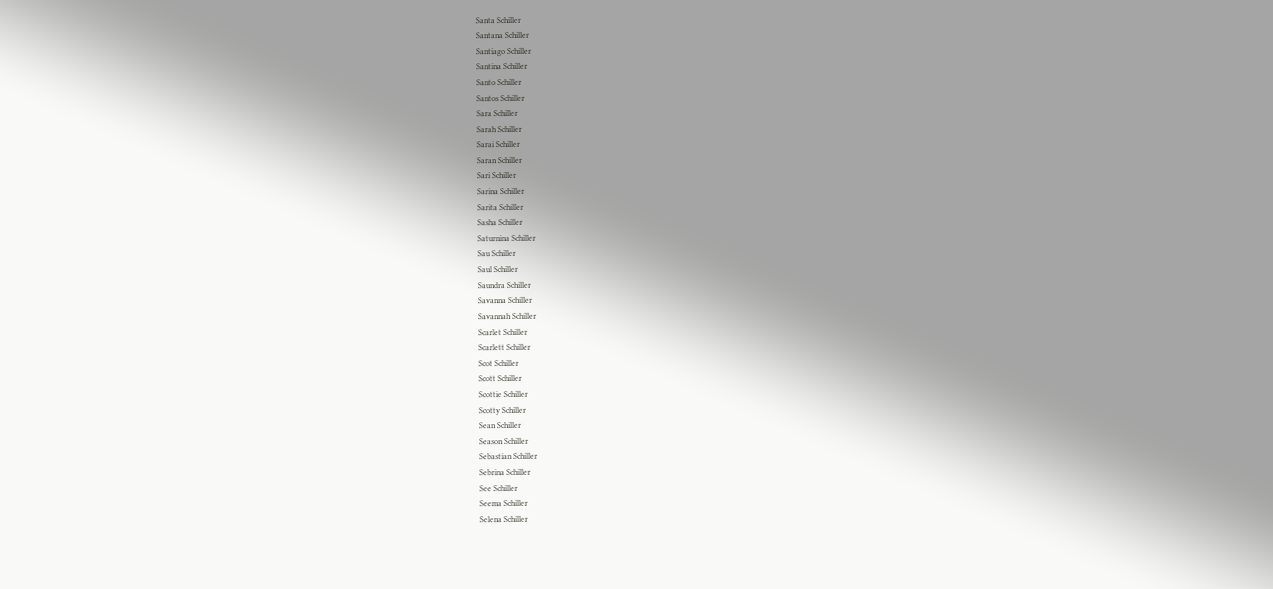Santa Schiller
Santana Schiller
Santiago Schiller
Santina Schiller
Santo Schiller
Santos Schiller
Sara Schiller
Sarah Schiller
Sarai Schiller
Saran Schiller
Sari Schiller
Sarina Schiller
Sarita Schiller
Sasha Schiller
Saturnina Schiller
Sau Schiller
Saul Schiller
Saundra Schiller
Savanna Schiller
Savannah Schiller
Scarlet Schiller
Scarlett Schiller
Scot Schiller
Scott Schiller
Scottie Schiller
Scotty Schiller
Sean Schiller
Season Schiller
Sebastian Schiller
Sebrina Schiller
See Schiller
Seema Schiller
Selena Schiller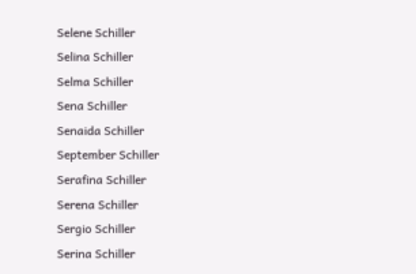Selene Schiller
Selina Schiller
Selma Schiller
Sena Schiller
Senaida Schiller
September Schiller
Serafina Schiller
Serena Schiller
Sergio Schiller
Serina Schiller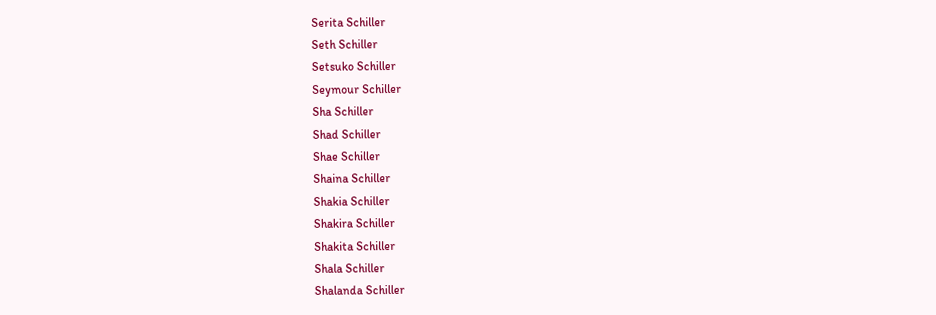Serita Schiller
Seth Schiller
Setsuko Schiller
Seymour Schiller
Sha Schiller
Shad Schiller
Shae Schiller
Shaina Schiller
Shakia Schiller
Shakira Schiller
Shakita Schiller
Shala Schiller
Shalanda Schiller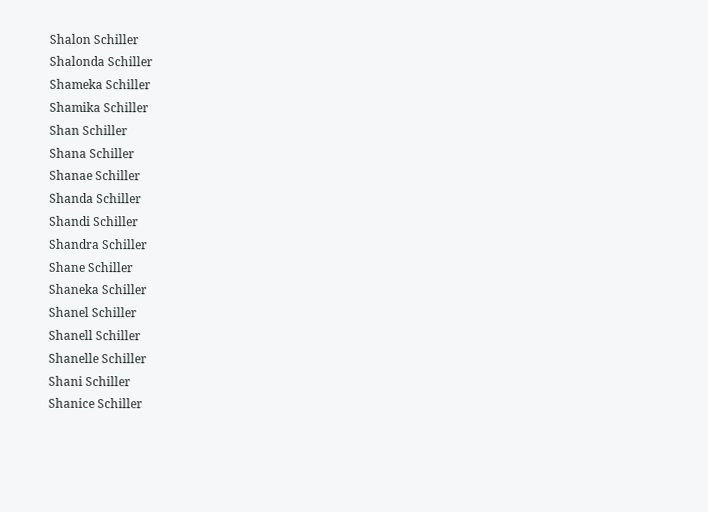Shalon Schiller
Shalonda Schiller
Shameka Schiller
Shamika Schiller
Shan Schiller
Shana Schiller
Shanae Schiller
Shanda Schiller
Shandi Schiller
Shandra Schiller
Shane Schiller
Shaneka Schiller
Shanel Schiller
Shanell Schiller
Shanelle Schiller
Shani Schiller
Shanice Schiller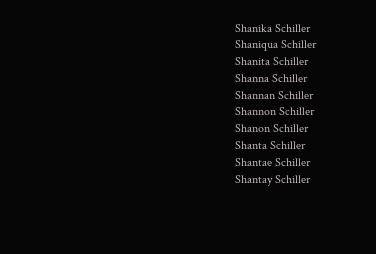Shanika Schiller
Shaniqua Schiller
Shanita Schiller
Shanna Schiller
Shannan Schiller
Shannon Schiller
Shanon Schiller
Shanta Schiller
Shantae Schiller
Shantay Schiller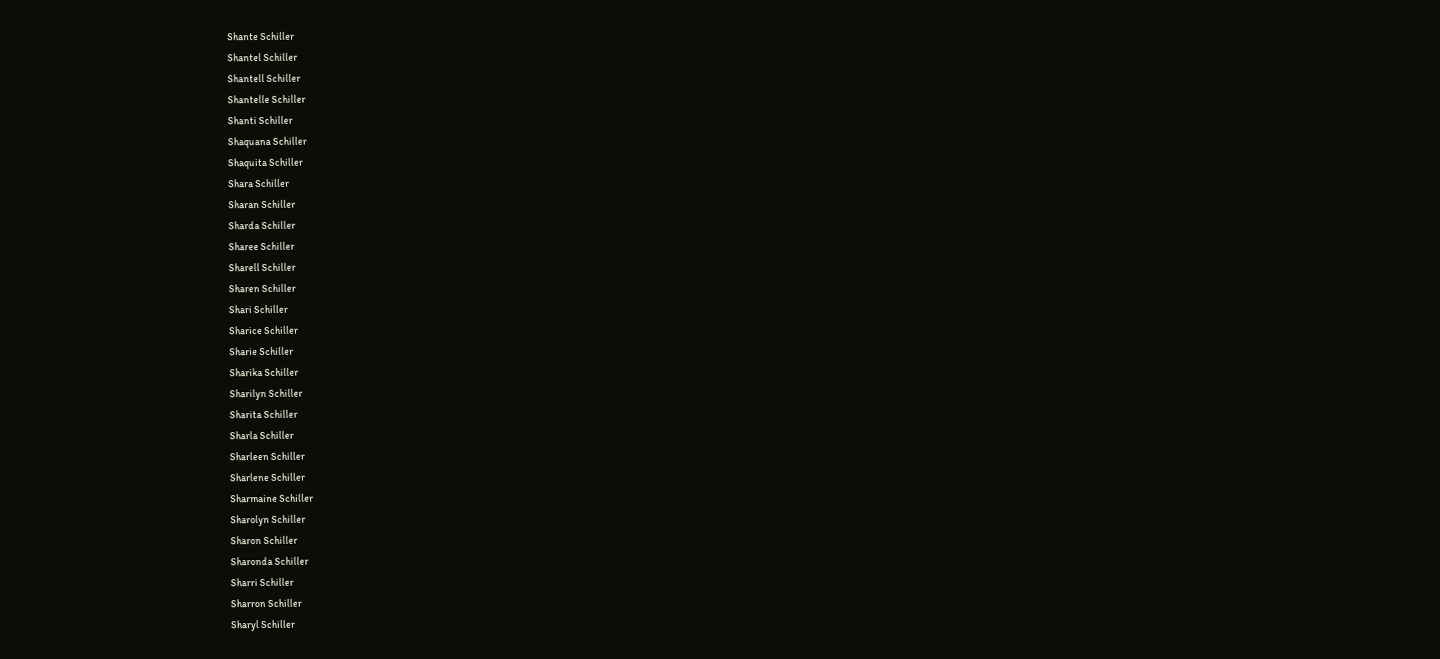Shante Schiller
Shantel Schiller
Shantell Schiller
Shantelle Schiller
Shanti Schiller
Shaquana Schiller
Shaquita Schiller
Shara Schiller
Sharan Schiller
Sharda Schiller
Sharee Schiller
Sharell Schiller
Sharen Schiller
Shari Schiller
Sharice Schiller
Sharie Schiller
Sharika Schiller
Sharilyn Schiller
Sharita Schiller
Sharla Schiller
Sharleen Schiller
Sharlene Schiller
Sharmaine Schiller
Sharolyn Schiller
Sharon Schiller
Sharonda Schiller
Sharri Schiller
Sharron Schiller
Sharyl Schiller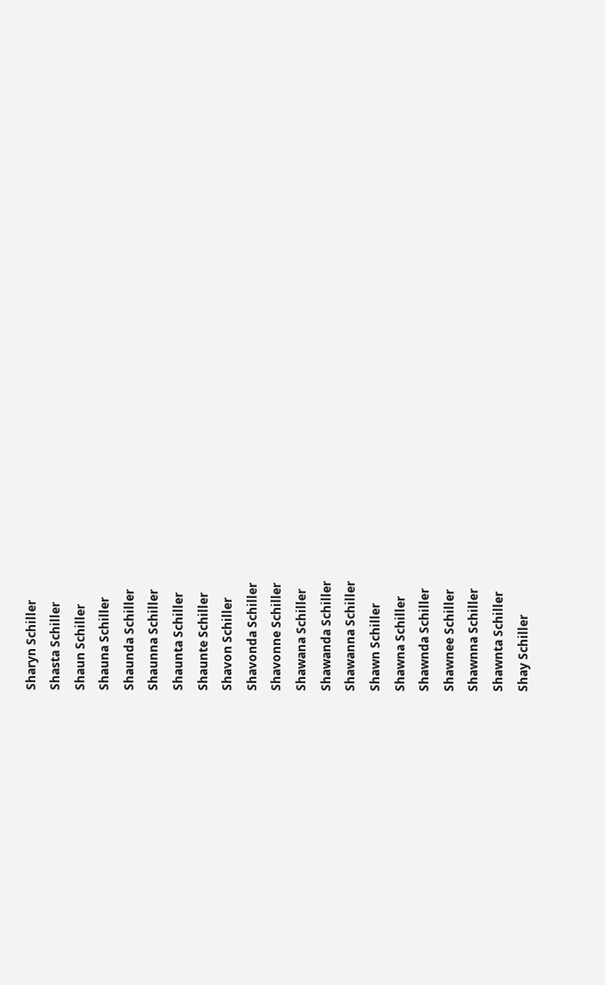Sharyn Schiller
Shasta Schiller
Shaun Schiller
Shauna Schiller
Shaunda Schiller
Shaunna Schiller
Shaunta Schiller
Shaunte Schiller
Shavon Schiller
Shavonda Schiller
Shavonne Schiller
Shawana Schiller
Shawanda Schiller
Shawanna Schiller
Shawn Schiller
Shawna Schiller
Shawnda Schiller
Shawnee Schiller
Shawnna Schiller
Shawnta Schiller
Shay Schiller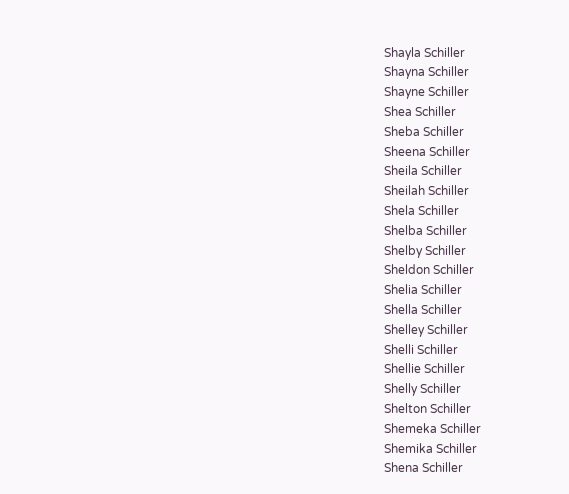Shayla Schiller
Shayna Schiller
Shayne Schiller
Shea Schiller
Sheba Schiller
Sheena Schiller
Sheila Schiller
Sheilah Schiller
Shela Schiller
Shelba Schiller
Shelby Schiller
Sheldon Schiller
Shelia Schiller
Shella Schiller
Shelley Schiller
Shelli Schiller
Shellie Schiller
Shelly Schiller
Shelton Schiller
Shemeka Schiller
Shemika Schiller
Shena Schiller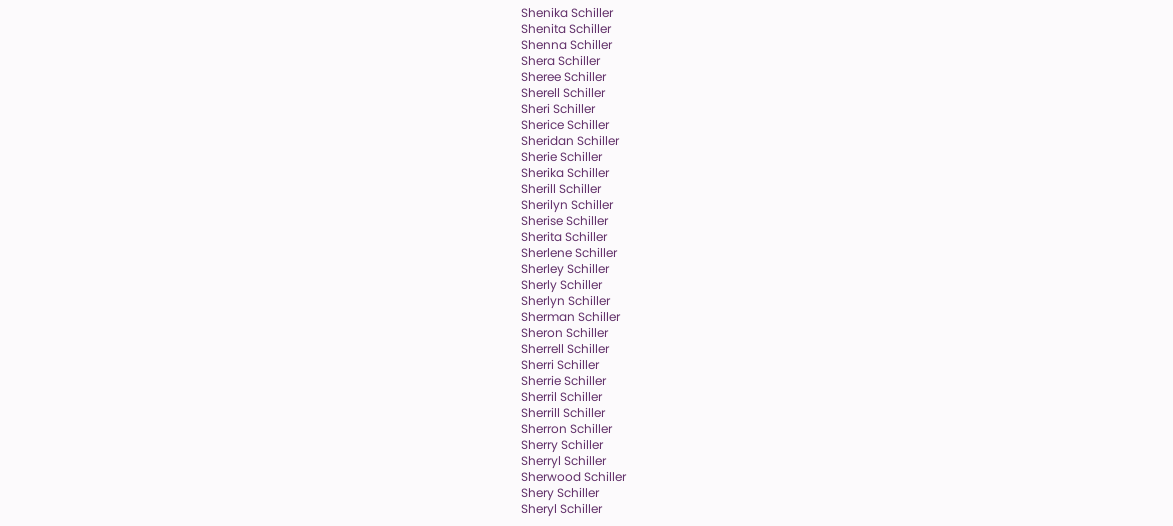Shenika Schiller
Shenita Schiller
Shenna Schiller
Shera Schiller
Sheree Schiller
Sherell Schiller
Sheri Schiller
Sherice Schiller
Sheridan Schiller
Sherie Schiller
Sherika Schiller
Sherill Schiller
Sherilyn Schiller
Sherise Schiller
Sherita Schiller
Sherlene Schiller
Sherley Schiller
Sherly Schiller
Sherlyn Schiller
Sherman Schiller
Sheron Schiller
Sherrell Schiller
Sherri Schiller
Sherrie Schiller
Sherril Schiller
Sherrill Schiller
Sherron Schiller
Sherry Schiller
Sherryl Schiller
Sherwood Schiller
Shery Schiller
Sheryl Schiller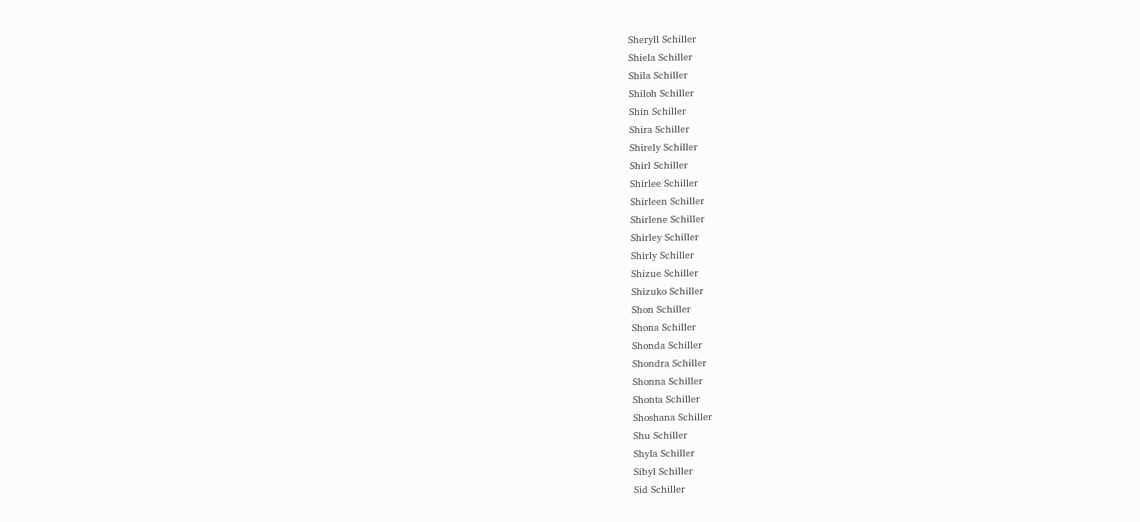Sheryll Schiller
Shiela Schiller
Shila Schiller
Shiloh Schiller
Shin Schiller
Shira Schiller
Shirely Schiller
Shirl Schiller
Shirlee Schiller
Shirleen Schiller
Shirlene Schiller
Shirley Schiller
Shirly Schiller
Shizue Schiller
Shizuko Schiller
Shon Schiller
Shona Schiller
Shonda Schiller
Shondra Schiller
Shonna Schiller
Shonta Schiller
Shoshana Schiller
Shu Schiller
Shyla Schiller
Sibyl Schiller
Sid Schiller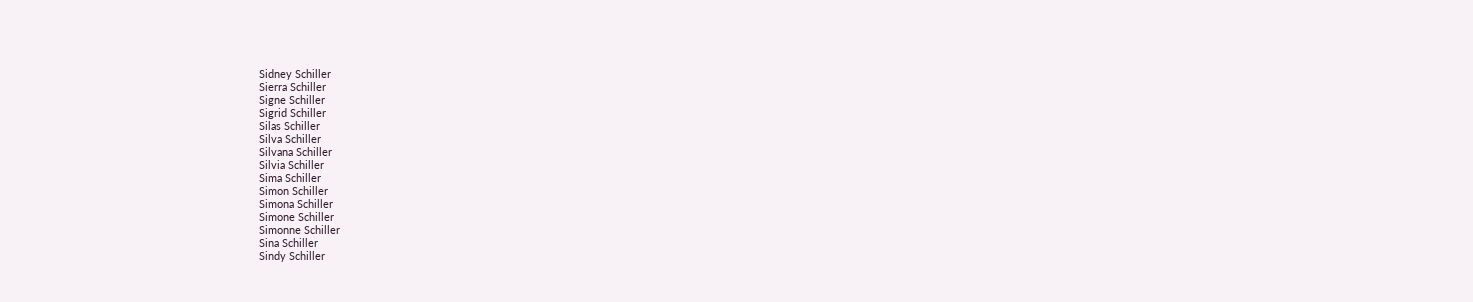Sidney Schiller
Sierra Schiller
Signe Schiller
Sigrid Schiller
Silas Schiller
Silva Schiller
Silvana Schiller
Silvia Schiller
Sima Schiller
Simon Schiller
Simona Schiller
Simone Schiller
Simonne Schiller
Sina Schiller
Sindy Schiller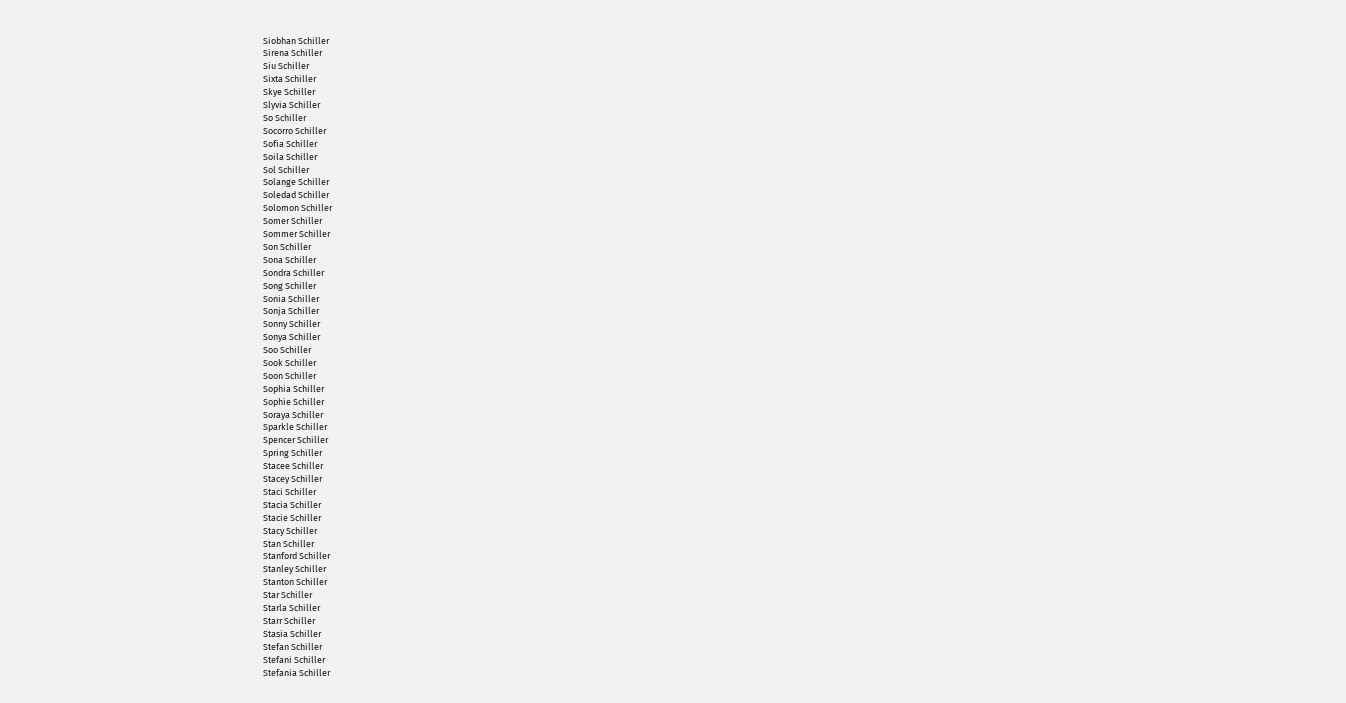Siobhan Schiller
Sirena Schiller
Siu Schiller
Sixta Schiller
Skye Schiller
Slyvia Schiller
So Schiller
Socorro Schiller
Sofia Schiller
Soila Schiller
Sol Schiller
Solange Schiller
Soledad Schiller
Solomon Schiller
Somer Schiller
Sommer Schiller
Son Schiller
Sona Schiller
Sondra Schiller
Song Schiller
Sonia Schiller
Sonja Schiller
Sonny Schiller
Sonya Schiller
Soo Schiller
Sook Schiller
Soon Schiller
Sophia Schiller
Sophie Schiller
Soraya Schiller
Sparkle Schiller
Spencer Schiller
Spring Schiller
Stacee Schiller
Stacey Schiller
Staci Schiller
Stacia Schiller
Stacie Schiller
Stacy Schiller
Stan Schiller
Stanford Schiller
Stanley Schiller
Stanton Schiller
Star Schiller
Starla Schiller
Starr Schiller
Stasia Schiller
Stefan Schiller
Stefani Schiller
Stefania Schiller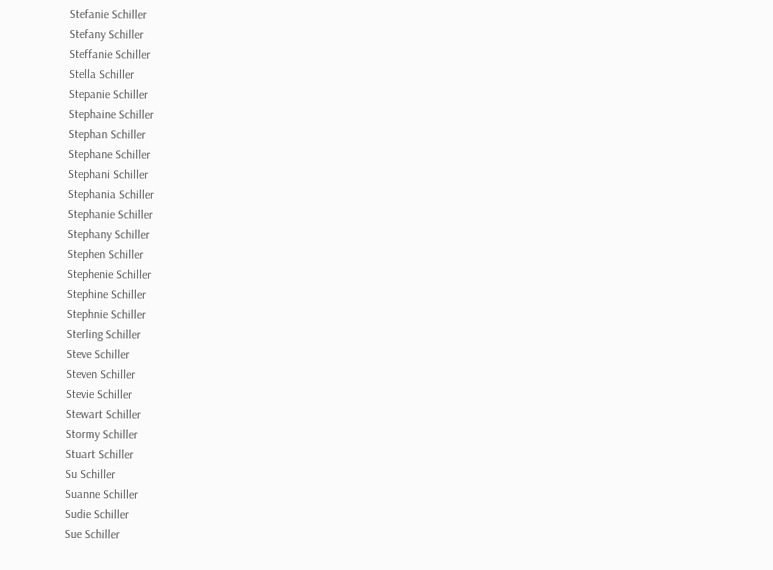Stefanie Schiller
Stefany Schiller
Steffanie Schiller
Stella Schiller
Stepanie Schiller
Stephaine Schiller
Stephan Schiller
Stephane Schiller
Stephani Schiller
Stephania Schiller
Stephanie Schiller
Stephany Schiller
Stephen Schiller
Stephenie Schiller
Stephine Schiller
Stephnie Schiller
Sterling Schiller
Steve Schiller
Steven Schiller
Stevie Schiller
Stewart Schiller
Stormy Schiller
Stuart Schiller
Su Schiller
Suanne Schiller
Sudie Schiller
Sue Schiller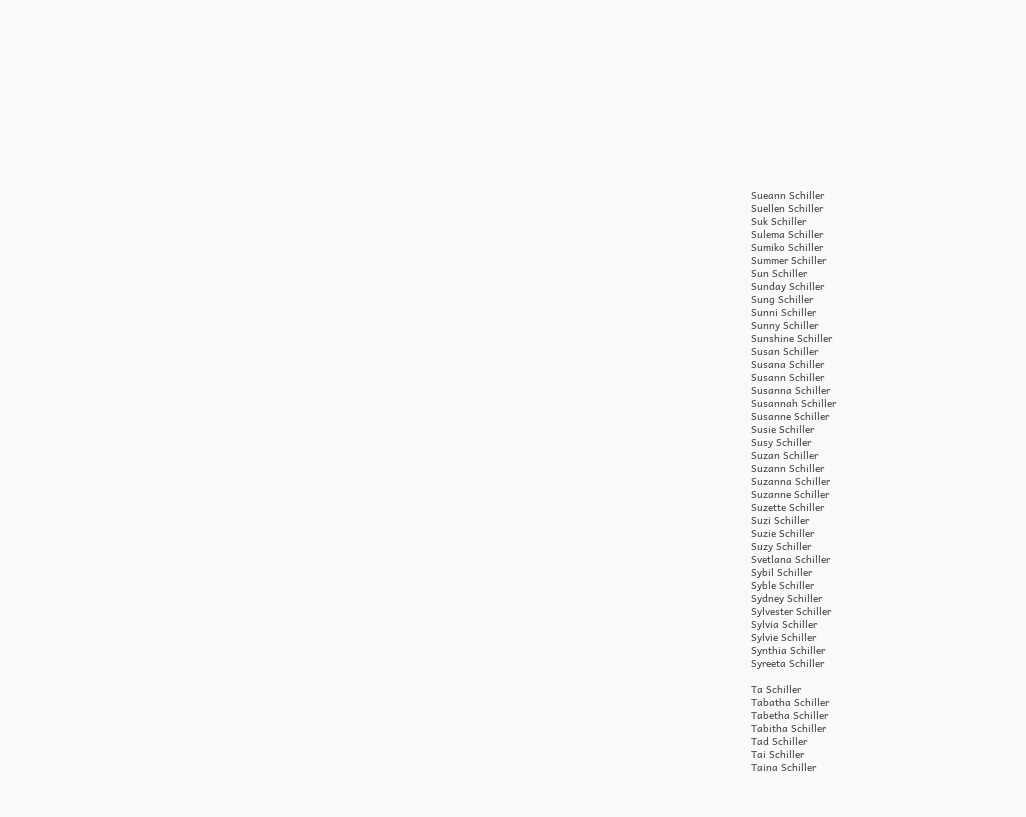Sueann Schiller
Suellen Schiller
Suk Schiller
Sulema Schiller
Sumiko Schiller
Summer Schiller
Sun Schiller
Sunday Schiller
Sung Schiller
Sunni Schiller
Sunny Schiller
Sunshine Schiller
Susan Schiller
Susana Schiller
Susann Schiller
Susanna Schiller
Susannah Schiller
Susanne Schiller
Susie Schiller
Susy Schiller
Suzan Schiller
Suzann Schiller
Suzanna Schiller
Suzanne Schiller
Suzette Schiller
Suzi Schiller
Suzie Schiller
Suzy Schiller
Svetlana Schiller
Sybil Schiller
Syble Schiller
Sydney Schiller
Sylvester Schiller
Sylvia Schiller
Sylvie Schiller
Synthia Schiller
Syreeta Schiller

Ta Schiller
Tabatha Schiller
Tabetha Schiller
Tabitha Schiller
Tad Schiller
Tai Schiller
Taina Schiller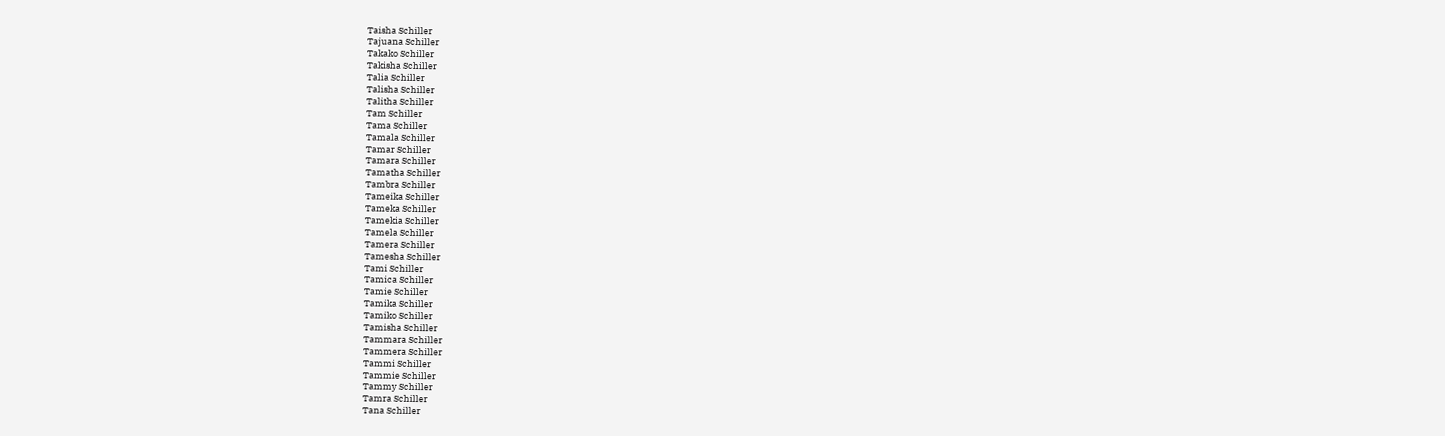Taisha Schiller
Tajuana Schiller
Takako Schiller
Takisha Schiller
Talia Schiller
Talisha Schiller
Talitha Schiller
Tam Schiller
Tama Schiller
Tamala Schiller
Tamar Schiller
Tamara Schiller
Tamatha Schiller
Tambra Schiller
Tameika Schiller
Tameka Schiller
Tamekia Schiller
Tamela Schiller
Tamera Schiller
Tamesha Schiller
Tami Schiller
Tamica Schiller
Tamie Schiller
Tamika Schiller
Tamiko Schiller
Tamisha Schiller
Tammara Schiller
Tammera Schiller
Tammi Schiller
Tammie Schiller
Tammy Schiller
Tamra Schiller
Tana Schiller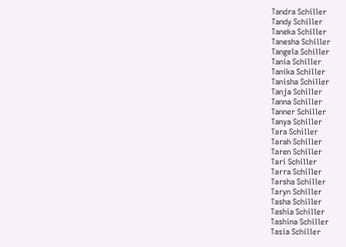Tandra Schiller
Tandy Schiller
Taneka Schiller
Tanesha Schiller
Tangela Schiller
Tania Schiller
Tanika Schiller
Tanisha Schiller
Tanja Schiller
Tanna Schiller
Tanner Schiller
Tanya Schiller
Tara Schiller
Tarah Schiller
Taren Schiller
Tari Schiller
Tarra Schiller
Tarsha Schiller
Taryn Schiller
Tasha Schiller
Tashia Schiller
Tashina Schiller
Tasia Schiller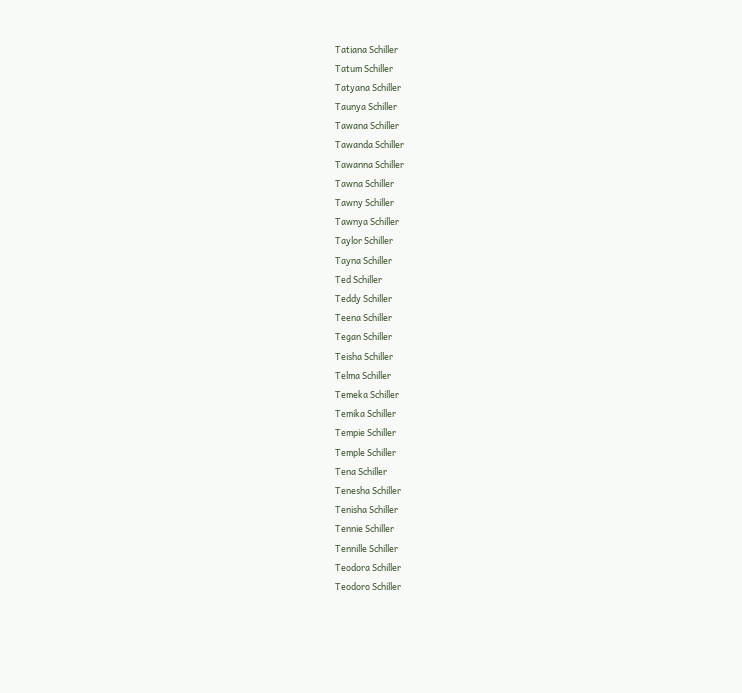Tatiana Schiller
Tatum Schiller
Tatyana Schiller
Taunya Schiller
Tawana Schiller
Tawanda Schiller
Tawanna Schiller
Tawna Schiller
Tawny Schiller
Tawnya Schiller
Taylor Schiller
Tayna Schiller
Ted Schiller
Teddy Schiller
Teena Schiller
Tegan Schiller
Teisha Schiller
Telma Schiller
Temeka Schiller
Temika Schiller
Tempie Schiller
Temple Schiller
Tena Schiller
Tenesha Schiller
Tenisha Schiller
Tennie Schiller
Tennille Schiller
Teodora Schiller
Teodoro Schiller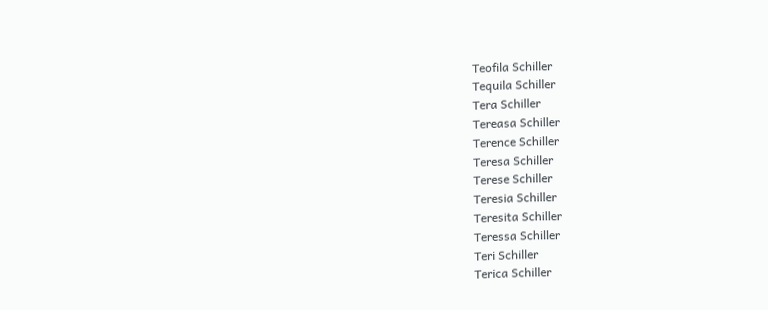Teofila Schiller
Tequila Schiller
Tera Schiller
Tereasa Schiller
Terence Schiller
Teresa Schiller
Terese Schiller
Teresia Schiller
Teresita Schiller
Teressa Schiller
Teri Schiller
Terica Schiller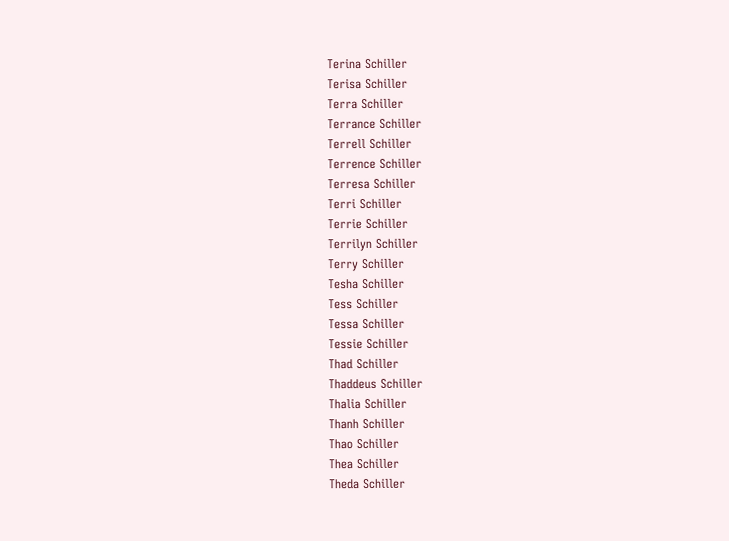Terina Schiller
Terisa Schiller
Terra Schiller
Terrance Schiller
Terrell Schiller
Terrence Schiller
Terresa Schiller
Terri Schiller
Terrie Schiller
Terrilyn Schiller
Terry Schiller
Tesha Schiller
Tess Schiller
Tessa Schiller
Tessie Schiller
Thad Schiller
Thaddeus Schiller
Thalia Schiller
Thanh Schiller
Thao Schiller
Thea Schiller
Theda Schiller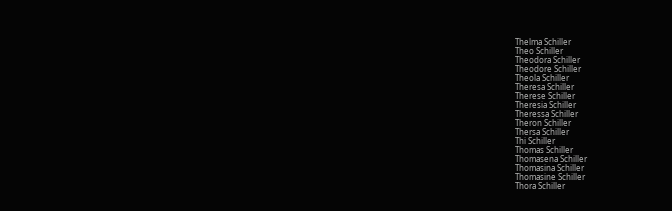Thelma Schiller
Theo Schiller
Theodora Schiller
Theodore Schiller
Theola Schiller
Theresa Schiller
Therese Schiller
Theresia Schiller
Theressa Schiller
Theron Schiller
Thersa Schiller
Thi Schiller
Thomas Schiller
Thomasena Schiller
Thomasina Schiller
Thomasine Schiller
Thora Schiller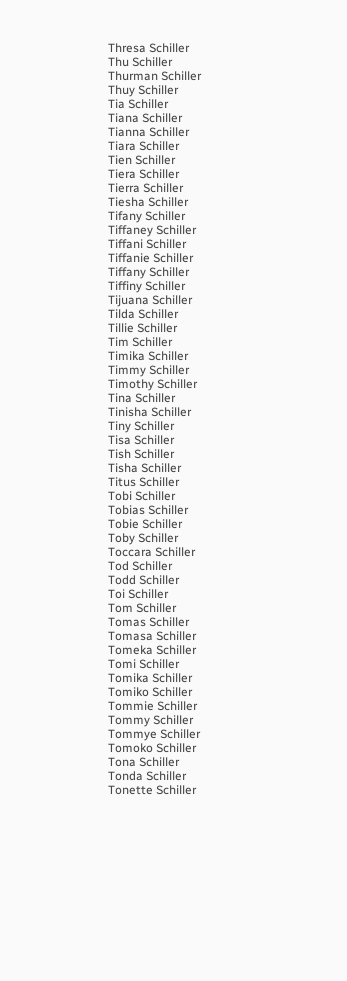Thresa Schiller
Thu Schiller
Thurman Schiller
Thuy Schiller
Tia Schiller
Tiana Schiller
Tianna Schiller
Tiara Schiller
Tien Schiller
Tiera Schiller
Tierra Schiller
Tiesha Schiller
Tifany Schiller
Tiffaney Schiller
Tiffani Schiller
Tiffanie Schiller
Tiffany Schiller
Tiffiny Schiller
Tijuana Schiller
Tilda Schiller
Tillie Schiller
Tim Schiller
Timika Schiller
Timmy Schiller
Timothy Schiller
Tina Schiller
Tinisha Schiller
Tiny Schiller
Tisa Schiller
Tish Schiller
Tisha Schiller
Titus Schiller
Tobi Schiller
Tobias Schiller
Tobie Schiller
Toby Schiller
Toccara Schiller
Tod Schiller
Todd Schiller
Toi Schiller
Tom Schiller
Tomas Schiller
Tomasa Schiller
Tomeka Schiller
Tomi Schiller
Tomika Schiller
Tomiko Schiller
Tommie Schiller
Tommy Schiller
Tommye Schiller
Tomoko Schiller
Tona Schiller
Tonda Schiller
Tonette Schiller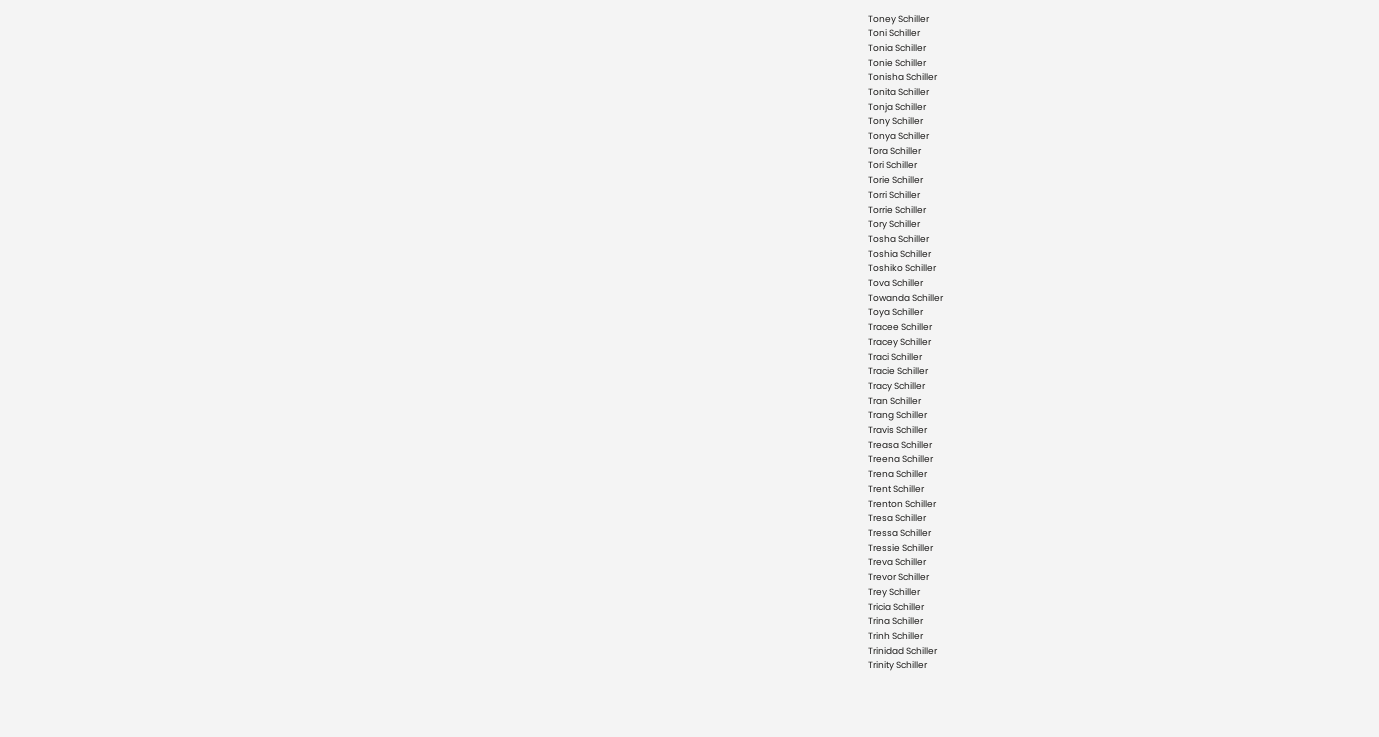Toney Schiller
Toni Schiller
Tonia Schiller
Tonie Schiller
Tonisha Schiller
Tonita Schiller
Tonja Schiller
Tony Schiller
Tonya Schiller
Tora Schiller
Tori Schiller
Torie Schiller
Torri Schiller
Torrie Schiller
Tory Schiller
Tosha Schiller
Toshia Schiller
Toshiko Schiller
Tova Schiller
Towanda Schiller
Toya Schiller
Tracee Schiller
Tracey Schiller
Traci Schiller
Tracie Schiller
Tracy Schiller
Tran Schiller
Trang Schiller
Travis Schiller
Treasa Schiller
Treena Schiller
Trena Schiller
Trent Schiller
Trenton Schiller
Tresa Schiller
Tressa Schiller
Tressie Schiller
Treva Schiller
Trevor Schiller
Trey Schiller
Tricia Schiller
Trina Schiller
Trinh Schiller
Trinidad Schiller
Trinity Schiller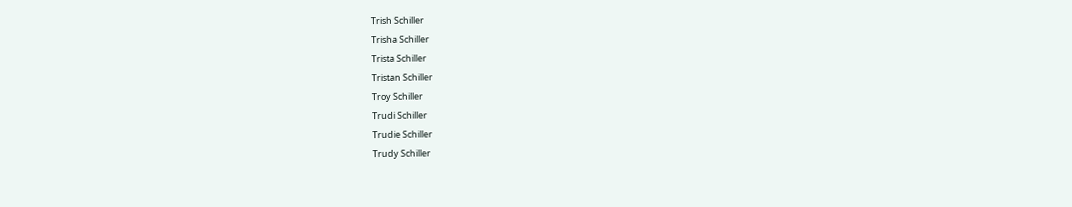Trish Schiller
Trisha Schiller
Trista Schiller
Tristan Schiller
Troy Schiller
Trudi Schiller
Trudie Schiller
Trudy Schiller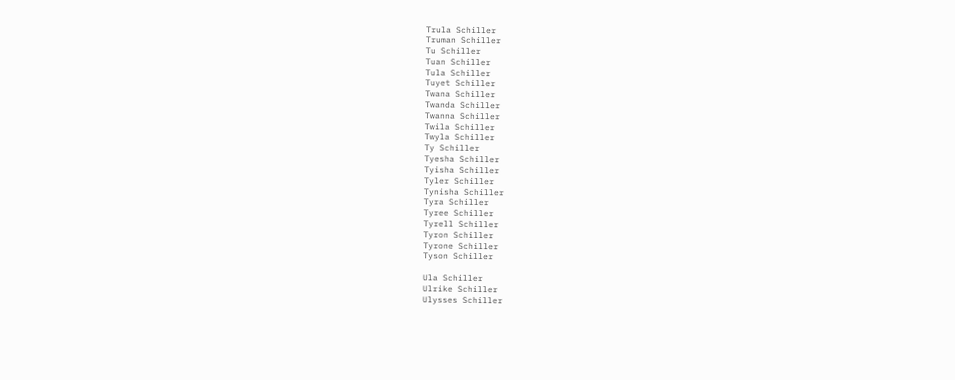Trula Schiller
Truman Schiller
Tu Schiller
Tuan Schiller
Tula Schiller
Tuyet Schiller
Twana Schiller
Twanda Schiller
Twanna Schiller
Twila Schiller
Twyla Schiller
Ty Schiller
Tyesha Schiller
Tyisha Schiller
Tyler Schiller
Tynisha Schiller
Tyra Schiller
Tyree Schiller
Tyrell Schiller
Tyron Schiller
Tyrone Schiller
Tyson Schiller

Ula Schiller
Ulrike Schiller
Ulysses Schiller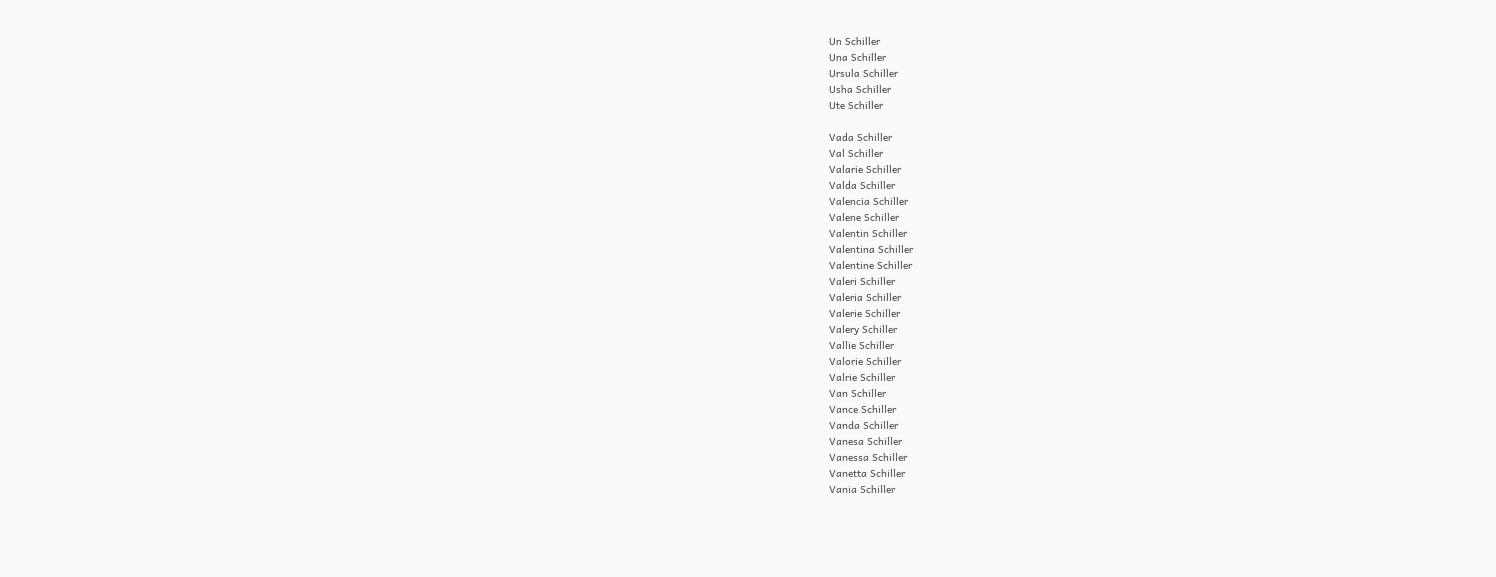Un Schiller
Una Schiller
Ursula Schiller
Usha Schiller
Ute Schiller

Vada Schiller
Val Schiller
Valarie Schiller
Valda Schiller
Valencia Schiller
Valene Schiller
Valentin Schiller
Valentina Schiller
Valentine Schiller
Valeri Schiller
Valeria Schiller
Valerie Schiller
Valery Schiller
Vallie Schiller
Valorie Schiller
Valrie Schiller
Van Schiller
Vance Schiller
Vanda Schiller
Vanesa Schiller
Vanessa Schiller
Vanetta Schiller
Vania Schiller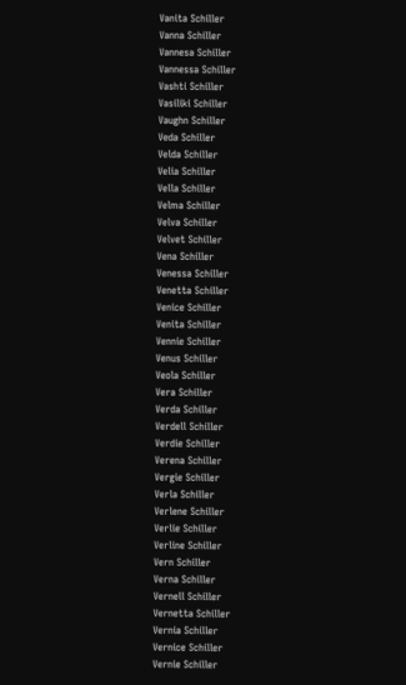Vanita Schiller
Vanna Schiller
Vannesa Schiller
Vannessa Schiller
Vashti Schiller
Vasiliki Schiller
Vaughn Schiller
Veda Schiller
Velda Schiller
Velia Schiller
Vella Schiller
Velma Schiller
Velva Schiller
Velvet Schiller
Vena Schiller
Venessa Schiller
Venetta Schiller
Venice Schiller
Venita Schiller
Vennie Schiller
Venus Schiller
Veola Schiller
Vera Schiller
Verda Schiller
Verdell Schiller
Verdie Schiller
Verena Schiller
Vergie Schiller
Verla Schiller
Verlene Schiller
Verlie Schiller
Verline Schiller
Vern Schiller
Verna Schiller
Vernell Schiller
Vernetta Schiller
Vernia Schiller
Vernice Schiller
Vernie Schiller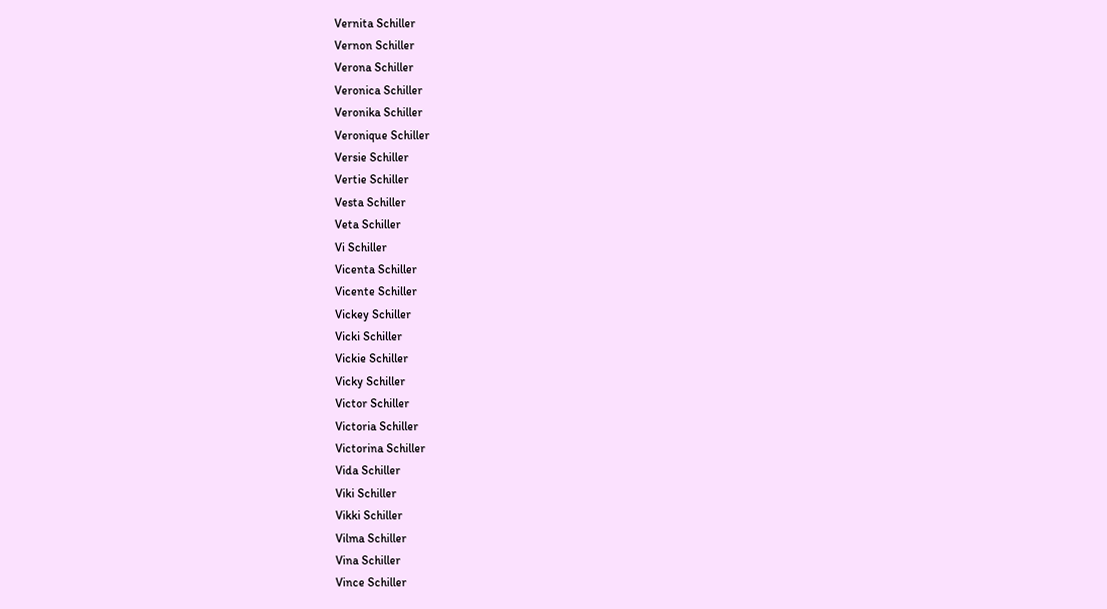Vernita Schiller
Vernon Schiller
Verona Schiller
Veronica Schiller
Veronika Schiller
Veronique Schiller
Versie Schiller
Vertie Schiller
Vesta Schiller
Veta Schiller
Vi Schiller
Vicenta Schiller
Vicente Schiller
Vickey Schiller
Vicki Schiller
Vickie Schiller
Vicky Schiller
Victor Schiller
Victoria Schiller
Victorina Schiller
Vida Schiller
Viki Schiller
Vikki Schiller
Vilma Schiller
Vina Schiller
Vince Schiller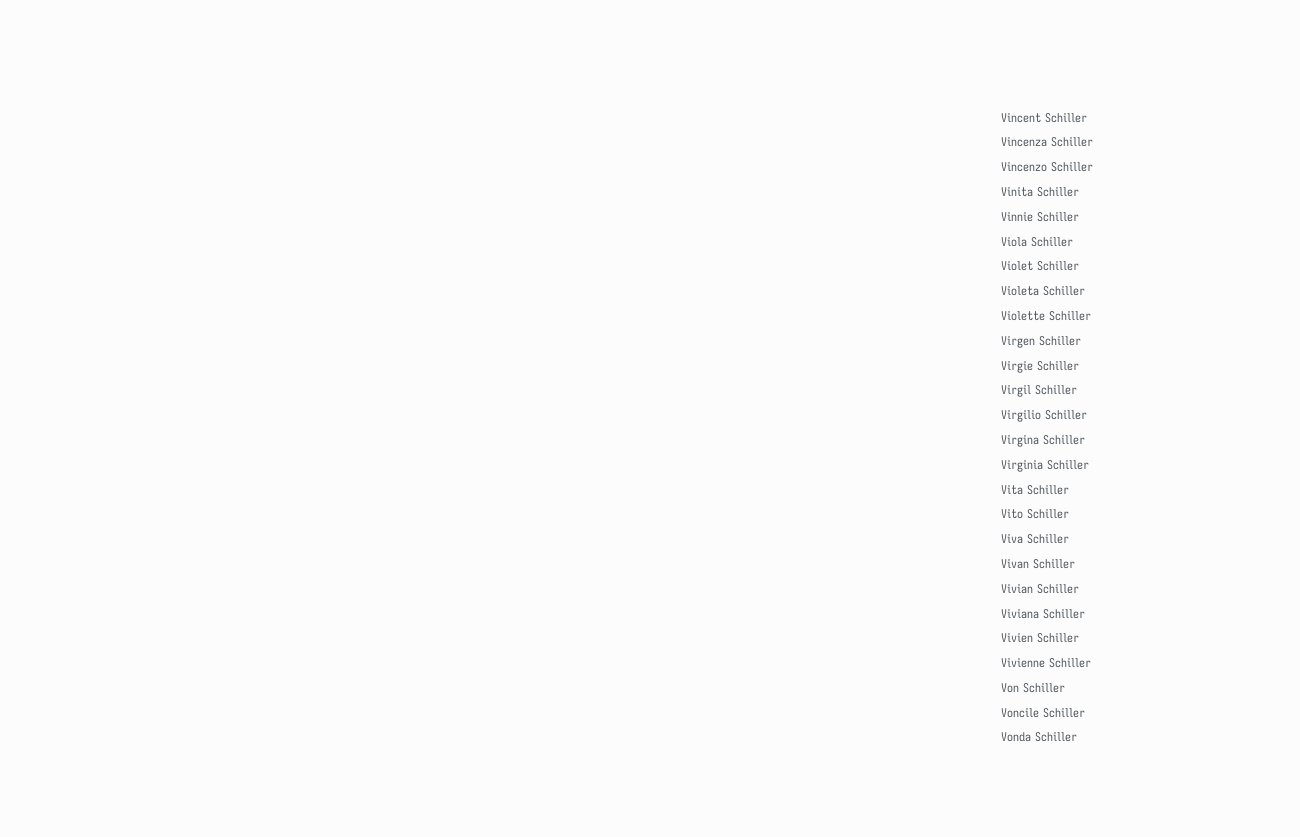Vincent Schiller
Vincenza Schiller
Vincenzo Schiller
Vinita Schiller
Vinnie Schiller
Viola Schiller
Violet Schiller
Violeta Schiller
Violette Schiller
Virgen Schiller
Virgie Schiller
Virgil Schiller
Virgilio Schiller
Virgina Schiller
Virginia Schiller
Vita Schiller
Vito Schiller
Viva Schiller
Vivan Schiller
Vivian Schiller
Viviana Schiller
Vivien Schiller
Vivienne Schiller
Von Schiller
Voncile Schiller
Vonda Schiller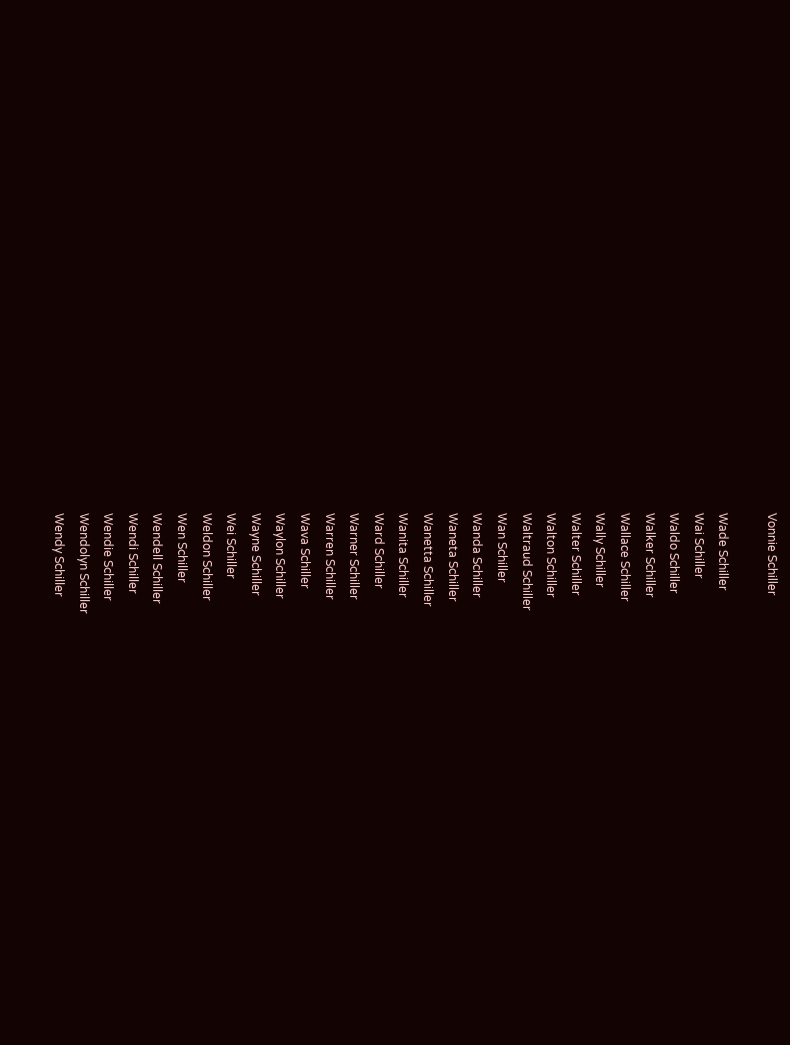Vonnie Schiller

Wade Schiller
Wai Schiller
Waldo Schiller
Walker Schiller
Wallace Schiller
Wally Schiller
Walter Schiller
Walton Schiller
Waltraud Schiller
Wan Schiller
Wanda Schiller
Waneta Schiller
Wanetta Schiller
Wanita Schiller
Ward Schiller
Warner Schiller
Warren Schiller
Wava Schiller
Waylon Schiller
Wayne Schiller
Wei Schiller
Weldon Schiller
Wen Schiller
Wendell Schiller
Wendi Schiller
Wendie Schiller
Wendolyn Schiller
Wendy Schiller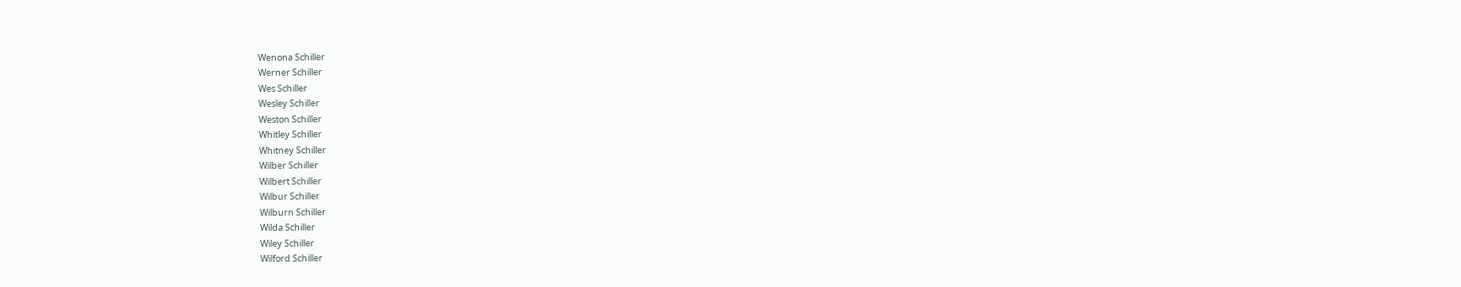Wenona Schiller
Werner Schiller
Wes Schiller
Wesley Schiller
Weston Schiller
Whitley Schiller
Whitney Schiller
Wilber Schiller
Wilbert Schiller
Wilbur Schiller
Wilburn Schiller
Wilda Schiller
Wiley Schiller
Wilford Schiller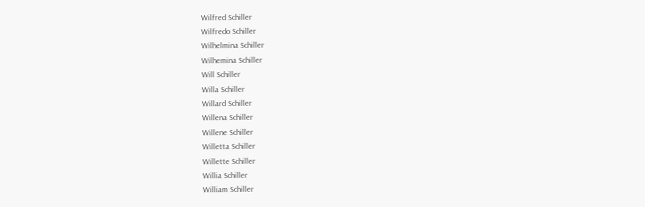Wilfred Schiller
Wilfredo Schiller
Wilhelmina Schiller
Wilhemina Schiller
Will Schiller
Willa Schiller
Willard Schiller
Willena Schiller
Willene Schiller
Willetta Schiller
Willette Schiller
Willia Schiller
William Schiller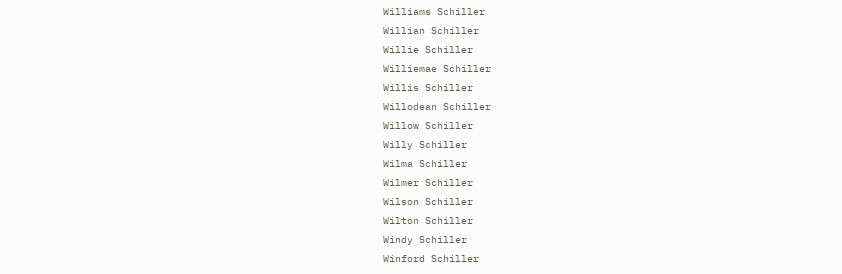Williams Schiller
Willian Schiller
Willie Schiller
Williemae Schiller
Willis Schiller
Willodean Schiller
Willow Schiller
Willy Schiller
Wilma Schiller
Wilmer Schiller
Wilson Schiller
Wilton Schiller
Windy Schiller
Winford Schiller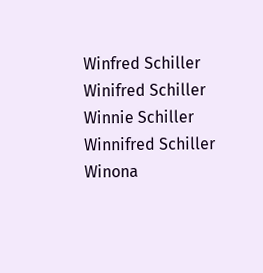Winfred Schiller
Winifred Schiller
Winnie Schiller
Winnifred Schiller
Winona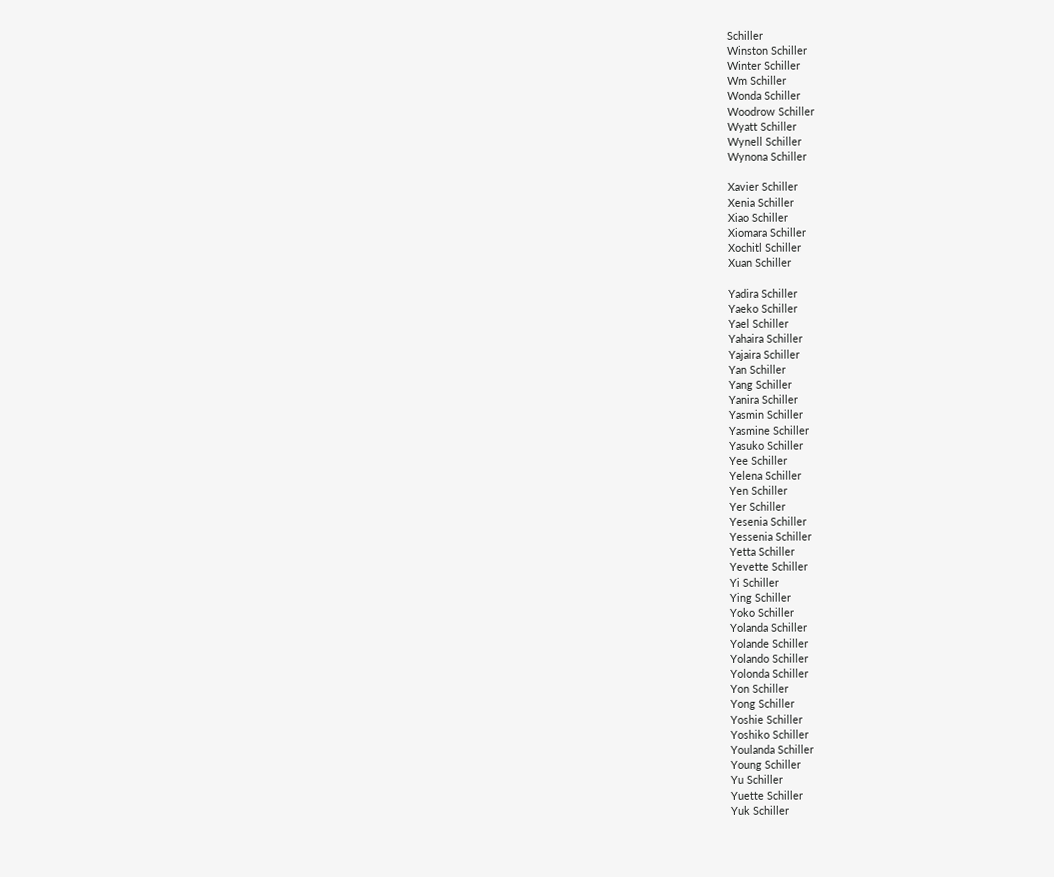Schiller
Winston Schiller
Winter Schiller
Wm Schiller
Wonda Schiller
Woodrow Schiller
Wyatt Schiller
Wynell Schiller
Wynona Schiller

Xavier Schiller
Xenia Schiller
Xiao Schiller
Xiomara Schiller
Xochitl Schiller
Xuan Schiller

Yadira Schiller
Yaeko Schiller
Yael Schiller
Yahaira Schiller
Yajaira Schiller
Yan Schiller
Yang Schiller
Yanira Schiller
Yasmin Schiller
Yasmine Schiller
Yasuko Schiller
Yee Schiller
Yelena Schiller
Yen Schiller
Yer Schiller
Yesenia Schiller
Yessenia Schiller
Yetta Schiller
Yevette Schiller
Yi Schiller
Ying Schiller
Yoko Schiller
Yolanda Schiller
Yolande Schiller
Yolando Schiller
Yolonda Schiller
Yon Schiller
Yong Schiller
Yoshie Schiller
Yoshiko Schiller
Youlanda Schiller
Young Schiller
Yu Schiller
Yuette Schiller
Yuk Schiller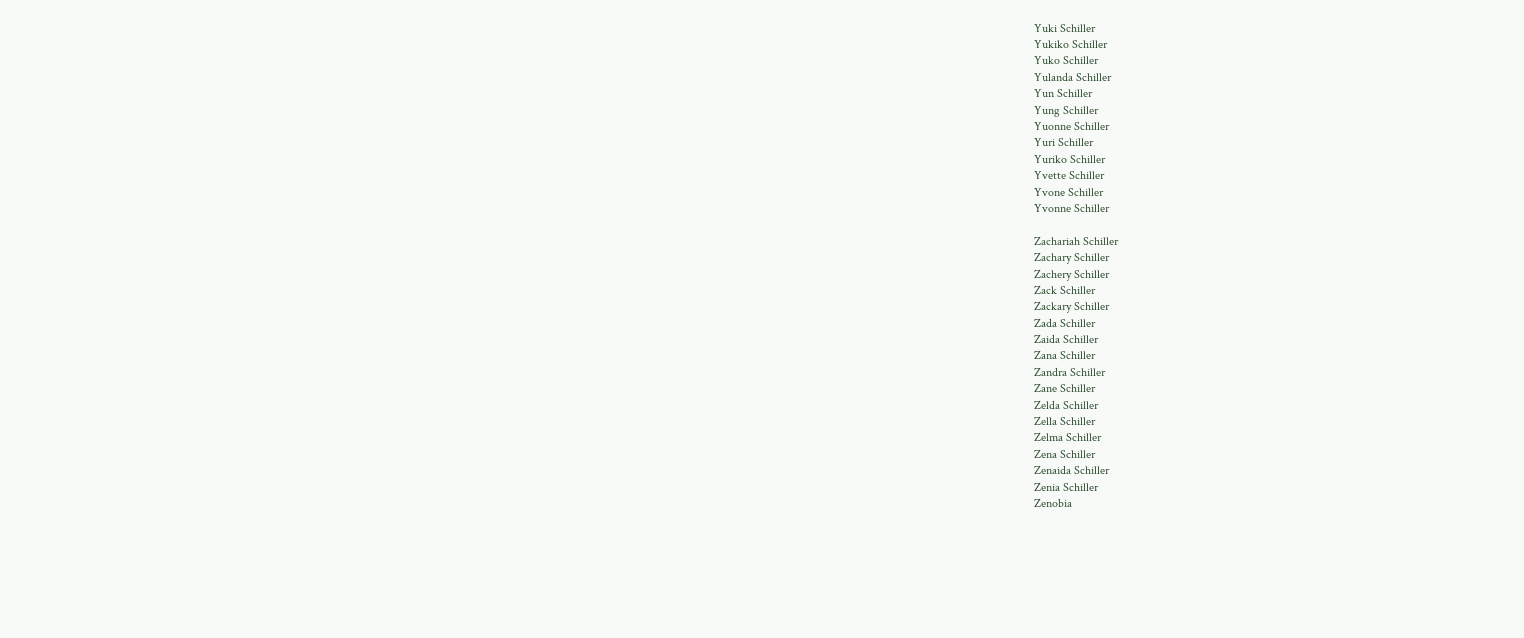Yuki Schiller
Yukiko Schiller
Yuko Schiller
Yulanda Schiller
Yun Schiller
Yung Schiller
Yuonne Schiller
Yuri Schiller
Yuriko Schiller
Yvette Schiller
Yvone Schiller
Yvonne Schiller

Zachariah Schiller
Zachary Schiller
Zachery Schiller
Zack Schiller
Zackary Schiller
Zada Schiller
Zaida Schiller
Zana Schiller
Zandra Schiller
Zane Schiller
Zelda Schiller
Zella Schiller
Zelma Schiller
Zena Schiller
Zenaida Schiller
Zenia Schiller
Zenobia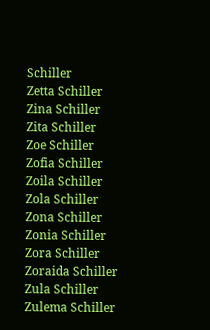Schiller
Zetta Schiller
Zina Schiller
Zita Schiller
Zoe Schiller
Zofia Schiller
Zoila Schiller
Zola Schiller
Zona Schiller
Zonia Schiller
Zora Schiller
Zoraida Schiller
Zula Schiller
Zulema Schiller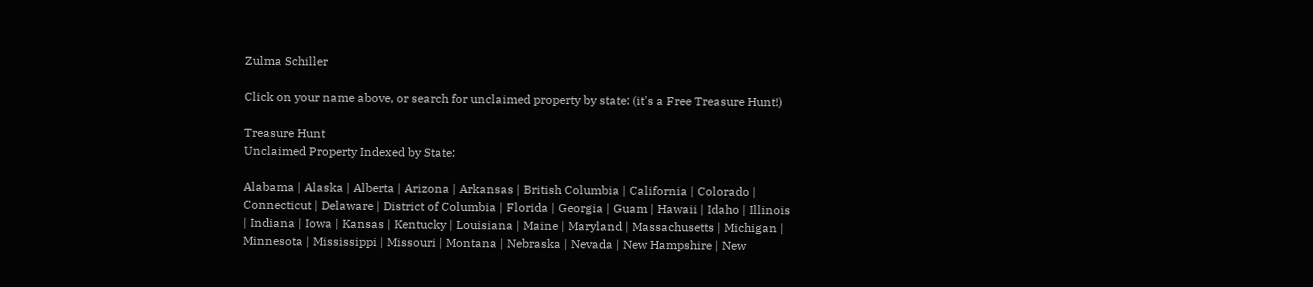Zulma Schiller

Click on your name above, or search for unclaimed property by state: (it's a Free Treasure Hunt!)

Treasure Hunt
Unclaimed Property Indexed by State:

Alabama | Alaska | Alberta | Arizona | Arkansas | British Columbia | California | Colorado | Connecticut | Delaware | District of Columbia | Florida | Georgia | Guam | Hawaii | Idaho | Illinois | Indiana | Iowa | Kansas | Kentucky | Louisiana | Maine | Maryland | Massachusetts | Michigan | Minnesota | Mississippi | Missouri | Montana | Nebraska | Nevada | New Hampshire | New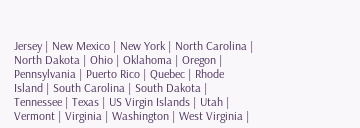Jersey | New Mexico | New York | North Carolina | North Dakota | Ohio | Oklahoma | Oregon | Pennsylvania | Puerto Rico | Quebec | Rhode Island | South Carolina | South Dakota | Tennessee | Texas | US Virgin Islands | Utah | Vermont | Virginia | Washington | West Virginia |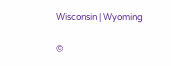Wisconsin | Wyoming

©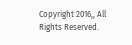Copyright 2016,, All Rights Reserved.